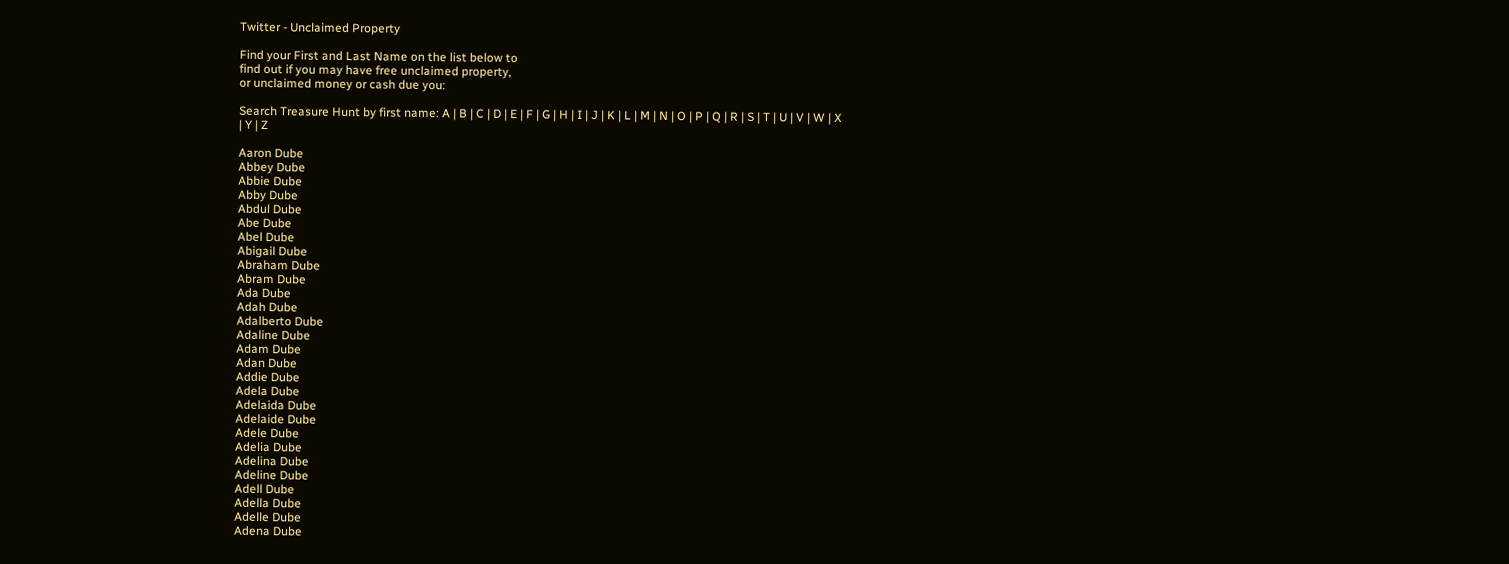Twitter - Unclaimed Property

Find your First and Last Name on the list below to
find out if you may have free unclaimed property,
or unclaimed money or cash due you:

Search Treasure Hunt by first name: A | B | C | D | E | F | G | H | I | J | K | L | M | N | O | P | Q | R | S | T | U | V | W | X | Y | Z

Aaron Dube
Abbey Dube
Abbie Dube
Abby Dube
Abdul Dube
Abe Dube
Abel Dube
Abigail Dube
Abraham Dube
Abram Dube
Ada Dube
Adah Dube
Adalberto Dube
Adaline Dube
Adam Dube
Adan Dube
Addie Dube
Adela Dube
Adelaida Dube
Adelaide Dube
Adele Dube
Adelia Dube
Adelina Dube
Adeline Dube
Adell Dube
Adella Dube
Adelle Dube
Adena Dube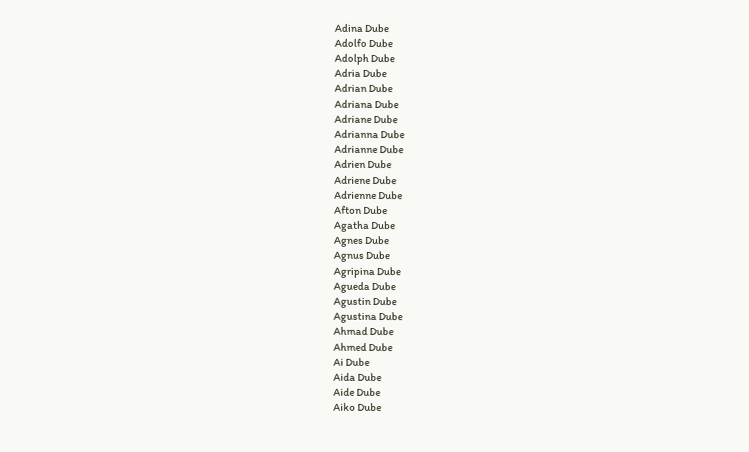Adina Dube
Adolfo Dube
Adolph Dube
Adria Dube
Adrian Dube
Adriana Dube
Adriane Dube
Adrianna Dube
Adrianne Dube
Adrien Dube
Adriene Dube
Adrienne Dube
Afton Dube
Agatha Dube
Agnes Dube
Agnus Dube
Agripina Dube
Agueda Dube
Agustin Dube
Agustina Dube
Ahmad Dube
Ahmed Dube
Ai Dube
Aida Dube
Aide Dube
Aiko Dube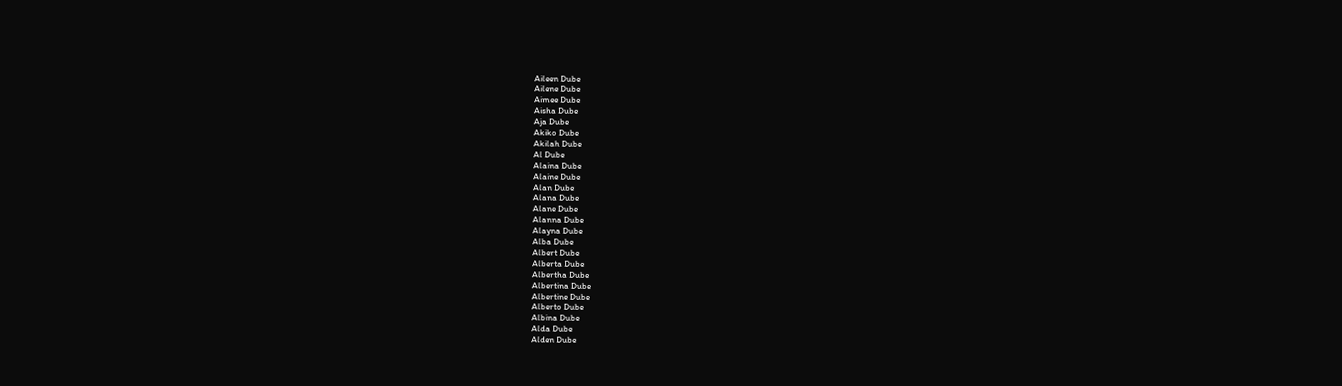Aileen Dube
Ailene Dube
Aimee Dube
Aisha Dube
Aja Dube
Akiko Dube
Akilah Dube
Al Dube
Alaina Dube
Alaine Dube
Alan Dube
Alana Dube
Alane Dube
Alanna Dube
Alayna Dube
Alba Dube
Albert Dube
Alberta Dube
Albertha Dube
Albertina Dube
Albertine Dube
Alberto Dube
Albina Dube
Alda Dube
Alden Dube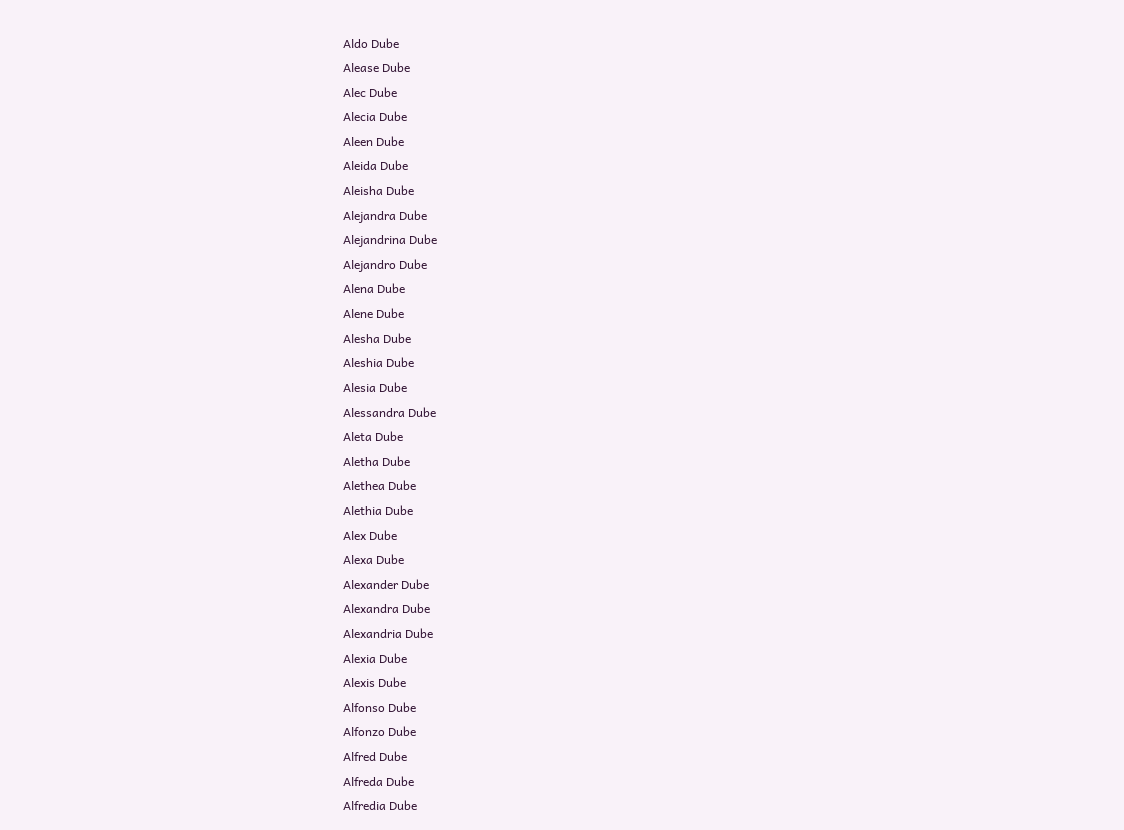Aldo Dube
Alease Dube
Alec Dube
Alecia Dube
Aleen Dube
Aleida Dube
Aleisha Dube
Alejandra Dube
Alejandrina Dube
Alejandro Dube
Alena Dube
Alene Dube
Alesha Dube
Aleshia Dube
Alesia Dube
Alessandra Dube
Aleta Dube
Aletha Dube
Alethea Dube
Alethia Dube
Alex Dube
Alexa Dube
Alexander Dube
Alexandra Dube
Alexandria Dube
Alexia Dube
Alexis Dube
Alfonso Dube
Alfonzo Dube
Alfred Dube
Alfreda Dube
Alfredia Dube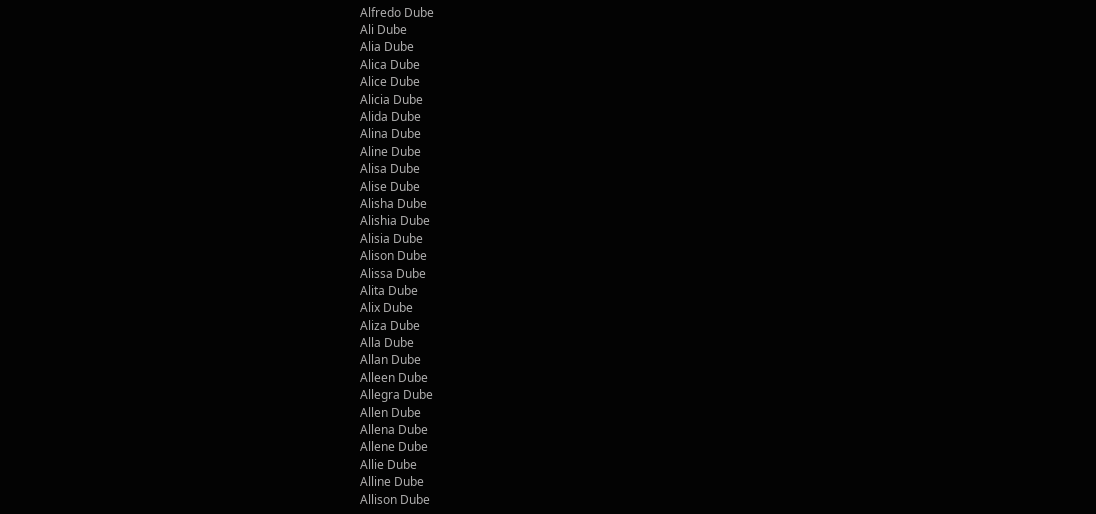Alfredo Dube
Ali Dube
Alia Dube
Alica Dube
Alice Dube
Alicia Dube
Alida Dube
Alina Dube
Aline Dube
Alisa Dube
Alise Dube
Alisha Dube
Alishia Dube
Alisia Dube
Alison Dube
Alissa Dube
Alita Dube
Alix Dube
Aliza Dube
Alla Dube
Allan Dube
Alleen Dube
Allegra Dube
Allen Dube
Allena Dube
Allene Dube
Allie Dube
Alline Dube
Allison Dube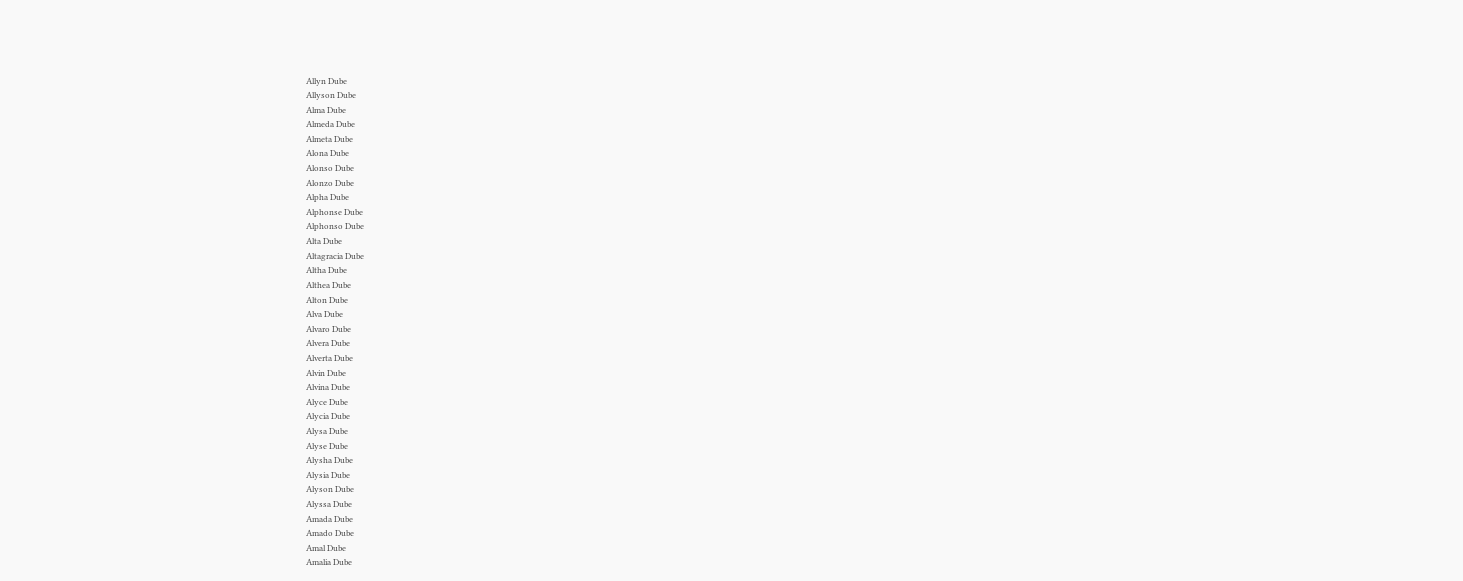Allyn Dube
Allyson Dube
Alma Dube
Almeda Dube
Almeta Dube
Alona Dube
Alonso Dube
Alonzo Dube
Alpha Dube
Alphonse Dube
Alphonso Dube
Alta Dube
Altagracia Dube
Altha Dube
Althea Dube
Alton Dube
Alva Dube
Alvaro Dube
Alvera Dube
Alverta Dube
Alvin Dube
Alvina Dube
Alyce Dube
Alycia Dube
Alysa Dube
Alyse Dube
Alysha Dube
Alysia Dube
Alyson Dube
Alyssa Dube
Amada Dube
Amado Dube
Amal Dube
Amalia Dube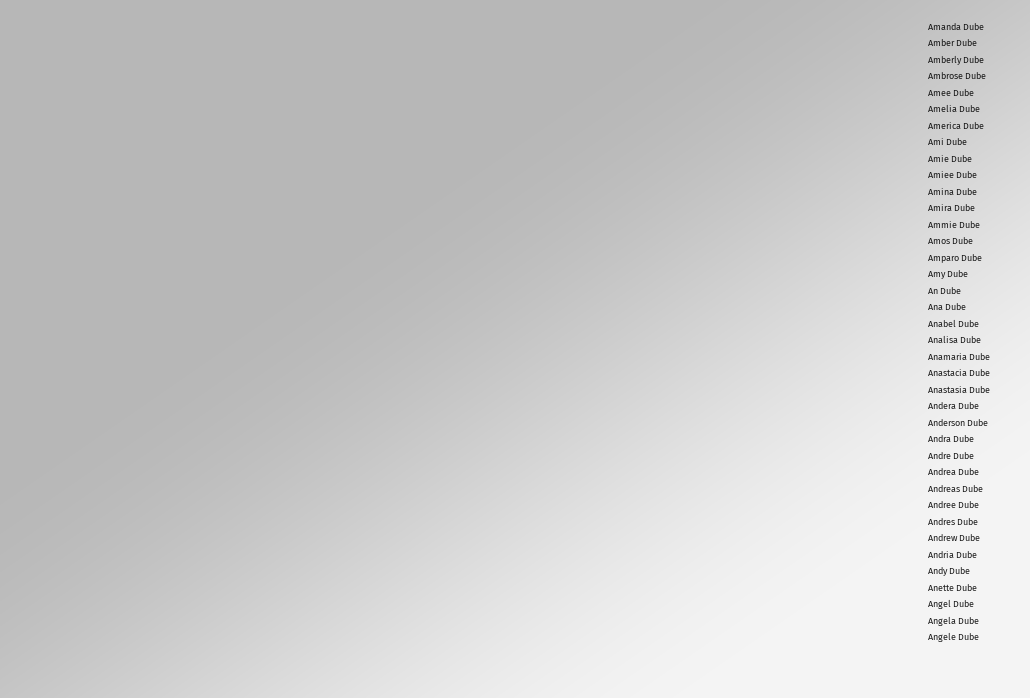Amanda Dube
Amber Dube
Amberly Dube
Ambrose Dube
Amee Dube
Amelia Dube
America Dube
Ami Dube
Amie Dube
Amiee Dube
Amina Dube
Amira Dube
Ammie Dube
Amos Dube
Amparo Dube
Amy Dube
An Dube
Ana Dube
Anabel Dube
Analisa Dube
Anamaria Dube
Anastacia Dube
Anastasia Dube
Andera Dube
Anderson Dube
Andra Dube
Andre Dube
Andrea Dube
Andreas Dube
Andree Dube
Andres Dube
Andrew Dube
Andria Dube
Andy Dube
Anette Dube
Angel Dube
Angela Dube
Angele Dube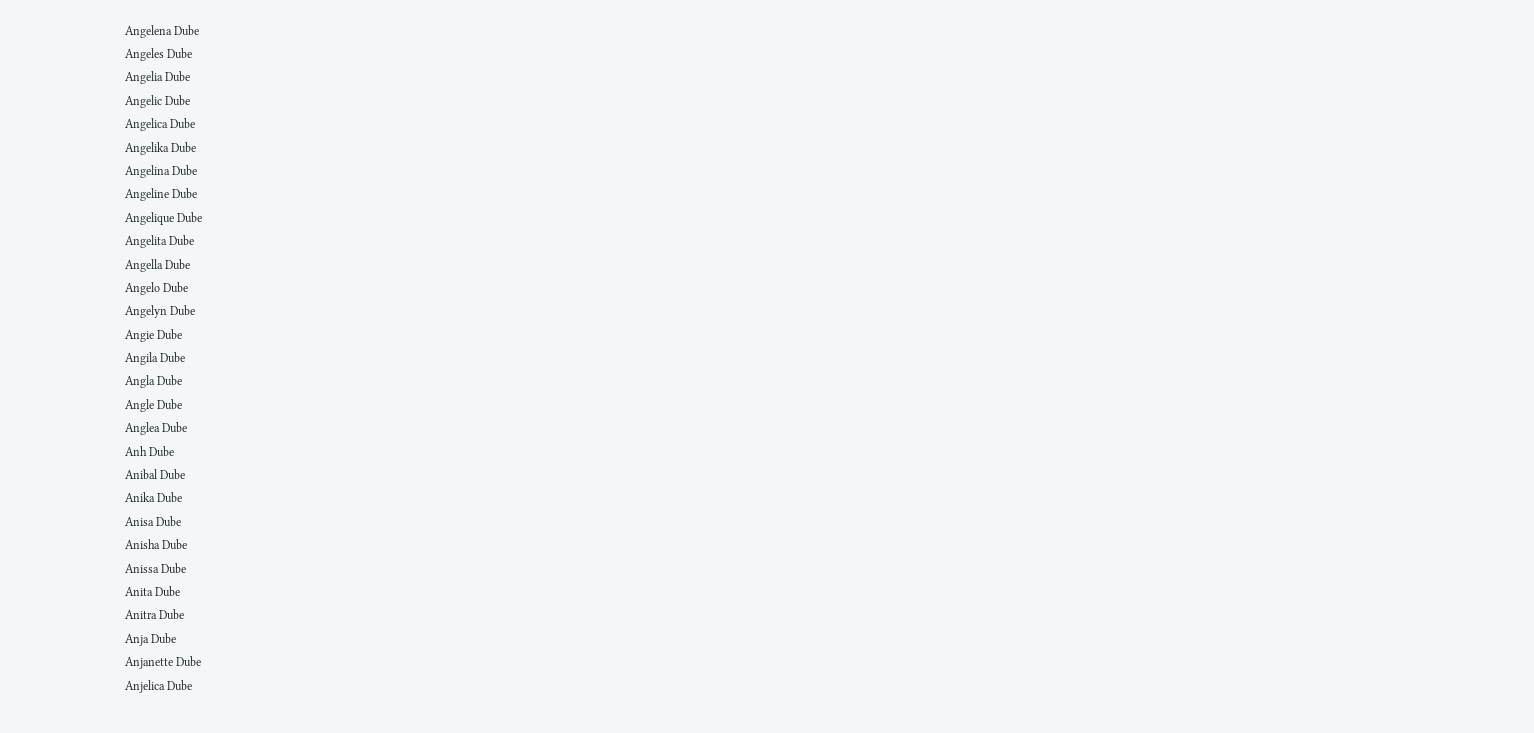Angelena Dube
Angeles Dube
Angelia Dube
Angelic Dube
Angelica Dube
Angelika Dube
Angelina Dube
Angeline Dube
Angelique Dube
Angelita Dube
Angella Dube
Angelo Dube
Angelyn Dube
Angie Dube
Angila Dube
Angla Dube
Angle Dube
Anglea Dube
Anh Dube
Anibal Dube
Anika Dube
Anisa Dube
Anisha Dube
Anissa Dube
Anita Dube
Anitra Dube
Anja Dube
Anjanette Dube
Anjelica Dube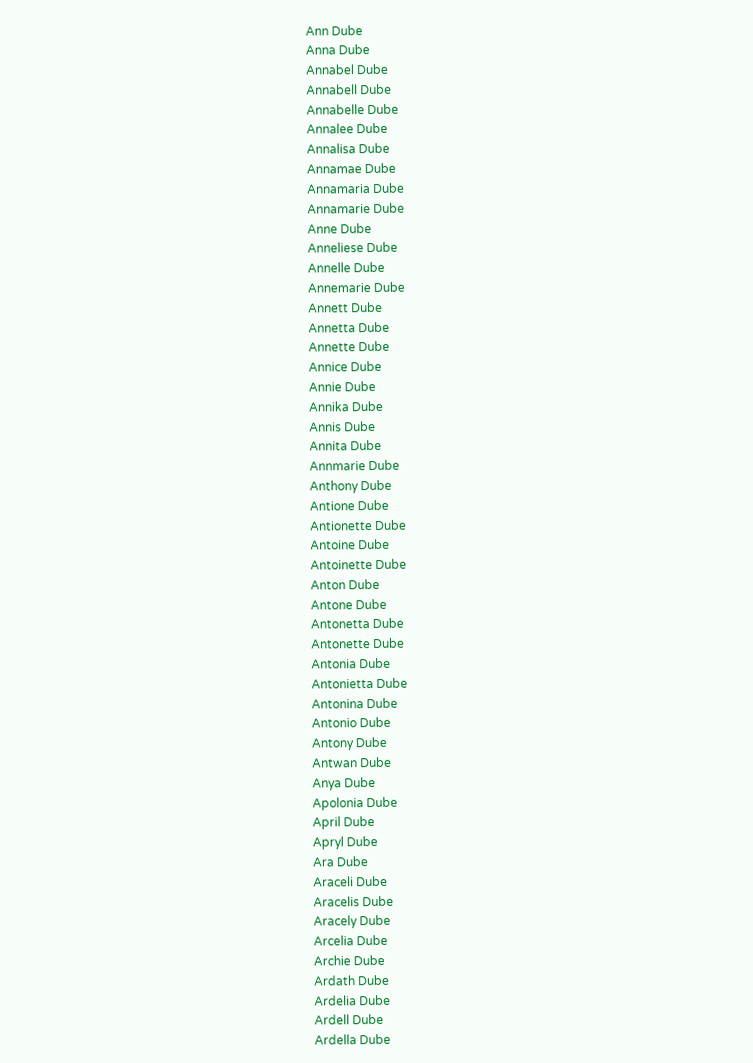Ann Dube
Anna Dube
Annabel Dube
Annabell Dube
Annabelle Dube
Annalee Dube
Annalisa Dube
Annamae Dube
Annamaria Dube
Annamarie Dube
Anne Dube
Anneliese Dube
Annelle Dube
Annemarie Dube
Annett Dube
Annetta Dube
Annette Dube
Annice Dube
Annie Dube
Annika Dube
Annis Dube
Annita Dube
Annmarie Dube
Anthony Dube
Antione Dube
Antionette Dube
Antoine Dube
Antoinette Dube
Anton Dube
Antone Dube
Antonetta Dube
Antonette Dube
Antonia Dube
Antonietta Dube
Antonina Dube
Antonio Dube
Antony Dube
Antwan Dube
Anya Dube
Apolonia Dube
April Dube
Apryl Dube
Ara Dube
Araceli Dube
Aracelis Dube
Aracely Dube
Arcelia Dube
Archie Dube
Ardath Dube
Ardelia Dube
Ardell Dube
Ardella Dube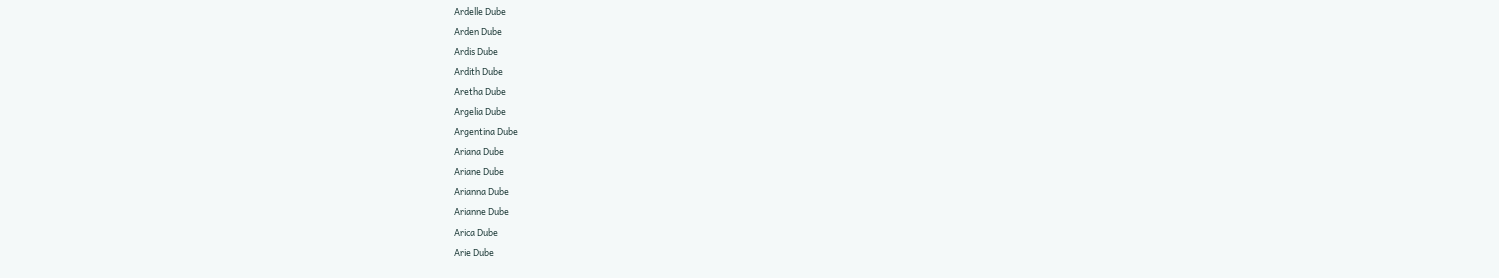Ardelle Dube
Arden Dube
Ardis Dube
Ardith Dube
Aretha Dube
Argelia Dube
Argentina Dube
Ariana Dube
Ariane Dube
Arianna Dube
Arianne Dube
Arica Dube
Arie Dube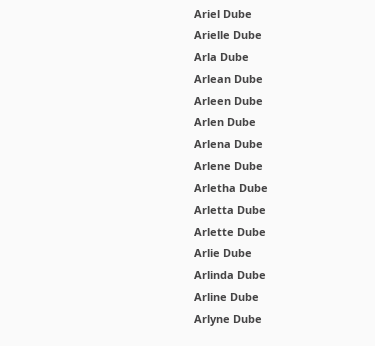Ariel Dube
Arielle Dube
Arla Dube
Arlean Dube
Arleen Dube
Arlen Dube
Arlena Dube
Arlene Dube
Arletha Dube
Arletta Dube
Arlette Dube
Arlie Dube
Arlinda Dube
Arline Dube
Arlyne Dube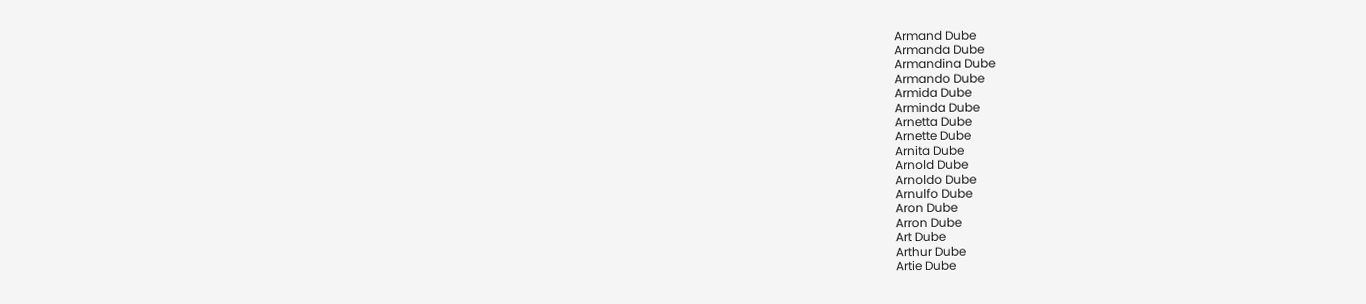Armand Dube
Armanda Dube
Armandina Dube
Armando Dube
Armida Dube
Arminda Dube
Arnetta Dube
Arnette Dube
Arnita Dube
Arnold Dube
Arnoldo Dube
Arnulfo Dube
Aron Dube
Arron Dube
Art Dube
Arthur Dube
Artie Dube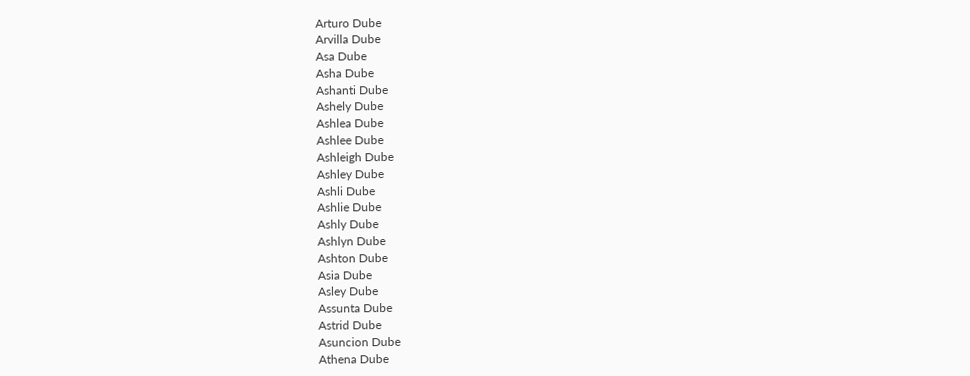Arturo Dube
Arvilla Dube
Asa Dube
Asha Dube
Ashanti Dube
Ashely Dube
Ashlea Dube
Ashlee Dube
Ashleigh Dube
Ashley Dube
Ashli Dube
Ashlie Dube
Ashly Dube
Ashlyn Dube
Ashton Dube
Asia Dube
Asley Dube
Assunta Dube
Astrid Dube
Asuncion Dube
Athena Dube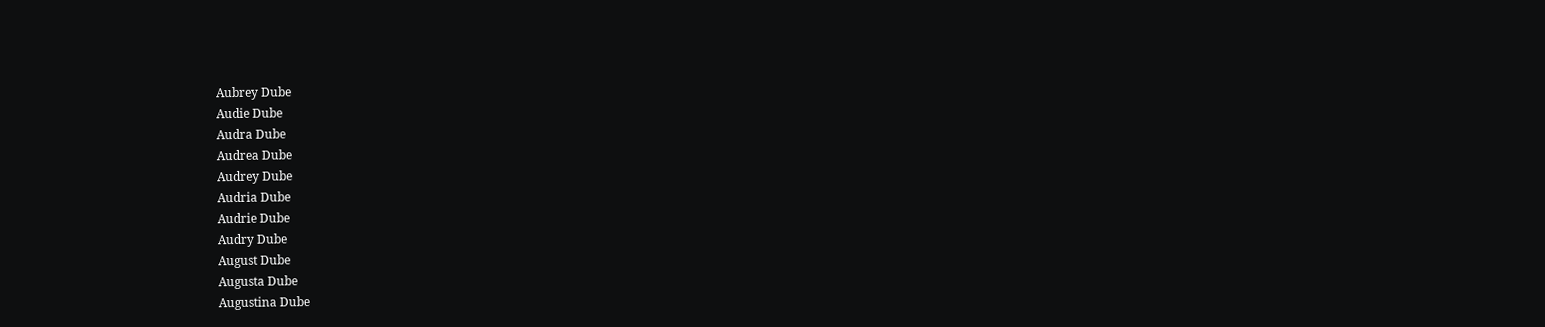Aubrey Dube
Audie Dube
Audra Dube
Audrea Dube
Audrey Dube
Audria Dube
Audrie Dube
Audry Dube
August Dube
Augusta Dube
Augustina Dube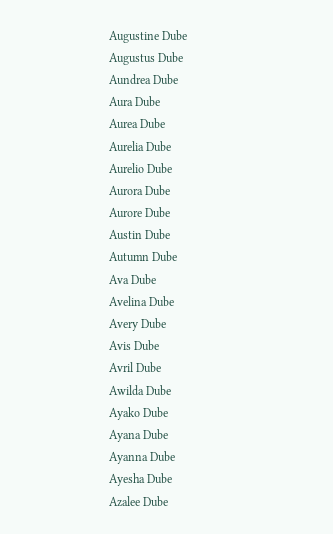Augustine Dube
Augustus Dube
Aundrea Dube
Aura Dube
Aurea Dube
Aurelia Dube
Aurelio Dube
Aurora Dube
Aurore Dube
Austin Dube
Autumn Dube
Ava Dube
Avelina Dube
Avery Dube
Avis Dube
Avril Dube
Awilda Dube
Ayako Dube
Ayana Dube
Ayanna Dube
Ayesha Dube
Azalee Dube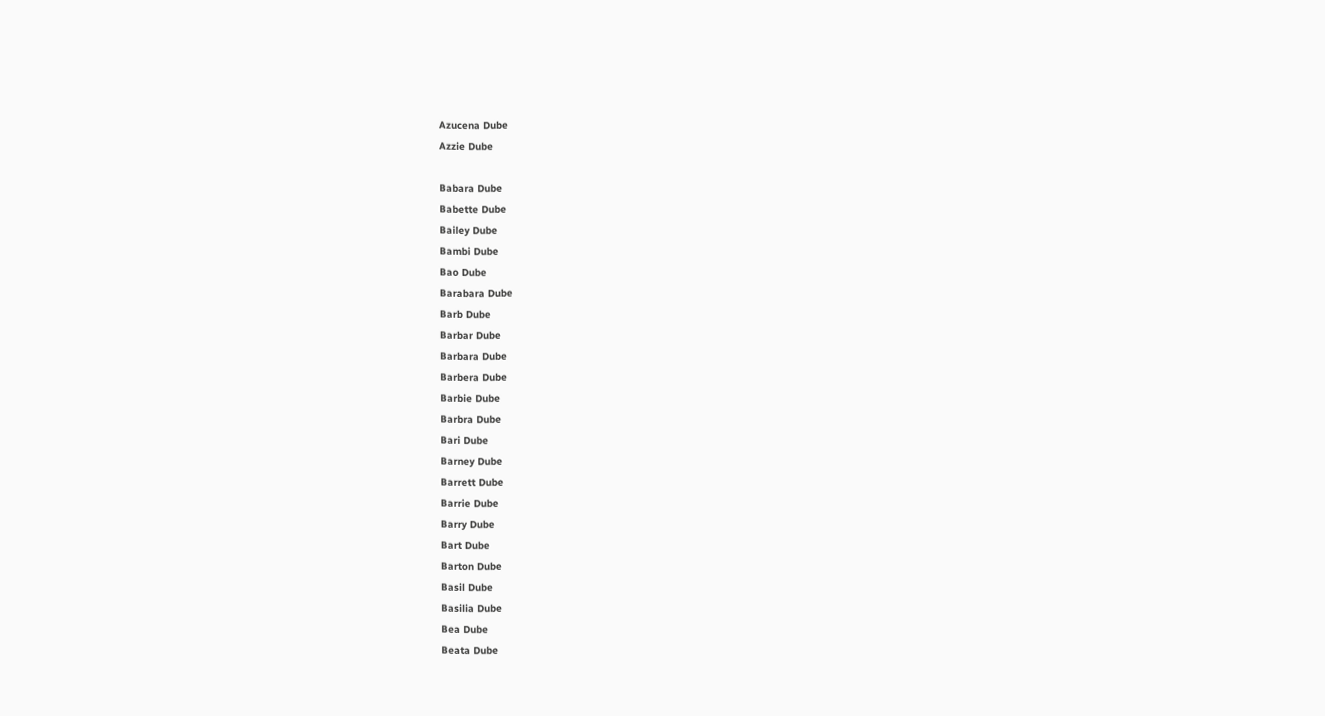Azucena Dube
Azzie Dube

Babara Dube
Babette Dube
Bailey Dube
Bambi Dube
Bao Dube
Barabara Dube
Barb Dube
Barbar Dube
Barbara Dube
Barbera Dube
Barbie Dube
Barbra Dube
Bari Dube
Barney Dube
Barrett Dube
Barrie Dube
Barry Dube
Bart Dube
Barton Dube
Basil Dube
Basilia Dube
Bea Dube
Beata Dube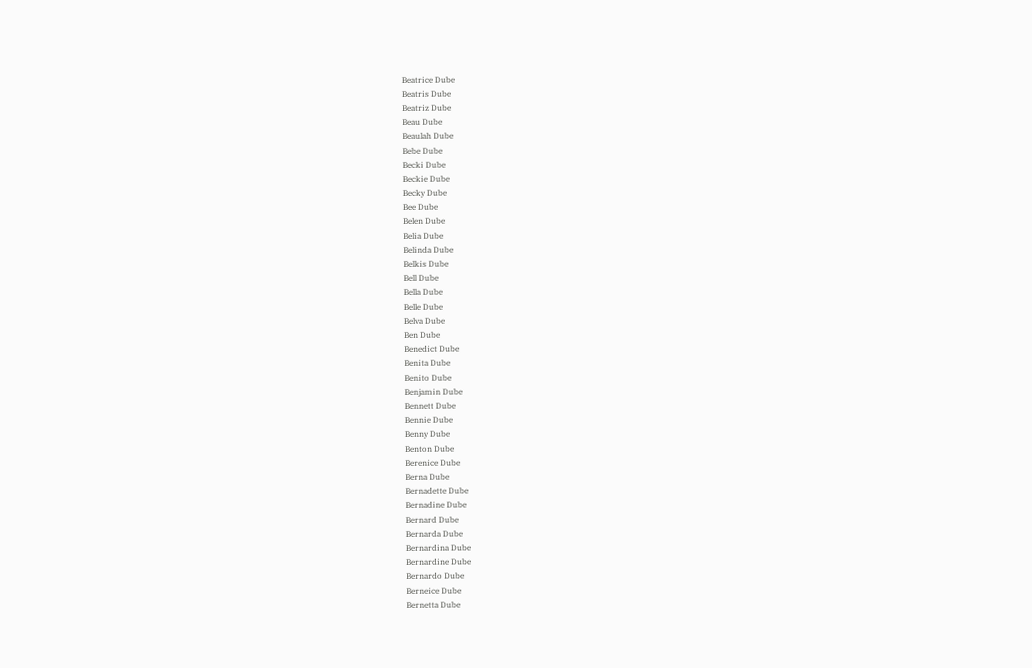Beatrice Dube
Beatris Dube
Beatriz Dube
Beau Dube
Beaulah Dube
Bebe Dube
Becki Dube
Beckie Dube
Becky Dube
Bee Dube
Belen Dube
Belia Dube
Belinda Dube
Belkis Dube
Bell Dube
Bella Dube
Belle Dube
Belva Dube
Ben Dube
Benedict Dube
Benita Dube
Benito Dube
Benjamin Dube
Bennett Dube
Bennie Dube
Benny Dube
Benton Dube
Berenice Dube
Berna Dube
Bernadette Dube
Bernadine Dube
Bernard Dube
Bernarda Dube
Bernardina Dube
Bernardine Dube
Bernardo Dube
Berneice Dube
Bernetta Dube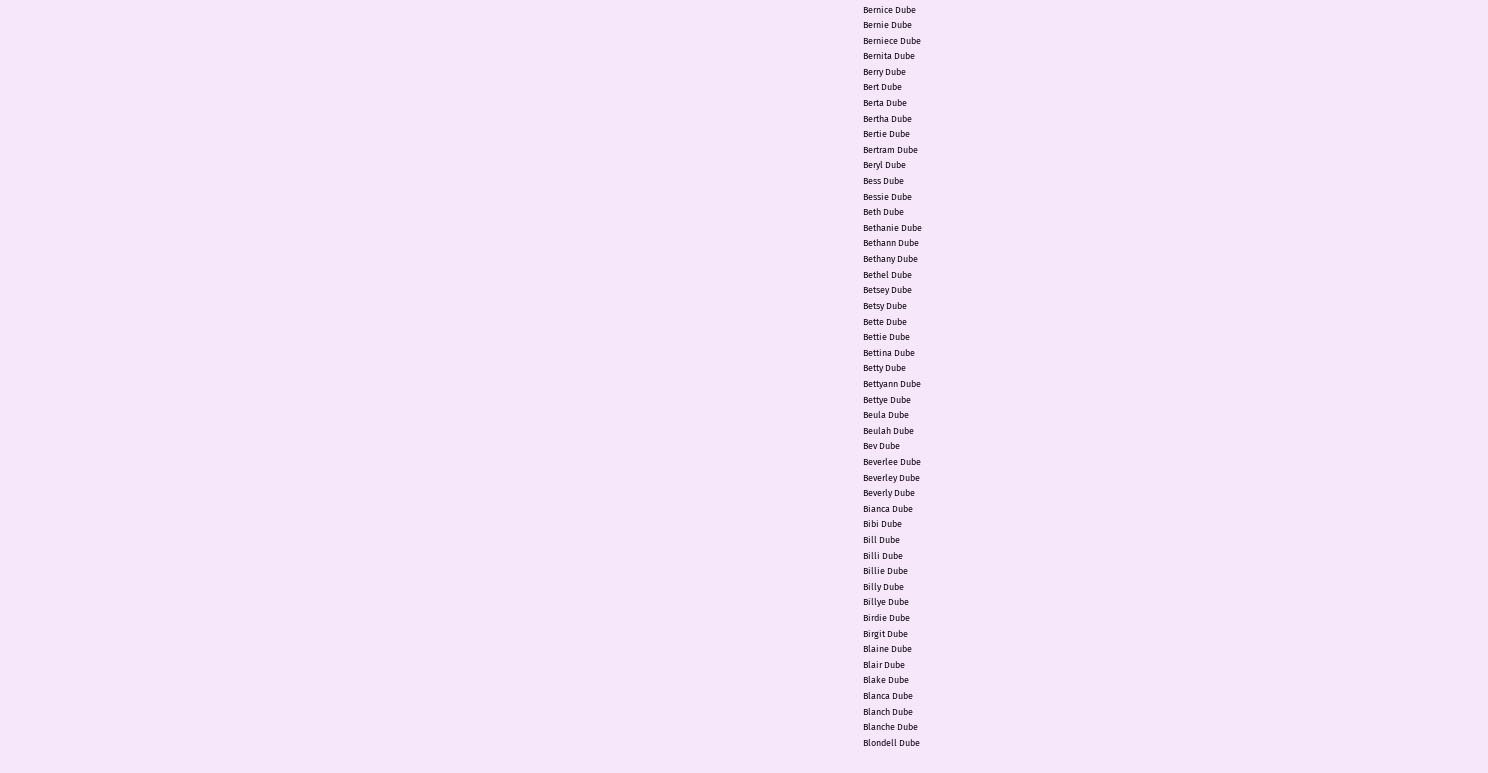Bernice Dube
Bernie Dube
Berniece Dube
Bernita Dube
Berry Dube
Bert Dube
Berta Dube
Bertha Dube
Bertie Dube
Bertram Dube
Beryl Dube
Bess Dube
Bessie Dube
Beth Dube
Bethanie Dube
Bethann Dube
Bethany Dube
Bethel Dube
Betsey Dube
Betsy Dube
Bette Dube
Bettie Dube
Bettina Dube
Betty Dube
Bettyann Dube
Bettye Dube
Beula Dube
Beulah Dube
Bev Dube
Beverlee Dube
Beverley Dube
Beverly Dube
Bianca Dube
Bibi Dube
Bill Dube
Billi Dube
Billie Dube
Billy Dube
Billye Dube
Birdie Dube
Birgit Dube
Blaine Dube
Blair Dube
Blake Dube
Blanca Dube
Blanch Dube
Blanche Dube
Blondell Dube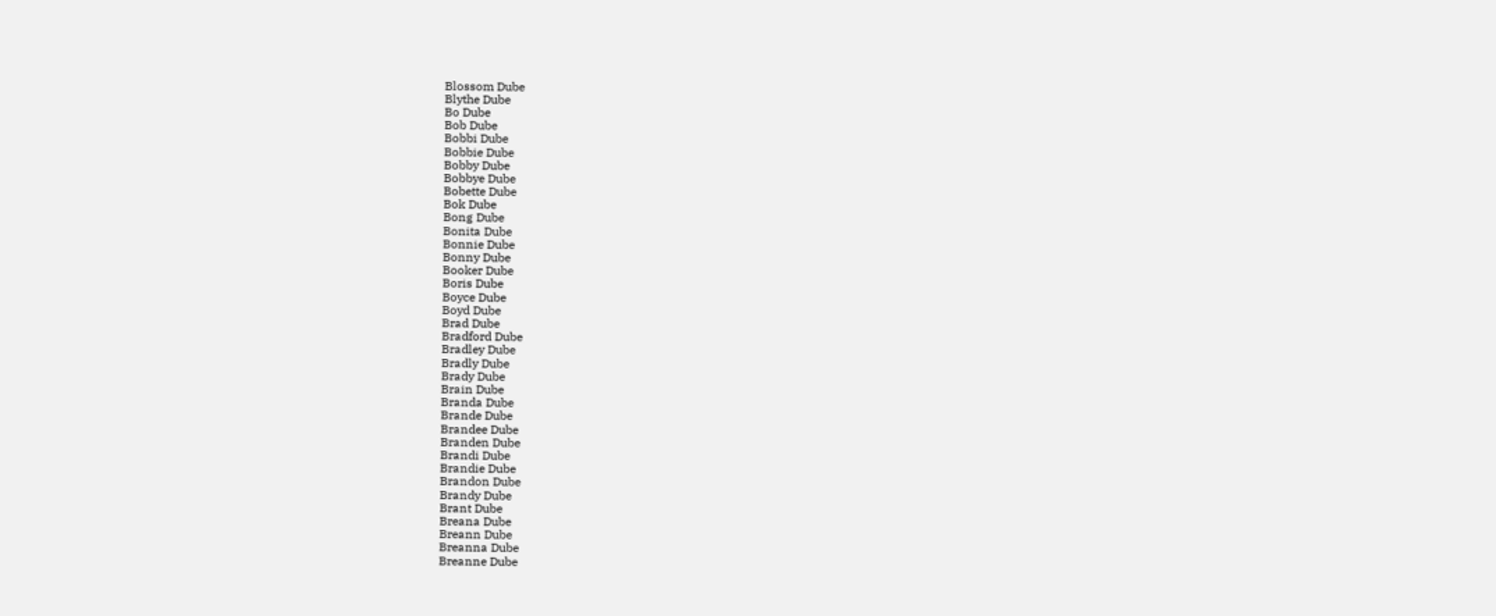Blossom Dube
Blythe Dube
Bo Dube
Bob Dube
Bobbi Dube
Bobbie Dube
Bobby Dube
Bobbye Dube
Bobette Dube
Bok Dube
Bong Dube
Bonita Dube
Bonnie Dube
Bonny Dube
Booker Dube
Boris Dube
Boyce Dube
Boyd Dube
Brad Dube
Bradford Dube
Bradley Dube
Bradly Dube
Brady Dube
Brain Dube
Branda Dube
Brande Dube
Brandee Dube
Branden Dube
Brandi Dube
Brandie Dube
Brandon Dube
Brandy Dube
Brant Dube
Breana Dube
Breann Dube
Breanna Dube
Breanne Dube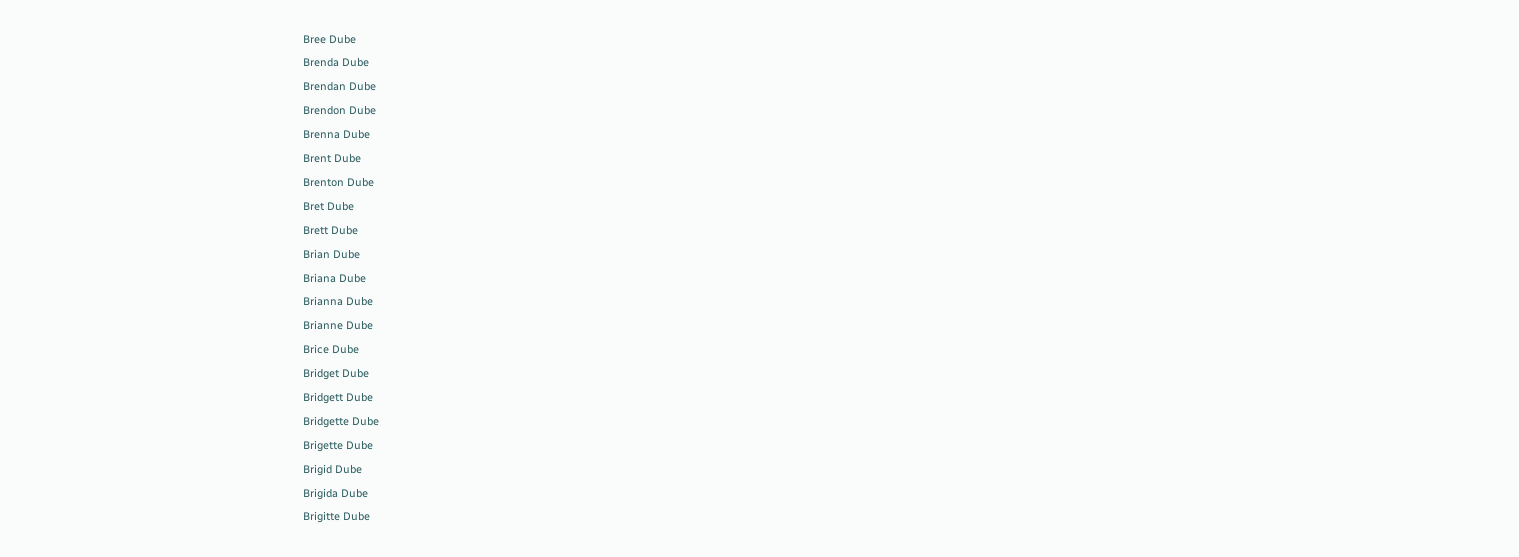Bree Dube
Brenda Dube
Brendan Dube
Brendon Dube
Brenna Dube
Brent Dube
Brenton Dube
Bret Dube
Brett Dube
Brian Dube
Briana Dube
Brianna Dube
Brianne Dube
Brice Dube
Bridget Dube
Bridgett Dube
Bridgette Dube
Brigette Dube
Brigid Dube
Brigida Dube
Brigitte Dube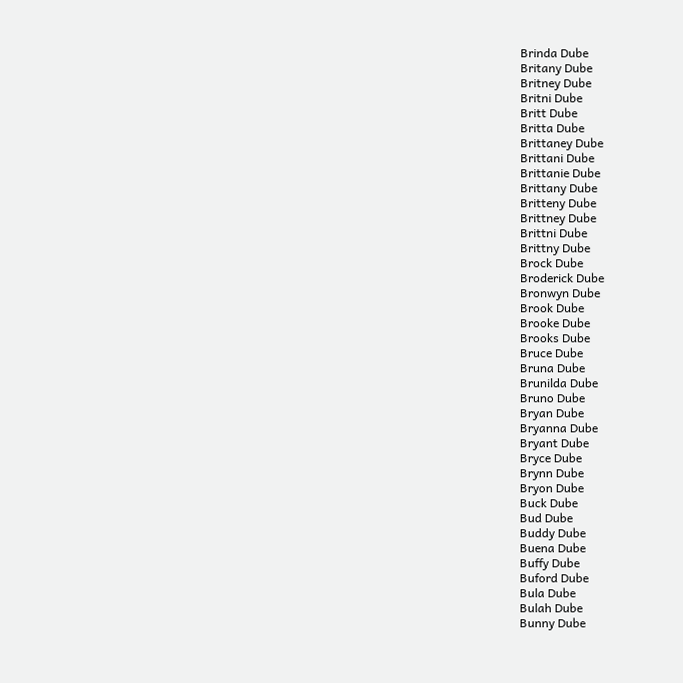Brinda Dube
Britany Dube
Britney Dube
Britni Dube
Britt Dube
Britta Dube
Brittaney Dube
Brittani Dube
Brittanie Dube
Brittany Dube
Britteny Dube
Brittney Dube
Brittni Dube
Brittny Dube
Brock Dube
Broderick Dube
Bronwyn Dube
Brook Dube
Brooke Dube
Brooks Dube
Bruce Dube
Bruna Dube
Brunilda Dube
Bruno Dube
Bryan Dube
Bryanna Dube
Bryant Dube
Bryce Dube
Brynn Dube
Bryon Dube
Buck Dube
Bud Dube
Buddy Dube
Buena Dube
Buffy Dube
Buford Dube
Bula Dube
Bulah Dube
Bunny Dube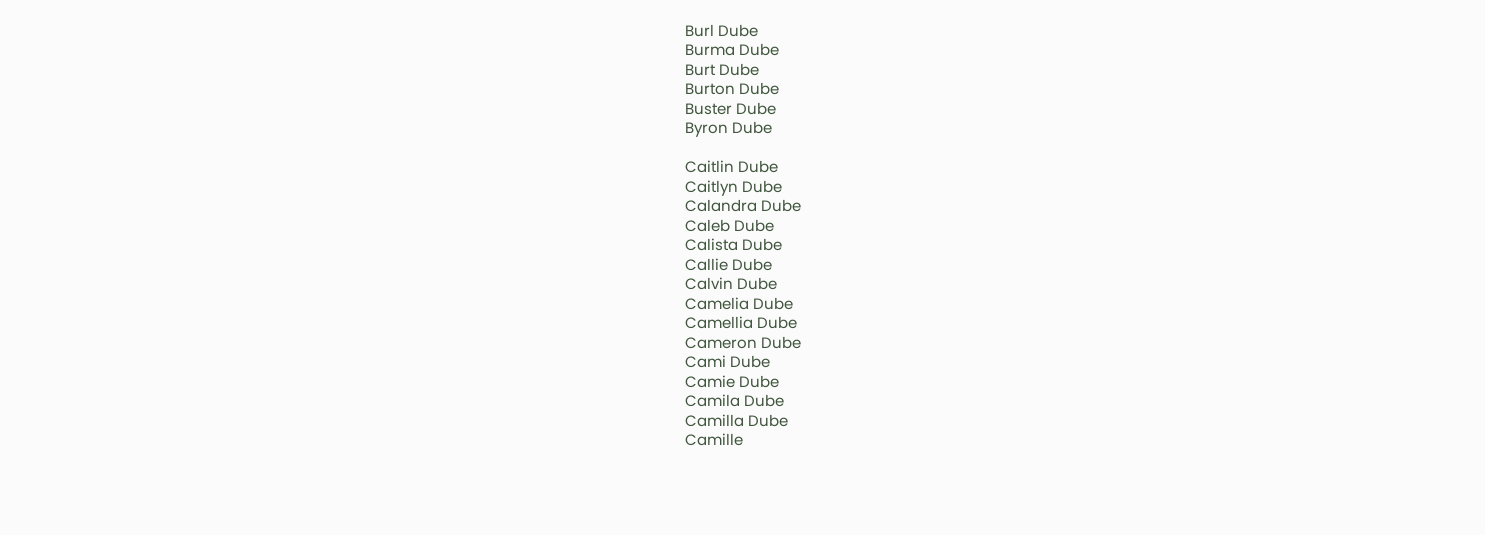Burl Dube
Burma Dube
Burt Dube
Burton Dube
Buster Dube
Byron Dube

Caitlin Dube
Caitlyn Dube
Calandra Dube
Caleb Dube
Calista Dube
Callie Dube
Calvin Dube
Camelia Dube
Camellia Dube
Cameron Dube
Cami Dube
Camie Dube
Camila Dube
Camilla Dube
Camille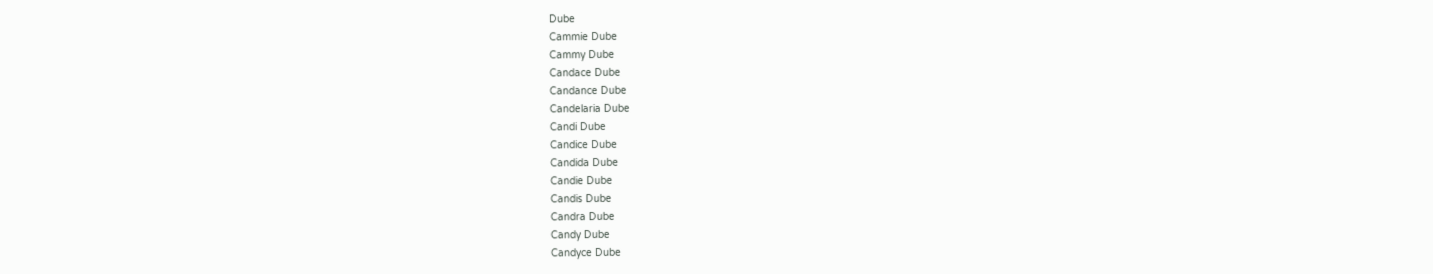Dube
Cammie Dube
Cammy Dube
Candace Dube
Candance Dube
Candelaria Dube
Candi Dube
Candice Dube
Candida Dube
Candie Dube
Candis Dube
Candra Dube
Candy Dube
Candyce Dube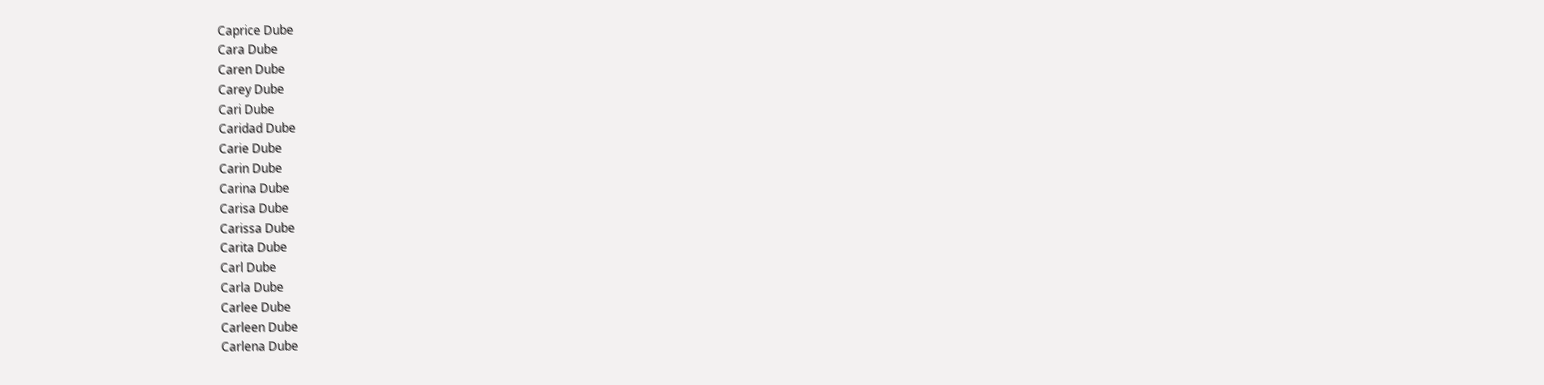Caprice Dube
Cara Dube
Caren Dube
Carey Dube
Cari Dube
Caridad Dube
Carie Dube
Carin Dube
Carina Dube
Carisa Dube
Carissa Dube
Carita Dube
Carl Dube
Carla Dube
Carlee Dube
Carleen Dube
Carlena Dube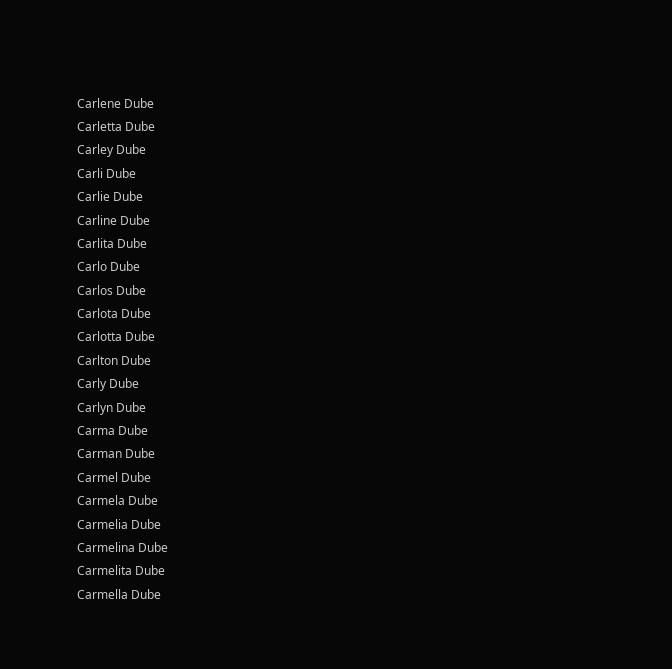Carlene Dube
Carletta Dube
Carley Dube
Carli Dube
Carlie Dube
Carline Dube
Carlita Dube
Carlo Dube
Carlos Dube
Carlota Dube
Carlotta Dube
Carlton Dube
Carly Dube
Carlyn Dube
Carma Dube
Carman Dube
Carmel Dube
Carmela Dube
Carmelia Dube
Carmelina Dube
Carmelita Dube
Carmella Dube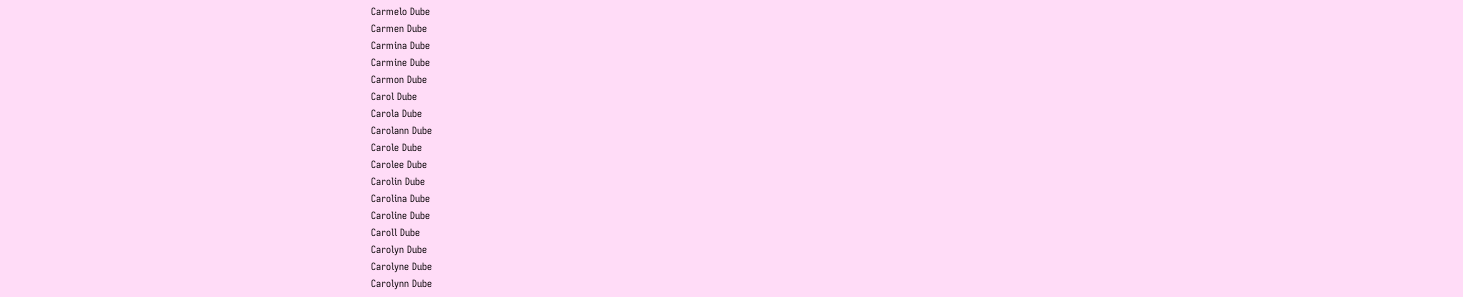Carmelo Dube
Carmen Dube
Carmina Dube
Carmine Dube
Carmon Dube
Carol Dube
Carola Dube
Carolann Dube
Carole Dube
Carolee Dube
Carolin Dube
Carolina Dube
Caroline Dube
Caroll Dube
Carolyn Dube
Carolyne Dube
Carolynn Dube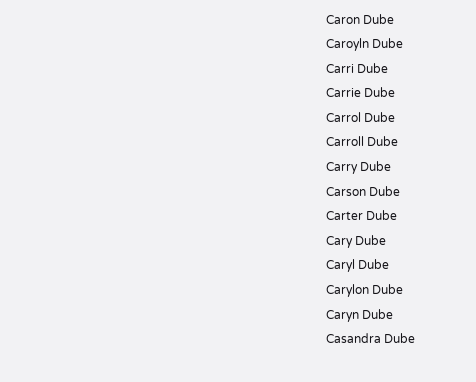Caron Dube
Caroyln Dube
Carri Dube
Carrie Dube
Carrol Dube
Carroll Dube
Carry Dube
Carson Dube
Carter Dube
Cary Dube
Caryl Dube
Carylon Dube
Caryn Dube
Casandra Dube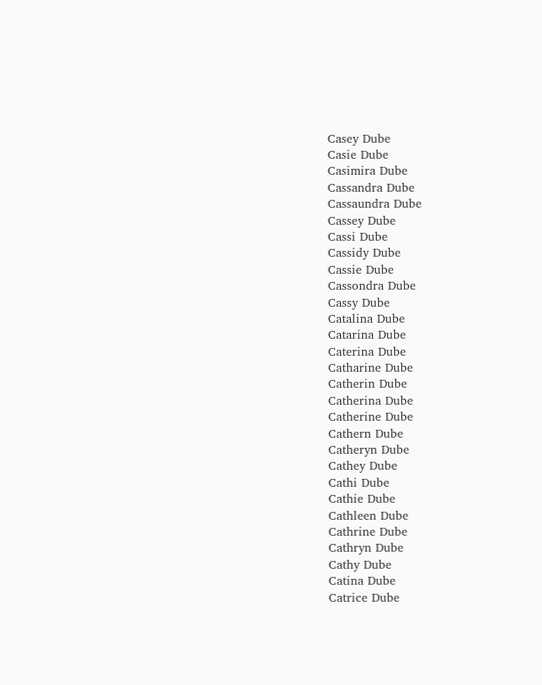Casey Dube
Casie Dube
Casimira Dube
Cassandra Dube
Cassaundra Dube
Cassey Dube
Cassi Dube
Cassidy Dube
Cassie Dube
Cassondra Dube
Cassy Dube
Catalina Dube
Catarina Dube
Caterina Dube
Catharine Dube
Catherin Dube
Catherina Dube
Catherine Dube
Cathern Dube
Catheryn Dube
Cathey Dube
Cathi Dube
Cathie Dube
Cathleen Dube
Cathrine Dube
Cathryn Dube
Cathy Dube
Catina Dube
Catrice Dube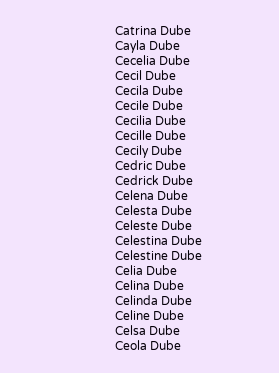Catrina Dube
Cayla Dube
Cecelia Dube
Cecil Dube
Cecila Dube
Cecile Dube
Cecilia Dube
Cecille Dube
Cecily Dube
Cedric Dube
Cedrick Dube
Celena Dube
Celesta Dube
Celeste Dube
Celestina Dube
Celestine Dube
Celia Dube
Celina Dube
Celinda Dube
Celine Dube
Celsa Dube
Ceola Dube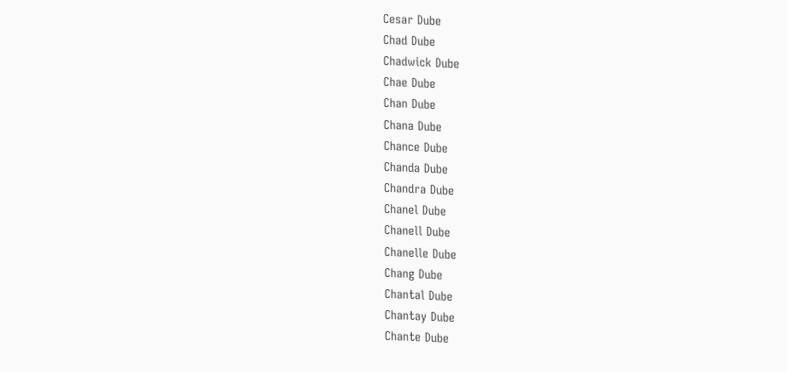Cesar Dube
Chad Dube
Chadwick Dube
Chae Dube
Chan Dube
Chana Dube
Chance Dube
Chanda Dube
Chandra Dube
Chanel Dube
Chanell Dube
Chanelle Dube
Chang Dube
Chantal Dube
Chantay Dube
Chante Dube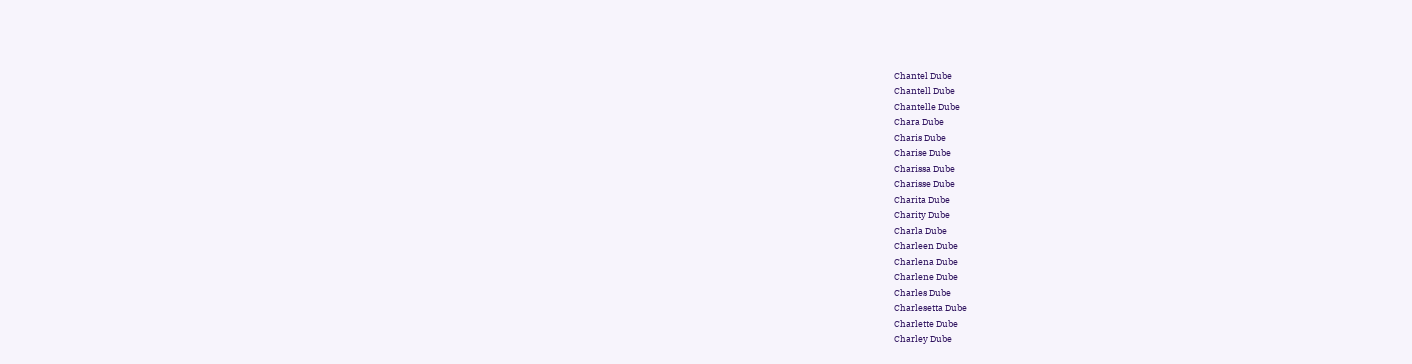Chantel Dube
Chantell Dube
Chantelle Dube
Chara Dube
Charis Dube
Charise Dube
Charissa Dube
Charisse Dube
Charita Dube
Charity Dube
Charla Dube
Charleen Dube
Charlena Dube
Charlene Dube
Charles Dube
Charlesetta Dube
Charlette Dube
Charley Dube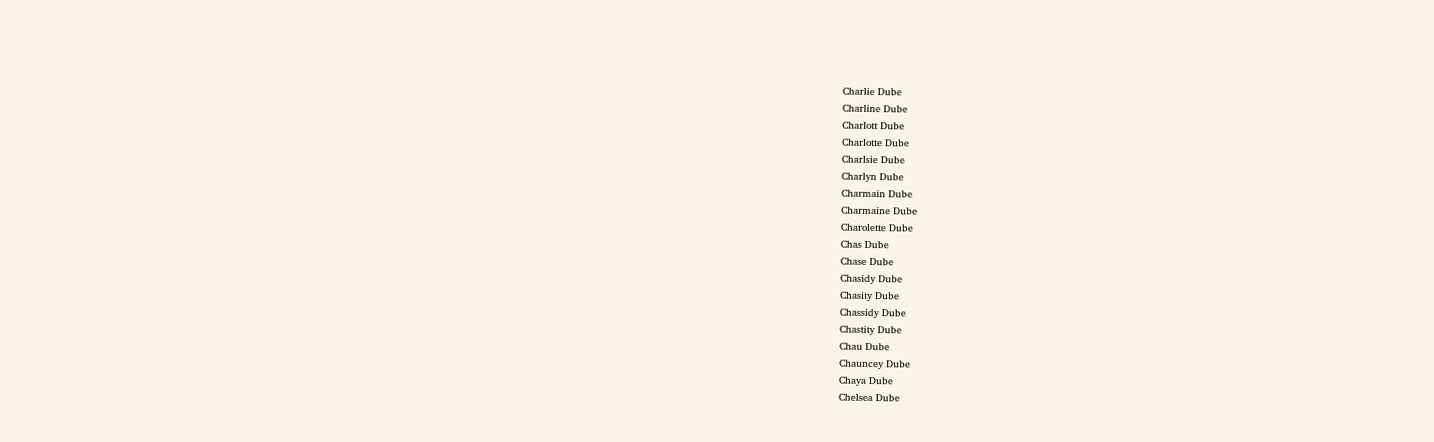Charlie Dube
Charline Dube
Charlott Dube
Charlotte Dube
Charlsie Dube
Charlyn Dube
Charmain Dube
Charmaine Dube
Charolette Dube
Chas Dube
Chase Dube
Chasidy Dube
Chasity Dube
Chassidy Dube
Chastity Dube
Chau Dube
Chauncey Dube
Chaya Dube
Chelsea Dube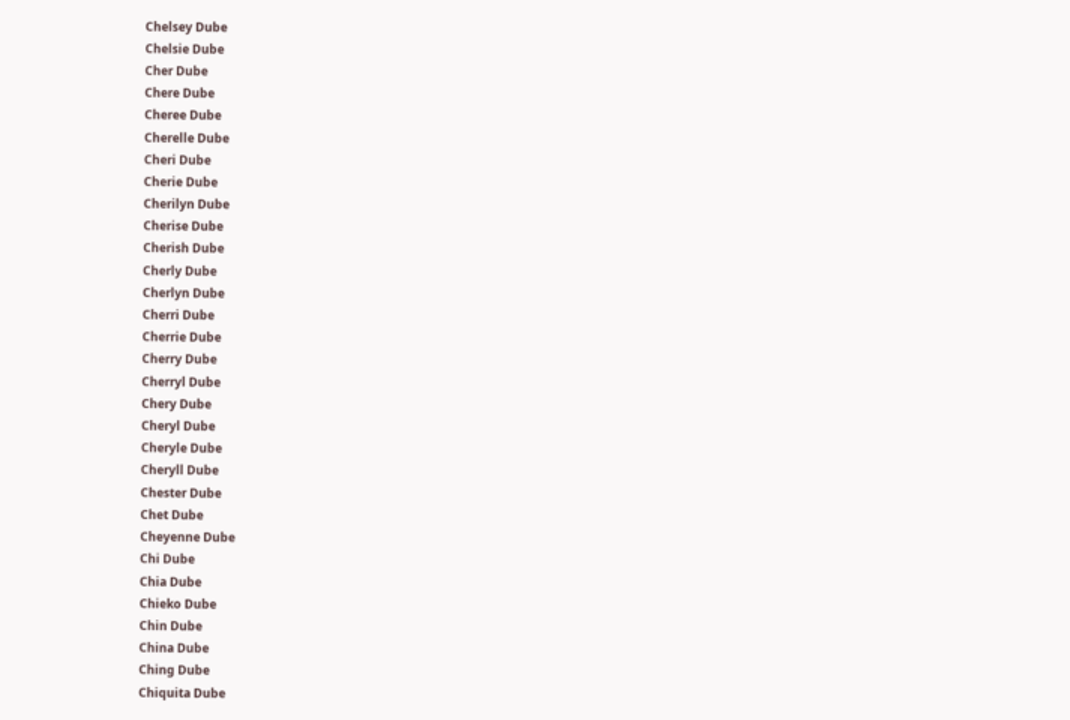Chelsey Dube
Chelsie Dube
Cher Dube
Chere Dube
Cheree Dube
Cherelle Dube
Cheri Dube
Cherie Dube
Cherilyn Dube
Cherise Dube
Cherish Dube
Cherly Dube
Cherlyn Dube
Cherri Dube
Cherrie Dube
Cherry Dube
Cherryl Dube
Chery Dube
Cheryl Dube
Cheryle Dube
Cheryll Dube
Chester Dube
Chet Dube
Cheyenne Dube
Chi Dube
Chia Dube
Chieko Dube
Chin Dube
China Dube
Ching Dube
Chiquita Dube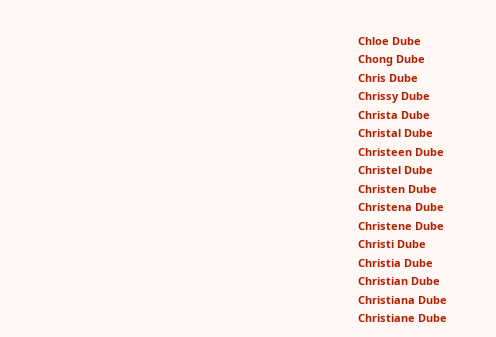Chloe Dube
Chong Dube
Chris Dube
Chrissy Dube
Christa Dube
Christal Dube
Christeen Dube
Christel Dube
Christen Dube
Christena Dube
Christene Dube
Christi Dube
Christia Dube
Christian Dube
Christiana Dube
Christiane Dube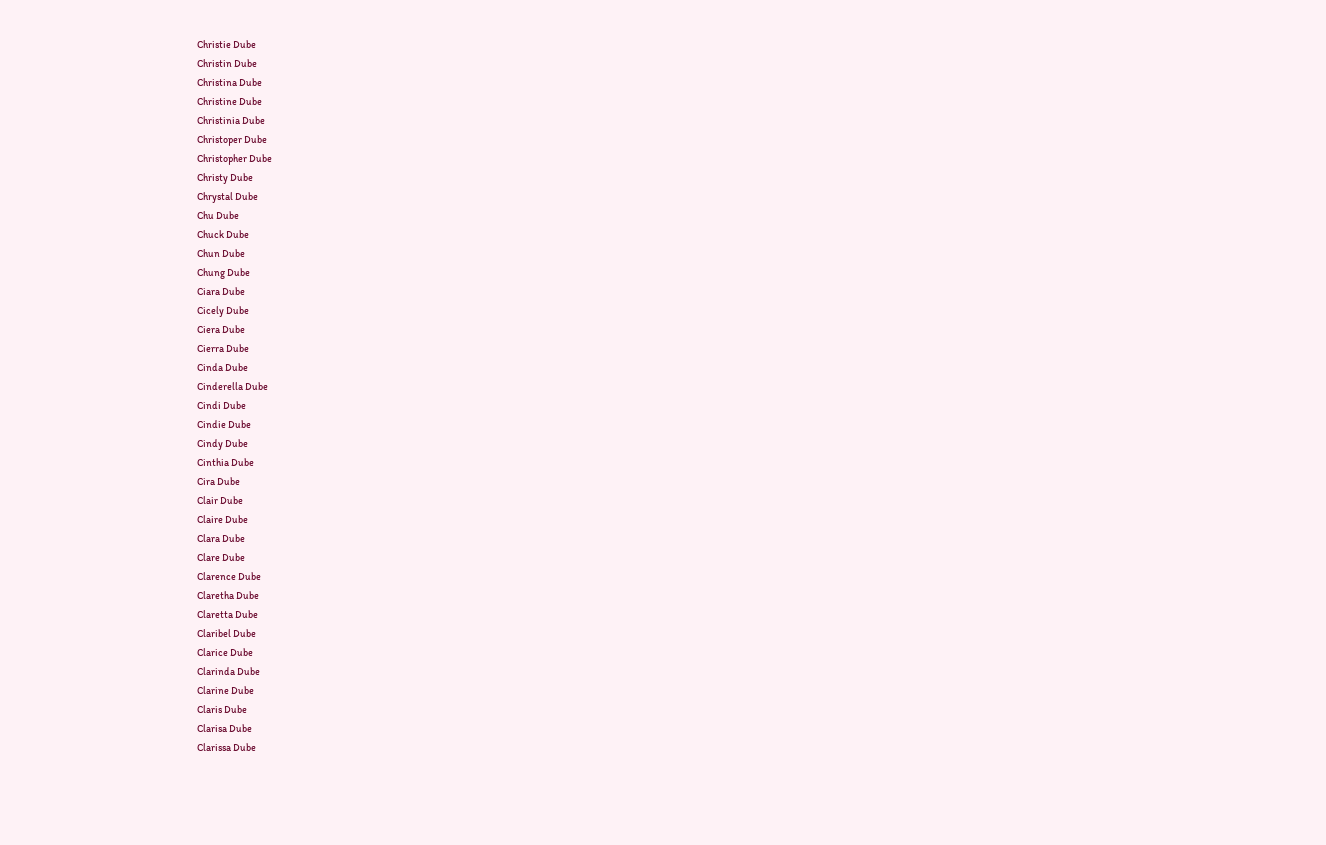Christie Dube
Christin Dube
Christina Dube
Christine Dube
Christinia Dube
Christoper Dube
Christopher Dube
Christy Dube
Chrystal Dube
Chu Dube
Chuck Dube
Chun Dube
Chung Dube
Ciara Dube
Cicely Dube
Ciera Dube
Cierra Dube
Cinda Dube
Cinderella Dube
Cindi Dube
Cindie Dube
Cindy Dube
Cinthia Dube
Cira Dube
Clair Dube
Claire Dube
Clara Dube
Clare Dube
Clarence Dube
Claretha Dube
Claretta Dube
Claribel Dube
Clarice Dube
Clarinda Dube
Clarine Dube
Claris Dube
Clarisa Dube
Clarissa Dube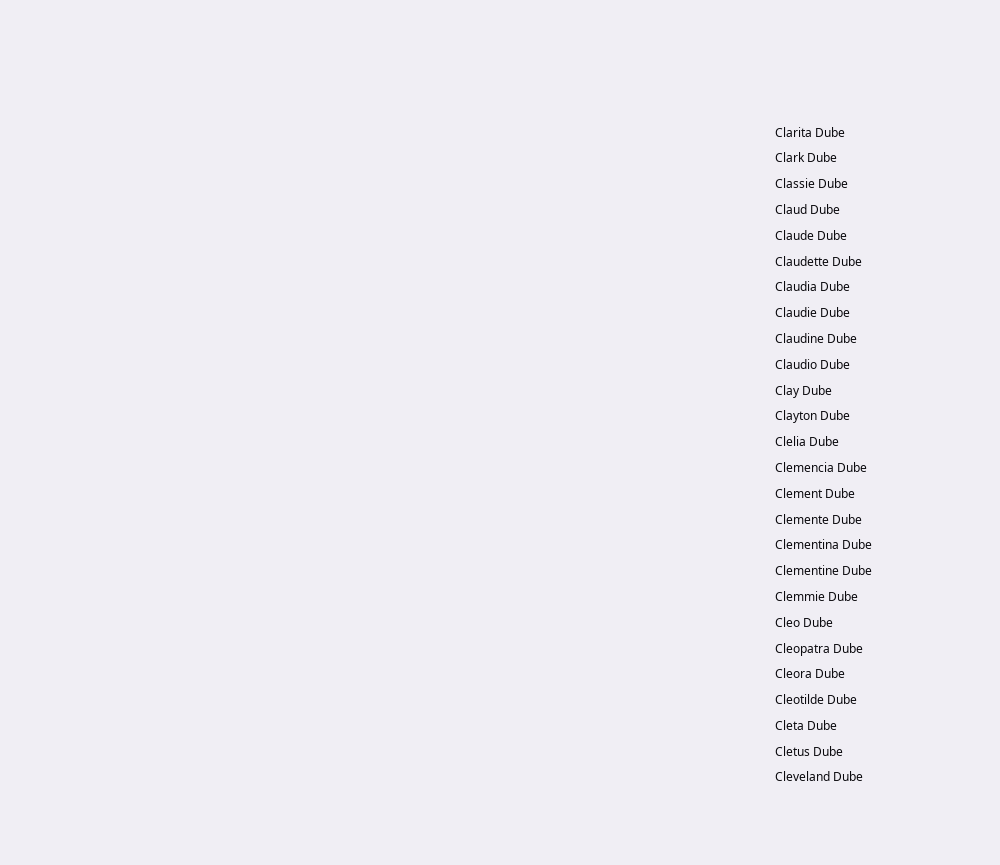Clarita Dube
Clark Dube
Classie Dube
Claud Dube
Claude Dube
Claudette Dube
Claudia Dube
Claudie Dube
Claudine Dube
Claudio Dube
Clay Dube
Clayton Dube
Clelia Dube
Clemencia Dube
Clement Dube
Clemente Dube
Clementina Dube
Clementine Dube
Clemmie Dube
Cleo Dube
Cleopatra Dube
Cleora Dube
Cleotilde Dube
Cleta Dube
Cletus Dube
Cleveland Dube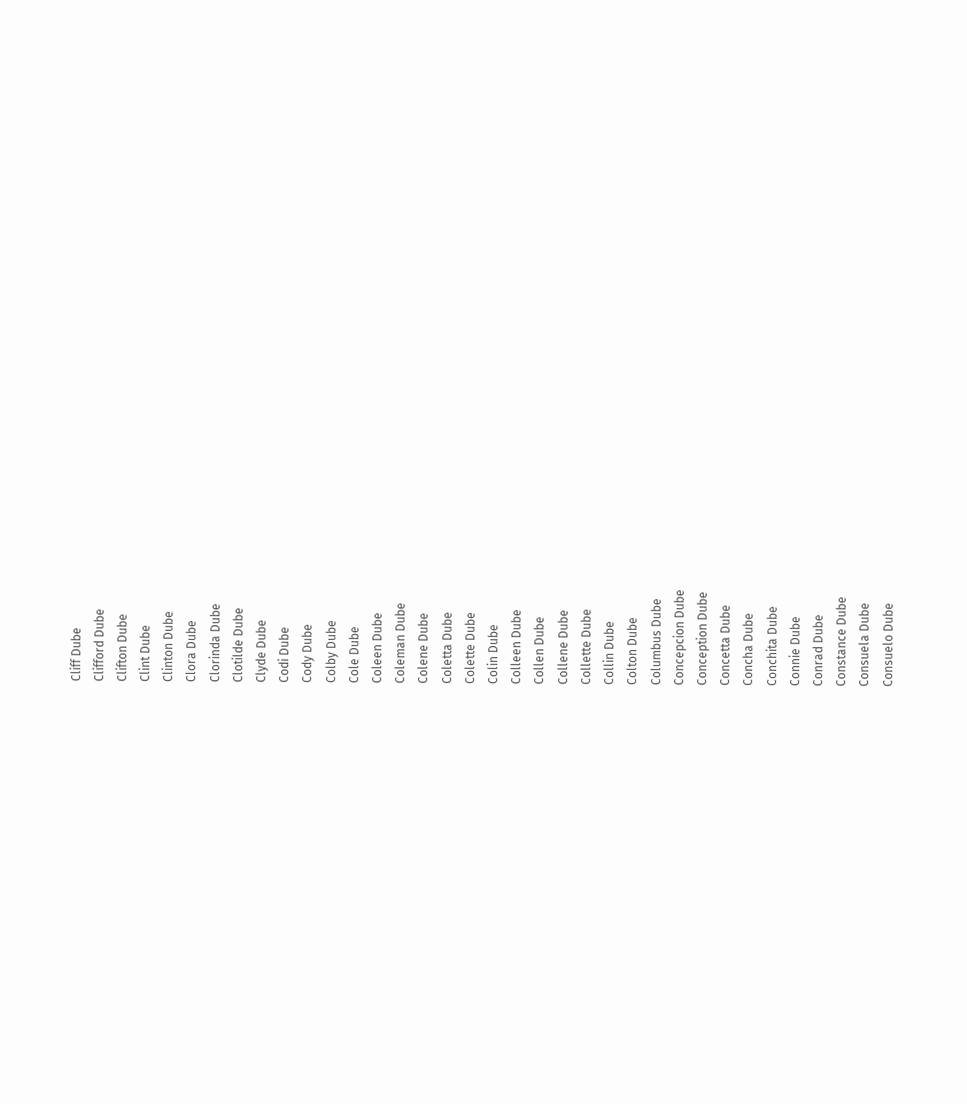Cliff Dube
Clifford Dube
Clifton Dube
Clint Dube
Clinton Dube
Clora Dube
Clorinda Dube
Clotilde Dube
Clyde Dube
Codi Dube
Cody Dube
Colby Dube
Cole Dube
Coleen Dube
Coleman Dube
Colene Dube
Coletta Dube
Colette Dube
Colin Dube
Colleen Dube
Collen Dube
Collene Dube
Collette Dube
Collin Dube
Colton Dube
Columbus Dube
Concepcion Dube
Conception Dube
Concetta Dube
Concha Dube
Conchita Dube
Connie Dube
Conrad Dube
Constance Dube
Consuela Dube
Consuelo Dube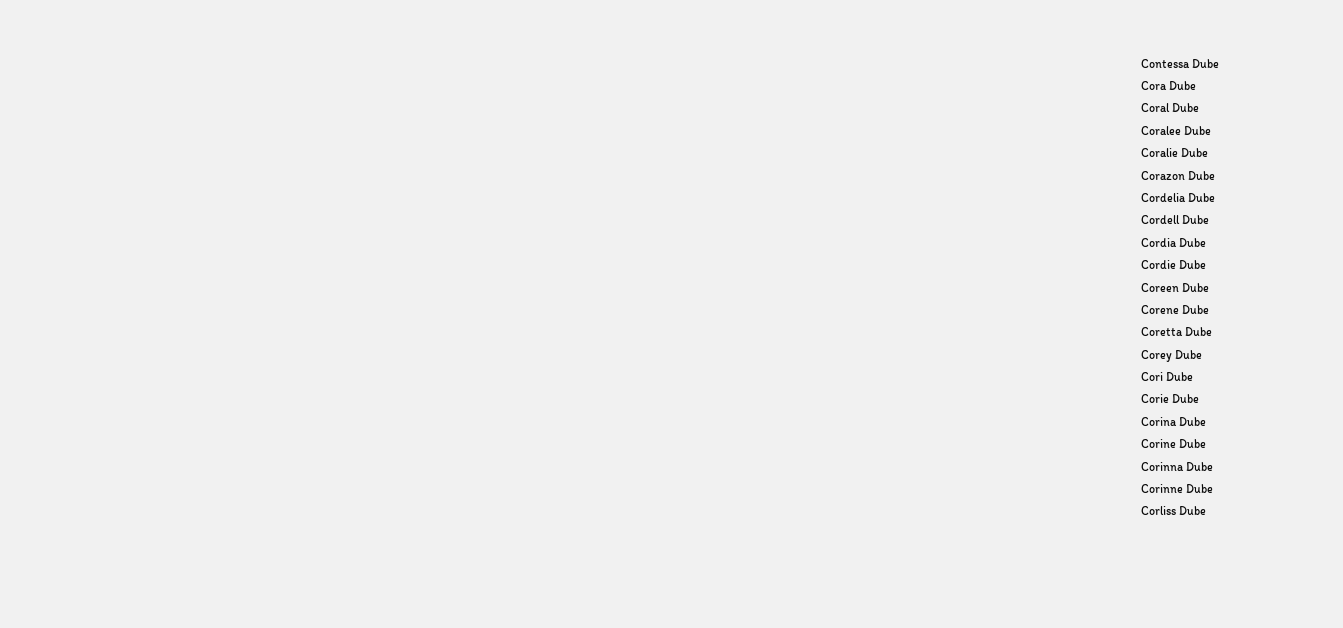Contessa Dube
Cora Dube
Coral Dube
Coralee Dube
Coralie Dube
Corazon Dube
Cordelia Dube
Cordell Dube
Cordia Dube
Cordie Dube
Coreen Dube
Corene Dube
Coretta Dube
Corey Dube
Cori Dube
Corie Dube
Corina Dube
Corine Dube
Corinna Dube
Corinne Dube
Corliss Dube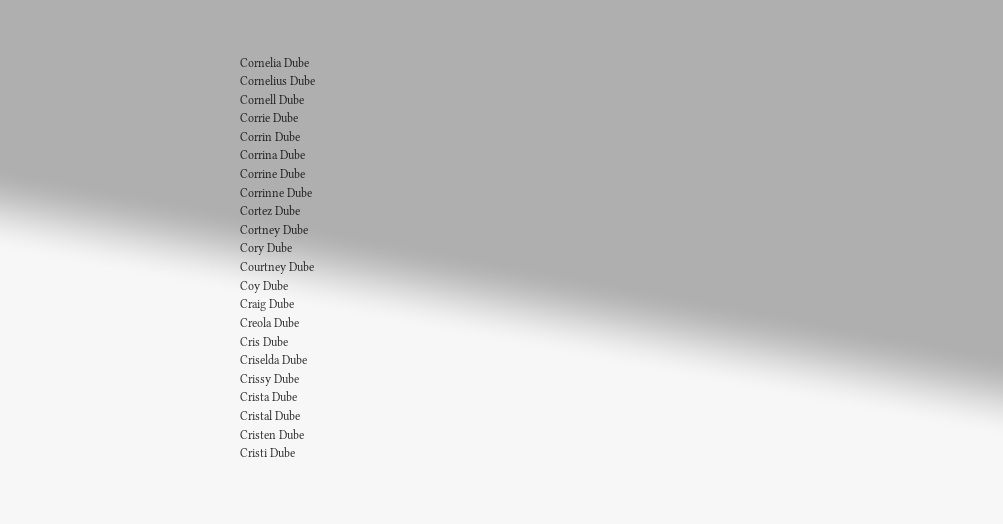Cornelia Dube
Cornelius Dube
Cornell Dube
Corrie Dube
Corrin Dube
Corrina Dube
Corrine Dube
Corrinne Dube
Cortez Dube
Cortney Dube
Cory Dube
Courtney Dube
Coy Dube
Craig Dube
Creola Dube
Cris Dube
Criselda Dube
Crissy Dube
Crista Dube
Cristal Dube
Cristen Dube
Cristi Dube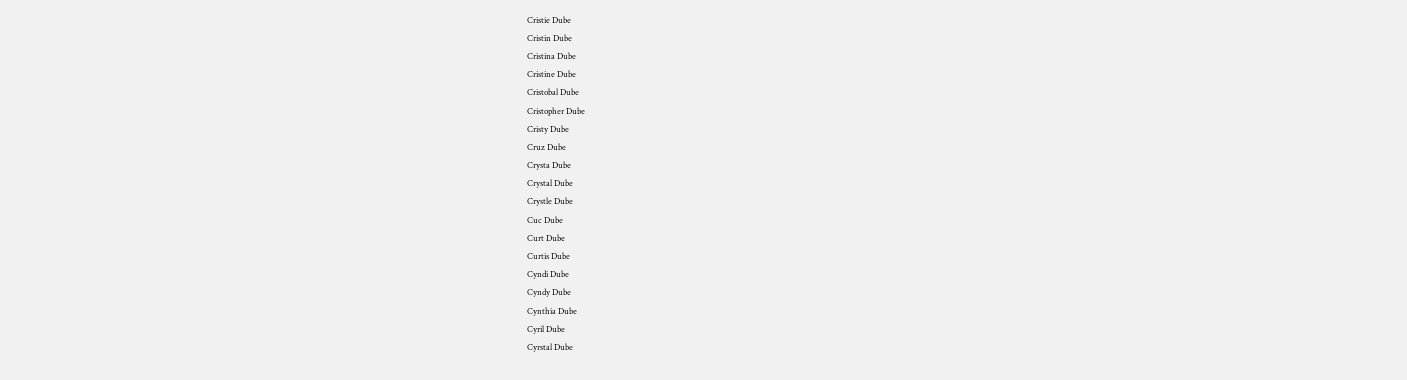Cristie Dube
Cristin Dube
Cristina Dube
Cristine Dube
Cristobal Dube
Cristopher Dube
Cristy Dube
Cruz Dube
Crysta Dube
Crystal Dube
Crystle Dube
Cuc Dube
Curt Dube
Curtis Dube
Cyndi Dube
Cyndy Dube
Cynthia Dube
Cyril Dube
Cyrstal Dube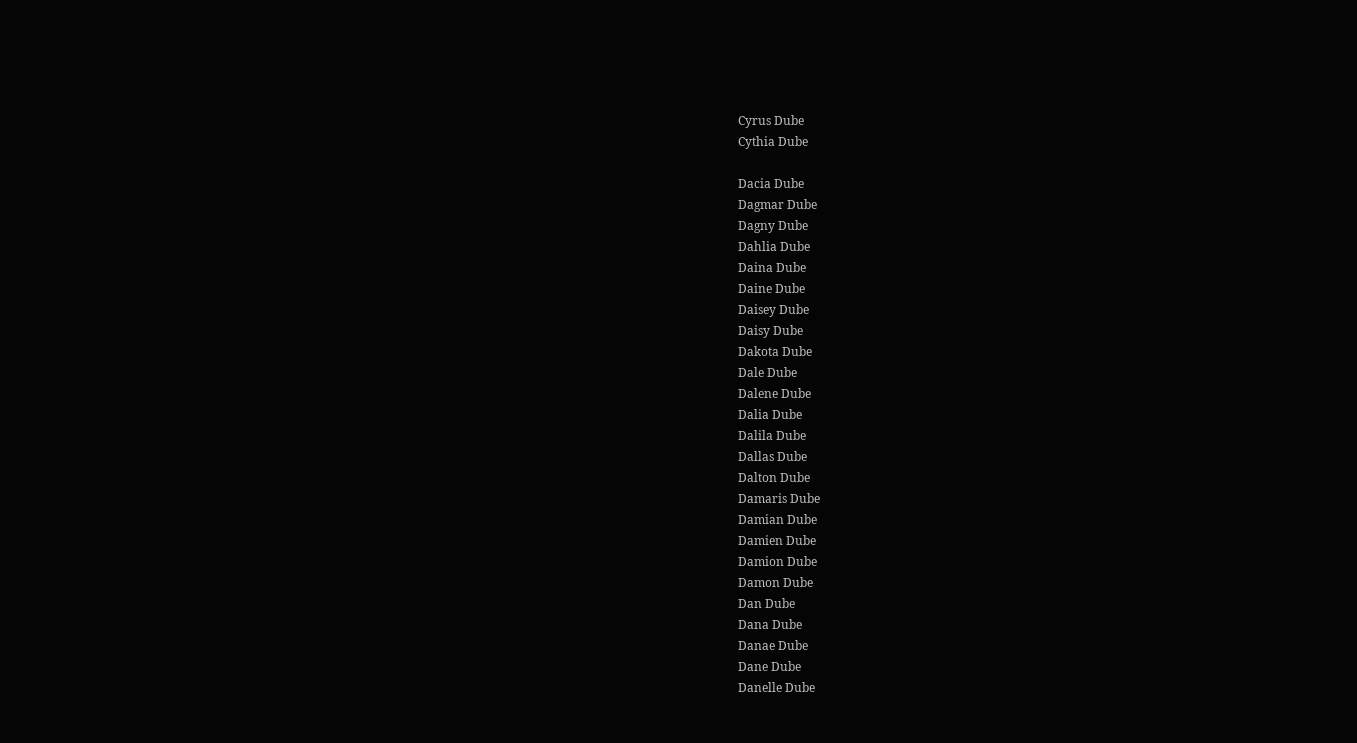Cyrus Dube
Cythia Dube

Dacia Dube
Dagmar Dube
Dagny Dube
Dahlia Dube
Daina Dube
Daine Dube
Daisey Dube
Daisy Dube
Dakota Dube
Dale Dube
Dalene Dube
Dalia Dube
Dalila Dube
Dallas Dube
Dalton Dube
Damaris Dube
Damian Dube
Damien Dube
Damion Dube
Damon Dube
Dan Dube
Dana Dube
Danae Dube
Dane Dube
Danelle Dube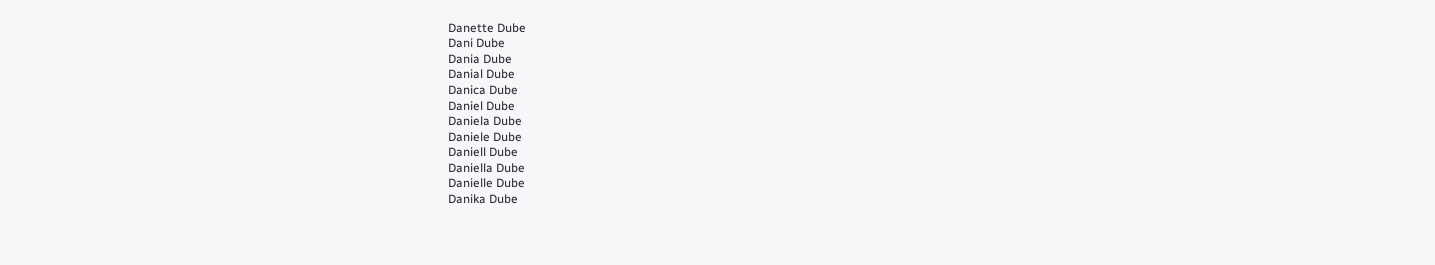Danette Dube
Dani Dube
Dania Dube
Danial Dube
Danica Dube
Daniel Dube
Daniela Dube
Daniele Dube
Daniell Dube
Daniella Dube
Danielle Dube
Danika Dube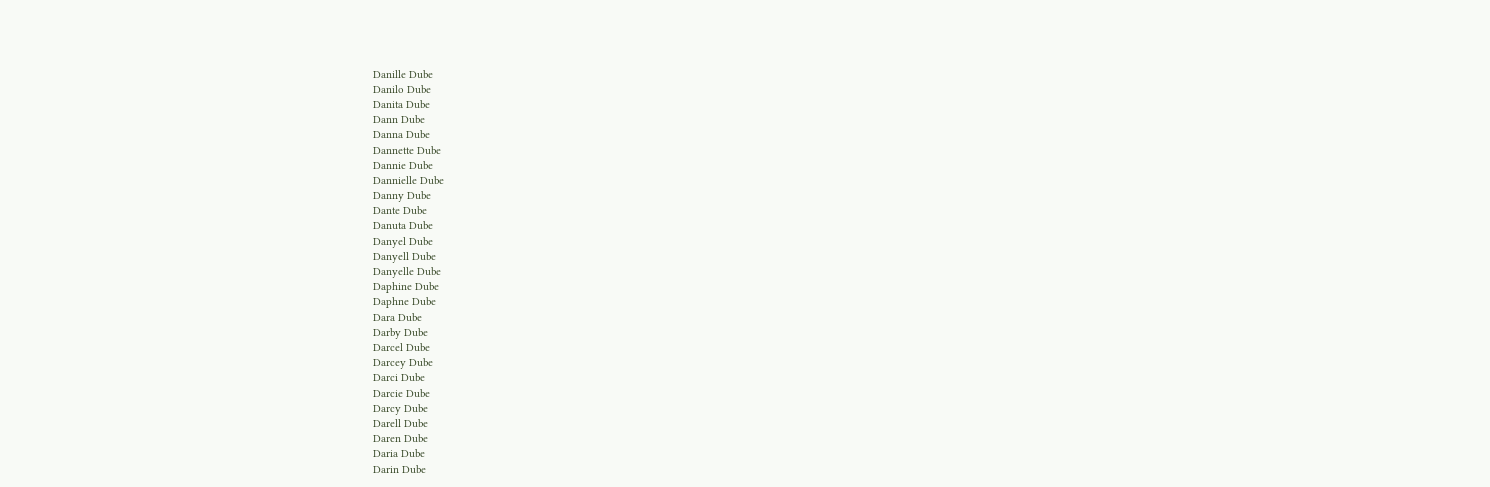Danille Dube
Danilo Dube
Danita Dube
Dann Dube
Danna Dube
Dannette Dube
Dannie Dube
Dannielle Dube
Danny Dube
Dante Dube
Danuta Dube
Danyel Dube
Danyell Dube
Danyelle Dube
Daphine Dube
Daphne Dube
Dara Dube
Darby Dube
Darcel Dube
Darcey Dube
Darci Dube
Darcie Dube
Darcy Dube
Darell Dube
Daren Dube
Daria Dube
Darin Dube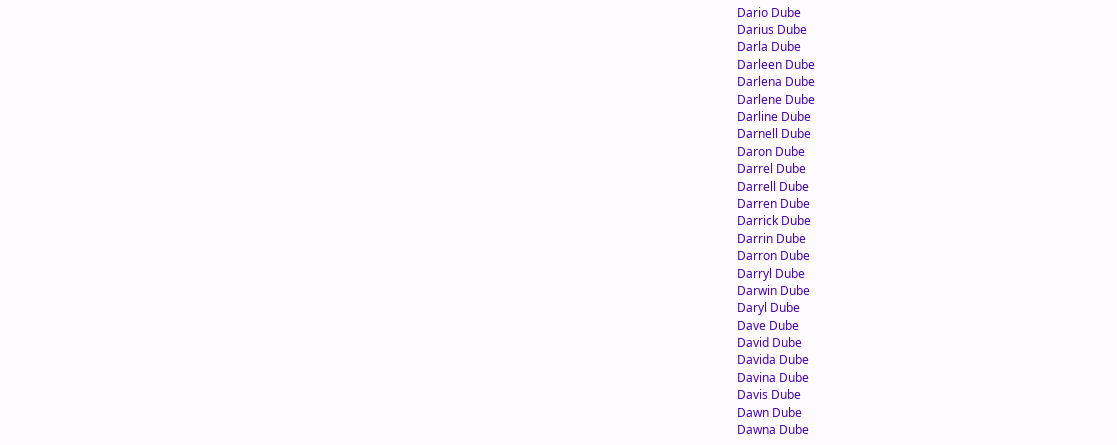Dario Dube
Darius Dube
Darla Dube
Darleen Dube
Darlena Dube
Darlene Dube
Darline Dube
Darnell Dube
Daron Dube
Darrel Dube
Darrell Dube
Darren Dube
Darrick Dube
Darrin Dube
Darron Dube
Darryl Dube
Darwin Dube
Daryl Dube
Dave Dube
David Dube
Davida Dube
Davina Dube
Davis Dube
Dawn Dube
Dawna Dube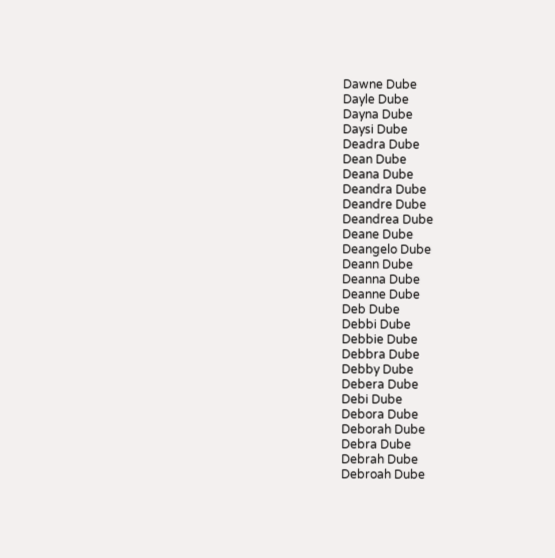Dawne Dube
Dayle Dube
Dayna Dube
Daysi Dube
Deadra Dube
Dean Dube
Deana Dube
Deandra Dube
Deandre Dube
Deandrea Dube
Deane Dube
Deangelo Dube
Deann Dube
Deanna Dube
Deanne Dube
Deb Dube
Debbi Dube
Debbie Dube
Debbra Dube
Debby Dube
Debera Dube
Debi Dube
Debora Dube
Deborah Dube
Debra Dube
Debrah Dube
Debroah Dube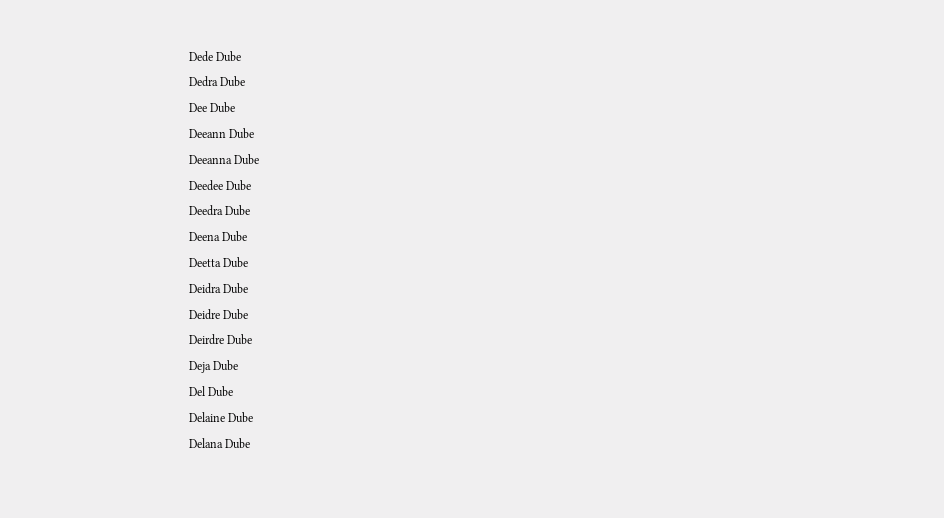Dede Dube
Dedra Dube
Dee Dube
Deeann Dube
Deeanna Dube
Deedee Dube
Deedra Dube
Deena Dube
Deetta Dube
Deidra Dube
Deidre Dube
Deirdre Dube
Deja Dube
Del Dube
Delaine Dube
Delana Dube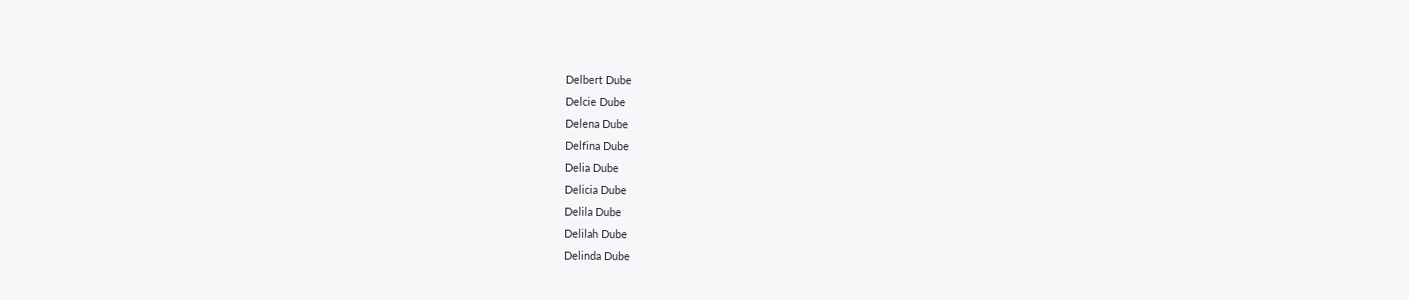Delbert Dube
Delcie Dube
Delena Dube
Delfina Dube
Delia Dube
Delicia Dube
Delila Dube
Delilah Dube
Delinda Dube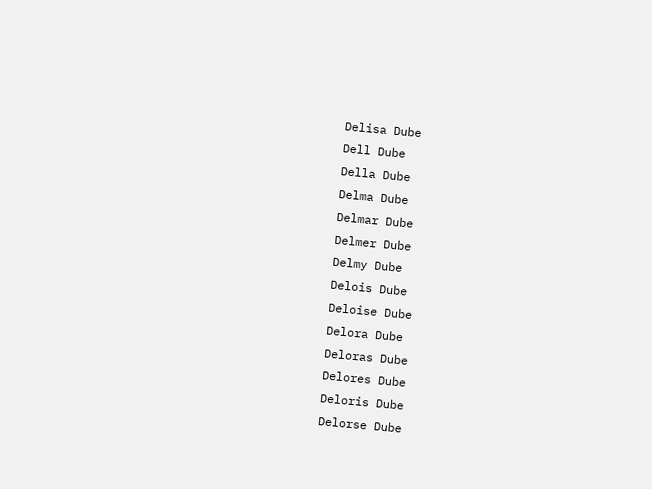Delisa Dube
Dell Dube
Della Dube
Delma Dube
Delmar Dube
Delmer Dube
Delmy Dube
Delois Dube
Deloise Dube
Delora Dube
Deloras Dube
Delores Dube
Deloris Dube
Delorse Dube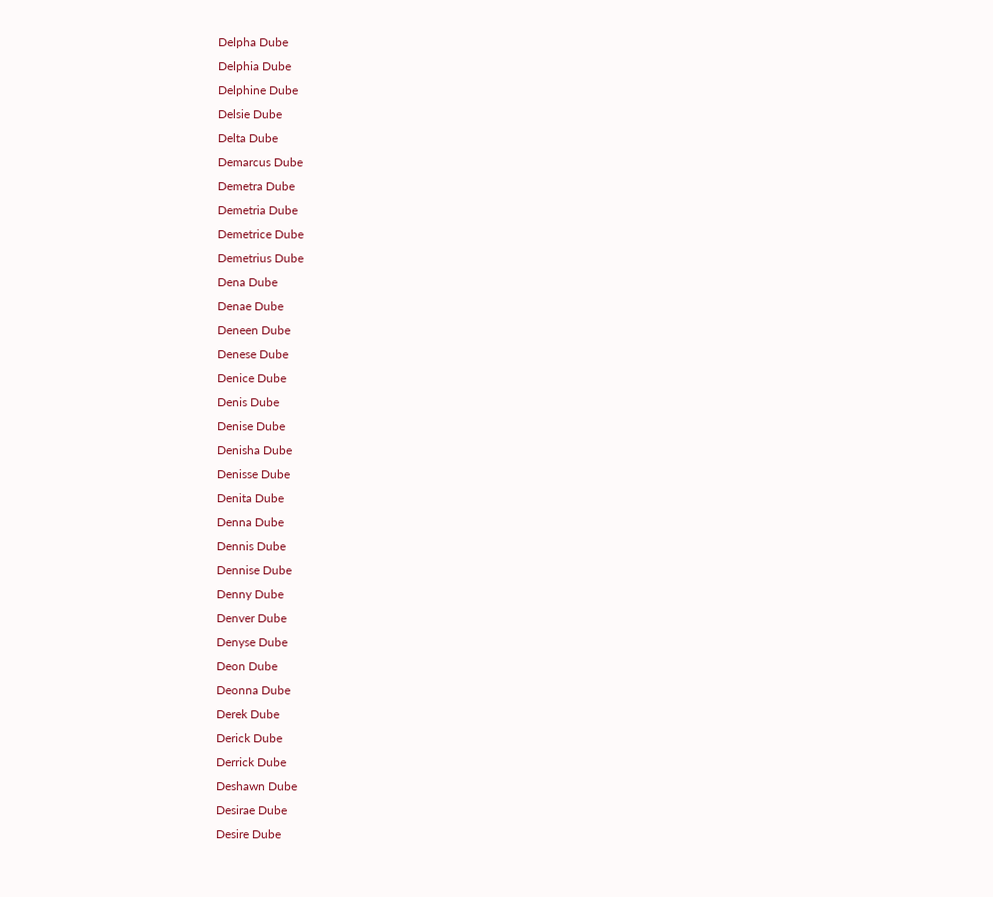Delpha Dube
Delphia Dube
Delphine Dube
Delsie Dube
Delta Dube
Demarcus Dube
Demetra Dube
Demetria Dube
Demetrice Dube
Demetrius Dube
Dena Dube
Denae Dube
Deneen Dube
Denese Dube
Denice Dube
Denis Dube
Denise Dube
Denisha Dube
Denisse Dube
Denita Dube
Denna Dube
Dennis Dube
Dennise Dube
Denny Dube
Denver Dube
Denyse Dube
Deon Dube
Deonna Dube
Derek Dube
Derick Dube
Derrick Dube
Deshawn Dube
Desirae Dube
Desire Dube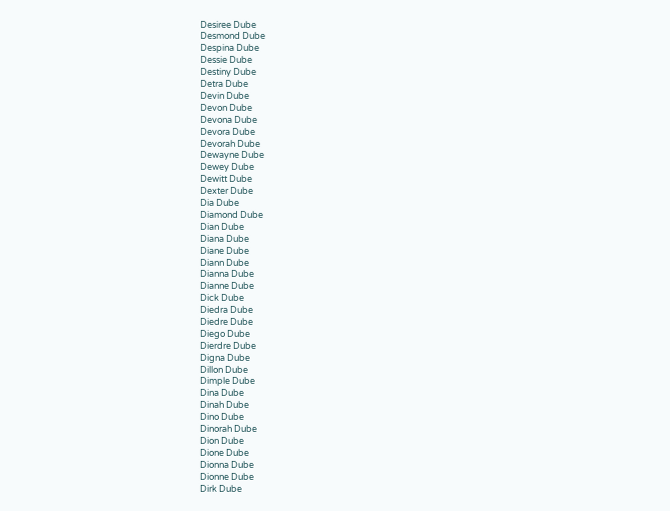Desiree Dube
Desmond Dube
Despina Dube
Dessie Dube
Destiny Dube
Detra Dube
Devin Dube
Devon Dube
Devona Dube
Devora Dube
Devorah Dube
Dewayne Dube
Dewey Dube
Dewitt Dube
Dexter Dube
Dia Dube
Diamond Dube
Dian Dube
Diana Dube
Diane Dube
Diann Dube
Dianna Dube
Dianne Dube
Dick Dube
Diedra Dube
Diedre Dube
Diego Dube
Dierdre Dube
Digna Dube
Dillon Dube
Dimple Dube
Dina Dube
Dinah Dube
Dino Dube
Dinorah Dube
Dion Dube
Dione Dube
Dionna Dube
Dionne Dube
Dirk Dube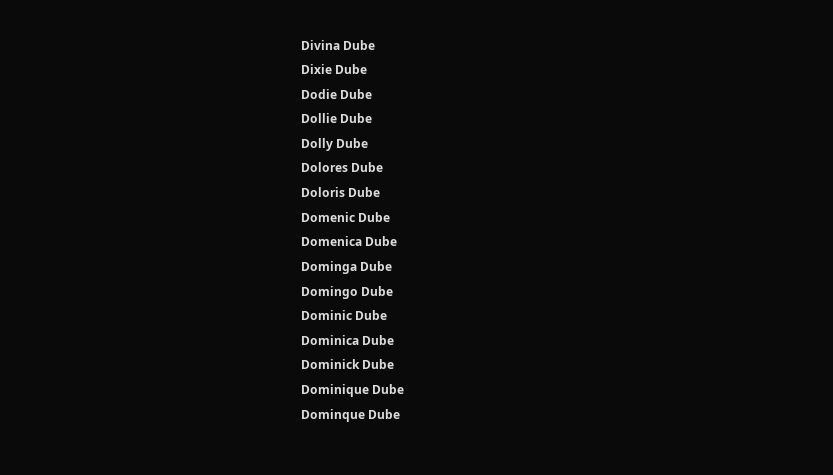Divina Dube
Dixie Dube
Dodie Dube
Dollie Dube
Dolly Dube
Dolores Dube
Doloris Dube
Domenic Dube
Domenica Dube
Dominga Dube
Domingo Dube
Dominic Dube
Dominica Dube
Dominick Dube
Dominique Dube
Dominque Dube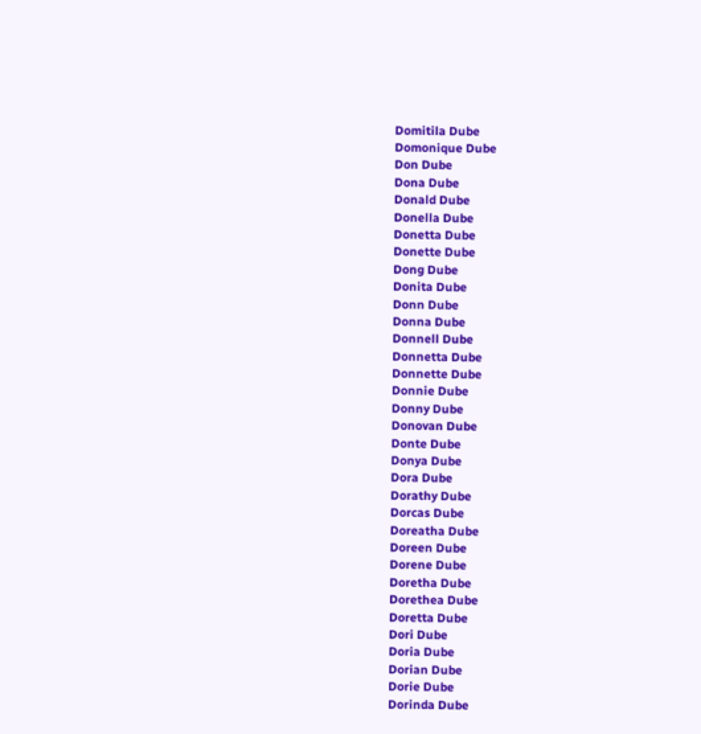Domitila Dube
Domonique Dube
Don Dube
Dona Dube
Donald Dube
Donella Dube
Donetta Dube
Donette Dube
Dong Dube
Donita Dube
Donn Dube
Donna Dube
Donnell Dube
Donnetta Dube
Donnette Dube
Donnie Dube
Donny Dube
Donovan Dube
Donte Dube
Donya Dube
Dora Dube
Dorathy Dube
Dorcas Dube
Doreatha Dube
Doreen Dube
Dorene Dube
Doretha Dube
Dorethea Dube
Doretta Dube
Dori Dube
Doria Dube
Dorian Dube
Dorie Dube
Dorinda Dube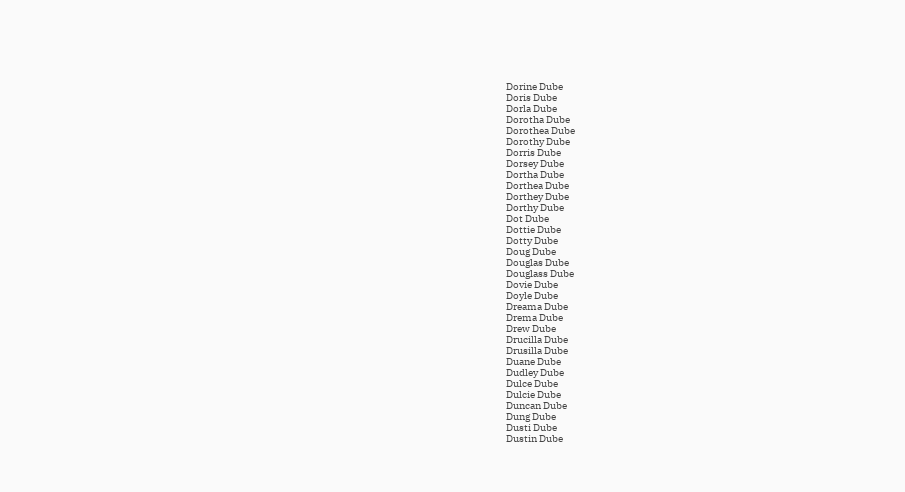Dorine Dube
Doris Dube
Dorla Dube
Dorotha Dube
Dorothea Dube
Dorothy Dube
Dorris Dube
Dorsey Dube
Dortha Dube
Dorthea Dube
Dorthey Dube
Dorthy Dube
Dot Dube
Dottie Dube
Dotty Dube
Doug Dube
Douglas Dube
Douglass Dube
Dovie Dube
Doyle Dube
Dreama Dube
Drema Dube
Drew Dube
Drucilla Dube
Drusilla Dube
Duane Dube
Dudley Dube
Dulce Dube
Dulcie Dube
Duncan Dube
Dung Dube
Dusti Dube
Dustin Dube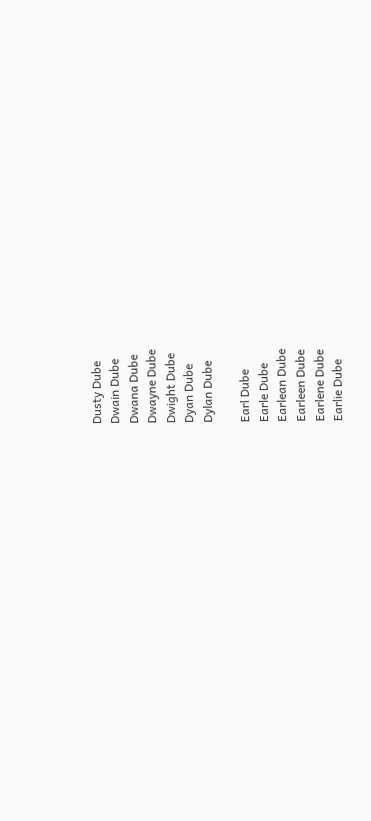Dusty Dube
Dwain Dube
Dwana Dube
Dwayne Dube
Dwight Dube
Dyan Dube
Dylan Dube

Earl Dube
Earle Dube
Earlean Dube
Earleen Dube
Earlene Dube
Earlie Dube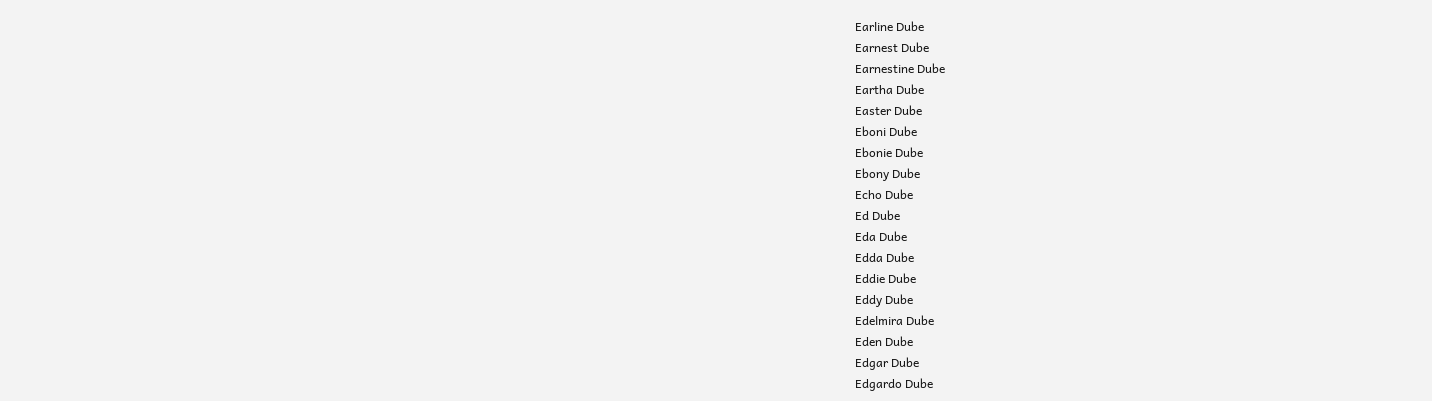Earline Dube
Earnest Dube
Earnestine Dube
Eartha Dube
Easter Dube
Eboni Dube
Ebonie Dube
Ebony Dube
Echo Dube
Ed Dube
Eda Dube
Edda Dube
Eddie Dube
Eddy Dube
Edelmira Dube
Eden Dube
Edgar Dube
Edgardo Dube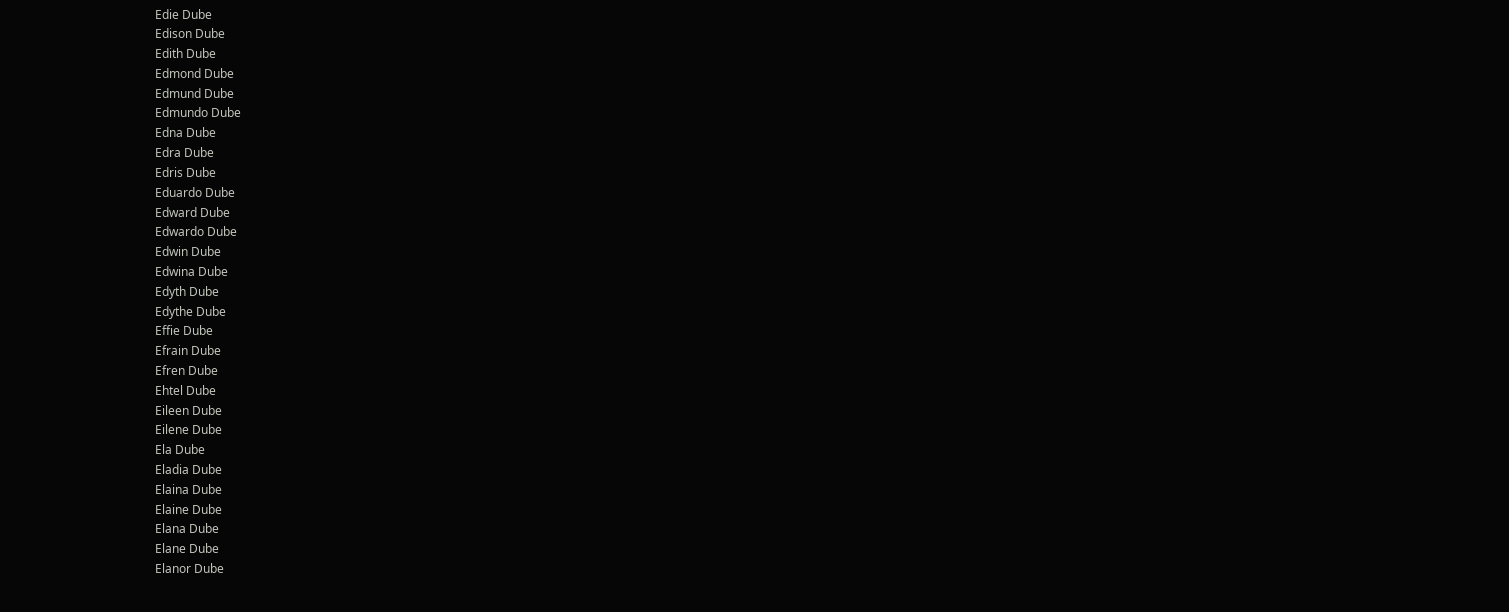Edie Dube
Edison Dube
Edith Dube
Edmond Dube
Edmund Dube
Edmundo Dube
Edna Dube
Edra Dube
Edris Dube
Eduardo Dube
Edward Dube
Edwardo Dube
Edwin Dube
Edwina Dube
Edyth Dube
Edythe Dube
Effie Dube
Efrain Dube
Efren Dube
Ehtel Dube
Eileen Dube
Eilene Dube
Ela Dube
Eladia Dube
Elaina Dube
Elaine Dube
Elana Dube
Elane Dube
Elanor Dube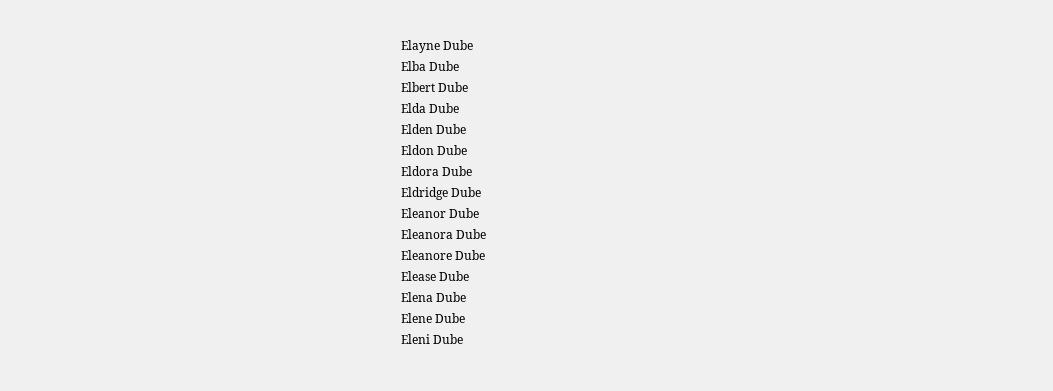Elayne Dube
Elba Dube
Elbert Dube
Elda Dube
Elden Dube
Eldon Dube
Eldora Dube
Eldridge Dube
Eleanor Dube
Eleanora Dube
Eleanore Dube
Elease Dube
Elena Dube
Elene Dube
Eleni Dube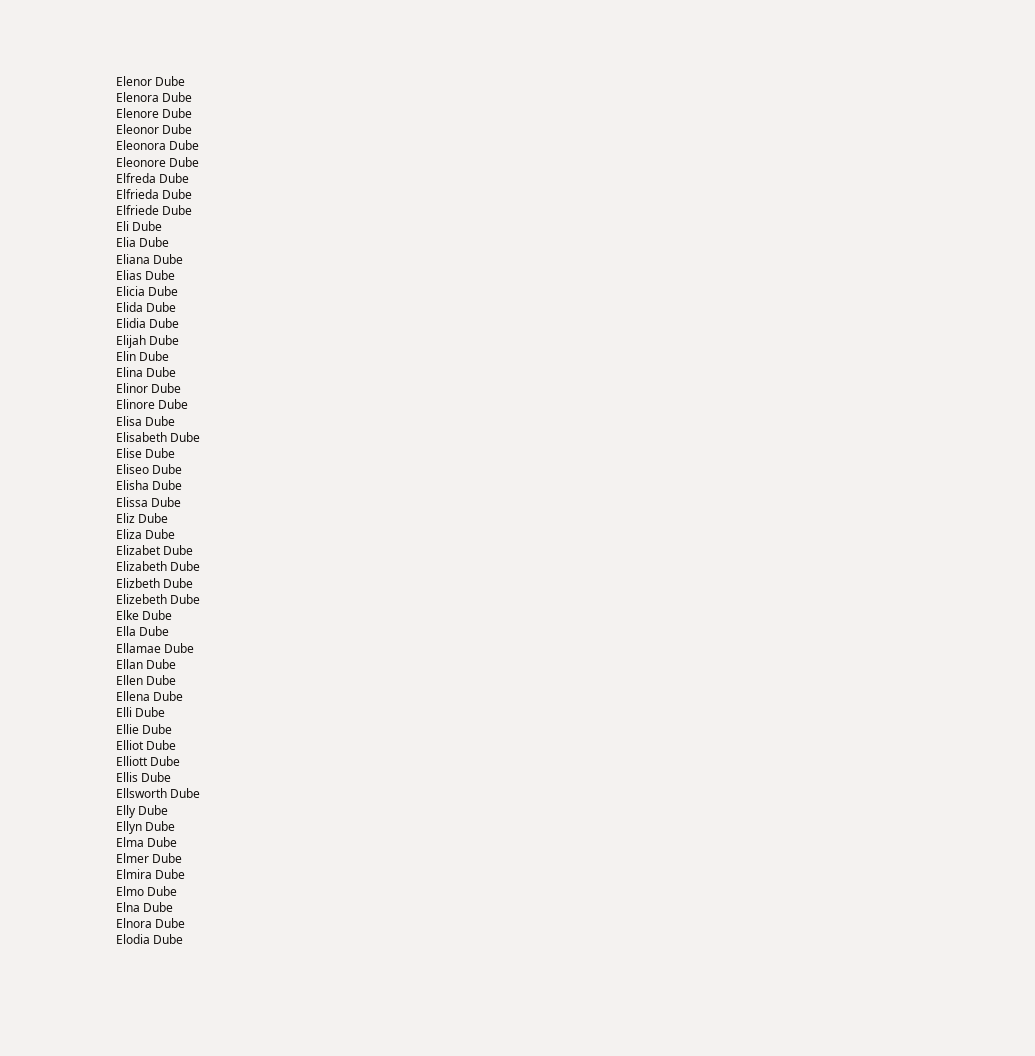Elenor Dube
Elenora Dube
Elenore Dube
Eleonor Dube
Eleonora Dube
Eleonore Dube
Elfreda Dube
Elfrieda Dube
Elfriede Dube
Eli Dube
Elia Dube
Eliana Dube
Elias Dube
Elicia Dube
Elida Dube
Elidia Dube
Elijah Dube
Elin Dube
Elina Dube
Elinor Dube
Elinore Dube
Elisa Dube
Elisabeth Dube
Elise Dube
Eliseo Dube
Elisha Dube
Elissa Dube
Eliz Dube
Eliza Dube
Elizabet Dube
Elizabeth Dube
Elizbeth Dube
Elizebeth Dube
Elke Dube
Ella Dube
Ellamae Dube
Ellan Dube
Ellen Dube
Ellena Dube
Elli Dube
Ellie Dube
Elliot Dube
Elliott Dube
Ellis Dube
Ellsworth Dube
Elly Dube
Ellyn Dube
Elma Dube
Elmer Dube
Elmira Dube
Elmo Dube
Elna Dube
Elnora Dube
Elodia Dube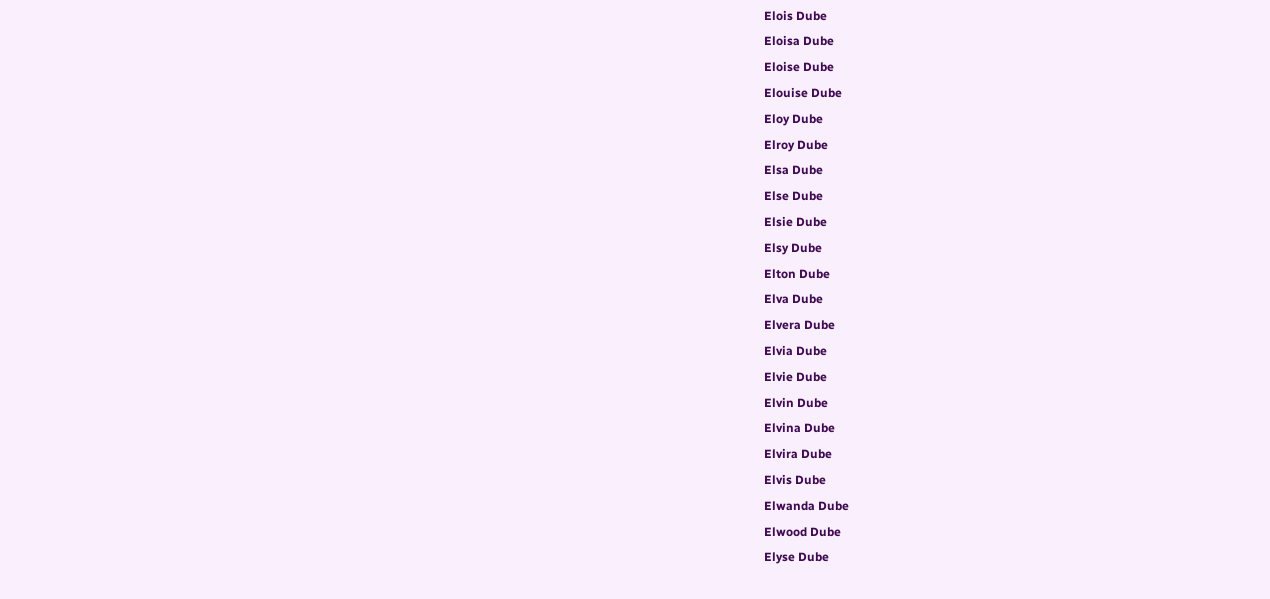Elois Dube
Eloisa Dube
Eloise Dube
Elouise Dube
Eloy Dube
Elroy Dube
Elsa Dube
Else Dube
Elsie Dube
Elsy Dube
Elton Dube
Elva Dube
Elvera Dube
Elvia Dube
Elvie Dube
Elvin Dube
Elvina Dube
Elvira Dube
Elvis Dube
Elwanda Dube
Elwood Dube
Elyse Dube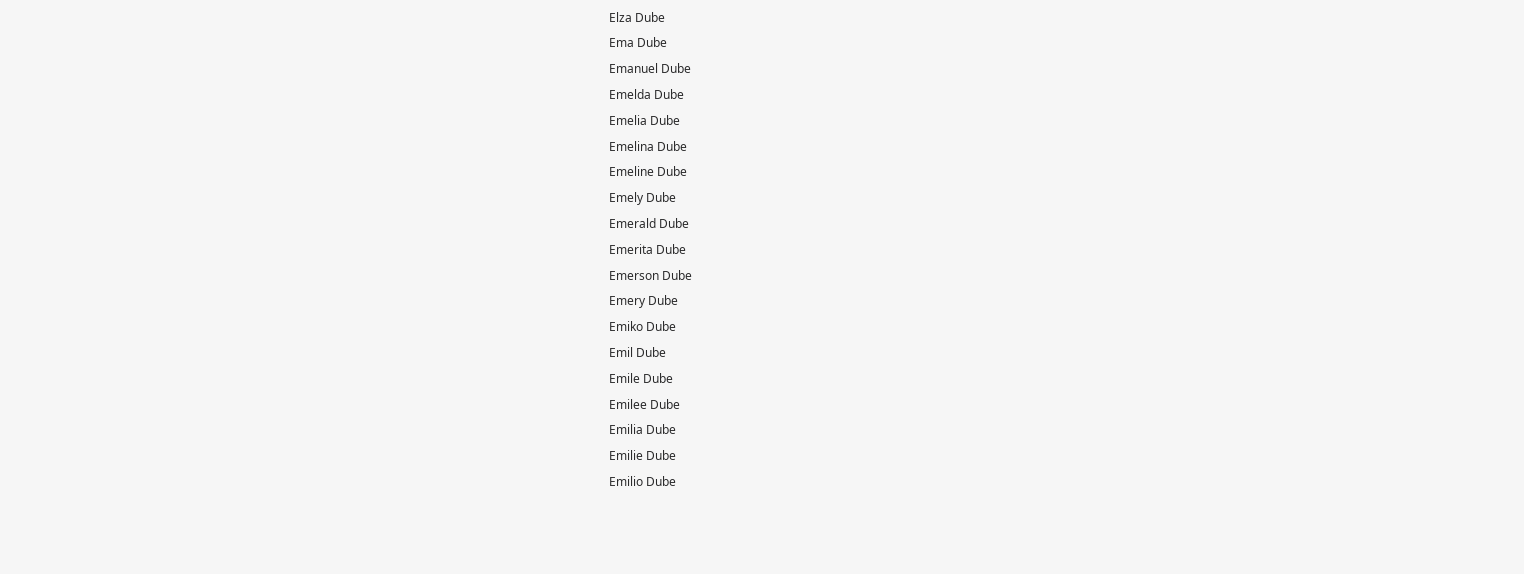Elza Dube
Ema Dube
Emanuel Dube
Emelda Dube
Emelia Dube
Emelina Dube
Emeline Dube
Emely Dube
Emerald Dube
Emerita Dube
Emerson Dube
Emery Dube
Emiko Dube
Emil Dube
Emile Dube
Emilee Dube
Emilia Dube
Emilie Dube
Emilio Dube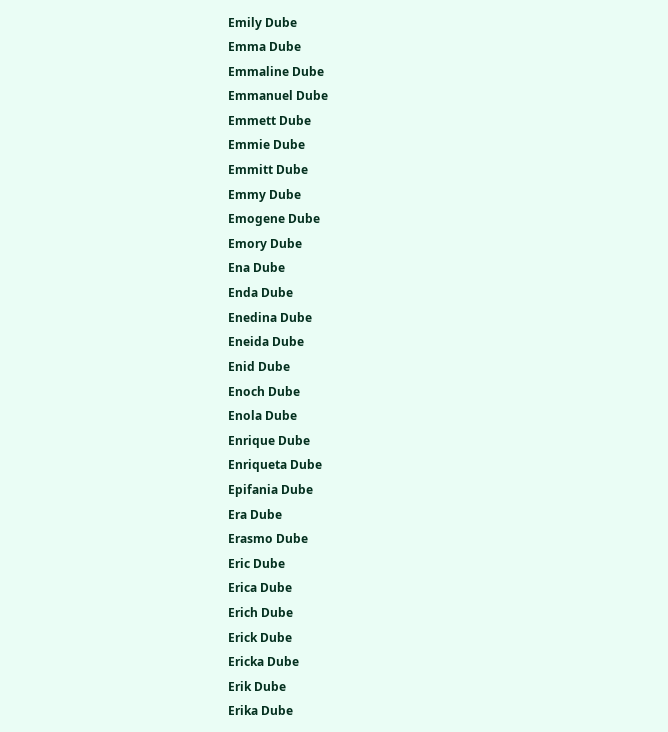Emily Dube
Emma Dube
Emmaline Dube
Emmanuel Dube
Emmett Dube
Emmie Dube
Emmitt Dube
Emmy Dube
Emogene Dube
Emory Dube
Ena Dube
Enda Dube
Enedina Dube
Eneida Dube
Enid Dube
Enoch Dube
Enola Dube
Enrique Dube
Enriqueta Dube
Epifania Dube
Era Dube
Erasmo Dube
Eric Dube
Erica Dube
Erich Dube
Erick Dube
Ericka Dube
Erik Dube
Erika Dube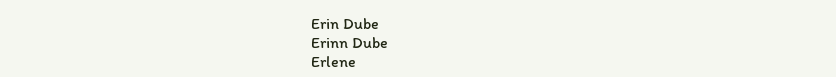Erin Dube
Erinn Dube
Erlene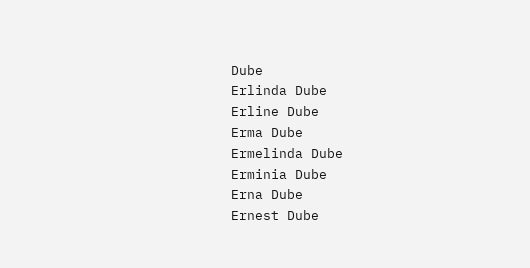Dube
Erlinda Dube
Erline Dube
Erma Dube
Ermelinda Dube
Erminia Dube
Erna Dube
Ernest Dube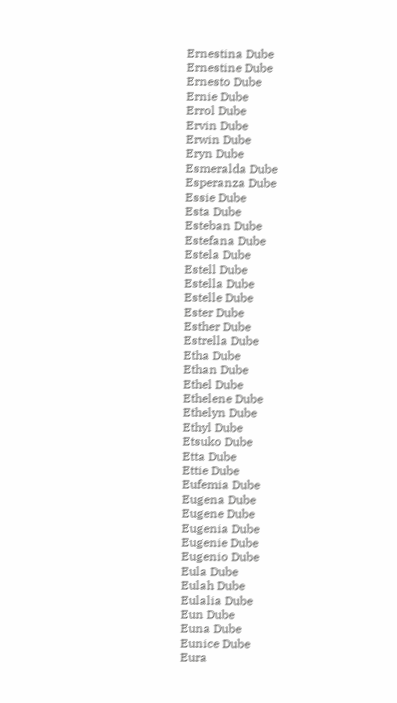Ernestina Dube
Ernestine Dube
Ernesto Dube
Ernie Dube
Errol Dube
Ervin Dube
Erwin Dube
Eryn Dube
Esmeralda Dube
Esperanza Dube
Essie Dube
Esta Dube
Esteban Dube
Estefana Dube
Estela Dube
Estell Dube
Estella Dube
Estelle Dube
Ester Dube
Esther Dube
Estrella Dube
Etha Dube
Ethan Dube
Ethel Dube
Ethelene Dube
Ethelyn Dube
Ethyl Dube
Etsuko Dube
Etta Dube
Ettie Dube
Eufemia Dube
Eugena Dube
Eugene Dube
Eugenia Dube
Eugenie Dube
Eugenio Dube
Eula Dube
Eulah Dube
Eulalia Dube
Eun Dube
Euna Dube
Eunice Dube
Eura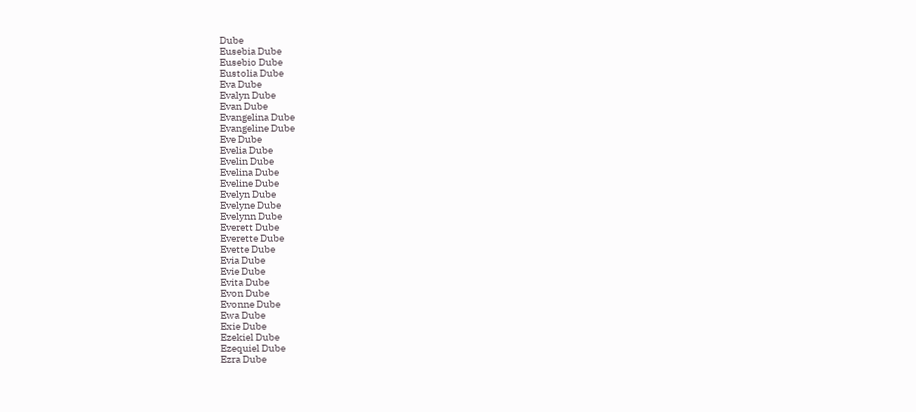Dube
Eusebia Dube
Eusebio Dube
Eustolia Dube
Eva Dube
Evalyn Dube
Evan Dube
Evangelina Dube
Evangeline Dube
Eve Dube
Evelia Dube
Evelin Dube
Evelina Dube
Eveline Dube
Evelyn Dube
Evelyne Dube
Evelynn Dube
Everett Dube
Everette Dube
Evette Dube
Evia Dube
Evie Dube
Evita Dube
Evon Dube
Evonne Dube
Ewa Dube
Exie Dube
Ezekiel Dube
Ezequiel Dube
Ezra Dube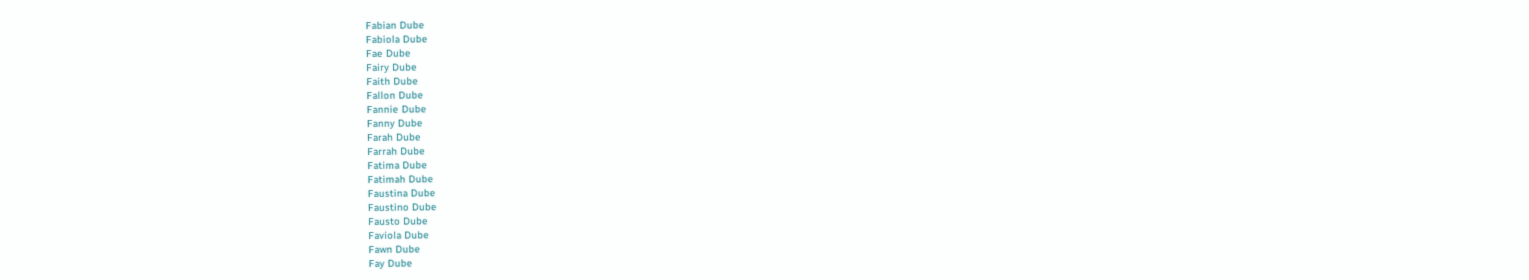Fabian Dube
Fabiola Dube
Fae Dube
Fairy Dube
Faith Dube
Fallon Dube
Fannie Dube
Fanny Dube
Farah Dube
Farrah Dube
Fatima Dube
Fatimah Dube
Faustina Dube
Faustino Dube
Fausto Dube
Faviola Dube
Fawn Dube
Fay Dube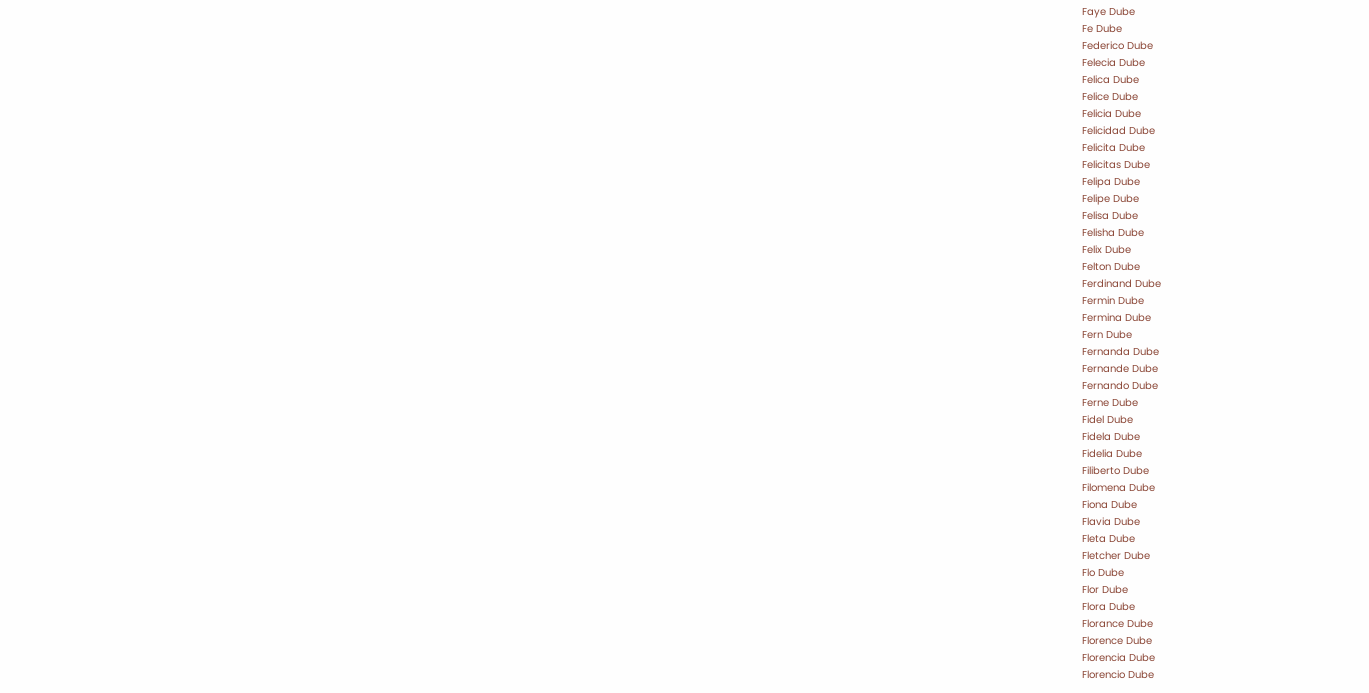Faye Dube
Fe Dube
Federico Dube
Felecia Dube
Felica Dube
Felice Dube
Felicia Dube
Felicidad Dube
Felicita Dube
Felicitas Dube
Felipa Dube
Felipe Dube
Felisa Dube
Felisha Dube
Felix Dube
Felton Dube
Ferdinand Dube
Fermin Dube
Fermina Dube
Fern Dube
Fernanda Dube
Fernande Dube
Fernando Dube
Ferne Dube
Fidel Dube
Fidela Dube
Fidelia Dube
Filiberto Dube
Filomena Dube
Fiona Dube
Flavia Dube
Fleta Dube
Fletcher Dube
Flo Dube
Flor Dube
Flora Dube
Florance Dube
Florence Dube
Florencia Dube
Florencio Dube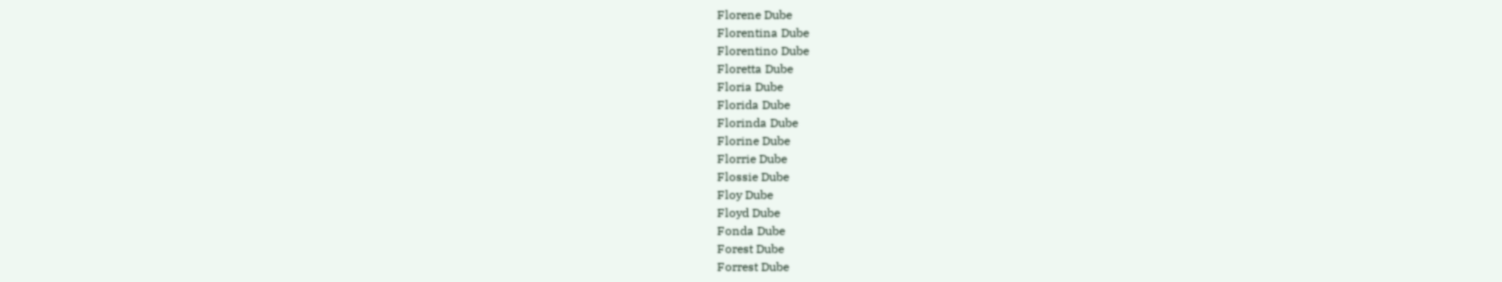Florene Dube
Florentina Dube
Florentino Dube
Floretta Dube
Floria Dube
Florida Dube
Florinda Dube
Florine Dube
Florrie Dube
Flossie Dube
Floy Dube
Floyd Dube
Fonda Dube
Forest Dube
Forrest Dube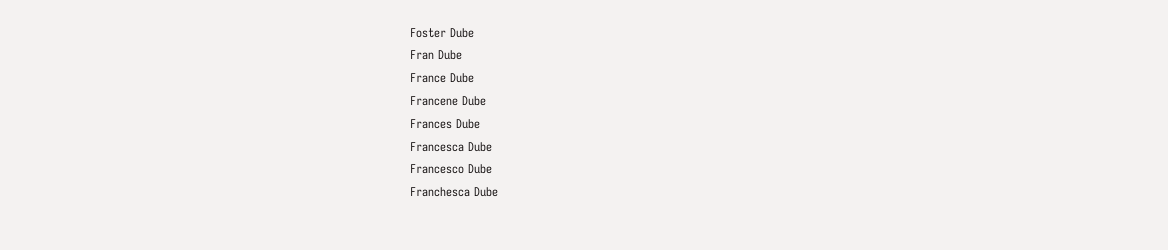Foster Dube
Fran Dube
France Dube
Francene Dube
Frances Dube
Francesca Dube
Francesco Dube
Franchesca Dube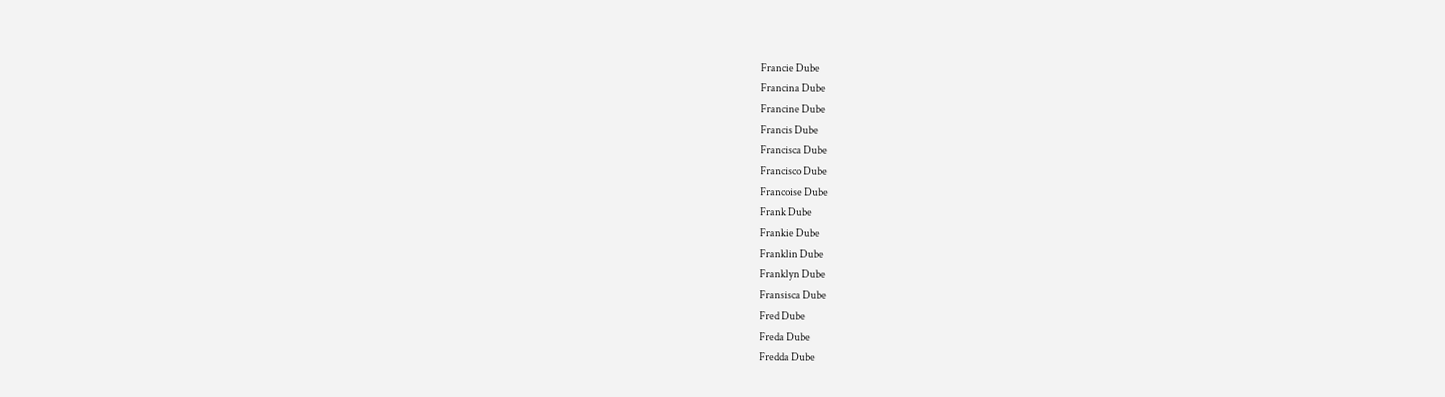Francie Dube
Francina Dube
Francine Dube
Francis Dube
Francisca Dube
Francisco Dube
Francoise Dube
Frank Dube
Frankie Dube
Franklin Dube
Franklyn Dube
Fransisca Dube
Fred Dube
Freda Dube
Fredda Dube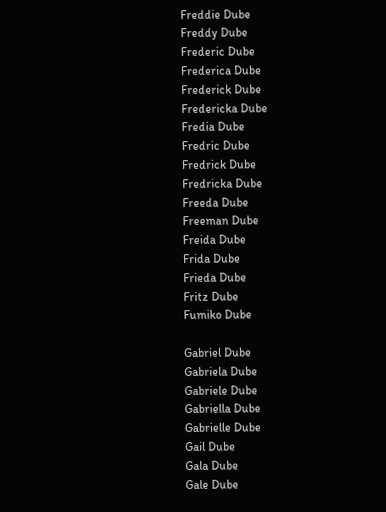Freddie Dube
Freddy Dube
Frederic Dube
Frederica Dube
Frederick Dube
Fredericka Dube
Fredia Dube
Fredric Dube
Fredrick Dube
Fredricka Dube
Freeda Dube
Freeman Dube
Freida Dube
Frida Dube
Frieda Dube
Fritz Dube
Fumiko Dube

Gabriel Dube
Gabriela Dube
Gabriele Dube
Gabriella Dube
Gabrielle Dube
Gail Dube
Gala Dube
Gale Dube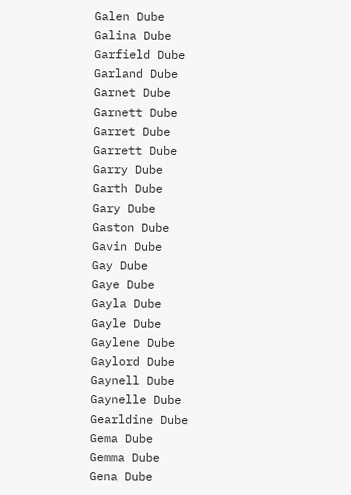Galen Dube
Galina Dube
Garfield Dube
Garland Dube
Garnet Dube
Garnett Dube
Garret Dube
Garrett Dube
Garry Dube
Garth Dube
Gary Dube
Gaston Dube
Gavin Dube
Gay Dube
Gaye Dube
Gayla Dube
Gayle Dube
Gaylene Dube
Gaylord Dube
Gaynell Dube
Gaynelle Dube
Gearldine Dube
Gema Dube
Gemma Dube
Gena Dube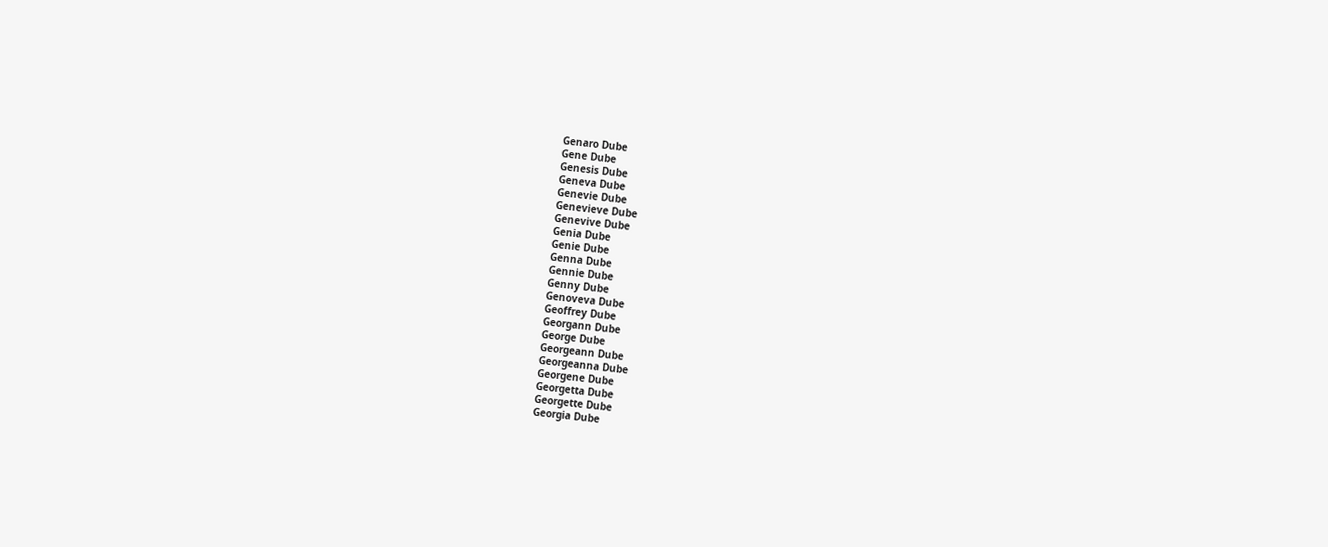Genaro Dube
Gene Dube
Genesis Dube
Geneva Dube
Genevie Dube
Genevieve Dube
Genevive Dube
Genia Dube
Genie Dube
Genna Dube
Gennie Dube
Genny Dube
Genoveva Dube
Geoffrey Dube
Georgann Dube
George Dube
Georgeann Dube
Georgeanna Dube
Georgene Dube
Georgetta Dube
Georgette Dube
Georgia Dube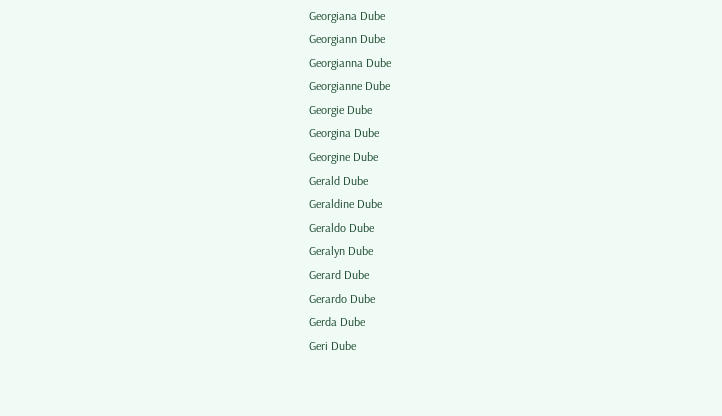Georgiana Dube
Georgiann Dube
Georgianna Dube
Georgianne Dube
Georgie Dube
Georgina Dube
Georgine Dube
Gerald Dube
Geraldine Dube
Geraldo Dube
Geralyn Dube
Gerard Dube
Gerardo Dube
Gerda Dube
Geri Dube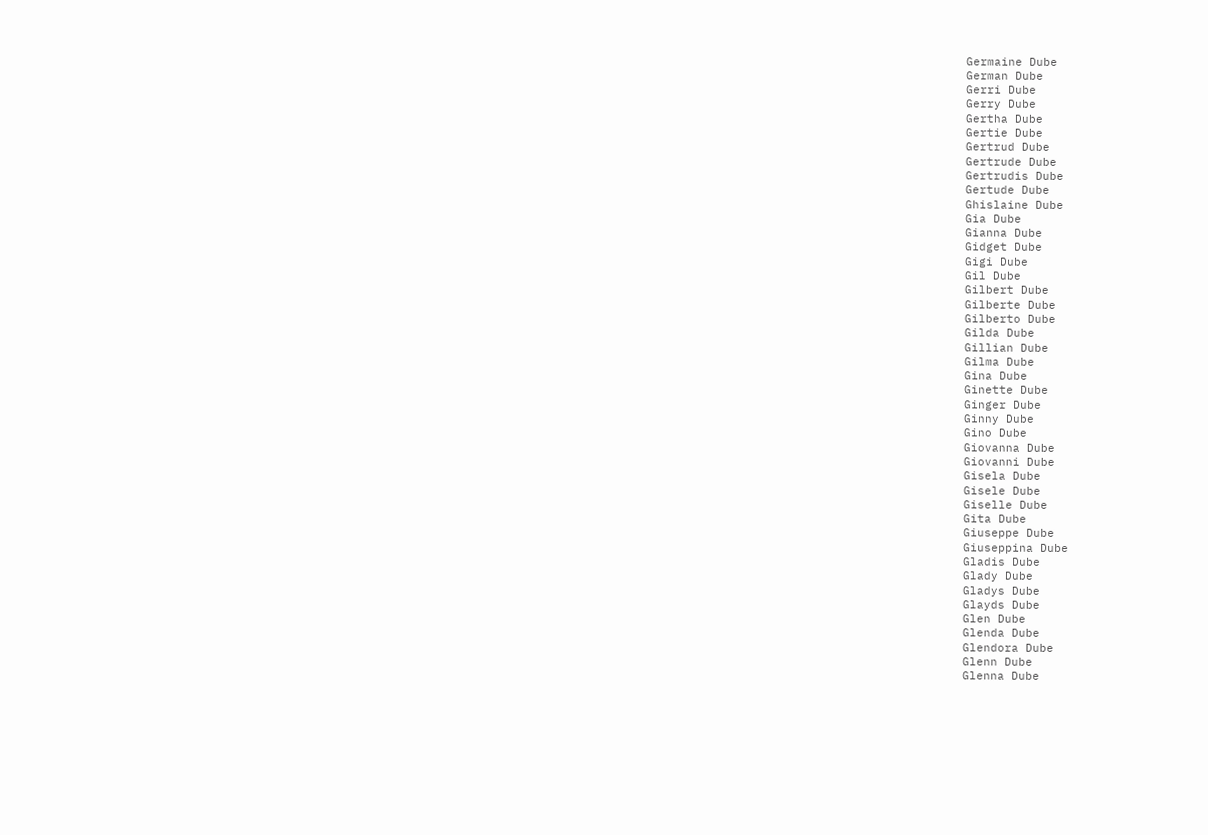Germaine Dube
German Dube
Gerri Dube
Gerry Dube
Gertha Dube
Gertie Dube
Gertrud Dube
Gertrude Dube
Gertrudis Dube
Gertude Dube
Ghislaine Dube
Gia Dube
Gianna Dube
Gidget Dube
Gigi Dube
Gil Dube
Gilbert Dube
Gilberte Dube
Gilberto Dube
Gilda Dube
Gillian Dube
Gilma Dube
Gina Dube
Ginette Dube
Ginger Dube
Ginny Dube
Gino Dube
Giovanna Dube
Giovanni Dube
Gisela Dube
Gisele Dube
Giselle Dube
Gita Dube
Giuseppe Dube
Giuseppina Dube
Gladis Dube
Glady Dube
Gladys Dube
Glayds Dube
Glen Dube
Glenda Dube
Glendora Dube
Glenn Dube
Glenna Dube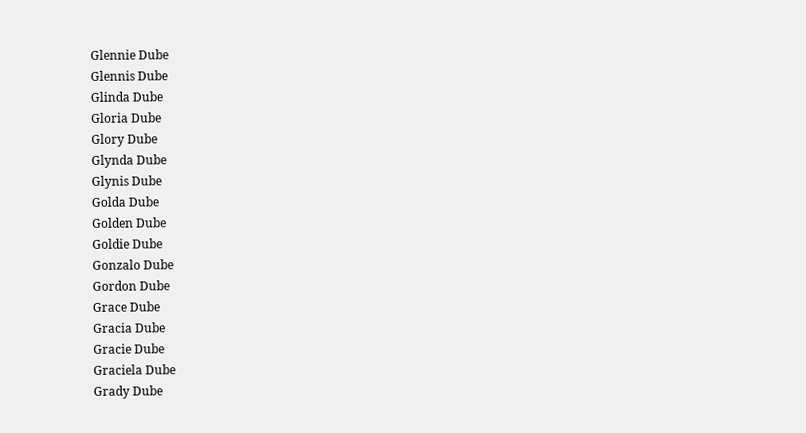Glennie Dube
Glennis Dube
Glinda Dube
Gloria Dube
Glory Dube
Glynda Dube
Glynis Dube
Golda Dube
Golden Dube
Goldie Dube
Gonzalo Dube
Gordon Dube
Grace Dube
Gracia Dube
Gracie Dube
Graciela Dube
Grady Dube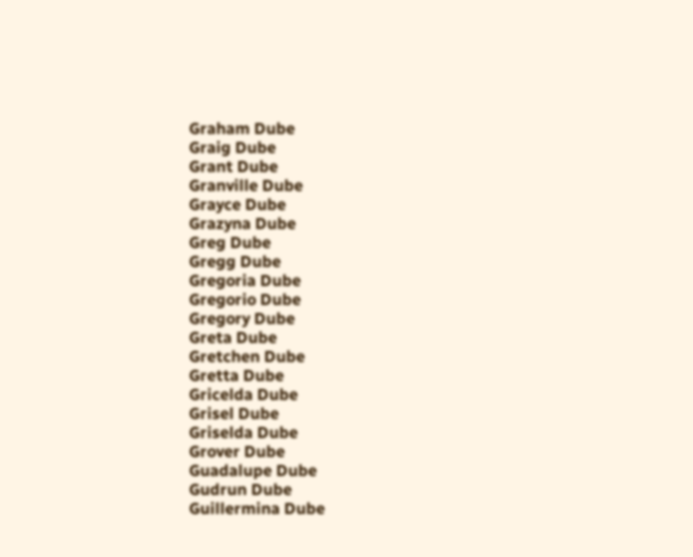Graham Dube
Graig Dube
Grant Dube
Granville Dube
Grayce Dube
Grazyna Dube
Greg Dube
Gregg Dube
Gregoria Dube
Gregorio Dube
Gregory Dube
Greta Dube
Gretchen Dube
Gretta Dube
Gricelda Dube
Grisel Dube
Griselda Dube
Grover Dube
Guadalupe Dube
Gudrun Dube
Guillermina Dube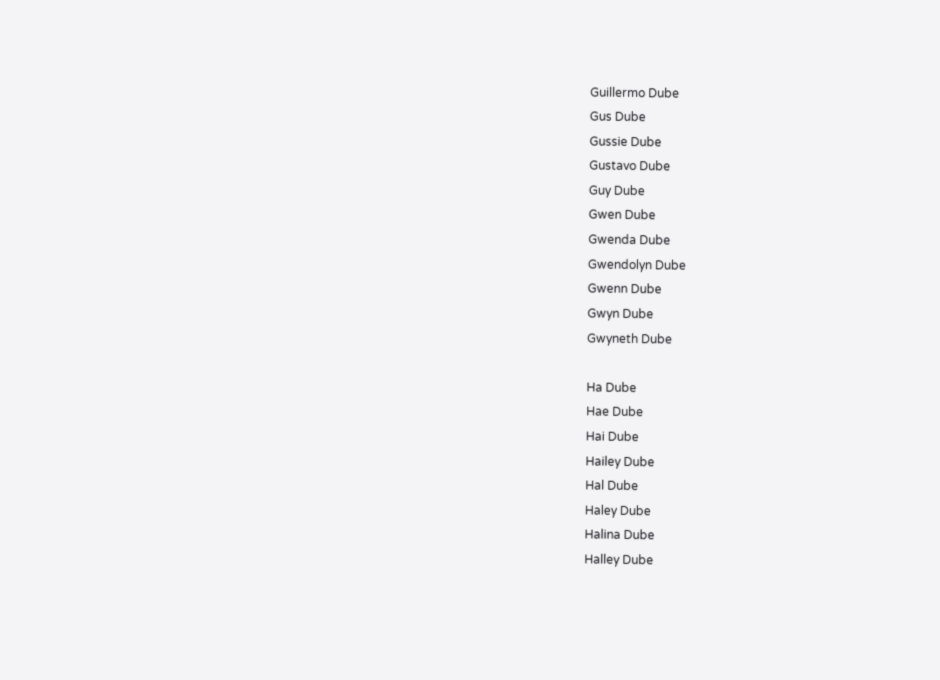Guillermo Dube
Gus Dube
Gussie Dube
Gustavo Dube
Guy Dube
Gwen Dube
Gwenda Dube
Gwendolyn Dube
Gwenn Dube
Gwyn Dube
Gwyneth Dube

Ha Dube
Hae Dube
Hai Dube
Hailey Dube
Hal Dube
Haley Dube
Halina Dube
Halley Dube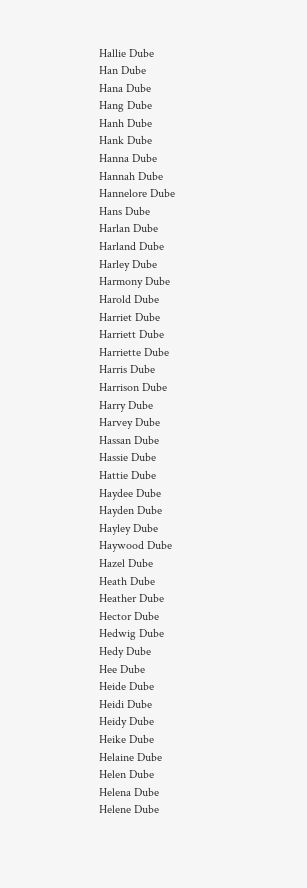Hallie Dube
Han Dube
Hana Dube
Hang Dube
Hanh Dube
Hank Dube
Hanna Dube
Hannah Dube
Hannelore Dube
Hans Dube
Harlan Dube
Harland Dube
Harley Dube
Harmony Dube
Harold Dube
Harriet Dube
Harriett Dube
Harriette Dube
Harris Dube
Harrison Dube
Harry Dube
Harvey Dube
Hassan Dube
Hassie Dube
Hattie Dube
Haydee Dube
Hayden Dube
Hayley Dube
Haywood Dube
Hazel Dube
Heath Dube
Heather Dube
Hector Dube
Hedwig Dube
Hedy Dube
Hee Dube
Heide Dube
Heidi Dube
Heidy Dube
Heike Dube
Helaine Dube
Helen Dube
Helena Dube
Helene Dube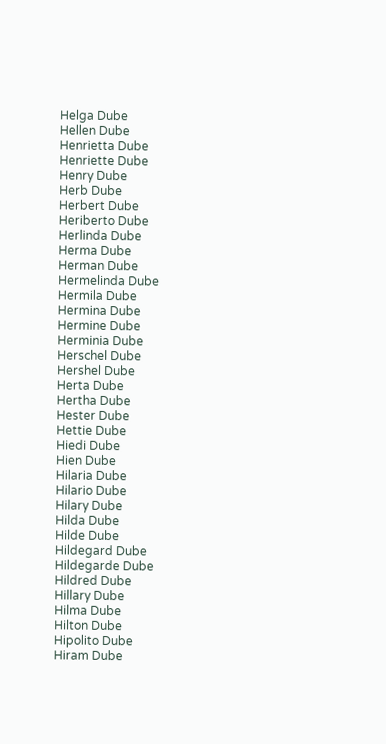Helga Dube
Hellen Dube
Henrietta Dube
Henriette Dube
Henry Dube
Herb Dube
Herbert Dube
Heriberto Dube
Herlinda Dube
Herma Dube
Herman Dube
Hermelinda Dube
Hermila Dube
Hermina Dube
Hermine Dube
Herminia Dube
Herschel Dube
Hershel Dube
Herta Dube
Hertha Dube
Hester Dube
Hettie Dube
Hiedi Dube
Hien Dube
Hilaria Dube
Hilario Dube
Hilary Dube
Hilda Dube
Hilde Dube
Hildegard Dube
Hildegarde Dube
Hildred Dube
Hillary Dube
Hilma Dube
Hilton Dube
Hipolito Dube
Hiram Dube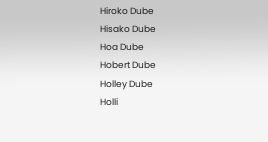Hiroko Dube
Hisako Dube
Hoa Dube
Hobert Dube
Holley Dube
Holli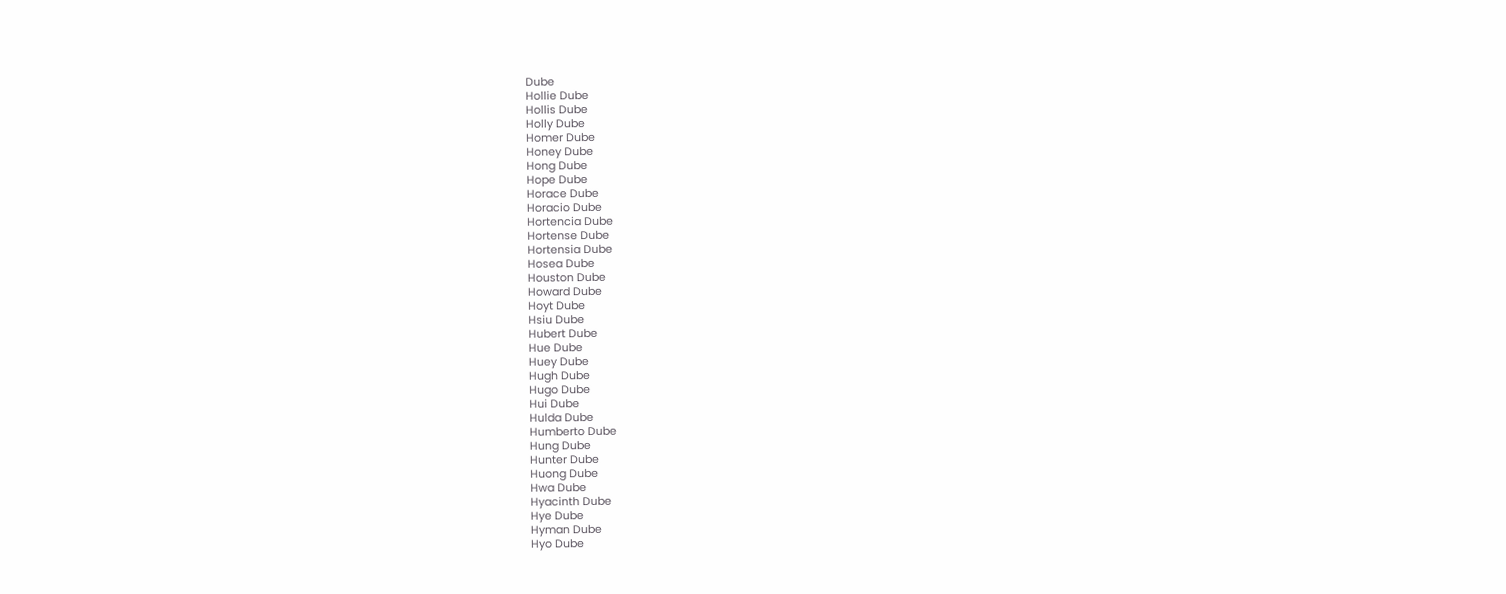Dube
Hollie Dube
Hollis Dube
Holly Dube
Homer Dube
Honey Dube
Hong Dube
Hope Dube
Horace Dube
Horacio Dube
Hortencia Dube
Hortense Dube
Hortensia Dube
Hosea Dube
Houston Dube
Howard Dube
Hoyt Dube
Hsiu Dube
Hubert Dube
Hue Dube
Huey Dube
Hugh Dube
Hugo Dube
Hui Dube
Hulda Dube
Humberto Dube
Hung Dube
Hunter Dube
Huong Dube
Hwa Dube
Hyacinth Dube
Hye Dube
Hyman Dube
Hyo Dube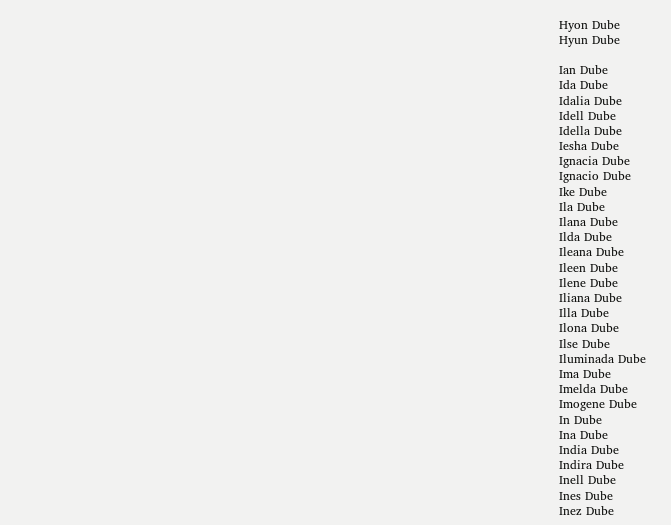Hyon Dube
Hyun Dube

Ian Dube
Ida Dube
Idalia Dube
Idell Dube
Idella Dube
Iesha Dube
Ignacia Dube
Ignacio Dube
Ike Dube
Ila Dube
Ilana Dube
Ilda Dube
Ileana Dube
Ileen Dube
Ilene Dube
Iliana Dube
Illa Dube
Ilona Dube
Ilse Dube
Iluminada Dube
Ima Dube
Imelda Dube
Imogene Dube
In Dube
Ina Dube
India Dube
Indira Dube
Inell Dube
Ines Dube
Inez Dube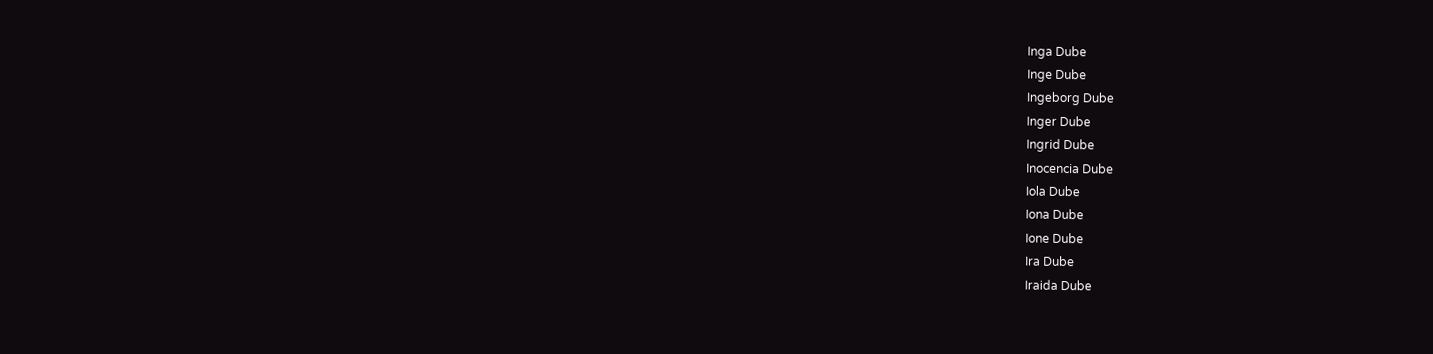Inga Dube
Inge Dube
Ingeborg Dube
Inger Dube
Ingrid Dube
Inocencia Dube
Iola Dube
Iona Dube
Ione Dube
Ira Dube
Iraida Dube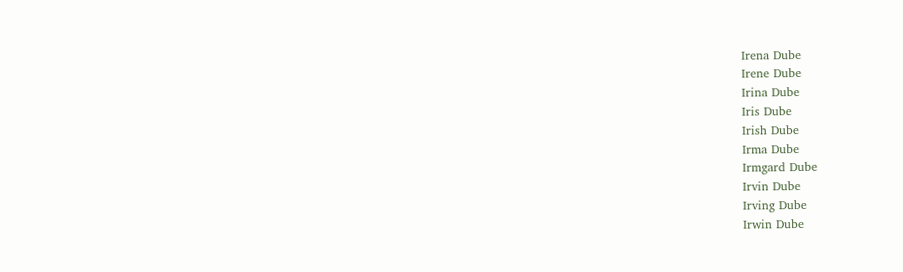Irena Dube
Irene Dube
Irina Dube
Iris Dube
Irish Dube
Irma Dube
Irmgard Dube
Irvin Dube
Irving Dube
Irwin Dube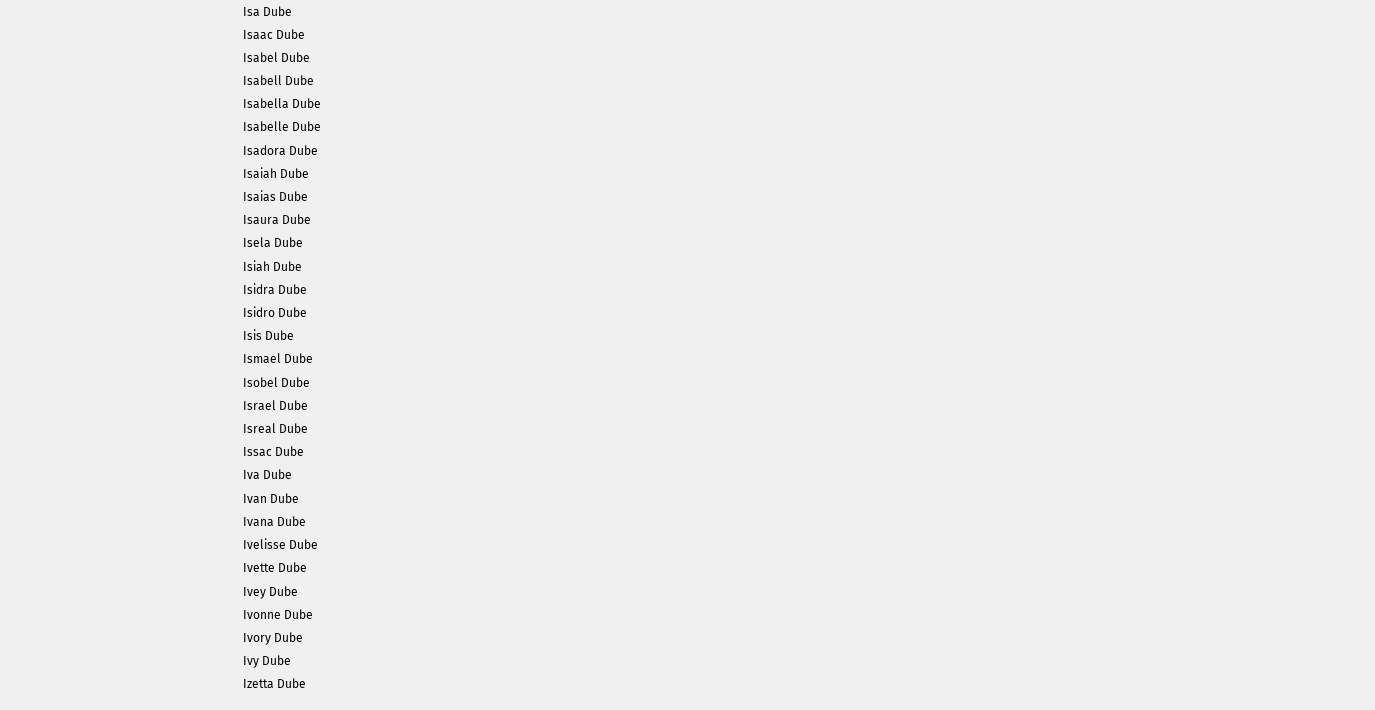Isa Dube
Isaac Dube
Isabel Dube
Isabell Dube
Isabella Dube
Isabelle Dube
Isadora Dube
Isaiah Dube
Isaias Dube
Isaura Dube
Isela Dube
Isiah Dube
Isidra Dube
Isidro Dube
Isis Dube
Ismael Dube
Isobel Dube
Israel Dube
Isreal Dube
Issac Dube
Iva Dube
Ivan Dube
Ivana Dube
Ivelisse Dube
Ivette Dube
Ivey Dube
Ivonne Dube
Ivory Dube
Ivy Dube
Izetta Dube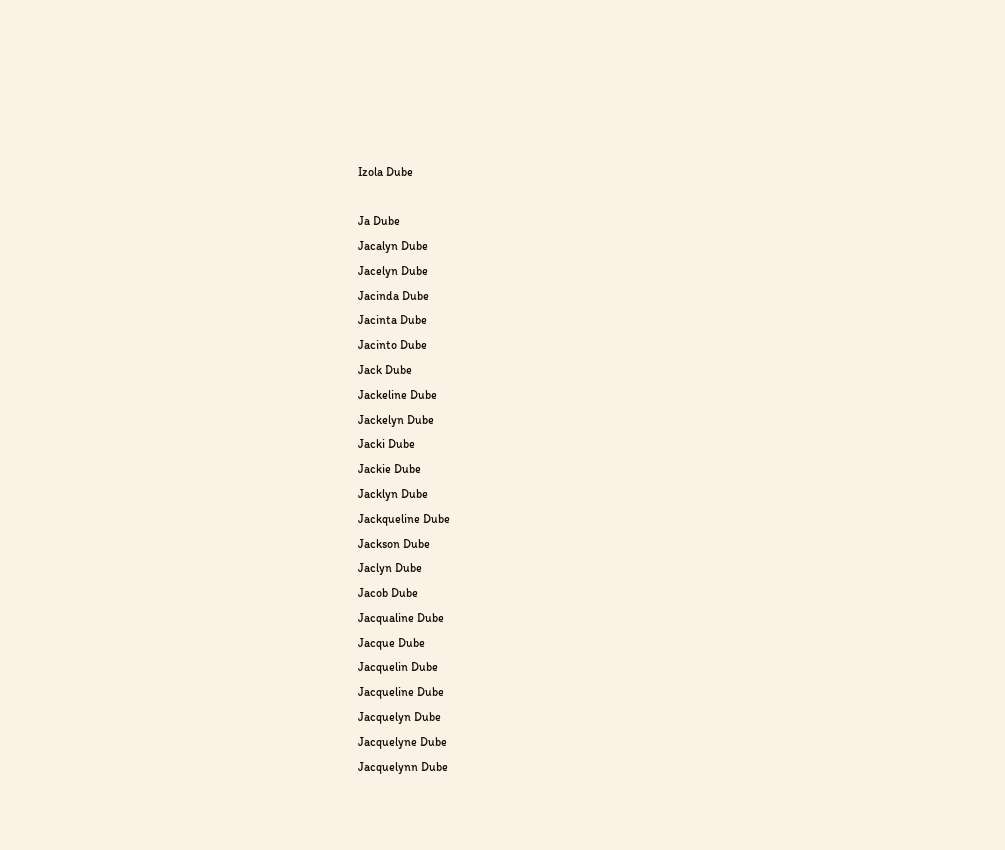Izola Dube

Ja Dube
Jacalyn Dube
Jacelyn Dube
Jacinda Dube
Jacinta Dube
Jacinto Dube
Jack Dube
Jackeline Dube
Jackelyn Dube
Jacki Dube
Jackie Dube
Jacklyn Dube
Jackqueline Dube
Jackson Dube
Jaclyn Dube
Jacob Dube
Jacqualine Dube
Jacque Dube
Jacquelin Dube
Jacqueline Dube
Jacquelyn Dube
Jacquelyne Dube
Jacquelynn Dube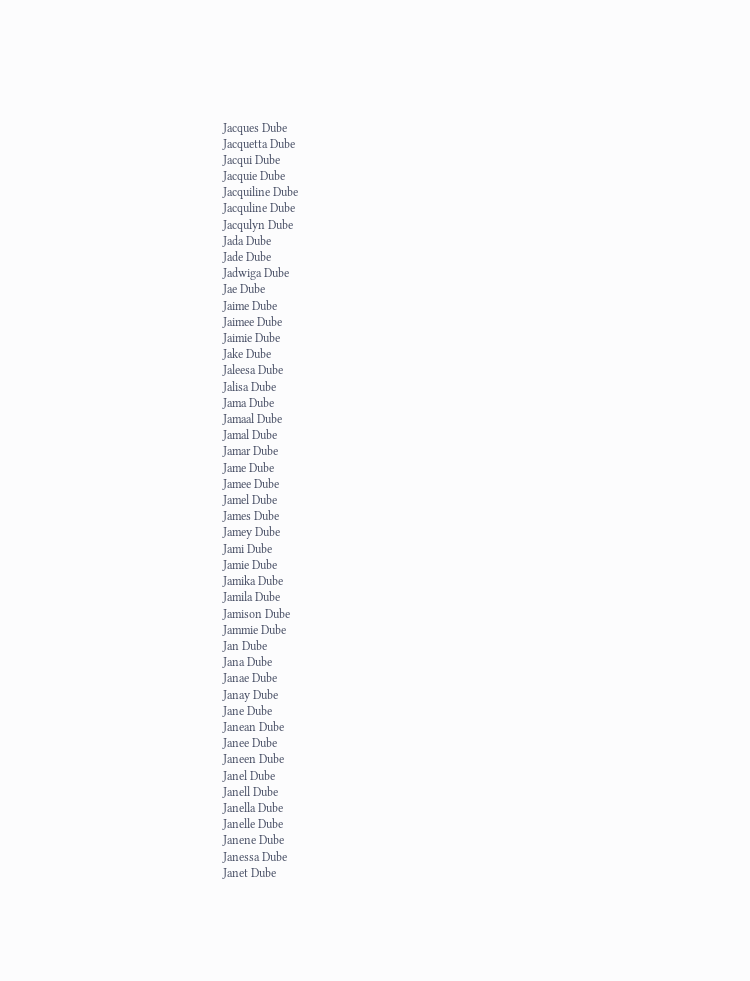Jacques Dube
Jacquetta Dube
Jacqui Dube
Jacquie Dube
Jacquiline Dube
Jacquline Dube
Jacqulyn Dube
Jada Dube
Jade Dube
Jadwiga Dube
Jae Dube
Jaime Dube
Jaimee Dube
Jaimie Dube
Jake Dube
Jaleesa Dube
Jalisa Dube
Jama Dube
Jamaal Dube
Jamal Dube
Jamar Dube
Jame Dube
Jamee Dube
Jamel Dube
James Dube
Jamey Dube
Jami Dube
Jamie Dube
Jamika Dube
Jamila Dube
Jamison Dube
Jammie Dube
Jan Dube
Jana Dube
Janae Dube
Janay Dube
Jane Dube
Janean Dube
Janee Dube
Janeen Dube
Janel Dube
Janell Dube
Janella Dube
Janelle Dube
Janene Dube
Janessa Dube
Janet Dube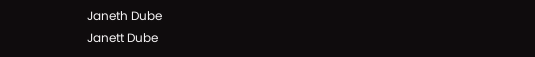Janeth Dube
Janett Dube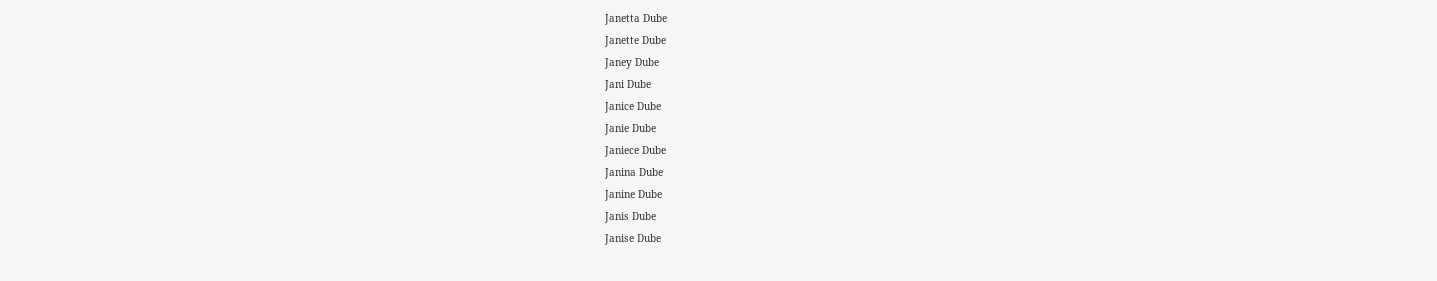Janetta Dube
Janette Dube
Janey Dube
Jani Dube
Janice Dube
Janie Dube
Janiece Dube
Janina Dube
Janine Dube
Janis Dube
Janise Dube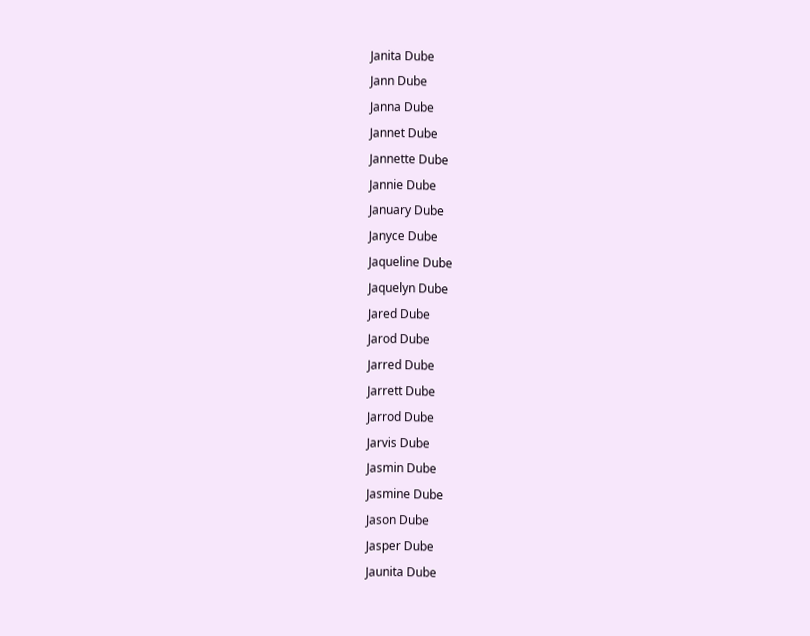Janita Dube
Jann Dube
Janna Dube
Jannet Dube
Jannette Dube
Jannie Dube
January Dube
Janyce Dube
Jaqueline Dube
Jaquelyn Dube
Jared Dube
Jarod Dube
Jarred Dube
Jarrett Dube
Jarrod Dube
Jarvis Dube
Jasmin Dube
Jasmine Dube
Jason Dube
Jasper Dube
Jaunita Dube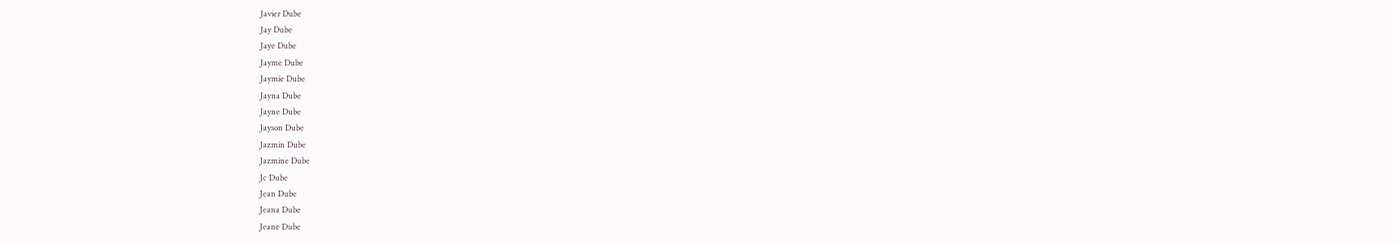Javier Dube
Jay Dube
Jaye Dube
Jayme Dube
Jaymie Dube
Jayna Dube
Jayne Dube
Jayson Dube
Jazmin Dube
Jazmine Dube
Jc Dube
Jean Dube
Jeana Dube
Jeane Dube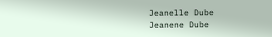Jeanelle Dube
Jeanene Dube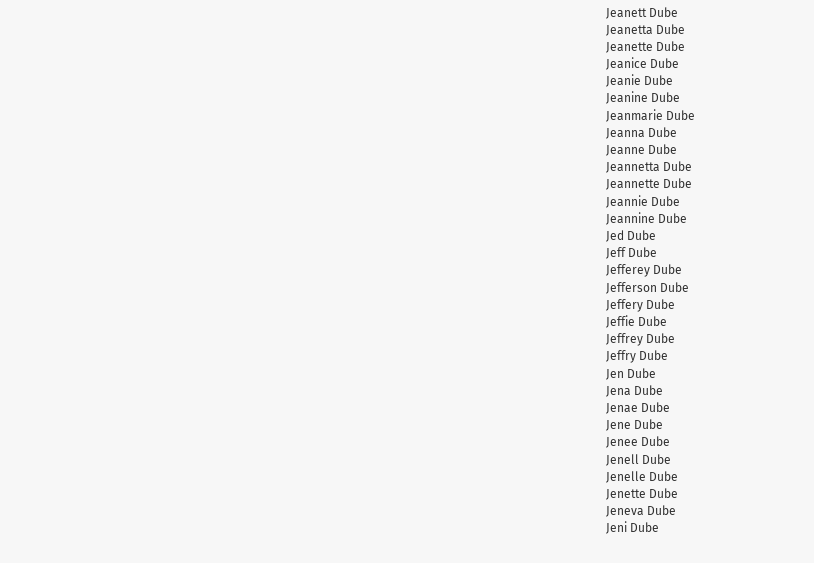Jeanett Dube
Jeanetta Dube
Jeanette Dube
Jeanice Dube
Jeanie Dube
Jeanine Dube
Jeanmarie Dube
Jeanna Dube
Jeanne Dube
Jeannetta Dube
Jeannette Dube
Jeannie Dube
Jeannine Dube
Jed Dube
Jeff Dube
Jefferey Dube
Jefferson Dube
Jeffery Dube
Jeffie Dube
Jeffrey Dube
Jeffry Dube
Jen Dube
Jena Dube
Jenae Dube
Jene Dube
Jenee Dube
Jenell Dube
Jenelle Dube
Jenette Dube
Jeneva Dube
Jeni Dube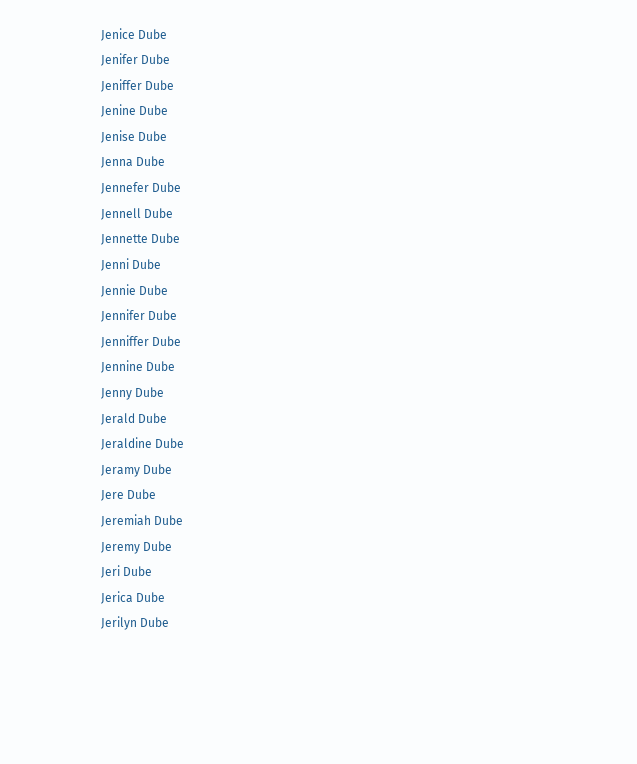Jenice Dube
Jenifer Dube
Jeniffer Dube
Jenine Dube
Jenise Dube
Jenna Dube
Jennefer Dube
Jennell Dube
Jennette Dube
Jenni Dube
Jennie Dube
Jennifer Dube
Jenniffer Dube
Jennine Dube
Jenny Dube
Jerald Dube
Jeraldine Dube
Jeramy Dube
Jere Dube
Jeremiah Dube
Jeremy Dube
Jeri Dube
Jerica Dube
Jerilyn Dube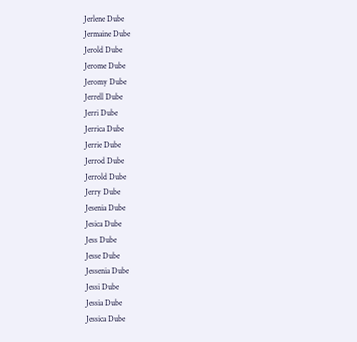Jerlene Dube
Jermaine Dube
Jerold Dube
Jerome Dube
Jeromy Dube
Jerrell Dube
Jerri Dube
Jerrica Dube
Jerrie Dube
Jerrod Dube
Jerrold Dube
Jerry Dube
Jesenia Dube
Jesica Dube
Jess Dube
Jesse Dube
Jessenia Dube
Jessi Dube
Jessia Dube
Jessica Dube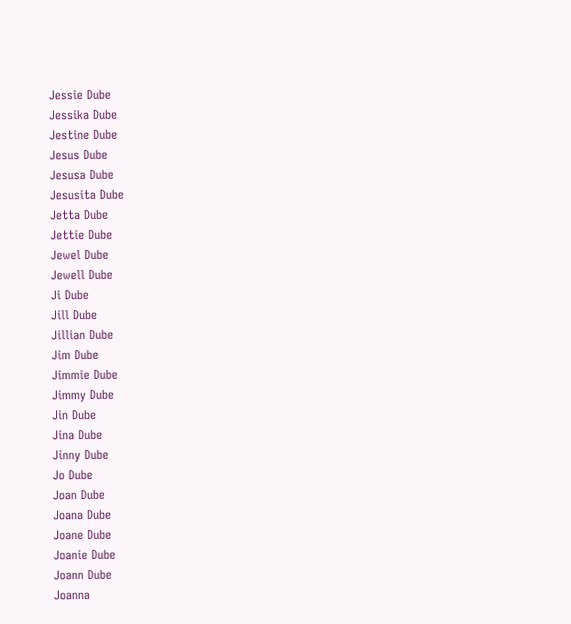Jessie Dube
Jessika Dube
Jestine Dube
Jesus Dube
Jesusa Dube
Jesusita Dube
Jetta Dube
Jettie Dube
Jewel Dube
Jewell Dube
Ji Dube
Jill Dube
Jillian Dube
Jim Dube
Jimmie Dube
Jimmy Dube
Jin Dube
Jina Dube
Jinny Dube
Jo Dube
Joan Dube
Joana Dube
Joane Dube
Joanie Dube
Joann Dube
Joanna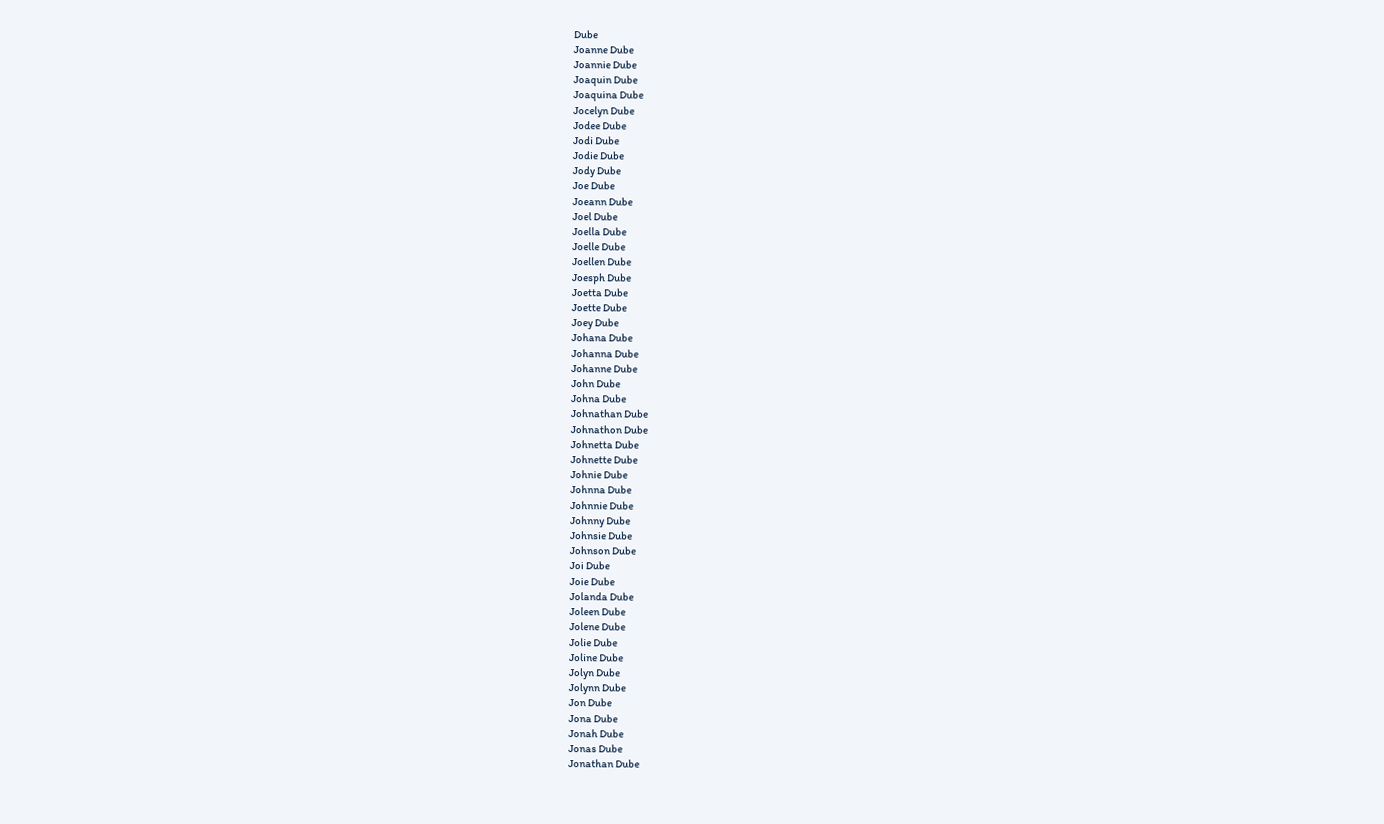Dube
Joanne Dube
Joannie Dube
Joaquin Dube
Joaquina Dube
Jocelyn Dube
Jodee Dube
Jodi Dube
Jodie Dube
Jody Dube
Joe Dube
Joeann Dube
Joel Dube
Joella Dube
Joelle Dube
Joellen Dube
Joesph Dube
Joetta Dube
Joette Dube
Joey Dube
Johana Dube
Johanna Dube
Johanne Dube
John Dube
Johna Dube
Johnathan Dube
Johnathon Dube
Johnetta Dube
Johnette Dube
Johnie Dube
Johnna Dube
Johnnie Dube
Johnny Dube
Johnsie Dube
Johnson Dube
Joi Dube
Joie Dube
Jolanda Dube
Joleen Dube
Jolene Dube
Jolie Dube
Joline Dube
Jolyn Dube
Jolynn Dube
Jon Dube
Jona Dube
Jonah Dube
Jonas Dube
Jonathan Dube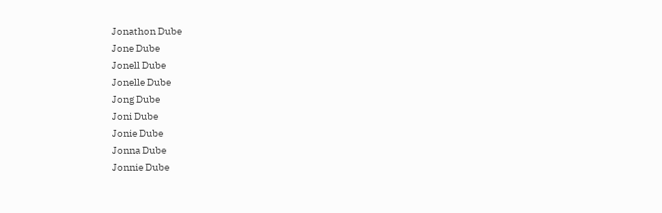Jonathon Dube
Jone Dube
Jonell Dube
Jonelle Dube
Jong Dube
Joni Dube
Jonie Dube
Jonna Dube
Jonnie Dube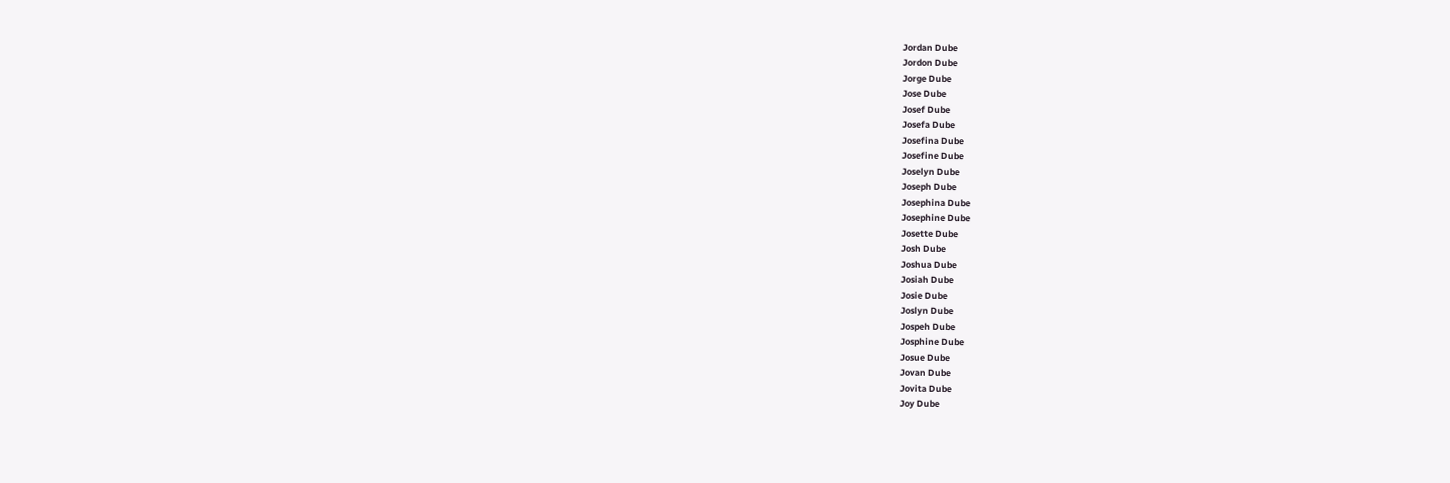Jordan Dube
Jordon Dube
Jorge Dube
Jose Dube
Josef Dube
Josefa Dube
Josefina Dube
Josefine Dube
Joselyn Dube
Joseph Dube
Josephina Dube
Josephine Dube
Josette Dube
Josh Dube
Joshua Dube
Josiah Dube
Josie Dube
Joslyn Dube
Jospeh Dube
Josphine Dube
Josue Dube
Jovan Dube
Jovita Dube
Joy Dube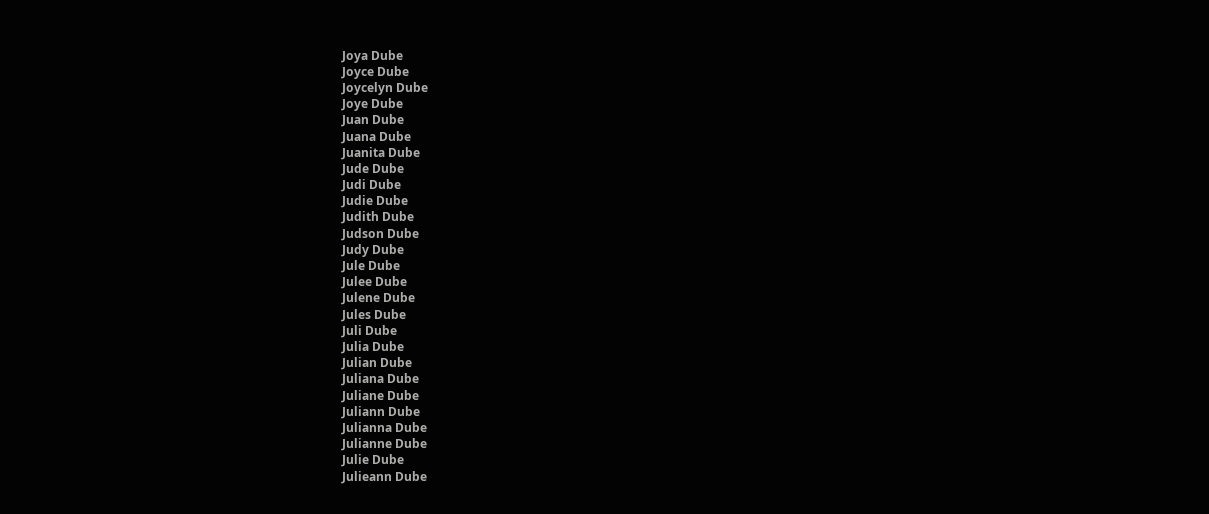Joya Dube
Joyce Dube
Joycelyn Dube
Joye Dube
Juan Dube
Juana Dube
Juanita Dube
Jude Dube
Judi Dube
Judie Dube
Judith Dube
Judson Dube
Judy Dube
Jule Dube
Julee Dube
Julene Dube
Jules Dube
Juli Dube
Julia Dube
Julian Dube
Juliana Dube
Juliane Dube
Juliann Dube
Julianna Dube
Julianne Dube
Julie Dube
Julieann Dube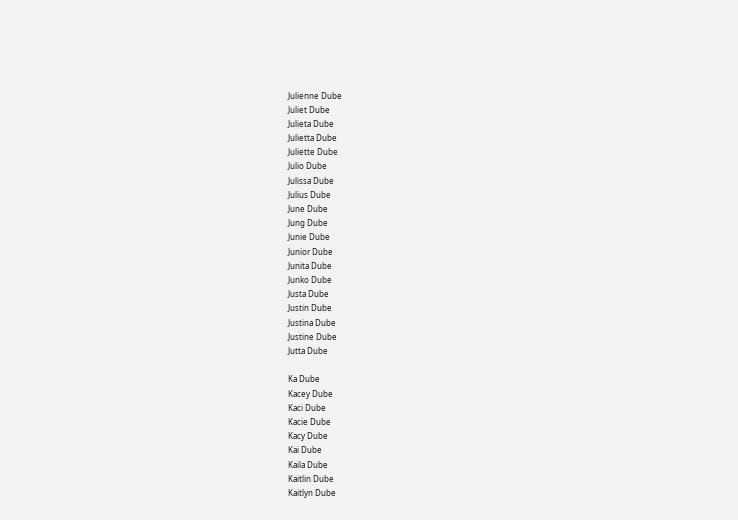Julienne Dube
Juliet Dube
Julieta Dube
Julietta Dube
Juliette Dube
Julio Dube
Julissa Dube
Julius Dube
June Dube
Jung Dube
Junie Dube
Junior Dube
Junita Dube
Junko Dube
Justa Dube
Justin Dube
Justina Dube
Justine Dube
Jutta Dube

Ka Dube
Kacey Dube
Kaci Dube
Kacie Dube
Kacy Dube
Kai Dube
Kaila Dube
Kaitlin Dube
Kaitlyn Dube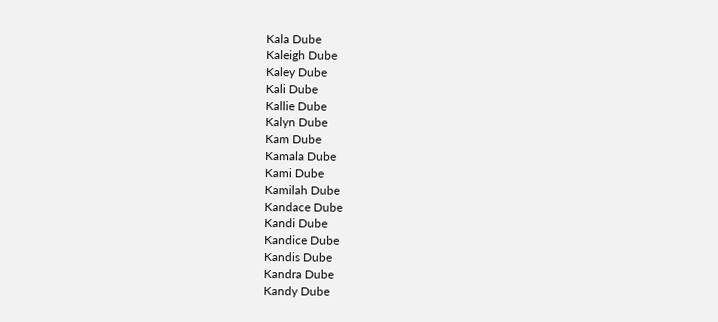Kala Dube
Kaleigh Dube
Kaley Dube
Kali Dube
Kallie Dube
Kalyn Dube
Kam Dube
Kamala Dube
Kami Dube
Kamilah Dube
Kandace Dube
Kandi Dube
Kandice Dube
Kandis Dube
Kandra Dube
Kandy Dube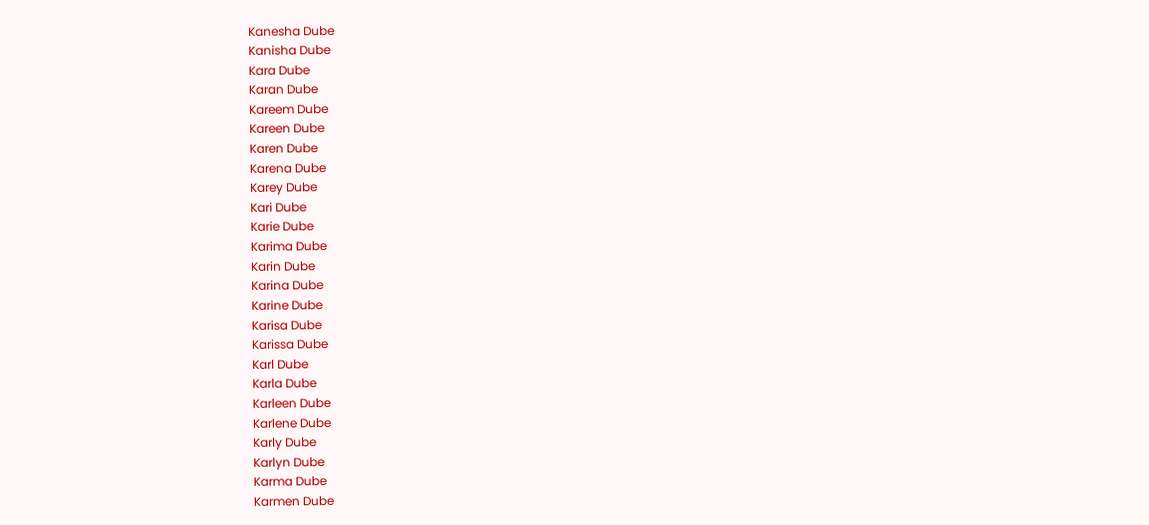Kanesha Dube
Kanisha Dube
Kara Dube
Karan Dube
Kareem Dube
Kareen Dube
Karen Dube
Karena Dube
Karey Dube
Kari Dube
Karie Dube
Karima Dube
Karin Dube
Karina Dube
Karine Dube
Karisa Dube
Karissa Dube
Karl Dube
Karla Dube
Karleen Dube
Karlene Dube
Karly Dube
Karlyn Dube
Karma Dube
Karmen Dube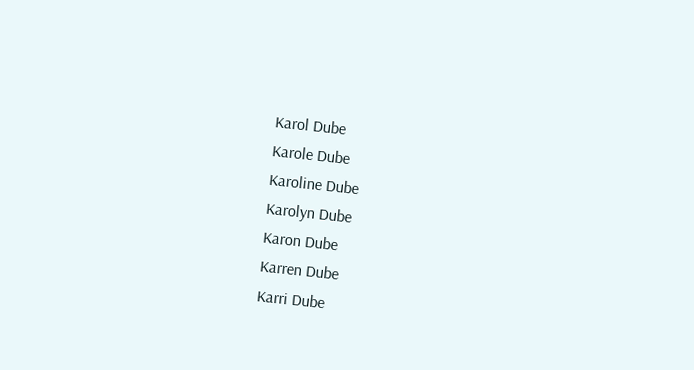Karol Dube
Karole Dube
Karoline Dube
Karolyn Dube
Karon Dube
Karren Dube
Karri Dube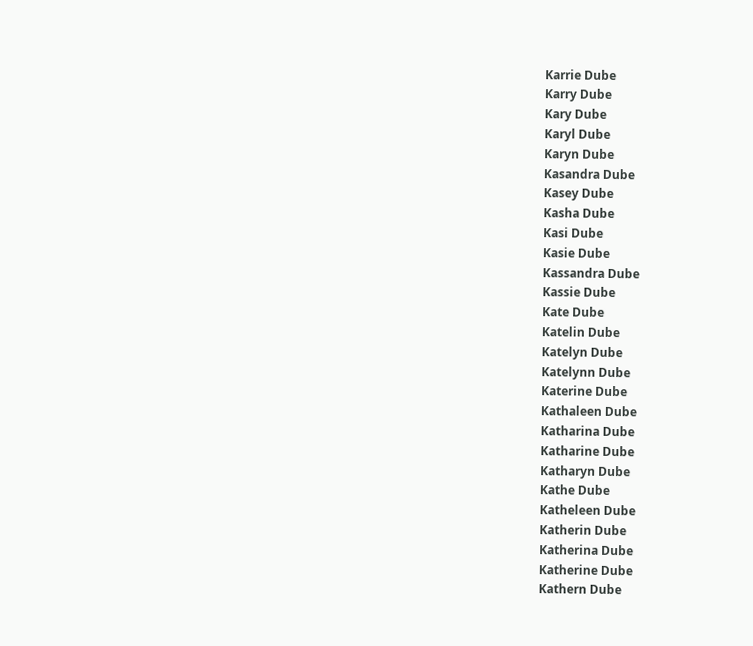Karrie Dube
Karry Dube
Kary Dube
Karyl Dube
Karyn Dube
Kasandra Dube
Kasey Dube
Kasha Dube
Kasi Dube
Kasie Dube
Kassandra Dube
Kassie Dube
Kate Dube
Katelin Dube
Katelyn Dube
Katelynn Dube
Katerine Dube
Kathaleen Dube
Katharina Dube
Katharine Dube
Katharyn Dube
Kathe Dube
Katheleen Dube
Katherin Dube
Katherina Dube
Katherine Dube
Kathern Dube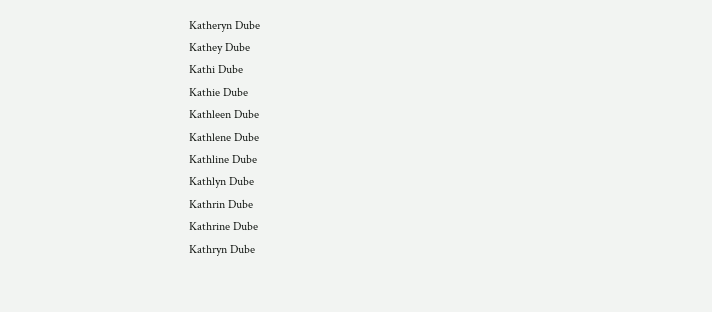Katheryn Dube
Kathey Dube
Kathi Dube
Kathie Dube
Kathleen Dube
Kathlene Dube
Kathline Dube
Kathlyn Dube
Kathrin Dube
Kathrine Dube
Kathryn Dube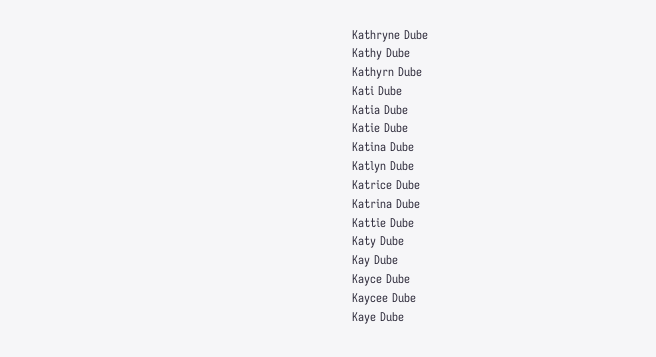Kathryne Dube
Kathy Dube
Kathyrn Dube
Kati Dube
Katia Dube
Katie Dube
Katina Dube
Katlyn Dube
Katrice Dube
Katrina Dube
Kattie Dube
Katy Dube
Kay Dube
Kayce Dube
Kaycee Dube
Kaye Dube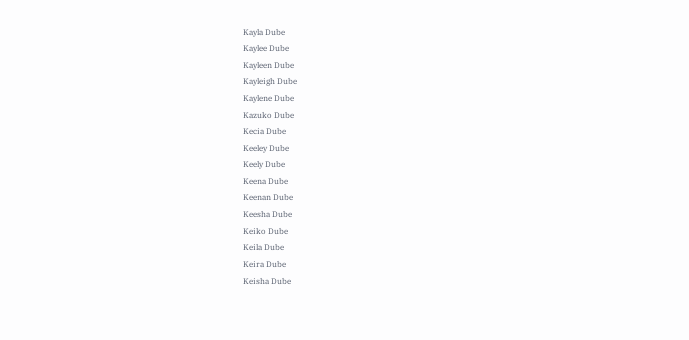Kayla Dube
Kaylee Dube
Kayleen Dube
Kayleigh Dube
Kaylene Dube
Kazuko Dube
Kecia Dube
Keeley Dube
Keely Dube
Keena Dube
Keenan Dube
Keesha Dube
Keiko Dube
Keila Dube
Keira Dube
Keisha Dube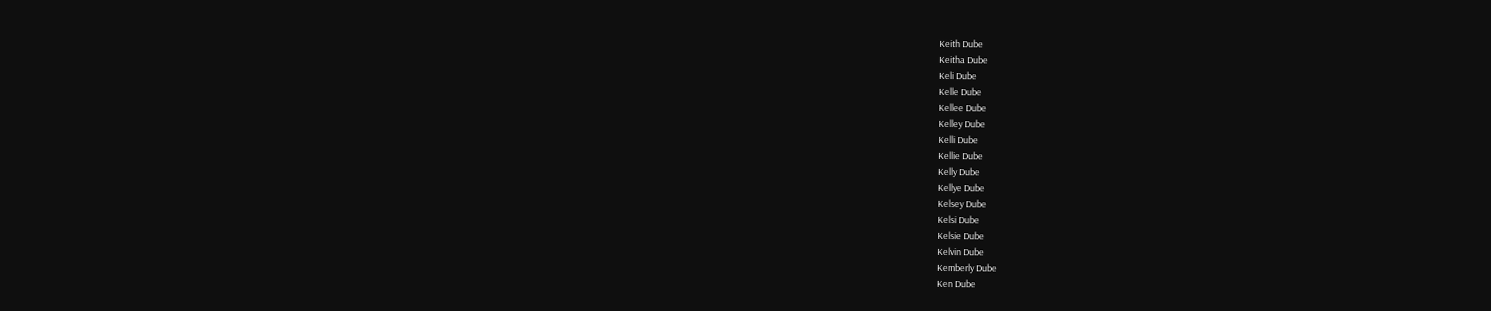Keith Dube
Keitha Dube
Keli Dube
Kelle Dube
Kellee Dube
Kelley Dube
Kelli Dube
Kellie Dube
Kelly Dube
Kellye Dube
Kelsey Dube
Kelsi Dube
Kelsie Dube
Kelvin Dube
Kemberly Dube
Ken Dube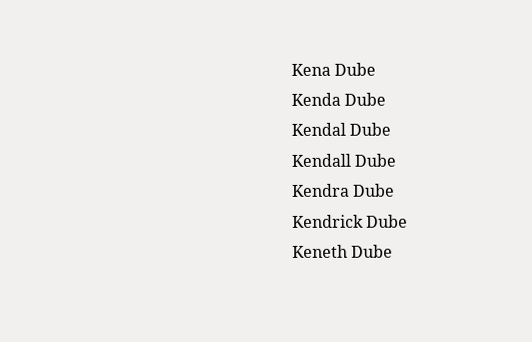Kena Dube
Kenda Dube
Kendal Dube
Kendall Dube
Kendra Dube
Kendrick Dube
Keneth Dube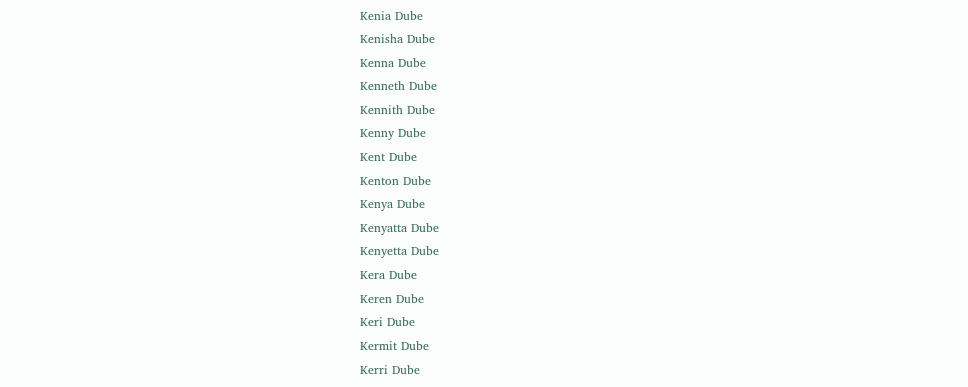Kenia Dube
Kenisha Dube
Kenna Dube
Kenneth Dube
Kennith Dube
Kenny Dube
Kent Dube
Kenton Dube
Kenya Dube
Kenyatta Dube
Kenyetta Dube
Kera Dube
Keren Dube
Keri Dube
Kermit Dube
Kerri Dube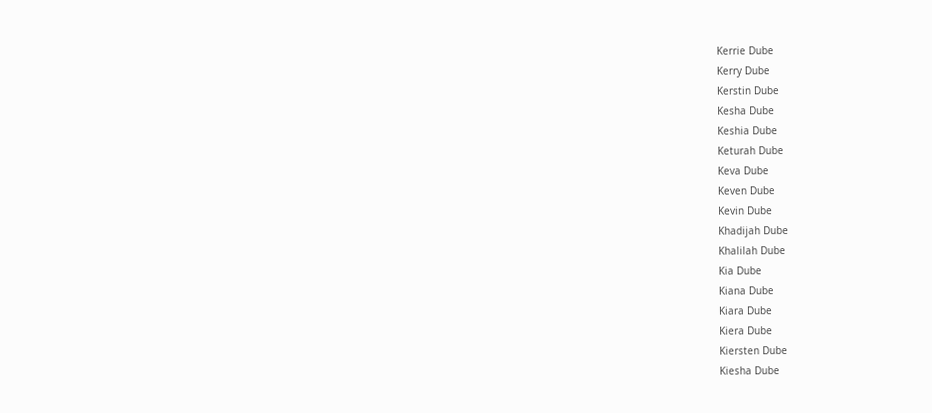Kerrie Dube
Kerry Dube
Kerstin Dube
Kesha Dube
Keshia Dube
Keturah Dube
Keva Dube
Keven Dube
Kevin Dube
Khadijah Dube
Khalilah Dube
Kia Dube
Kiana Dube
Kiara Dube
Kiera Dube
Kiersten Dube
Kiesha Dube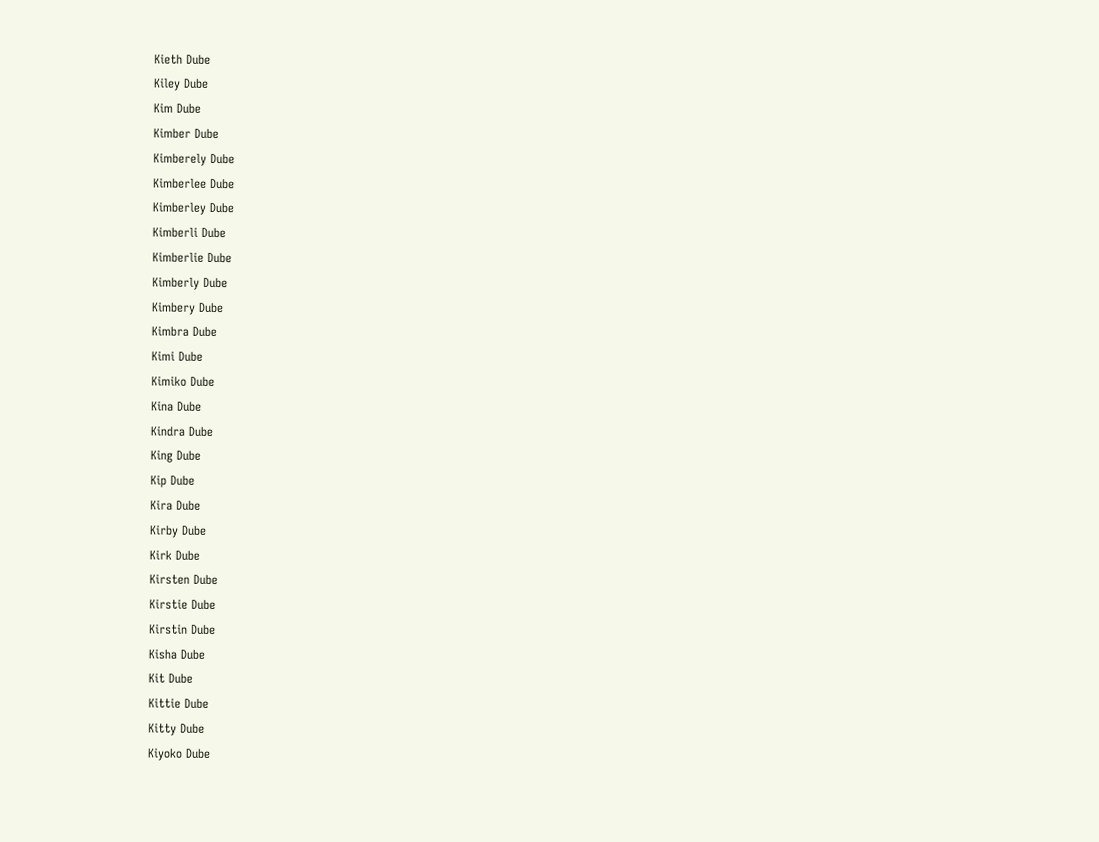Kieth Dube
Kiley Dube
Kim Dube
Kimber Dube
Kimberely Dube
Kimberlee Dube
Kimberley Dube
Kimberli Dube
Kimberlie Dube
Kimberly Dube
Kimbery Dube
Kimbra Dube
Kimi Dube
Kimiko Dube
Kina Dube
Kindra Dube
King Dube
Kip Dube
Kira Dube
Kirby Dube
Kirk Dube
Kirsten Dube
Kirstie Dube
Kirstin Dube
Kisha Dube
Kit Dube
Kittie Dube
Kitty Dube
Kiyoko Dube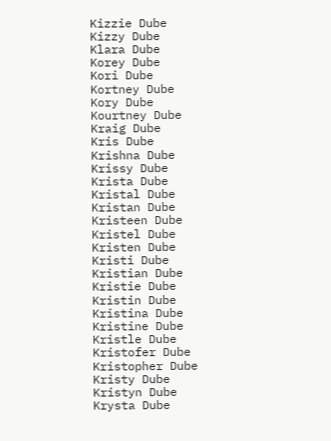Kizzie Dube
Kizzy Dube
Klara Dube
Korey Dube
Kori Dube
Kortney Dube
Kory Dube
Kourtney Dube
Kraig Dube
Kris Dube
Krishna Dube
Krissy Dube
Krista Dube
Kristal Dube
Kristan Dube
Kristeen Dube
Kristel Dube
Kristen Dube
Kristi Dube
Kristian Dube
Kristie Dube
Kristin Dube
Kristina Dube
Kristine Dube
Kristle Dube
Kristofer Dube
Kristopher Dube
Kristy Dube
Kristyn Dube
Krysta Dube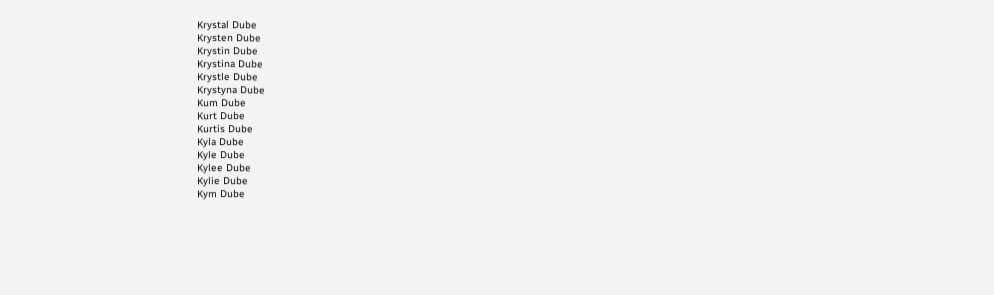Krystal Dube
Krysten Dube
Krystin Dube
Krystina Dube
Krystle Dube
Krystyna Dube
Kum Dube
Kurt Dube
Kurtis Dube
Kyla Dube
Kyle Dube
Kylee Dube
Kylie Dube
Kym Dube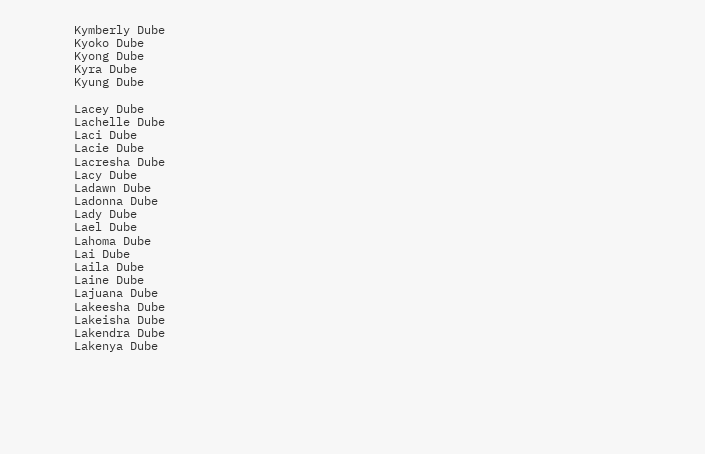Kymberly Dube
Kyoko Dube
Kyong Dube
Kyra Dube
Kyung Dube

Lacey Dube
Lachelle Dube
Laci Dube
Lacie Dube
Lacresha Dube
Lacy Dube
Ladawn Dube
Ladonna Dube
Lady Dube
Lael Dube
Lahoma Dube
Lai Dube
Laila Dube
Laine Dube
Lajuana Dube
Lakeesha Dube
Lakeisha Dube
Lakendra Dube
Lakenya Dube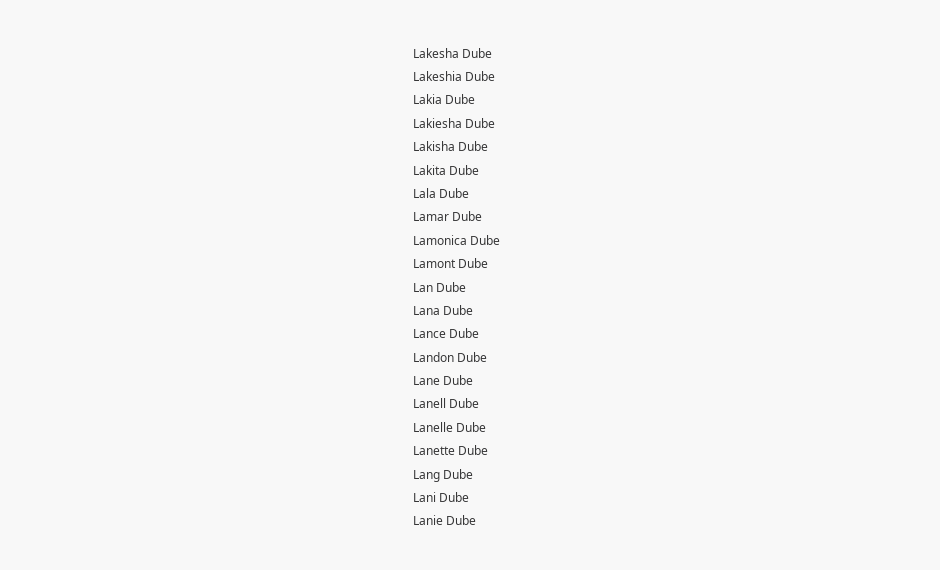Lakesha Dube
Lakeshia Dube
Lakia Dube
Lakiesha Dube
Lakisha Dube
Lakita Dube
Lala Dube
Lamar Dube
Lamonica Dube
Lamont Dube
Lan Dube
Lana Dube
Lance Dube
Landon Dube
Lane Dube
Lanell Dube
Lanelle Dube
Lanette Dube
Lang Dube
Lani Dube
Lanie Dube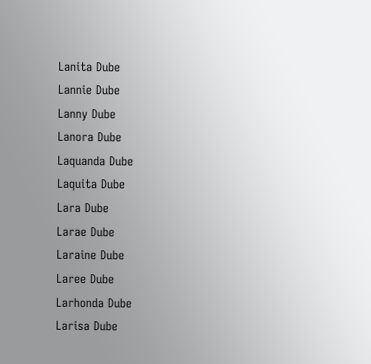Lanita Dube
Lannie Dube
Lanny Dube
Lanora Dube
Laquanda Dube
Laquita Dube
Lara Dube
Larae Dube
Laraine Dube
Laree Dube
Larhonda Dube
Larisa Dube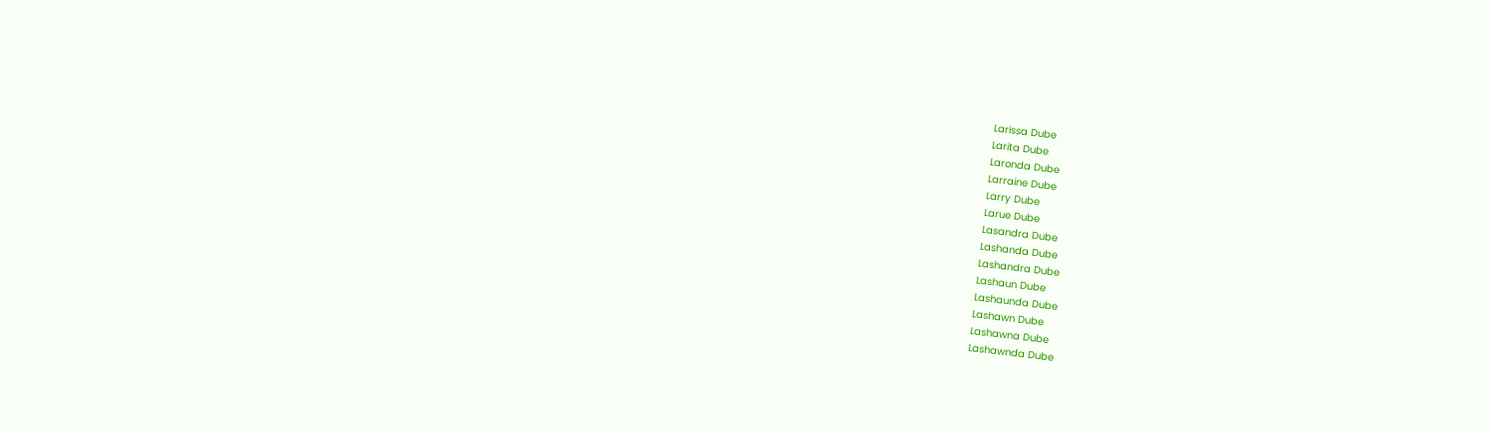Larissa Dube
Larita Dube
Laronda Dube
Larraine Dube
Larry Dube
Larue Dube
Lasandra Dube
Lashanda Dube
Lashandra Dube
Lashaun Dube
Lashaunda Dube
Lashawn Dube
Lashawna Dube
Lashawnda Dube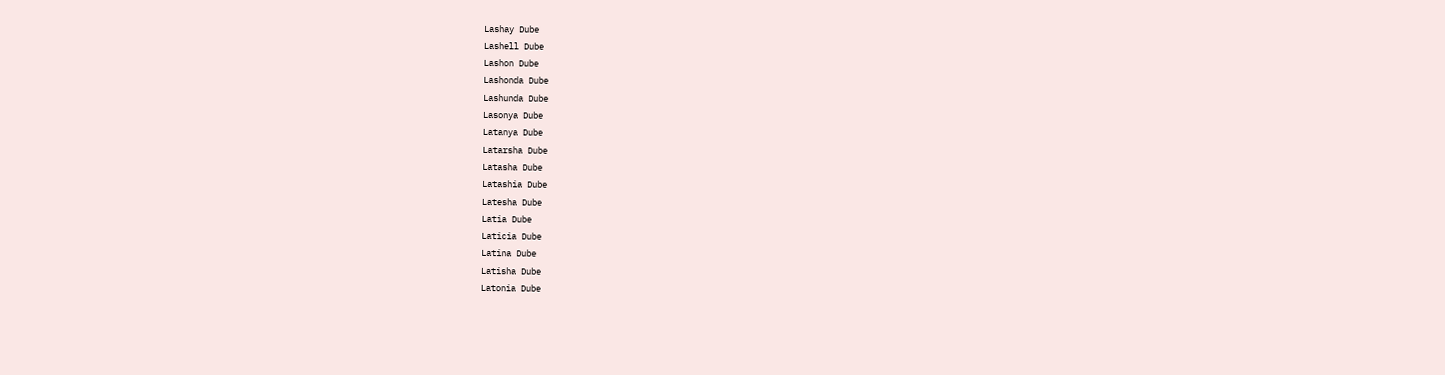Lashay Dube
Lashell Dube
Lashon Dube
Lashonda Dube
Lashunda Dube
Lasonya Dube
Latanya Dube
Latarsha Dube
Latasha Dube
Latashia Dube
Latesha Dube
Latia Dube
Laticia Dube
Latina Dube
Latisha Dube
Latonia Dube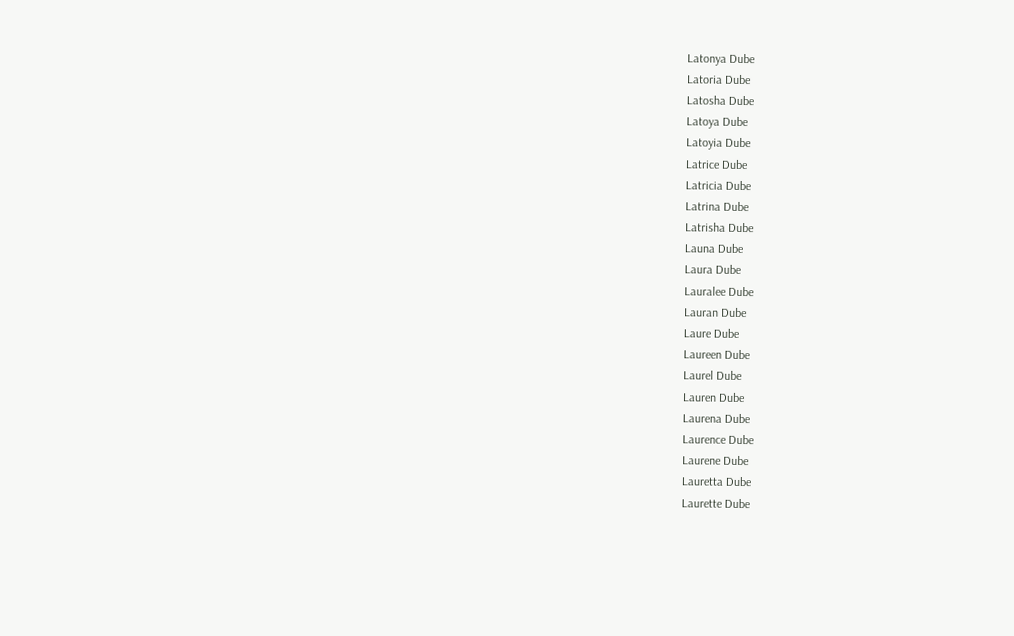Latonya Dube
Latoria Dube
Latosha Dube
Latoya Dube
Latoyia Dube
Latrice Dube
Latricia Dube
Latrina Dube
Latrisha Dube
Launa Dube
Laura Dube
Lauralee Dube
Lauran Dube
Laure Dube
Laureen Dube
Laurel Dube
Lauren Dube
Laurena Dube
Laurence Dube
Laurene Dube
Lauretta Dube
Laurette Dube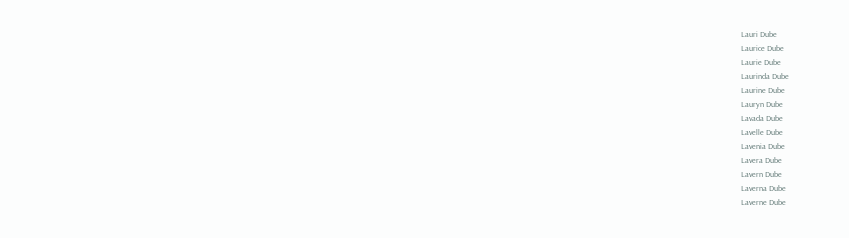Lauri Dube
Laurice Dube
Laurie Dube
Laurinda Dube
Laurine Dube
Lauryn Dube
Lavada Dube
Lavelle Dube
Lavenia Dube
Lavera Dube
Lavern Dube
Laverna Dube
Laverne Dube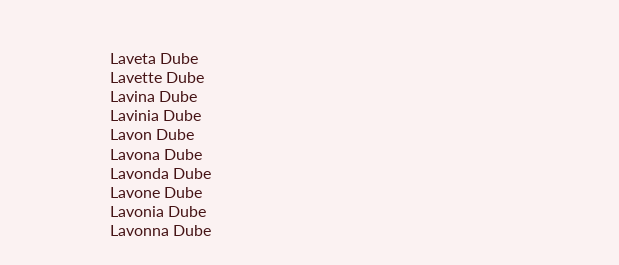Laveta Dube
Lavette Dube
Lavina Dube
Lavinia Dube
Lavon Dube
Lavona Dube
Lavonda Dube
Lavone Dube
Lavonia Dube
Lavonna Dube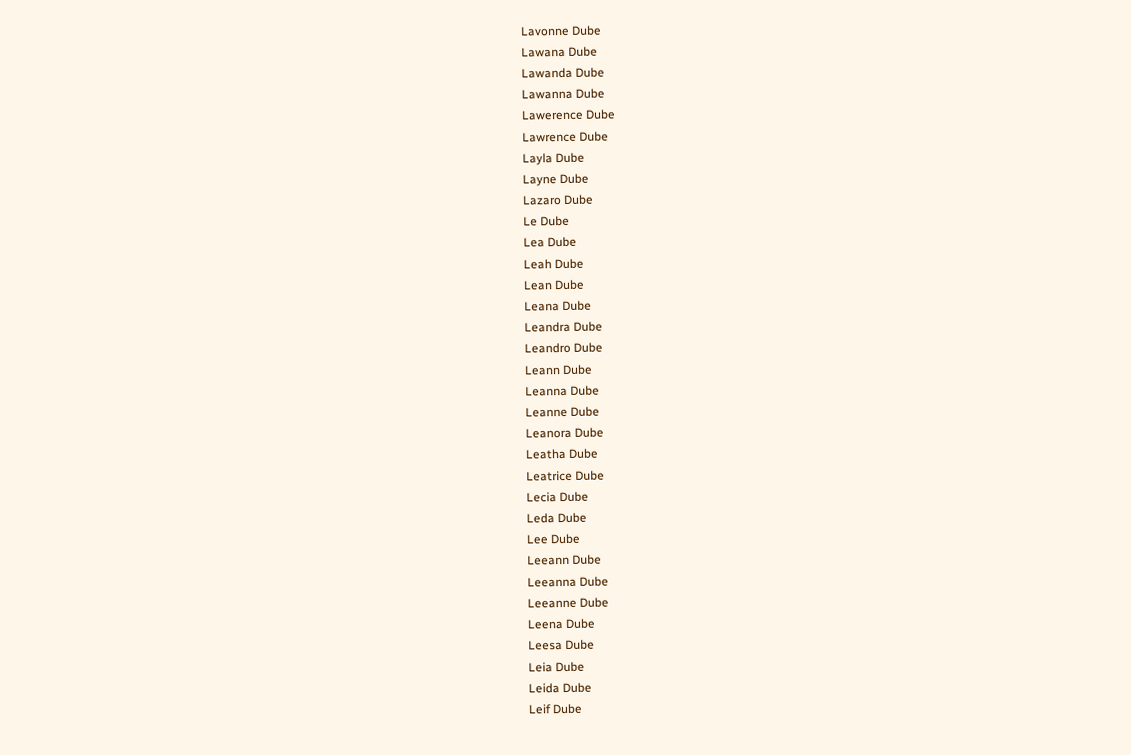Lavonne Dube
Lawana Dube
Lawanda Dube
Lawanna Dube
Lawerence Dube
Lawrence Dube
Layla Dube
Layne Dube
Lazaro Dube
Le Dube
Lea Dube
Leah Dube
Lean Dube
Leana Dube
Leandra Dube
Leandro Dube
Leann Dube
Leanna Dube
Leanne Dube
Leanora Dube
Leatha Dube
Leatrice Dube
Lecia Dube
Leda Dube
Lee Dube
Leeann Dube
Leeanna Dube
Leeanne Dube
Leena Dube
Leesa Dube
Leia Dube
Leida Dube
Leif Dube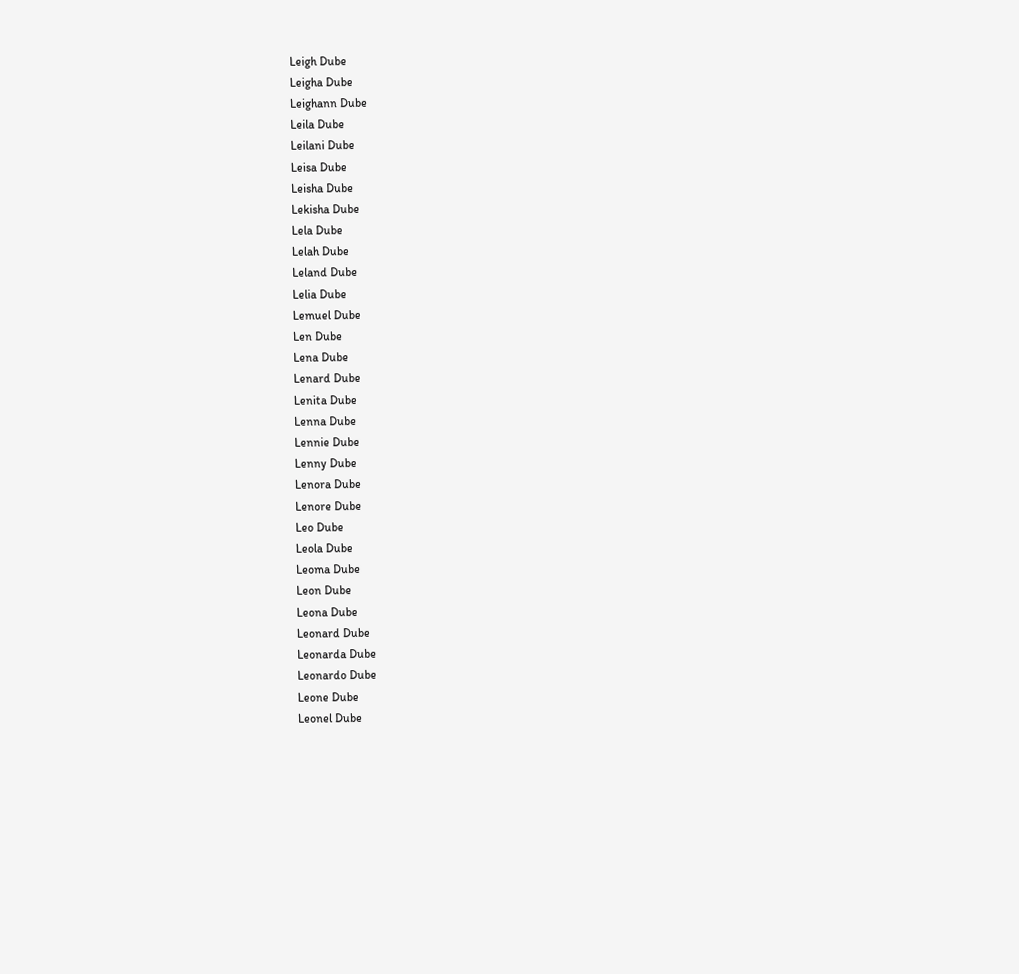Leigh Dube
Leigha Dube
Leighann Dube
Leila Dube
Leilani Dube
Leisa Dube
Leisha Dube
Lekisha Dube
Lela Dube
Lelah Dube
Leland Dube
Lelia Dube
Lemuel Dube
Len Dube
Lena Dube
Lenard Dube
Lenita Dube
Lenna Dube
Lennie Dube
Lenny Dube
Lenora Dube
Lenore Dube
Leo Dube
Leola Dube
Leoma Dube
Leon Dube
Leona Dube
Leonard Dube
Leonarda Dube
Leonardo Dube
Leone Dube
Leonel Dube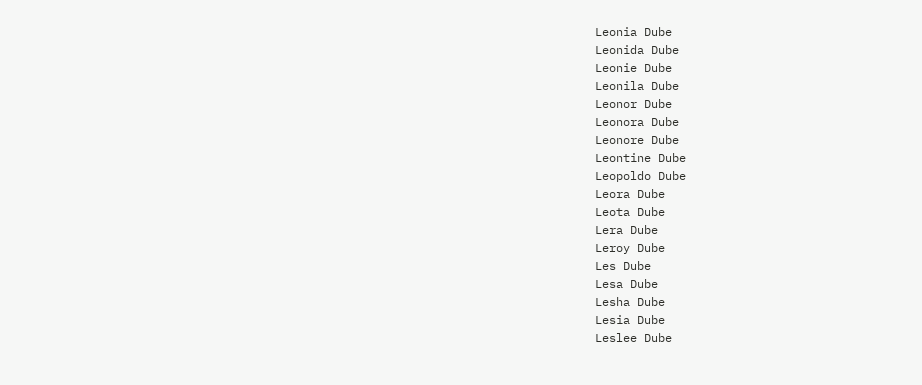Leonia Dube
Leonida Dube
Leonie Dube
Leonila Dube
Leonor Dube
Leonora Dube
Leonore Dube
Leontine Dube
Leopoldo Dube
Leora Dube
Leota Dube
Lera Dube
Leroy Dube
Les Dube
Lesa Dube
Lesha Dube
Lesia Dube
Leslee Dube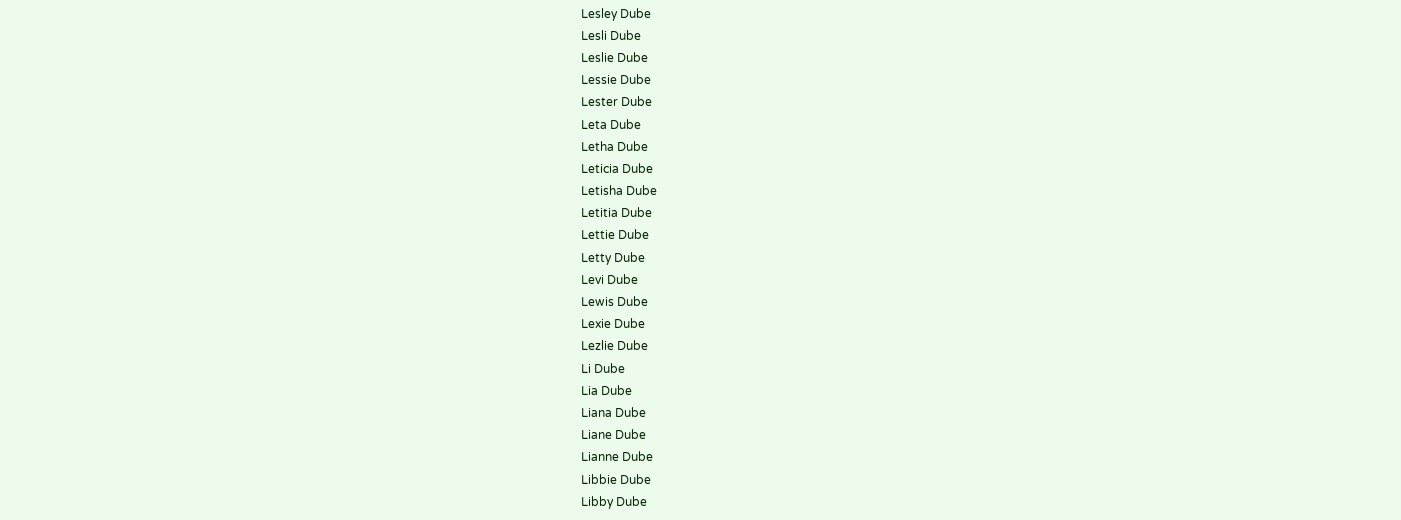Lesley Dube
Lesli Dube
Leslie Dube
Lessie Dube
Lester Dube
Leta Dube
Letha Dube
Leticia Dube
Letisha Dube
Letitia Dube
Lettie Dube
Letty Dube
Levi Dube
Lewis Dube
Lexie Dube
Lezlie Dube
Li Dube
Lia Dube
Liana Dube
Liane Dube
Lianne Dube
Libbie Dube
Libby Dube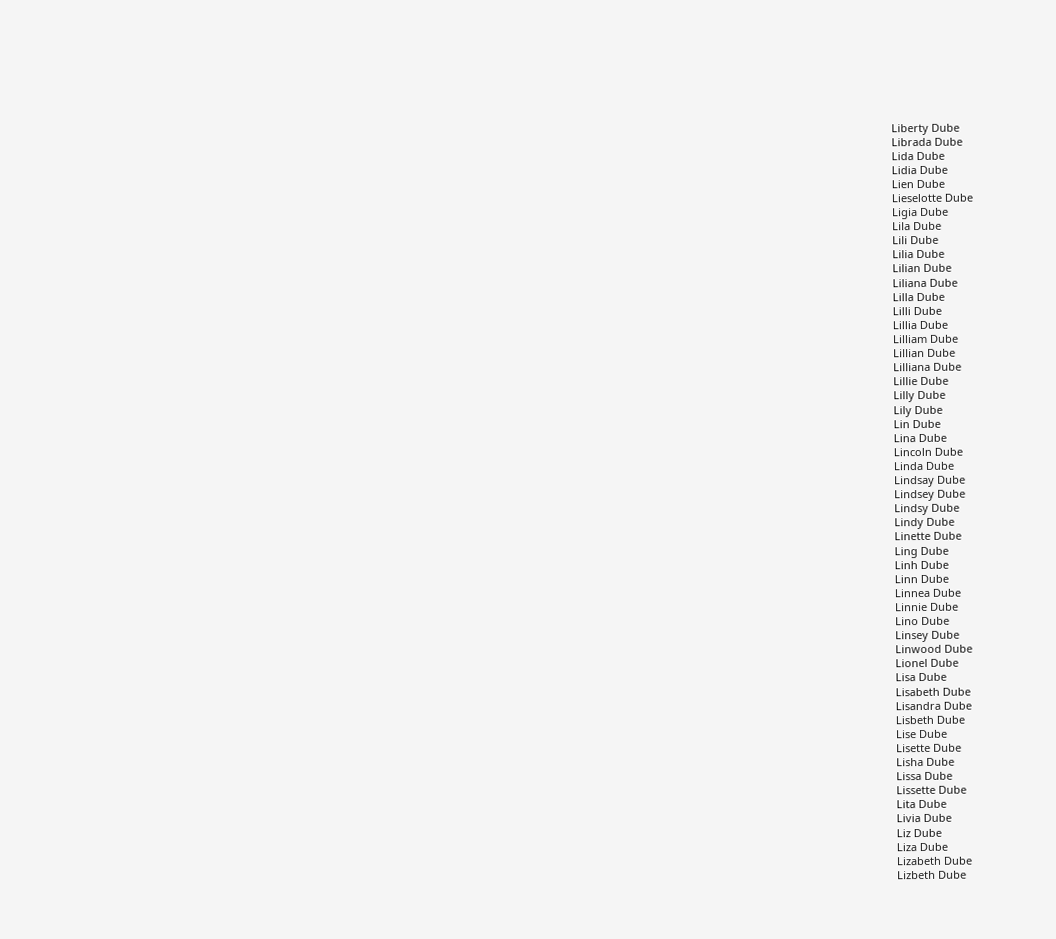Liberty Dube
Librada Dube
Lida Dube
Lidia Dube
Lien Dube
Lieselotte Dube
Ligia Dube
Lila Dube
Lili Dube
Lilia Dube
Lilian Dube
Liliana Dube
Lilla Dube
Lilli Dube
Lillia Dube
Lilliam Dube
Lillian Dube
Lilliana Dube
Lillie Dube
Lilly Dube
Lily Dube
Lin Dube
Lina Dube
Lincoln Dube
Linda Dube
Lindsay Dube
Lindsey Dube
Lindsy Dube
Lindy Dube
Linette Dube
Ling Dube
Linh Dube
Linn Dube
Linnea Dube
Linnie Dube
Lino Dube
Linsey Dube
Linwood Dube
Lionel Dube
Lisa Dube
Lisabeth Dube
Lisandra Dube
Lisbeth Dube
Lise Dube
Lisette Dube
Lisha Dube
Lissa Dube
Lissette Dube
Lita Dube
Livia Dube
Liz Dube
Liza Dube
Lizabeth Dube
Lizbeth Dube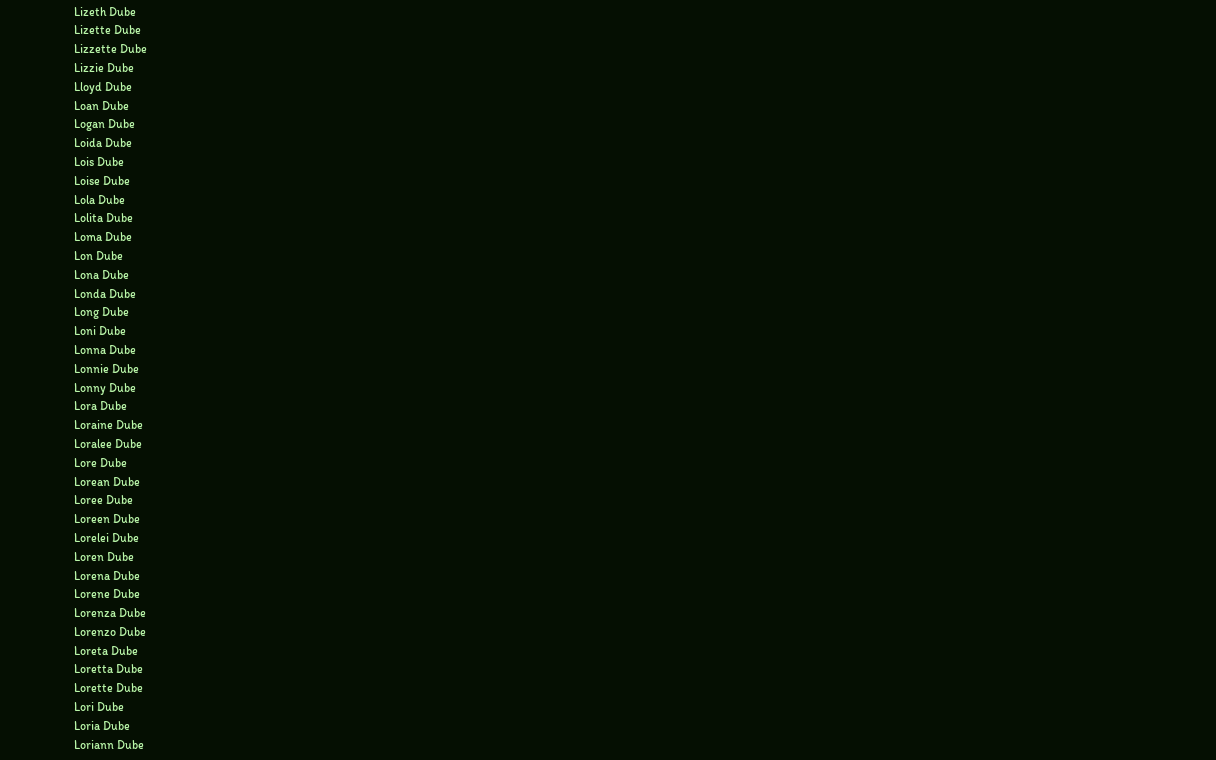Lizeth Dube
Lizette Dube
Lizzette Dube
Lizzie Dube
Lloyd Dube
Loan Dube
Logan Dube
Loida Dube
Lois Dube
Loise Dube
Lola Dube
Lolita Dube
Loma Dube
Lon Dube
Lona Dube
Londa Dube
Long Dube
Loni Dube
Lonna Dube
Lonnie Dube
Lonny Dube
Lora Dube
Loraine Dube
Loralee Dube
Lore Dube
Lorean Dube
Loree Dube
Loreen Dube
Lorelei Dube
Loren Dube
Lorena Dube
Lorene Dube
Lorenza Dube
Lorenzo Dube
Loreta Dube
Loretta Dube
Lorette Dube
Lori Dube
Loria Dube
Loriann Dube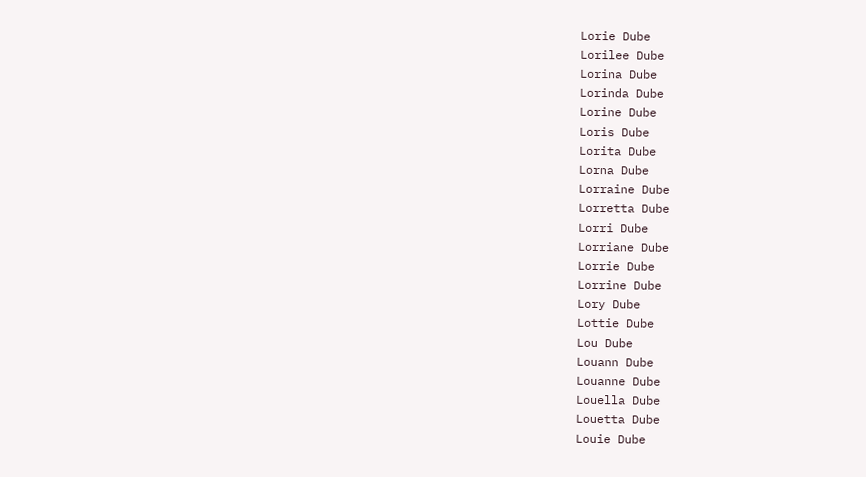Lorie Dube
Lorilee Dube
Lorina Dube
Lorinda Dube
Lorine Dube
Loris Dube
Lorita Dube
Lorna Dube
Lorraine Dube
Lorretta Dube
Lorri Dube
Lorriane Dube
Lorrie Dube
Lorrine Dube
Lory Dube
Lottie Dube
Lou Dube
Louann Dube
Louanne Dube
Louella Dube
Louetta Dube
Louie Dube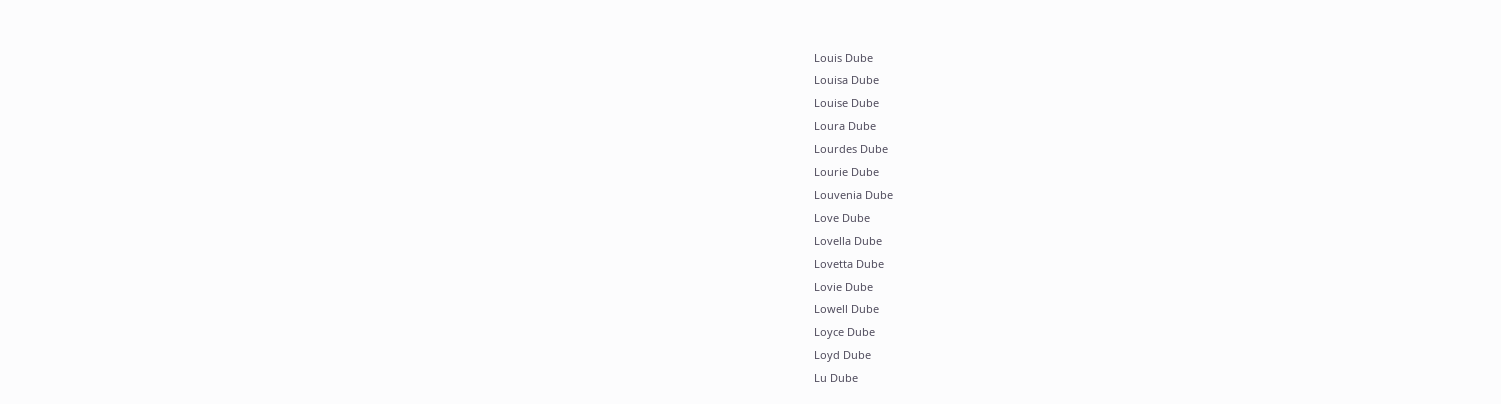Louis Dube
Louisa Dube
Louise Dube
Loura Dube
Lourdes Dube
Lourie Dube
Louvenia Dube
Love Dube
Lovella Dube
Lovetta Dube
Lovie Dube
Lowell Dube
Loyce Dube
Loyd Dube
Lu Dube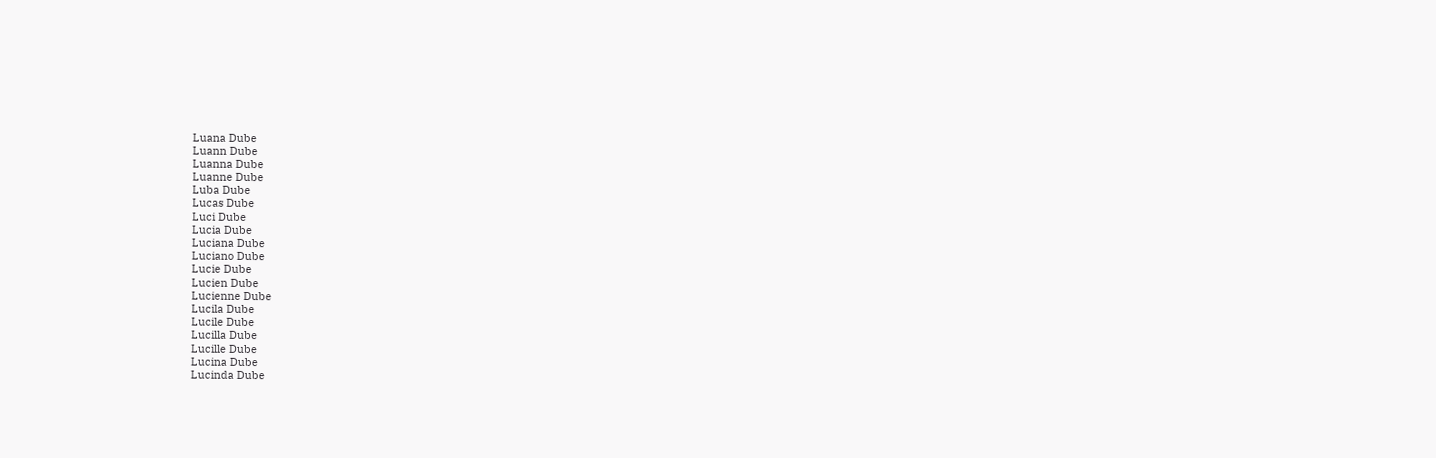Luana Dube
Luann Dube
Luanna Dube
Luanne Dube
Luba Dube
Lucas Dube
Luci Dube
Lucia Dube
Luciana Dube
Luciano Dube
Lucie Dube
Lucien Dube
Lucienne Dube
Lucila Dube
Lucile Dube
Lucilla Dube
Lucille Dube
Lucina Dube
Lucinda Dube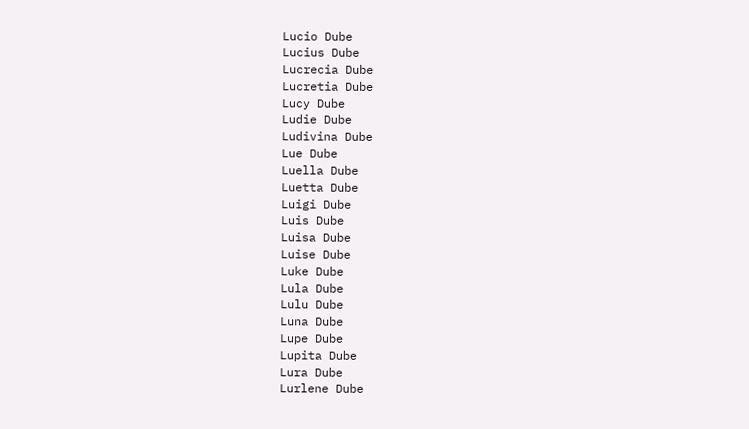Lucio Dube
Lucius Dube
Lucrecia Dube
Lucretia Dube
Lucy Dube
Ludie Dube
Ludivina Dube
Lue Dube
Luella Dube
Luetta Dube
Luigi Dube
Luis Dube
Luisa Dube
Luise Dube
Luke Dube
Lula Dube
Lulu Dube
Luna Dube
Lupe Dube
Lupita Dube
Lura Dube
Lurlene Dube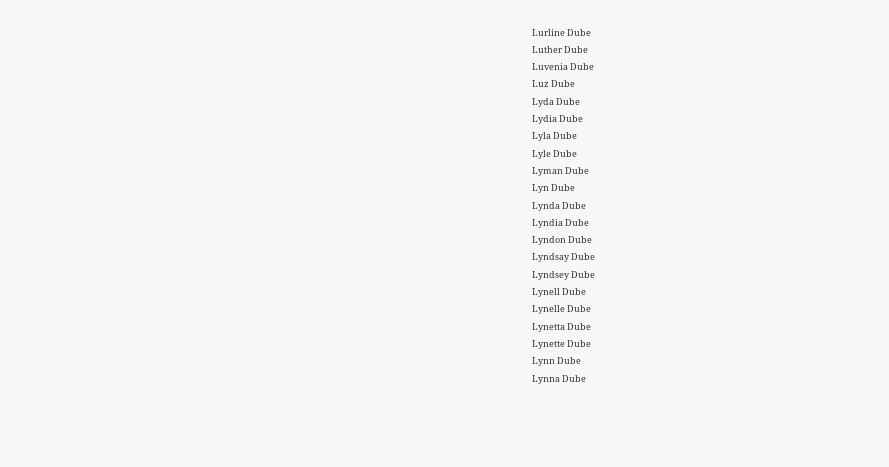Lurline Dube
Luther Dube
Luvenia Dube
Luz Dube
Lyda Dube
Lydia Dube
Lyla Dube
Lyle Dube
Lyman Dube
Lyn Dube
Lynda Dube
Lyndia Dube
Lyndon Dube
Lyndsay Dube
Lyndsey Dube
Lynell Dube
Lynelle Dube
Lynetta Dube
Lynette Dube
Lynn Dube
Lynna Dube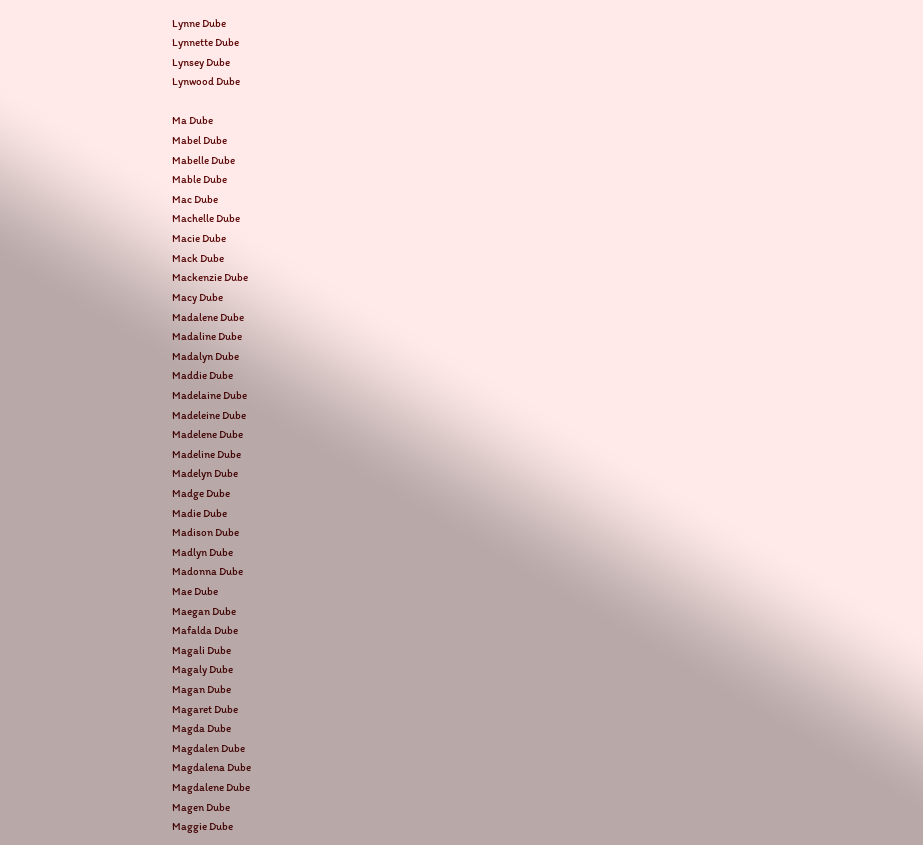Lynne Dube
Lynnette Dube
Lynsey Dube
Lynwood Dube

Ma Dube
Mabel Dube
Mabelle Dube
Mable Dube
Mac Dube
Machelle Dube
Macie Dube
Mack Dube
Mackenzie Dube
Macy Dube
Madalene Dube
Madaline Dube
Madalyn Dube
Maddie Dube
Madelaine Dube
Madeleine Dube
Madelene Dube
Madeline Dube
Madelyn Dube
Madge Dube
Madie Dube
Madison Dube
Madlyn Dube
Madonna Dube
Mae Dube
Maegan Dube
Mafalda Dube
Magali Dube
Magaly Dube
Magan Dube
Magaret Dube
Magda Dube
Magdalen Dube
Magdalena Dube
Magdalene Dube
Magen Dube
Maggie Dube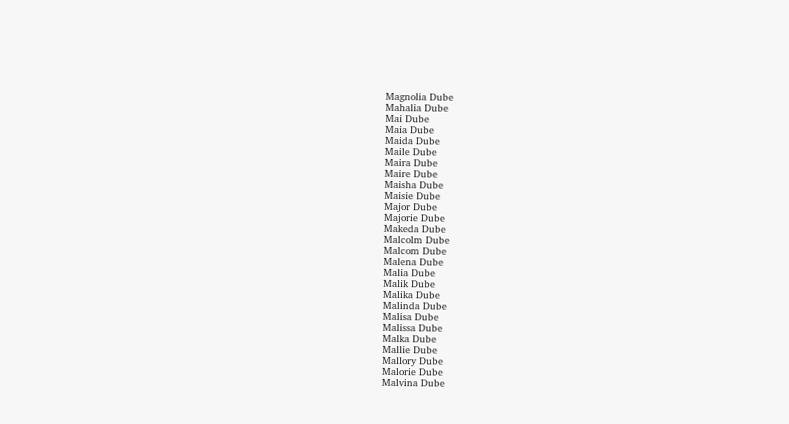Magnolia Dube
Mahalia Dube
Mai Dube
Maia Dube
Maida Dube
Maile Dube
Maira Dube
Maire Dube
Maisha Dube
Maisie Dube
Major Dube
Majorie Dube
Makeda Dube
Malcolm Dube
Malcom Dube
Malena Dube
Malia Dube
Malik Dube
Malika Dube
Malinda Dube
Malisa Dube
Malissa Dube
Malka Dube
Mallie Dube
Mallory Dube
Malorie Dube
Malvina Dube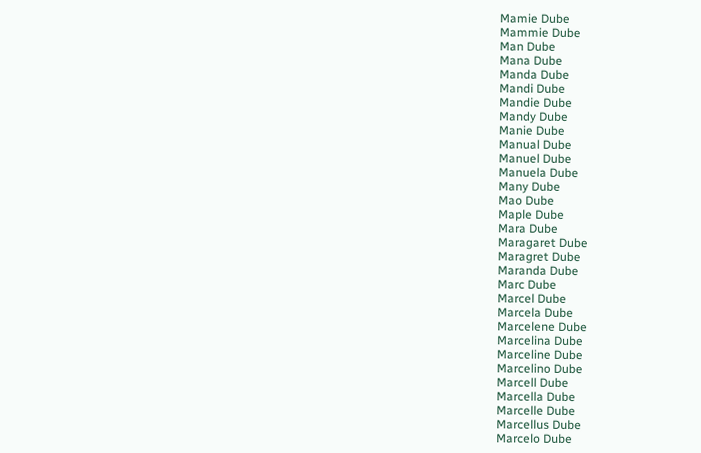Mamie Dube
Mammie Dube
Man Dube
Mana Dube
Manda Dube
Mandi Dube
Mandie Dube
Mandy Dube
Manie Dube
Manual Dube
Manuel Dube
Manuela Dube
Many Dube
Mao Dube
Maple Dube
Mara Dube
Maragaret Dube
Maragret Dube
Maranda Dube
Marc Dube
Marcel Dube
Marcela Dube
Marcelene Dube
Marcelina Dube
Marceline Dube
Marcelino Dube
Marcell Dube
Marcella Dube
Marcelle Dube
Marcellus Dube
Marcelo Dube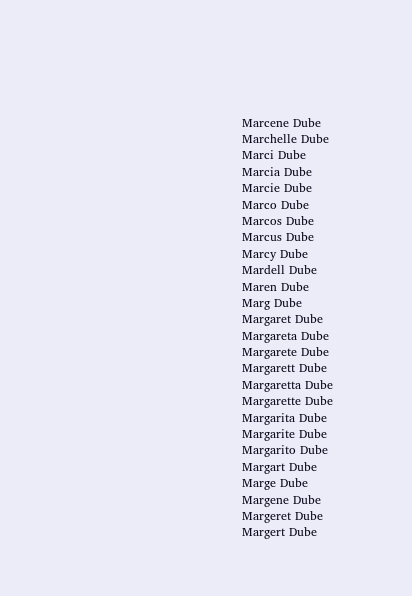Marcene Dube
Marchelle Dube
Marci Dube
Marcia Dube
Marcie Dube
Marco Dube
Marcos Dube
Marcus Dube
Marcy Dube
Mardell Dube
Maren Dube
Marg Dube
Margaret Dube
Margareta Dube
Margarete Dube
Margarett Dube
Margaretta Dube
Margarette Dube
Margarita Dube
Margarite Dube
Margarito Dube
Margart Dube
Marge Dube
Margene Dube
Margeret Dube
Margert Dube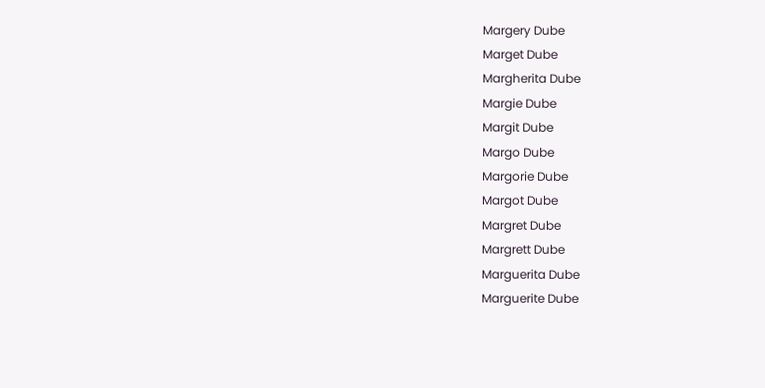Margery Dube
Marget Dube
Margherita Dube
Margie Dube
Margit Dube
Margo Dube
Margorie Dube
Margot Dube
Margret Dube
Margrett Dube
Marguerita Dube
Marguerite Dube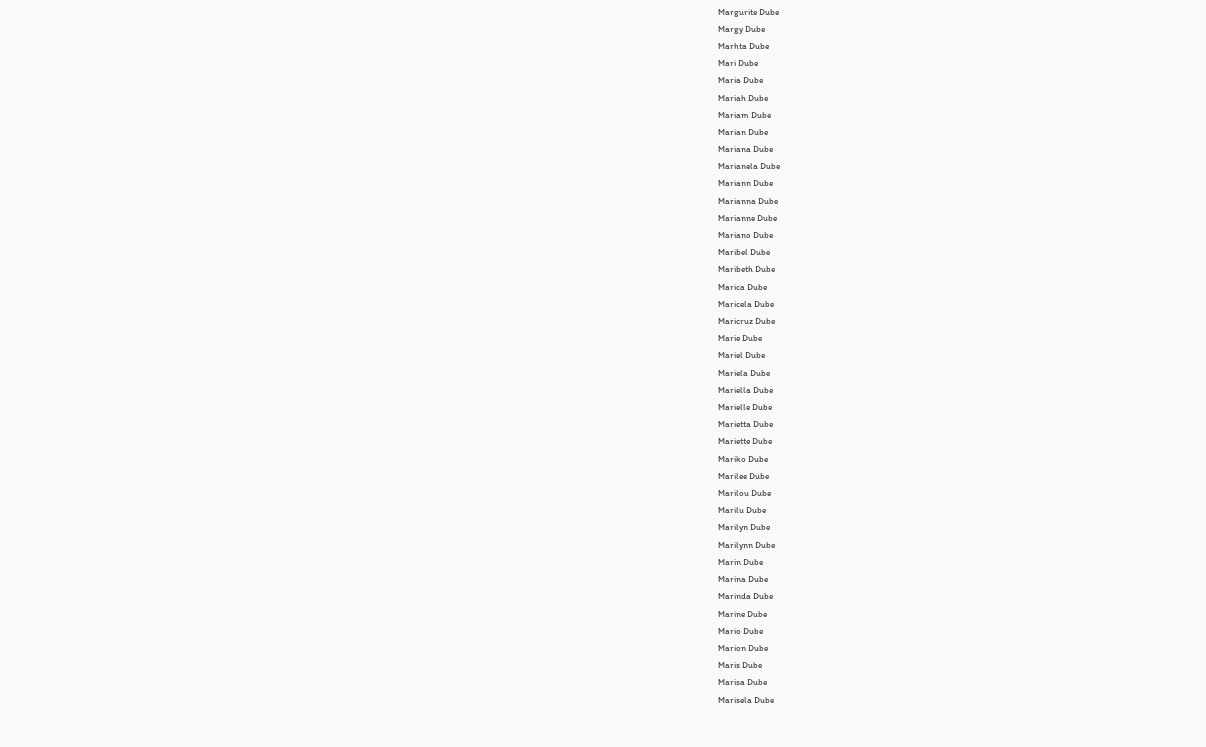Margurite Dube
Margy Dube
Marhta Dube
Mari Dube
Maria Dube
Mariah Dube
Mariam Dube
Marian Dube
Mariana Dube
Marianela Dube
Mariann Dube
Marianna Dube
Marianne Dube
Mariano Dube
Maribel Dube
Maribeth Dube
Marica Dube
Maricela Dube
Maricruz Dube
Marie Dube
Mariel Dube
Mariela Dube
Mariella Dube
Marielle Dube
Marietta Dube
Mariette Dube
Mariko Dube
Marilee Dube
Marilou Dube
Marilu Dube
Marilyn Dube
Marilynn Dube
Marin Dube
Marina Dube
Marinda Dube
Marine Dube
Mario Dube
Marion Dube
Maris Dube
Marisa Dube
Marisela Dube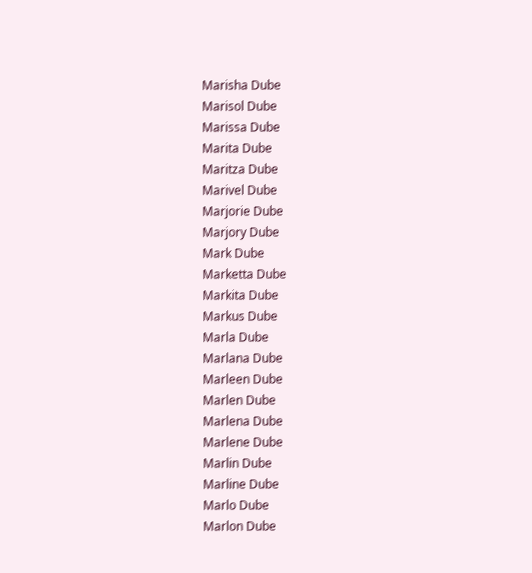Marisha Dube
Marisol Dube
Marissa Dube
Marita Dube
Maritza Dube
Marivel Dube
Marjorie Dube
Marjory Dube
Mark Dube
Marketta Dube
Markita Dube
Markus Dube
Marla Dube
Marlana Dube
Marleen Dube
Marlen Dube
Marlena Dube
Marlene Dube
Marlin Dube
Marline Dube
Marlo Dube
Marlon Dube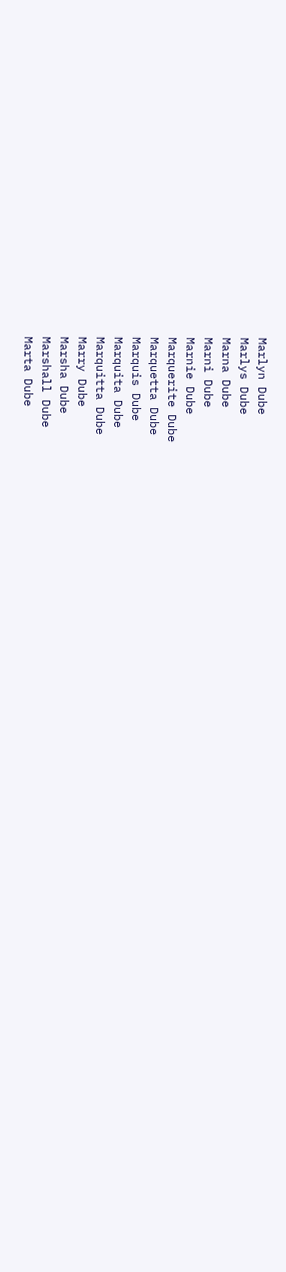Marlyn Dube
Marlys Dube
Marna Dube
Marni Dube
Marnie Dube
Marquerite Dube
Marquetta Dube
Marquis Dube
Marquita Dube
Marquitta Dube
Marry Dube
Marsha Dube
Marshall Dube
Marta Dube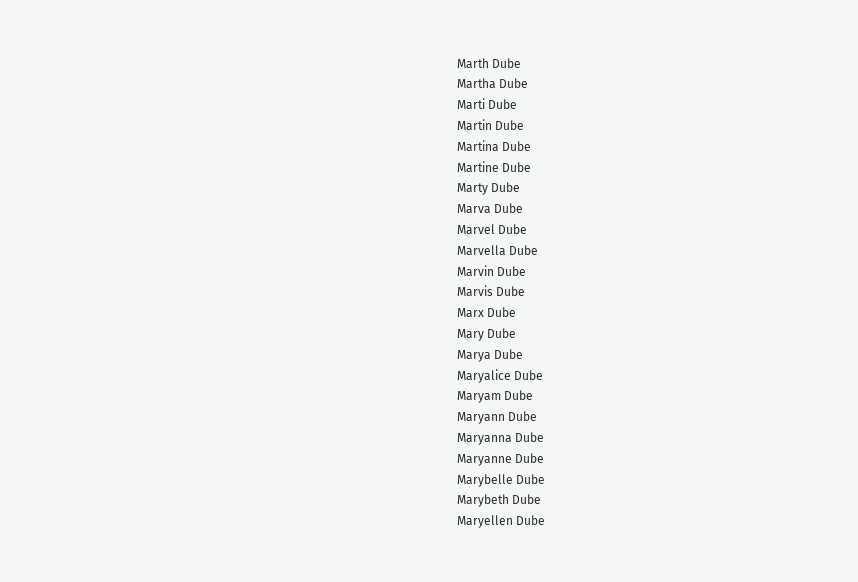Marth Dube
Martha Dube
Marti Dube
Martin Dube
Martina Dube
Martine Dube
Marty Dube
Marva Dube
Marvel Dube
Marvella Dube
Marvin Dube
Marvis Dube
Marx Dube
Mary Dube
Marya Dube
Maryalice Dube
Maryam Dube
Maryann Dube
Maryanna Dube
Maryanne Dube
Marybelle Dube
Marybeth Dube
Maryellen Dube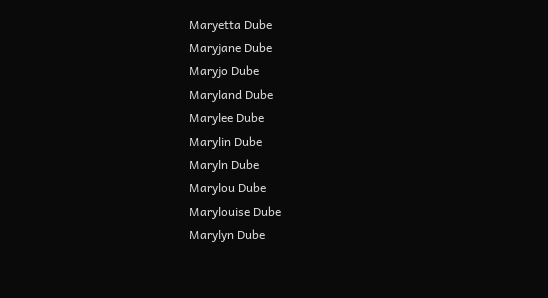Maryetta Dube
Maryjane Dube
Maryjo Dube
Maryland Dube
Marylee Dube
Marylin Dube
Maryln Dube
Marylou Dube
Marylouise Dube
Marylyn Dube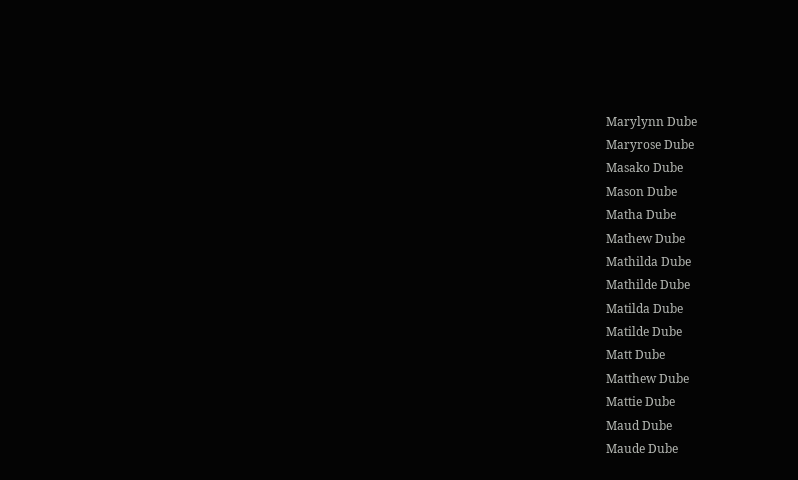Marylynn Dube
Maryrose Dube
Masako Dube
Mason Dube
Matha Dube
Mathew Dube
Mathilda Dube
Mathilde Dube
Matilda Dube
Matilde Dube
Matt Dube
Matthew Dube
Mattie Dube
Maud Dube
Maude Dube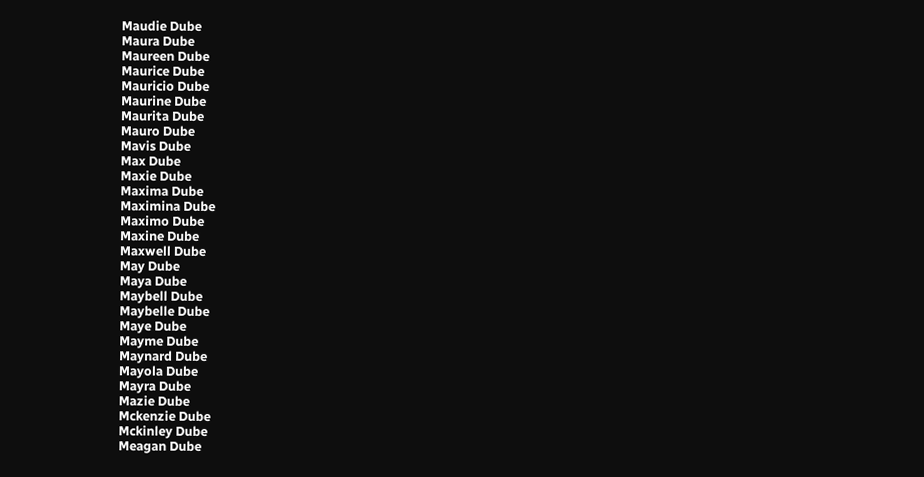Maudie Dube
Maura Dube
Maureen Dube
Maurice Dube
Mauricio Dube
Maurine Dube
Maurita Dube
Mauro Dube
Mavis Dube
Max Dube
Maxie Dube
Maxima Dube
Maximina Dube
Maximo Dube
Maxine Dube
Maxwell Dube
May Dube
Maya Dube
Maybell Dube
Maybelle Dube
Maye Dube
Mayme Dube
Maynard Dube
Mayola Dube
Mayra Dube
Mazie Dube
Mckenzie Dube
Mckinley Dube
Meagan Dube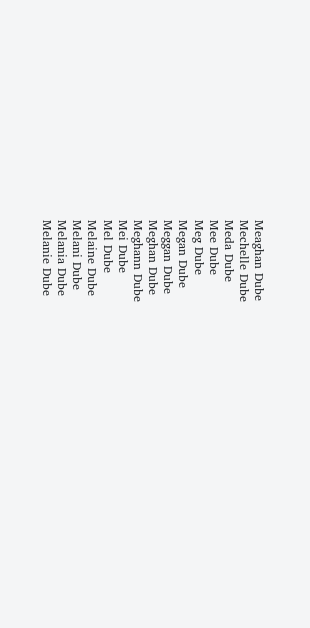Meaghan Dube
Mechelle Dube
Meda Dube
Mee Dube
Meg Dube
Megan Dube
Meggan Dube
Meghan Dube
Meghann Dube
Mei Dube
Mel Dube
Melaine Dube
Melani Dube
Melania Dube
Melanie Dube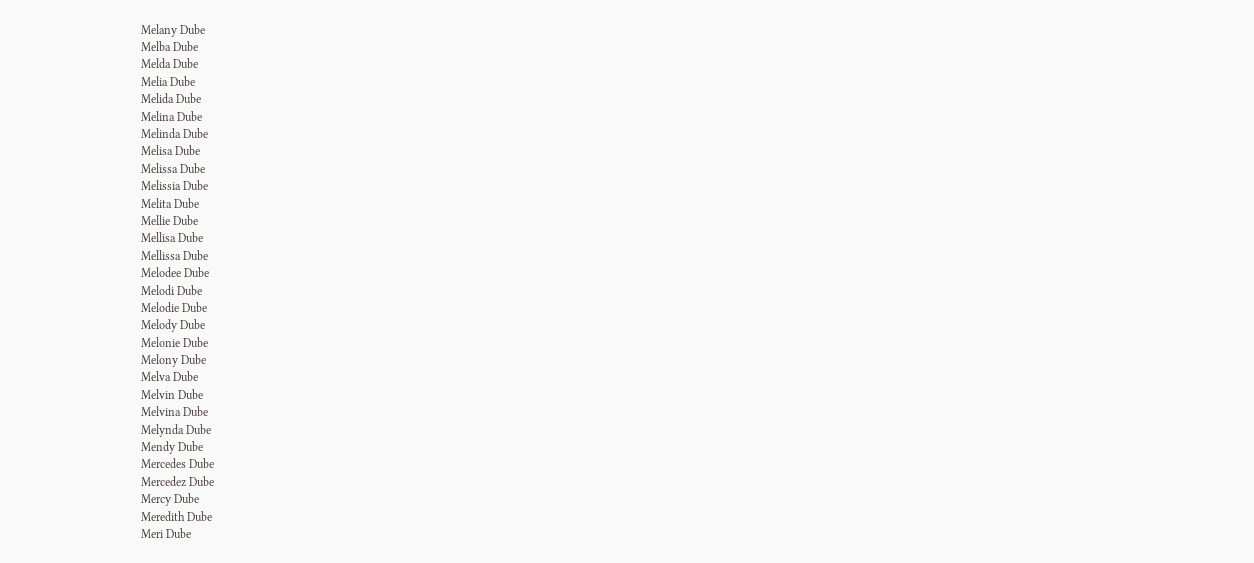Melany Dube
Melba Dube
Melda Dube
Melia Dube
Melida Dube
Melina Dube
Melinda Dube
Melisa Dube
Melissa Dube
Melissia Dube
Melita Dube
Mellie Dube
Mellisa Dube
Mellissa Dube
Melodee Dube
Melodi Dube
Melodie Dube
Melody Dube
Melonie Dube
Melony Dube
Melva Dube
Melvin Dube
Melvina Dube
Melynda Dube
Mendy Dube
Mercedes Dube
Mercedez Dube
Mercy Dube
Meredith Dube
Meri Dube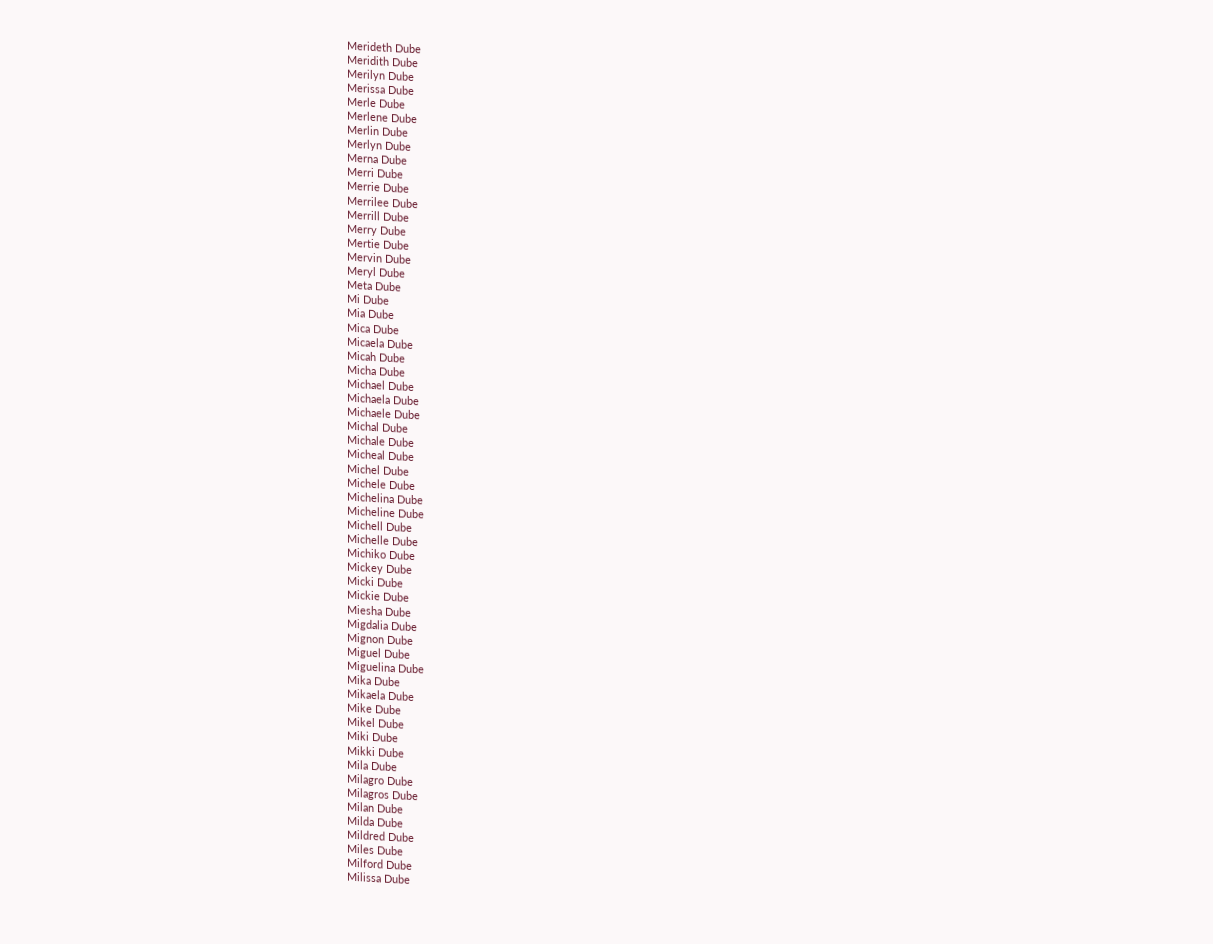Merideth Dube
Meridith Dube
Merilyn Dube
Merissa Dube
Merle Dube
Merlene Dube
Merlin Dube
Merlyn Dube
Merna Dube
Merri Dube
Merrie Dube
Merrilee Dube
Merrill Dube
Merry Dube
Mertie Dube
Mervin Dube
Meryl Dube
Meta Dube
Mi Dube
Mia Dube
Mica Dube
Micaela Dube
Micah Dube
Micha Dube
Michael Dube
Michaela Dube
Michaele Dube
Michal Dube
Michale Dube
Micheal Dube
Michel Dube
Michele Dube
Michelina Dube
Micheline Dube
Michell Dube
Michelle Dube
Michiko Dube
Mickey Dube
Micki Dube
Mickie Dube
Miesha Dube
Migdalia Dube
Mignon Dube
Miguel Dube
Miguelina Dube
Mika Dube
Mikaela Dube
Mike Dube
Mikel Dube
Miki Dube
Mikki Dube
Mila Dube
Milagro Dube
Milagros Dube
Milan Dube
Milda Dube
Mildred Dube
Miles Dube
Milford Dube
Milissa Dube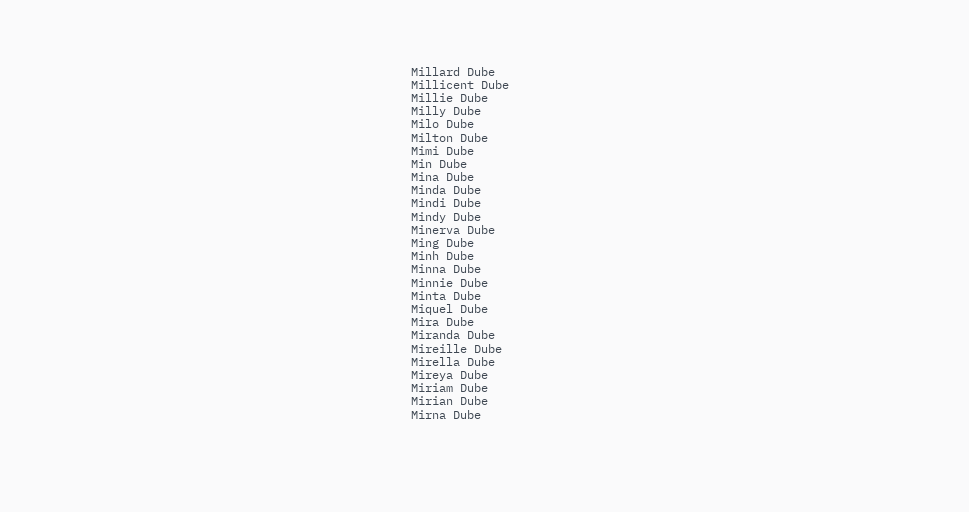Millard Dube
Millicent Dube
Millie Dube
Milly Dube
Milo Dube
Milton Dube
Mimi Dube
Min Dube
Mina Dube
Minda Dube
Mindi Dube
Mindy Dube
Minerva Dube
Ming Dube
Minh Dube
Minna Dube
Minnie Dube
Minta Dube
Miquel Dube
Mira Dube
Miranda Dube
Mireille Dube
Mirella Dube
Mireya Dube
Miriam Dube
Mirian Dube
Mirna Dube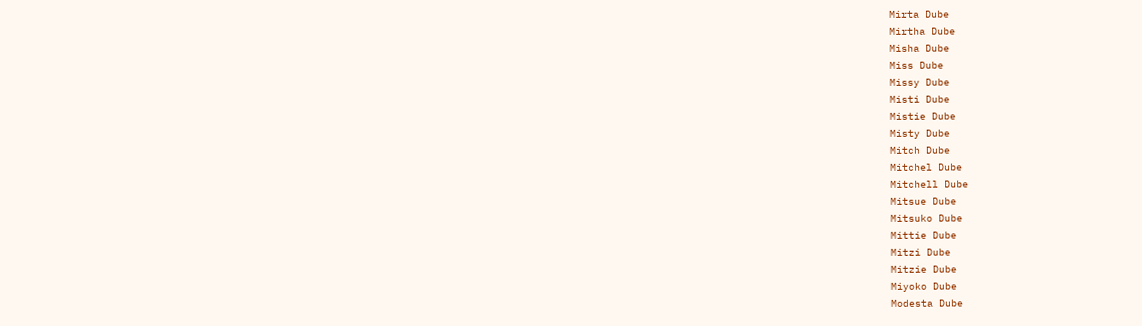Mirta Dube
Mirtha Dube
Misha Dube
Miss Dube
Missy Dube
Misti Dube
Mistie Dube
Misty Dube
Mitch Dube
Mitchel Dube
Mitchell Dube
Mitsue Dube
Mitsuko Dube
Mittie Dube
Mitzi Dube
Mitzie Dube
Miyoko Dube
Modesta Dube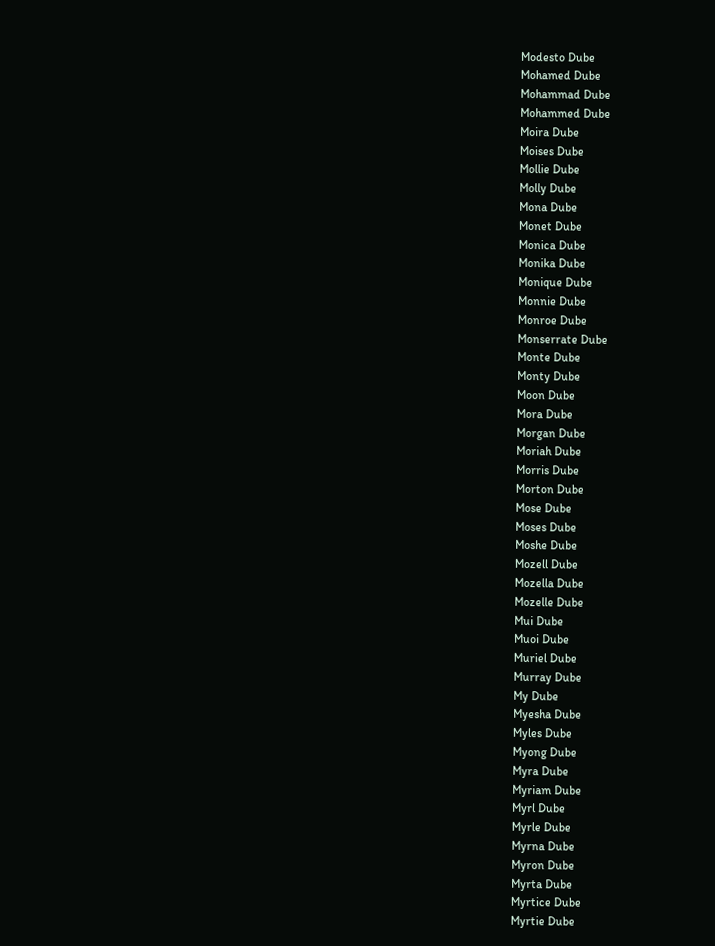Modesto Dube
Mohamed Dube
Mohammad Dube
Mohammed Dube
Moira Dube
Moises Dube
Mollie Dube
Molly Dube
Mona Dube
Monet Dube
Monica Dube
Monika Dube
Monique Dube
Monnie Dube
Monroe Dube
Monserrate Dube
Monte Dube
Monty Dube
Moon Dube
Mora Dube
Morgan Dube
Moriah Dube
Morris Dube
Morton Dube
Mose Dube
Moses Dube
Moshe Dube
Mozell Dube
Mozella Dube
Mozelle Dube
Mui Dube
Muoi Dube
Muriel Dube
Murray Dube
My Dube
Myesha Dube
Myles Dube
Myong Dube
Myra Dube
Myriam Dube
Myrl Dube
Myrle Dube
Myrna Dube
Myron Dube
Myrta Dube
Myrtice Dube
Myrtie Dube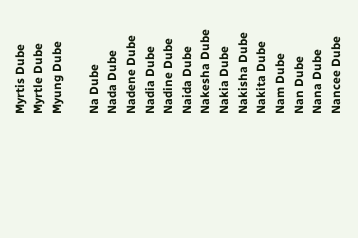Myrtis Dube
Myrtle Dube
Myung Dube

Na Dube
Nada Dube
Nadene Dube
Nadia Dube
Nadine Dube
Naida Dube
Nakesha Dube
Nakia Dube
Nakisha Dube
Nakita Dube
Nam Dube
Nan Dube
Nana Dube
Nancee Dube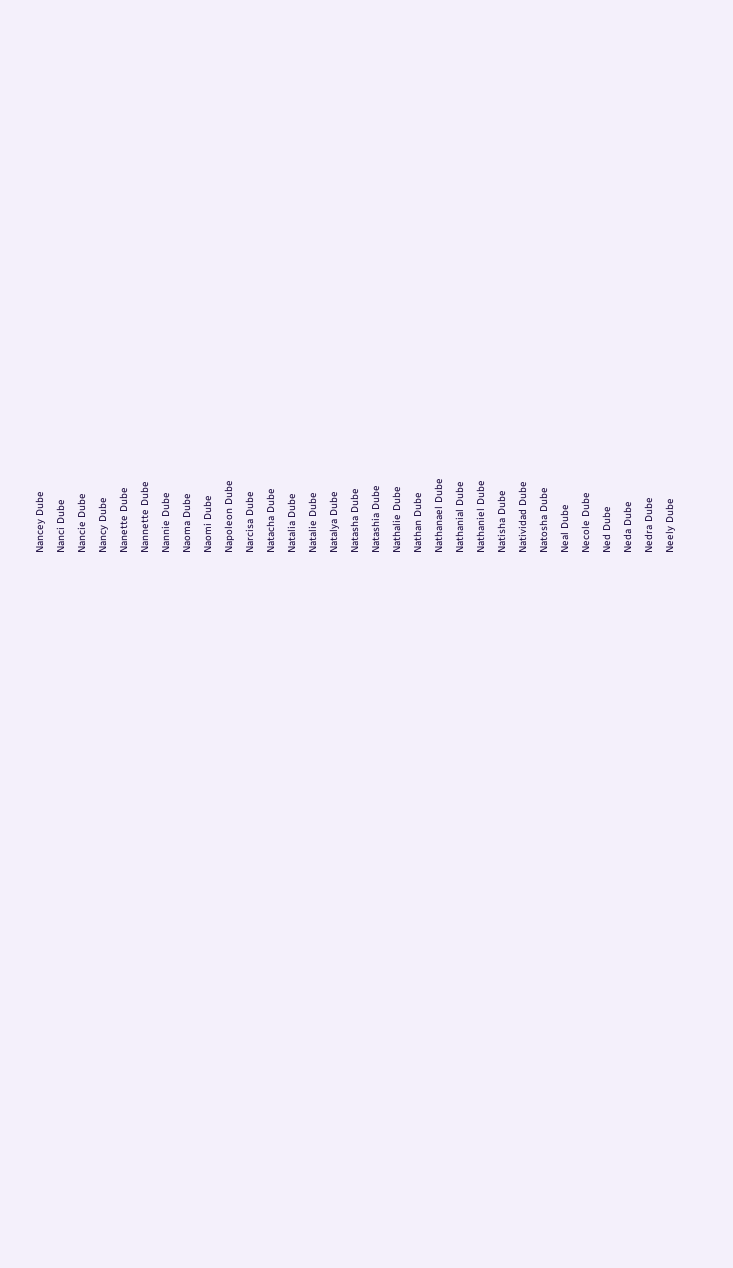Nancey Dube
Nanci Dube
Nancie Dube
Nancy Dube
Nanette Dube
Nannette Dube
Nannie Dube
Naoma Dube
Naomi Dube
Napoleon Dube
Narcisa Dube
Natacha Dube
Natalia Dube
Natalie Dube
Natalya Dube
Natasha Dube
Natashia Dube
Nathalie Dube
Nathan Dube
Nathanael Dube
Nathanial Dube
Nathaniel Dube
Natisha Dube
Natividad Dube
Natosha Dube
Neal Dube
Necole Dube
Ned Dube
Neda Dube
Nedra Dube
Neely Dube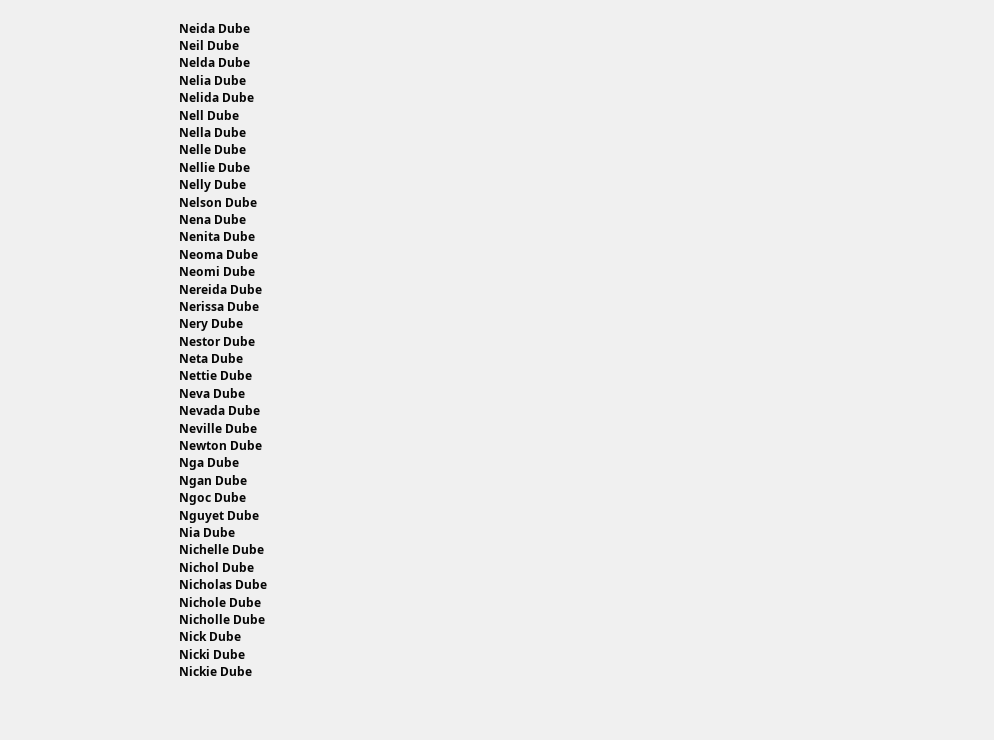Neida Dube
Neil Dube
Nelda Dube
Nelia Dube
Nelida Dube
Nell Dube
Nella Dube
Nelle Dube
Nellie Dube
Nelly Dube
Nelson Dube
Nena Dube
Nenita Dube
Neoma Dube
Neomi Dube
Nereida Dube
Nerissa Dube
Nery Dube
Nestor Dube
Neta Dube
Nettie Dube
Neva Dube
Nevada Dube
Neville Dube
Newton Dube
Nga Dube
Ngan Dube
Ngoc Dube
Nguyet Dube
Nia Dube
Nichelle Dube
Nichol Dube
Nicholas Dube
Nichole Dube
Nicholle Dube
Nick Dube
Nicki Dube
Nickie Dube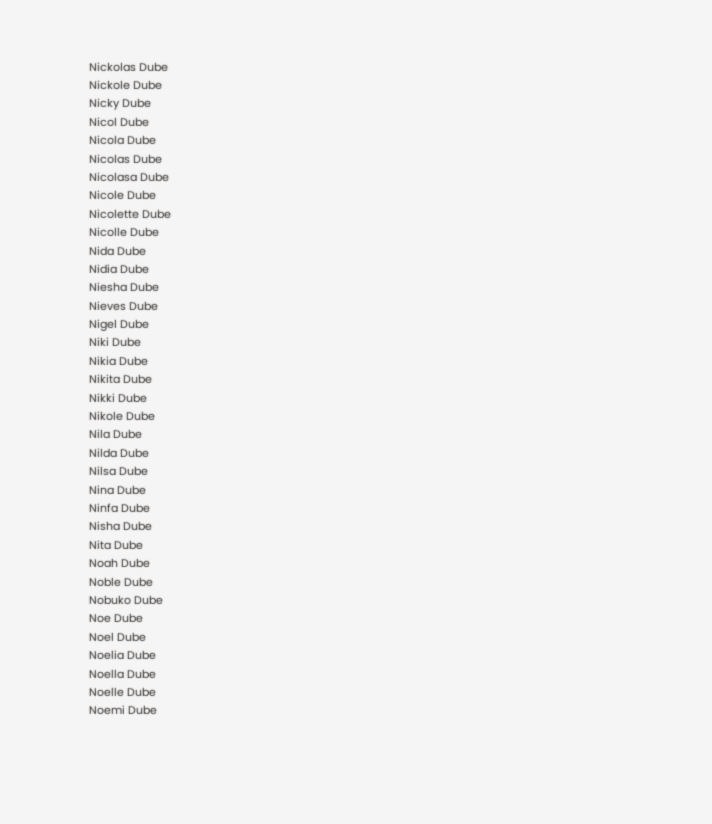Nickolas Dube
Nickole Dube
Nicky Dube
Nicol Dube
Nicola Dube
Nicolas Dube
Nicolasa Dube
Nicole Dube
Nicolette Dube
Nicolle Dube
Nida Dube
Nidia Dube
Niesha Dube
Nieves Dube
Nigel Dube
Niki Dube
Nikia Dube
Nikita Dube
Nikki Dube
Nikole Dube
Nila Dube
Nilda Dube
Nilsa Dube
Nina Dube
Ninfa Dube
Nisha Dube
Nita Dube
Noah Dube
Noble Dube
Nobuko Dube
Noe Dube
Noel Dube
Noelia Dube
Noella Dube
Noelle Dube
Noemi Dube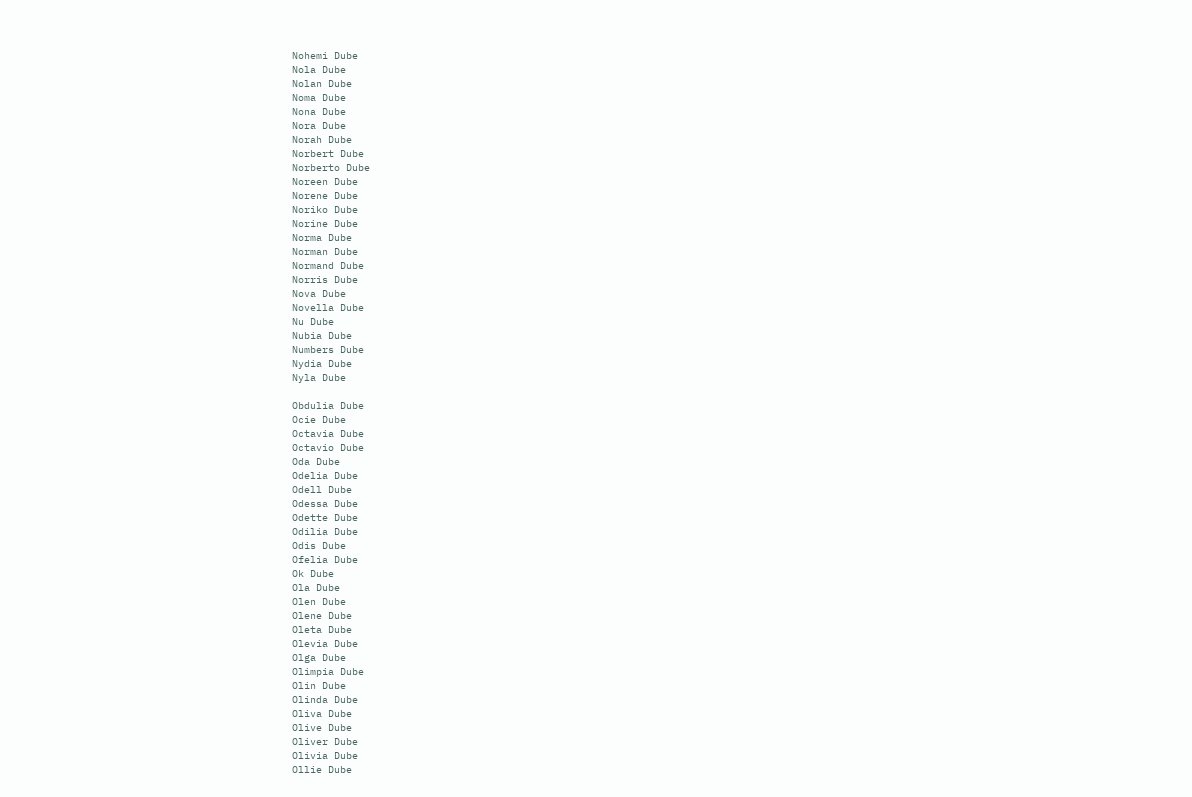Nohemi Dube
Nola Dube
Nolan Dube
Noma Dube
Nona Dube
Nora Dube
Norah Dube
Norbert Dube
Norberto Dube
Noreen Dube
Norene Dube
Noriko Dube
Norine Dube
Norma Dube
Norman Dube
Normand Dube
Norris Dube
Nova Dube
Novella Dube
Nu Dube
Nubia Dube
Numbers Dube
Nydia Dube
Nyla Dube

Obdulia Dube
Ocie Dube
Octavia Dube
Octavio Dube
Oda Dube
Odelia Dube
Odell Dube
Odessa Dube
Odette Dube
Odilia Dube
Odis Dube
Ofelia Dube
Ok Dube
Ola Dube
Olen Dube
Olene Dube
Oleta Dube
Olevia Dube
Olga Dube
Olimpia Dube
Olin Dube
Olinda Dube
Oliva Dube
Olive Dube
Oliver Dube
Olivia Dube
Ollie Dube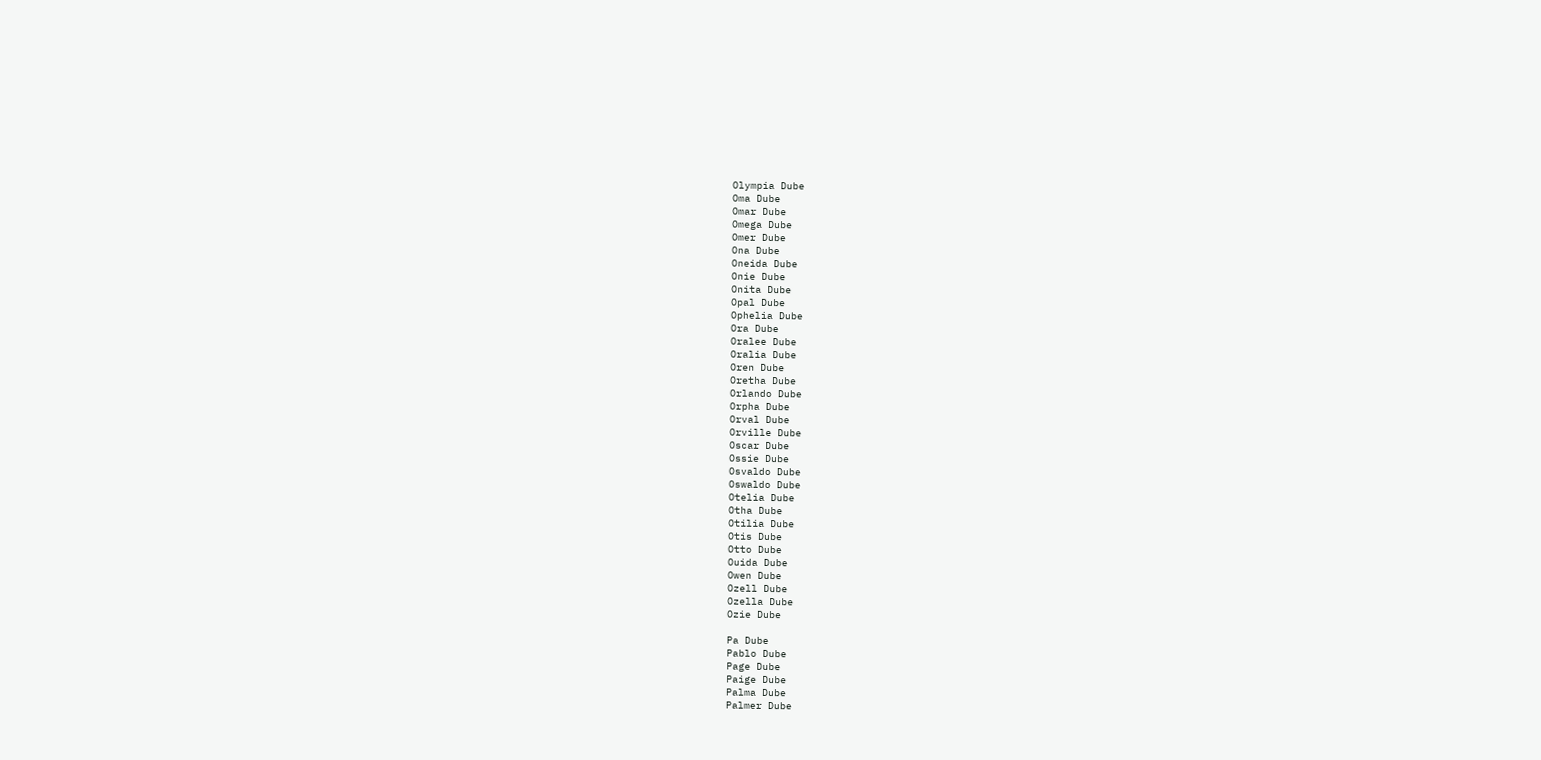Olympia Dube
Oma Dube
Omar Dube
Omega Dube
Omer Dube
Ona Dube
Oneida Dube
Onie Dube
Onita Dube
Opal Dube
Ophelia Dube
Ora Dube
Oralee Dube
Oralia Dube
Oren Dube
Oretha Dube
Orlando Dube
Orpha Dube
Orval Dube
Orville Dube
Oscar Dube
Ossie Dube
Osvaldo Dube
Oswaldo Dube
Otelia Dube
Otha Dube
Otilia Dube
Otis Dube
Otto Dube
Ouida Dube
Owen Dube
Ozell Dube
Ozella Dube
Ozie Dube

Pa Dube
Pablo Dube
Page Dube
Paige Dube
Palma Dube
Palmer Dube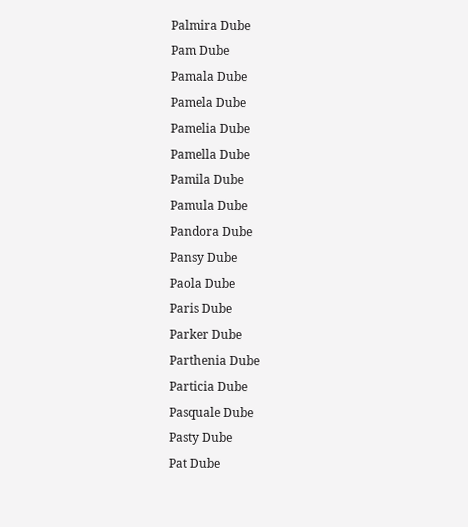Palmira Dube
Pam Dube
Pamala Dube
Pamela Dube
Pamelia Dube
Pamella Dube
Pamila Dube
Pamula Dube
Pandora Dube
Pansy Dube
Paola Dube
Paris Dube
Parker Dube
Parthenia Dube
Particia Dube
Pasquale Dube
Pasty Dube
Pat Dube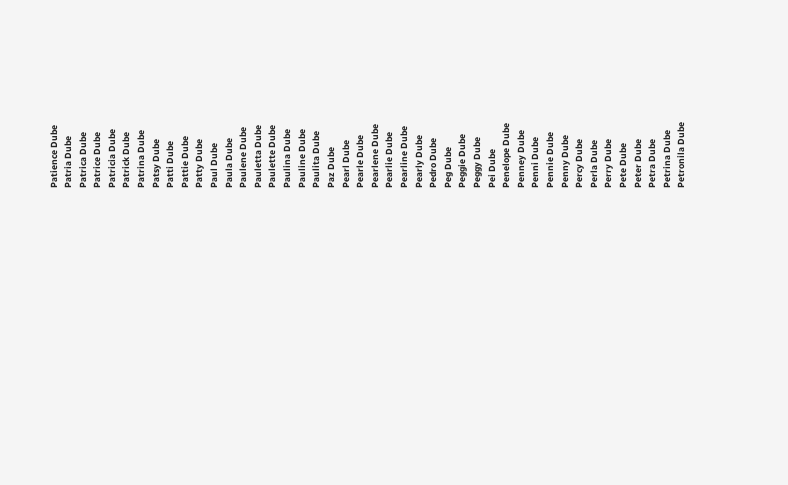Patience Dube
Patria Dube
Patrica Dube
Patrice Dube
Patricia Dube
Patrick Dube
Patrina Dube
Patsy Dube
Patti Dube
Pattie Dube
Patty Dube
Paul Dube
Paula Dube
Paulene Dube
Pauletta Dube
Paulette Dube
Paulina Dube
Pauline Dube
Paulita Dube
Paz Dube
Pearl Dube
Pearle Dube
Pearlene Dube
Pearlie Dube
Pearline Dube
Pearly Dube
Pedro Dube
Peg Dube
Peggie Dube
Peggy Dube
Pei Dube
Penelope Dube
Penney Dube
Penni Dube
Pennie Dube
Penny Dube
Percy Dube
Perla Dube
Perry Dube
Pete Dube
Peter Dube
Petra Dube
Petrina Dube
Petronila Dube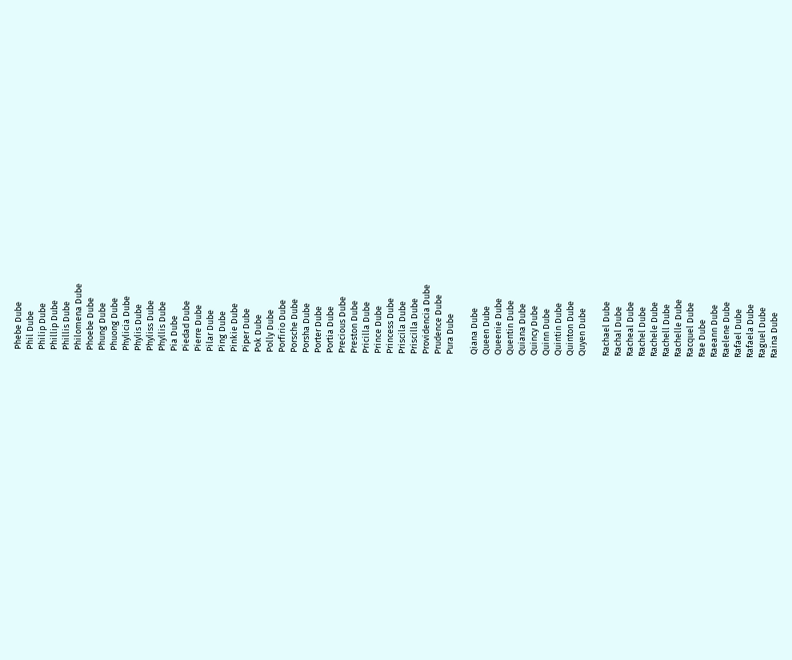Phebe Dube
Phil Dube
Philip Dube
Phillip Dube
Phillis Dube
Philomena Dube
Phoebe Dube
Phung Dube
Phuong Dube
Phylicia Dube
Phylis Dube
Phyliss Dube
Phyllis Dube
Pia Dube
Piedad Dube
Pierre Dube
Pilar Dube
Ping Dube
Pinkie Dube
Piper Dube
Pok Dube
Polly Dube
Porfirio Dube
Porsche Dube
Porsha Dube
Porter Dube
Portia Dube
Precious Dube
Preston Dube
Pricilla Dube
Prince Dube
Princess Dube
Priscila Dube
Priscilla Dube
Providencia Dube
Prudence Dube
Pura Dube

Qiana Dube
Queen Dube
Queenie Dube
Quentin Dube
Quiana Dube
Quincy Dube
Quinn Dube
Quintin Dube
Quinton Dube
Quyen Dube

Rachael Dube
Rachal Dube
Racheal Dube
Rachel Dube
Rachele Dube
Rachell Dube
Rachelle Dube
Racquel Dube
Rae Dube
Raeann Dube
Raelene Dube
Rafael Dube
Rafaela Dube
Raguel Dube
Raina Dube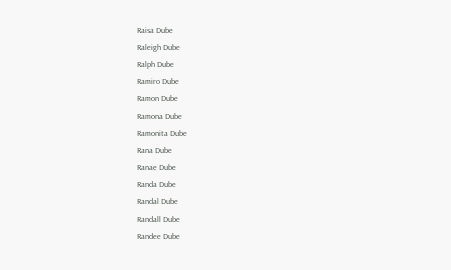Raisa Dube
Raleigh Dube
Ralph Dube
Ramiro Dube
Ramon Dube
Ramona Dube
Ramonita Dube
Rana Dube
Ranae Dube
Randa Dube
Randal Dube
Randall Dube
Randee Dube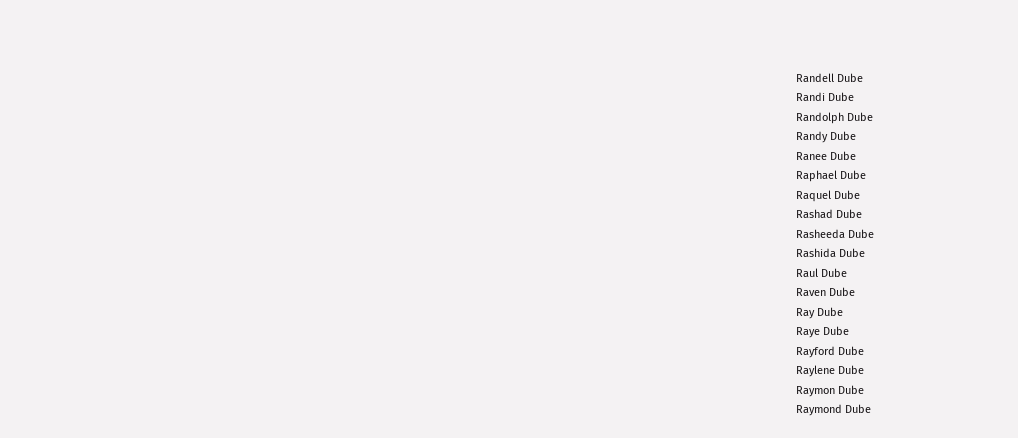Randell Dube
Randi Dube
Randolph Dube
Randy Dube
Ranee Dube
Raphael Dube
Raquel Dube
Rashad Dube
Rasheeda Dube
Rashida Dube
Raul Dube
Raven Dube
Ray Dube
Raye Dube
Rayford Dube
Raylene Dube
Raymon Dube
Raymond Dube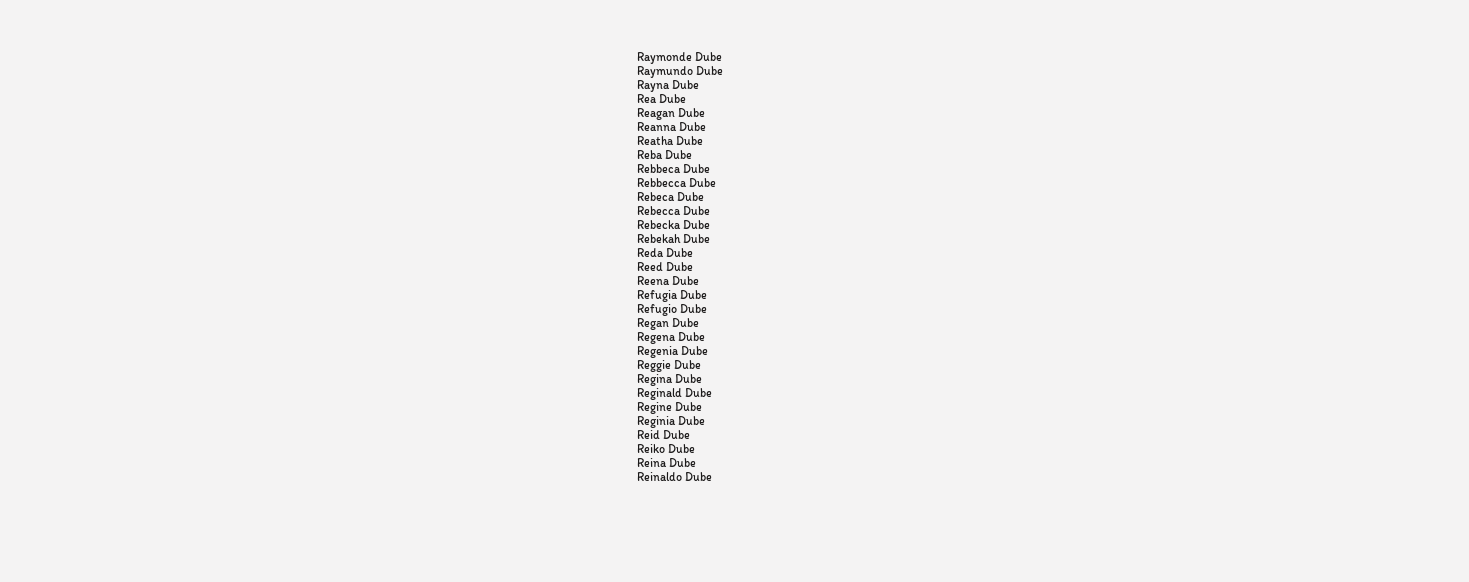Raymonde Dube
Raymundo Dube
Rayna Dube
Rea Dube
Reagan Dube
Reanna Dube
Reatha Dube
Reba Dube
Rebbeca Dube
Rebbecca Dube
Rebeca Dube
Rebecca Dube
Rebecka Dube
Rebekah Dube
Reda Dube
Reed Dube
Reena Dube
Refugia Dube
Refugio Dube
Regan Dube
Regena Dube
Regenia Dube
Reggie Dube
Regina Dube
Reginald Dube
Regine Dube
Reginia Dube
Reid Dube
Reiko Dube
Reina Dube
Reinaldo Dube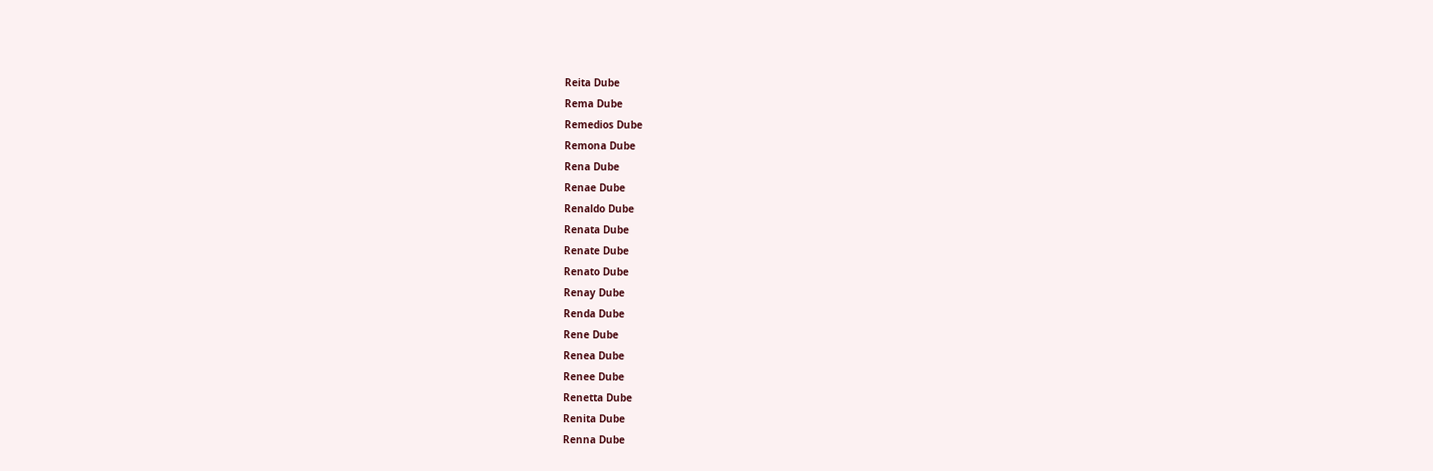Reita Dube
Rema Dube
Remedios Dube
Remona Dube
Rena Dube
Renae Dube
Renaldo Dube
Renata Dube
Renate Dube
Renato Dube
Renay Dube
Renda Dube
Rene Dube
Renea Dube
Renee Dube
Renetta Dube
Renita Dube
Renna Dube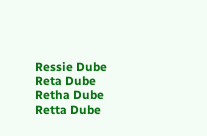Ressie Dube
Reta Dube
Retha Dube
Retta Dube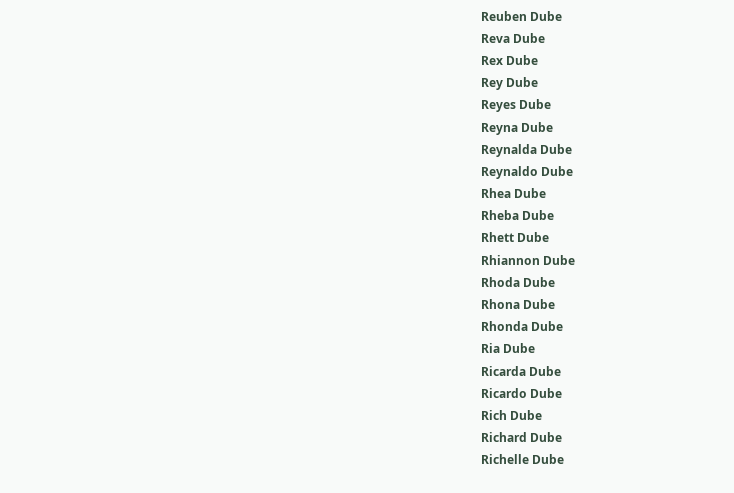Reuben Dube
Reva Dube
Rex Dube
Rey Dube
Reyes Dube
Reyna Dube
Reynalda Dube
Reynaldo Dube
Rhea Dube
Rheba Dube
Rhett Dube
Rhiannon Dube
Rhoda Dube
Rhona Dube
Rhonda Dube
Ria Dube
Ricarda Dube
Ricardo Dube
Rich Dube
Richard Dube
Richelle Dube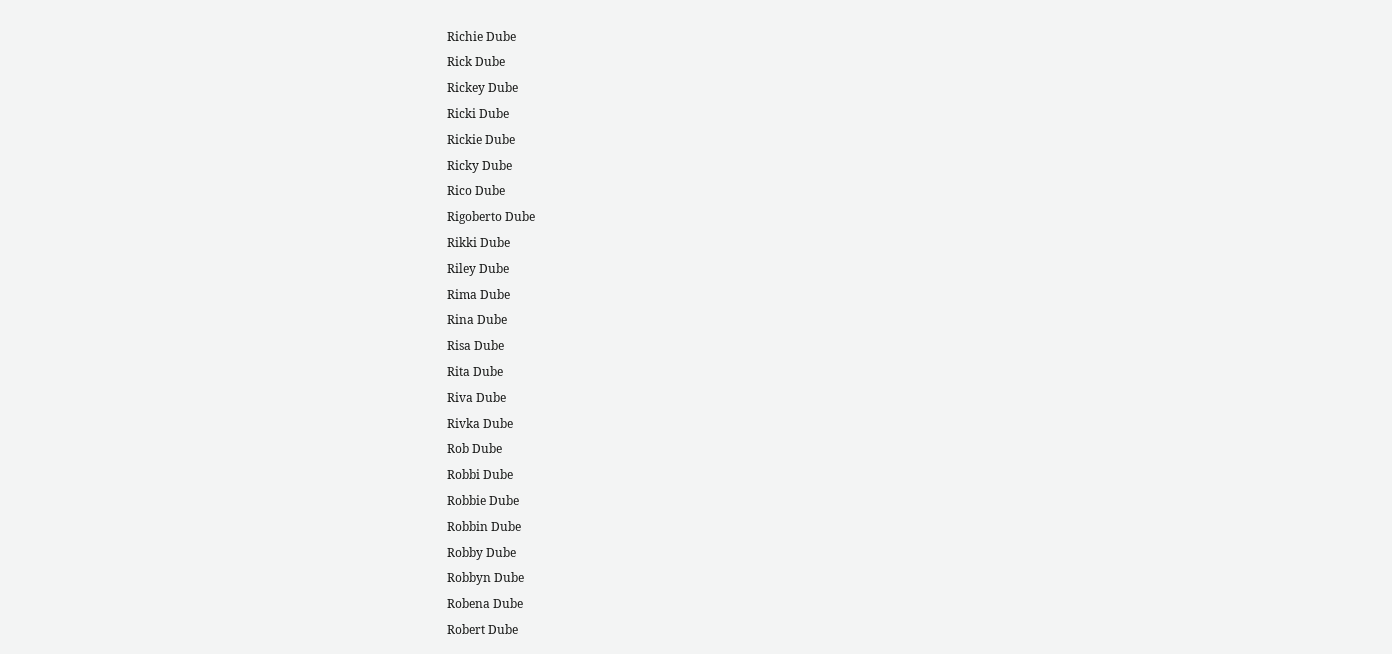Richie Dube
Rick Dube
Rickey Dube
Ricki Dube
Rickie Dube
Ricky Dube
Rico Dube
Rigoberto Dube
Rikki Dube
Riley Dube
Rima Dube
Rina Dube
Risa Dube
Rita Dube
Riva Dube
Rivka Dube
Rob Dube
Robbi Dube
Robbie Dube
Robbin Dube
Robby Dube
Robbyn Dube
Robena Dube
Robert Dube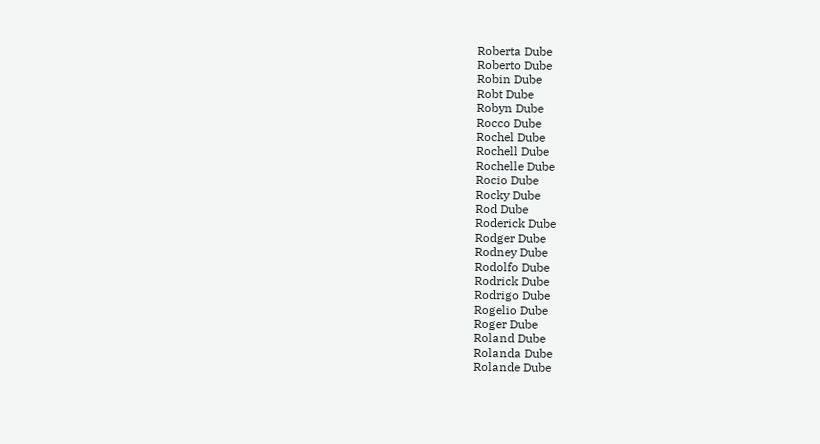Roberta Dube
Roberto Dube
Robin Dube
Robt Dube
Robyn Dube
Rocco Dube
Rochel Dube
Rochell Dube
Rochelle Dube
Rocio Dube
Rocky Dube
Rod Dube
Roderick Dube
Rodger Dube
Rodney Dube
Rodolfo Dube
Rodrick Dube
Rodrigo Dube
Rogelio Dube
Roger Dube
Roland Dube
Rolanda Dube
Rolande Dube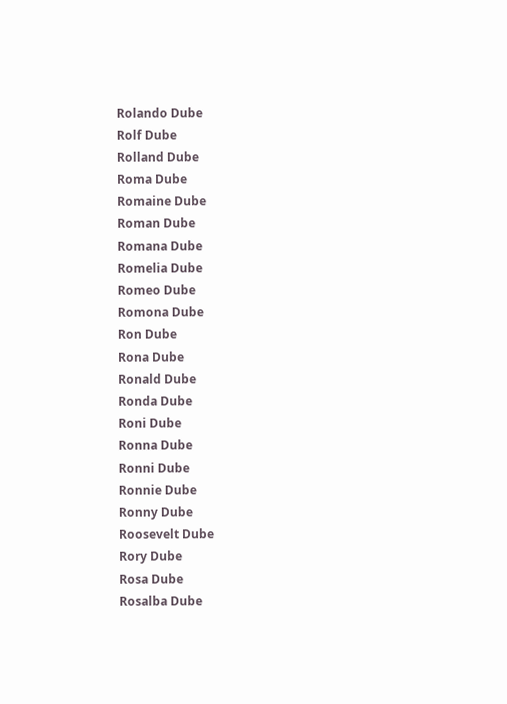Rolando Dube
Rolf Dube
Rolland Dube
Roma Dube
Romaine Dube
Roman Dube
Romana Dube
Romelia Dube
Romeo Dube
Romona Dube
Ron Dube
Rona Dube
Ronald Dube
Ronda Dube
Roni Dube
Ronna Dube
Ronni Dube
Ronnie Dube
Ronny Dube
Roosevelt Dube
Rory Dube
Rosa Dube
Rosalba Dube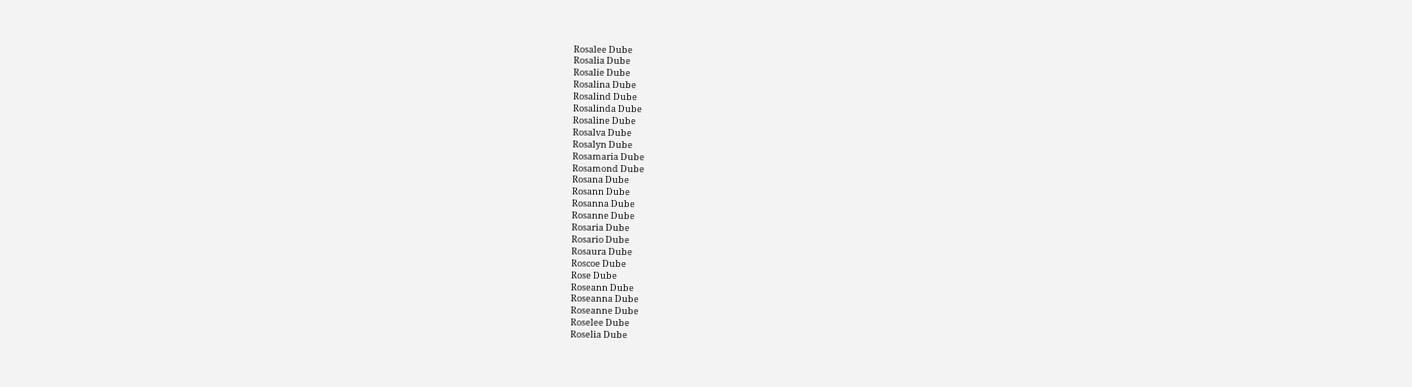Rosalee Dube
Rosalia Dube
Rosalie Dube
Rosalina Dube
Rosalind Dube
Rosalinda Dube
Rosaline Dube
Rosalva Dube
Rosalyn Dube
Rosamaria Dube
Rosamond Dube
Rosana Dube
Rosann Dube
Rosanna Dube
Rosanne Dube
Rosaria Dube
Rosario Dube
Rosaura Dube
Roscoe Dube
Rose Dube
Roseann Dube
Roseanna Dube
Roseanne Dube
Roselee Dube
Roselia Dube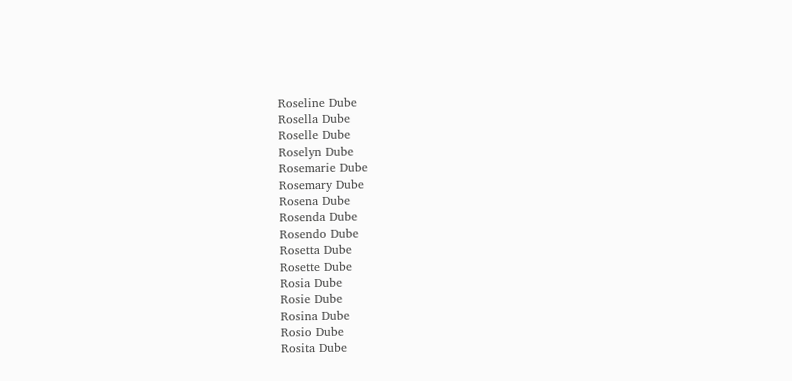Roseline Dube
Rosella Dube
Roselle Dube
Roselyn Dube
Rosemarie Dube
Rosemary Dube
Rosena Dube
Rosenda Dube
Rosendo Dube
Rosetta Dube
Rosette Dube
Rosia Dube
Rosie Dube
Rosina Dube
Rosio Dube
Rosita Dube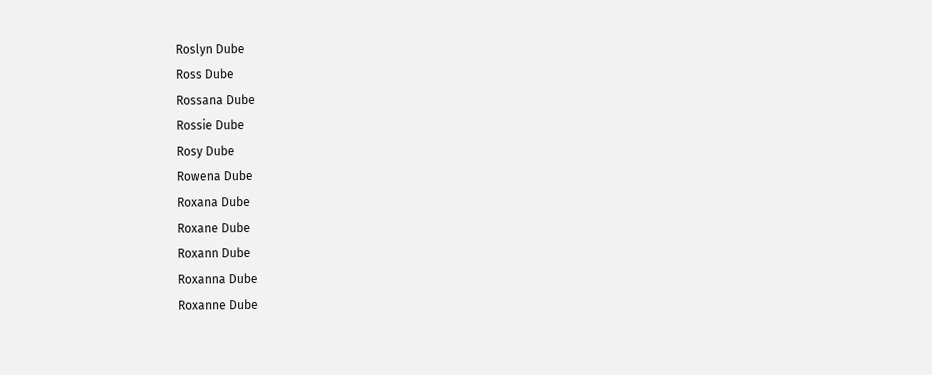Roslyn Dube
Ross Dube
Rossana Dube
Rossie Dube
Rosy Dube
Rowena Dube
Roxana Dube
Roxane Dube
Roxann Dube
Roxanna Dube
Roxanne Dube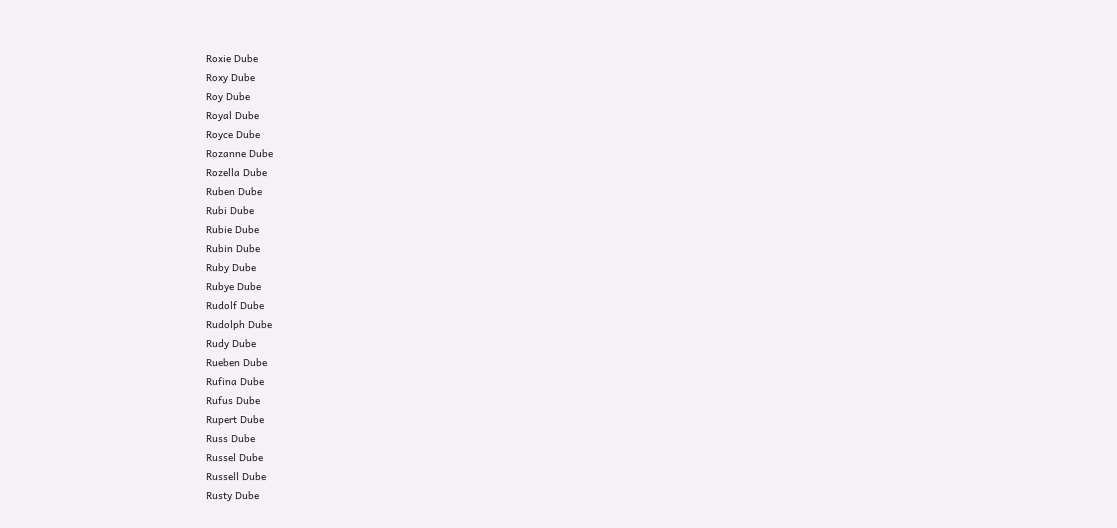Roxie Dube
Roxy Dube
Roy Dube
Royal Dube
Royce Dube
Rozanne Dube
Rozella Dube
Ruben Dube
Rubi Dube
Rubie Dube
Rubin Dube
Ruby Dube
Rubye Dube
Rudolf Dube
Rudolph Dube
Rudy Dube
Rueben Dube
Rufina Dube
Rufus Dube
Rupert Dube
Russ Dube
Russel Dube
Russell Dube
Rusty Dube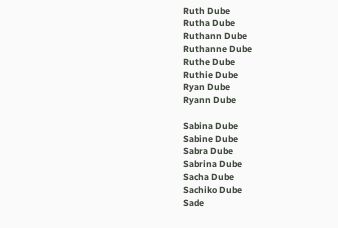Ruth Dube
Rutha Dube
Ruthann Dube
Ruthanne Dube
Ruthe Dube
Ruthie Dube
Ryan Dube
Ryann Dube

Sabina Dube
Sabine Dube
Sabra Dube
Sabrina Dube
Sacha Dube
Sachiko Dube
Sade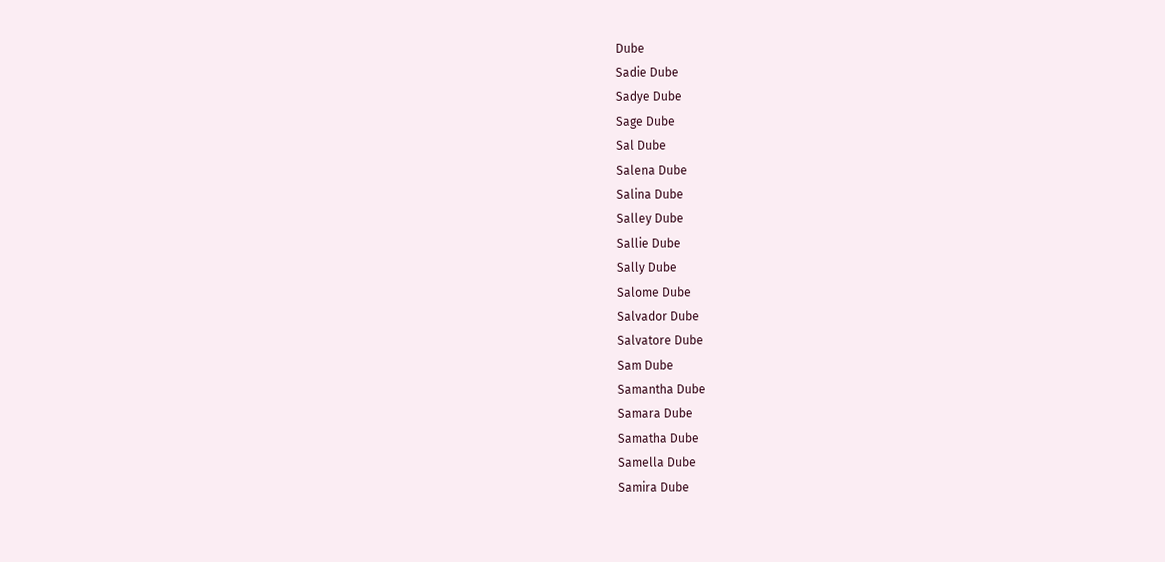Dube
Sadie Dube
Sadye Dube
Sage Dube
Sal Dube
Salena Dube
Salina Dube
Salley Dube
Sallie Dube
Sally Dube
Salome Dube
Salvador Dube
Salvatore Dube
Sam Dube
Samantha Dube
Samara Dube
Samatha Dube
Samella Dube
Samira Dube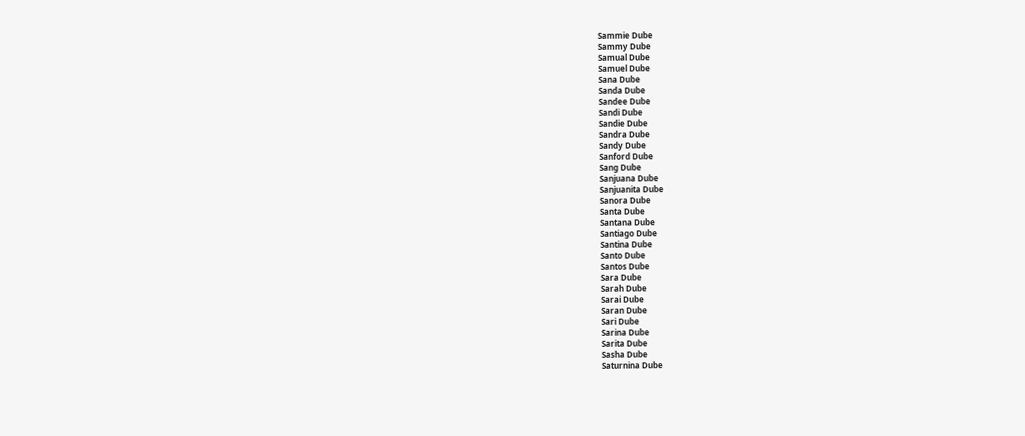Sammie Dube
Sammy Dube
Samual Dube
Samuel Dube
Sana Dube
Sanda Dube
Sandee Dube
Sandi Dube
Sandie Dube
Sandra Dube
Sandy Dube
Sanford Dube
Sang Dube
Sanjuana Dube
Sanjuanita Dube
Sanora Dube
Santa Dube
Santana Dube
Santiago Dube
Santina Dube
Santo Dube
Santos Dube
Sara Dube
Sarah Dube
Sarai Dube
Saran Dube
Sari Dube
Sarina Dube
Sarita Dube
Sasha Dube
Saturnina Dube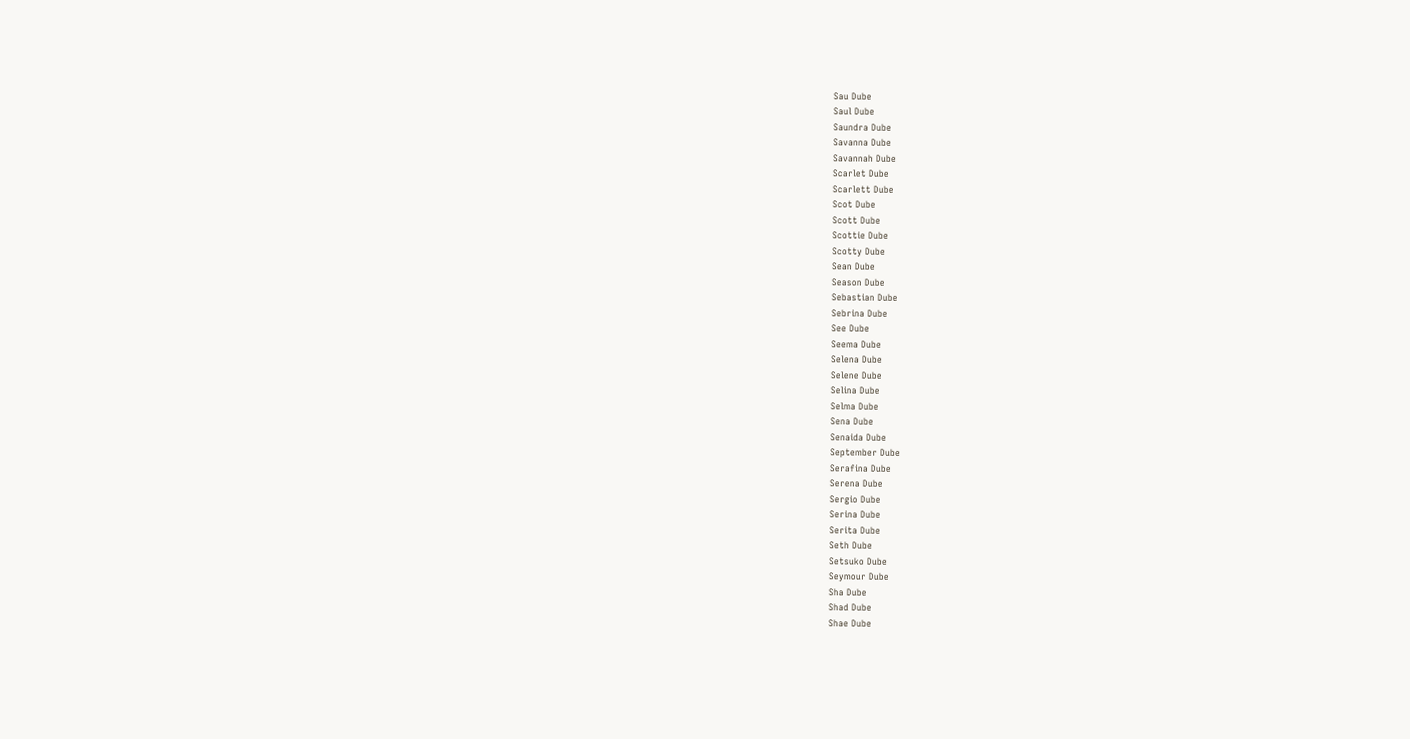Sau Dube
Saul Dube
Saundra Dube
Savanna Dube
Savannah Dube
Scarlet Dube
Scarlett Dube
Scot Dube
Scott Dube
Scottie Dube
Scotty Dube
Sean Dube
Season Dube
Sebastian Dube
Sebrina Dube
See Dube
Seema Dube
Selena Dube
Selene Dube
Selina Dube
Selma Dube
Sena Dube
Senaida Dube
September Dube
Serafina Dube
Serena Dube
Sergio Dube
Serina Dube
Serita Dube
Seth Dube
Setsuko Dube
Seymour Dube
Sha Dube
Shad Dube
Shae Dube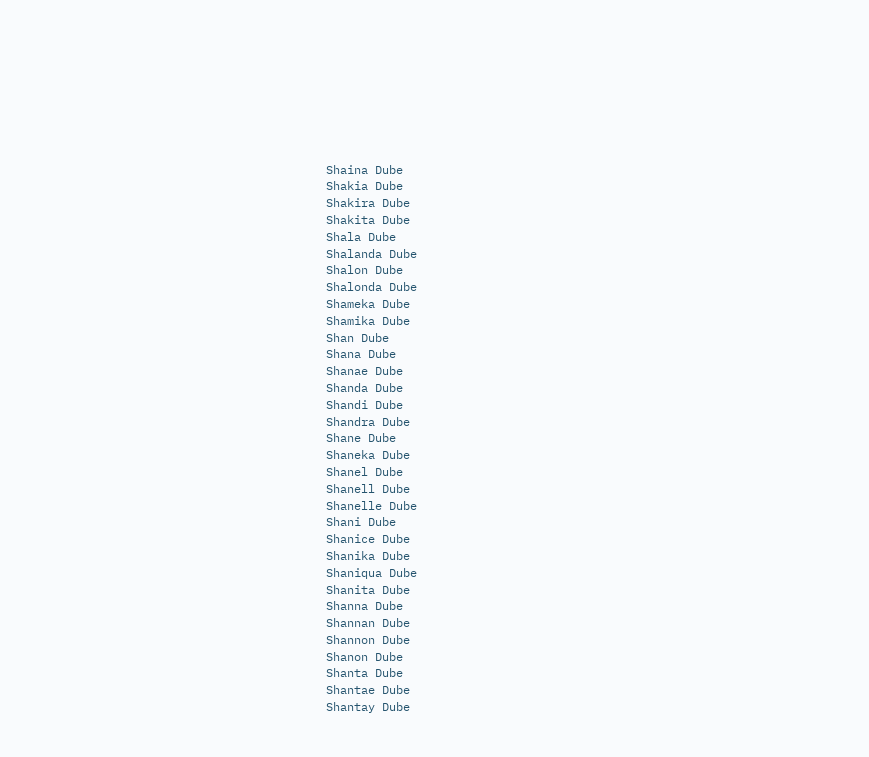Shaina Dube
Shakia Dube
Shakira Dube
Shakita Dube
Shala Dube
Shalanda Dube
Shalon Dube
Shalonda Dube
Shameka Dube
Shamika Dube
Shan Dube
Shana Dube
Shanae Dube
Shanda Dube
Shandi Dube
Shandra Dube
Shane Dube
Shaneka Dube
Shanel Dube
Shanell Dube
Shanelle Dube
Shani Dube
Shanice Dube
Shanika Dube
Shaniqua Dube
Shanita Dube
Shanna Dube
Shannan Dube
Shannon Dube
Shanon Dube
Shanta Dube
Shantae Dube
Shantay Dube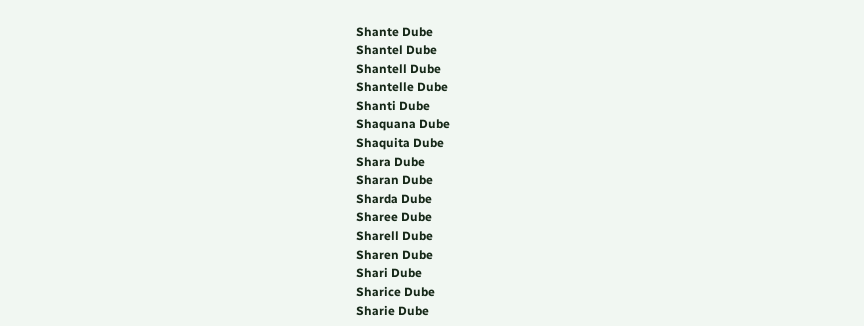Shante Dube
Shantel Dube
Shantell Dube
Shantelle Dube
Shanti Dube
Shaquana Dube
Shaquita Dube
Shara Dube
Sharan Dube
Sharda Dube
Sharee Dube
Sharell Dube
Sharen Dube
Shari Dube
Sharice Dube
Sharie Dube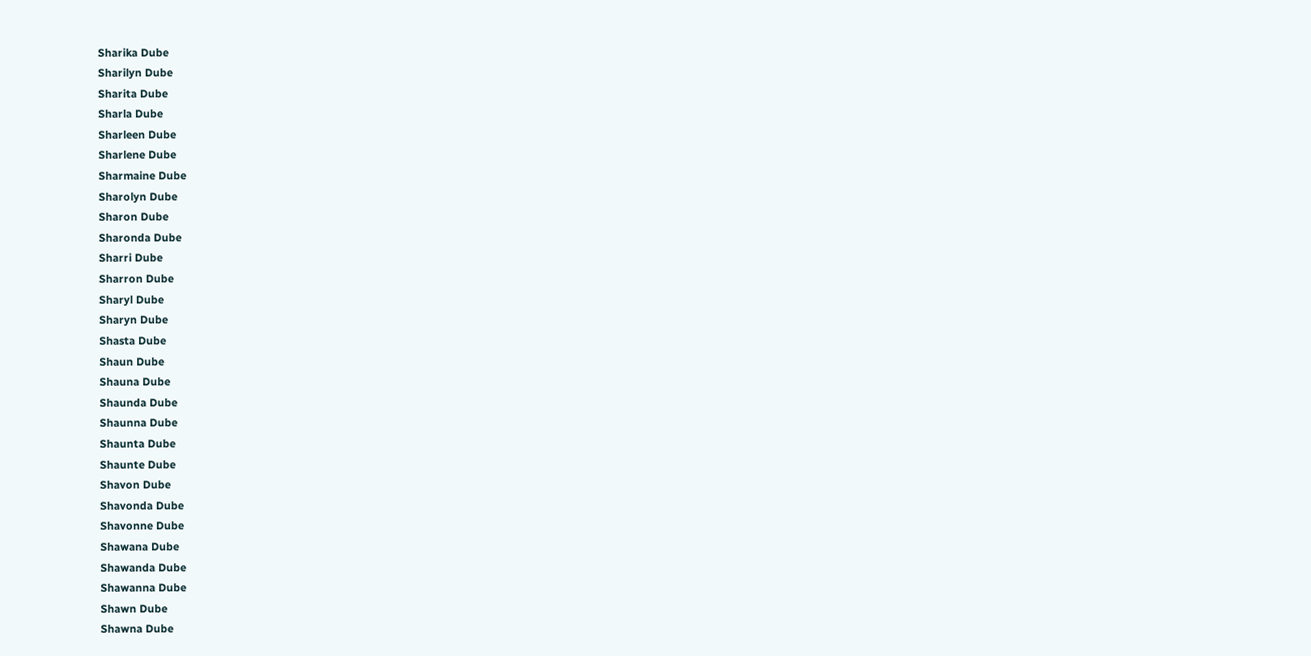Sharika Dube
Sharilyn Dube
Sharita Dube
Sharla Dube
Sharleen Dube
Sharlene Dube
Sharmaine Dube
Sharolyn Dube
Sharon Dube
Sharonda Dube
Sharri Dube
Sharron Dube
Sharyl Dube
Sharyn Dube
Shasta Dube
Shaun Dube
Shauna Dube
Shaunda Dube
Shaunna Dube
Shaunta Dube
Shaunte Dube
Shavon Dube
Shavonda Dube
Shavonne Dube
Shawana Dube
Shawanda Dube
Shawanna Dube
Shawn Dube
Shawna Dube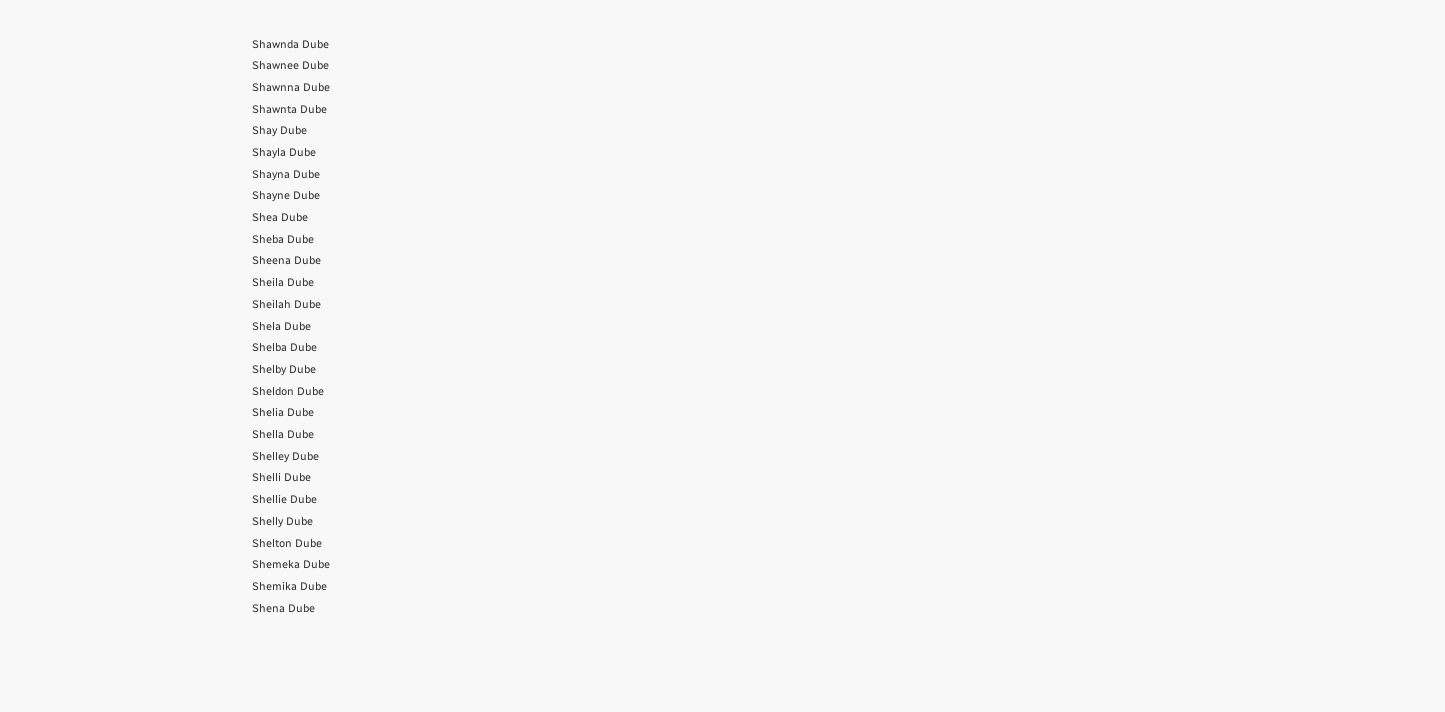Shawnda Dube
Shawnee Dube
Shawnna Dube
Shawnta Dube
Shay Dube
Shayla Dube
Shayna Dube
Shayne Dube
Shea Dube
Sheba Dube
Sheena Dube
Sheila Dube
Sheilah Dube
Shela Dube
Shelba Dube
Shelby Dube
Sheldon Dube
Shelia Dube
Shella Dube
Shelley Dube
Shelli Dube
Shellie Dube
Shelly Dube
Shelton Dube
Shemeka Dube
Shemika Dube
Shena Dube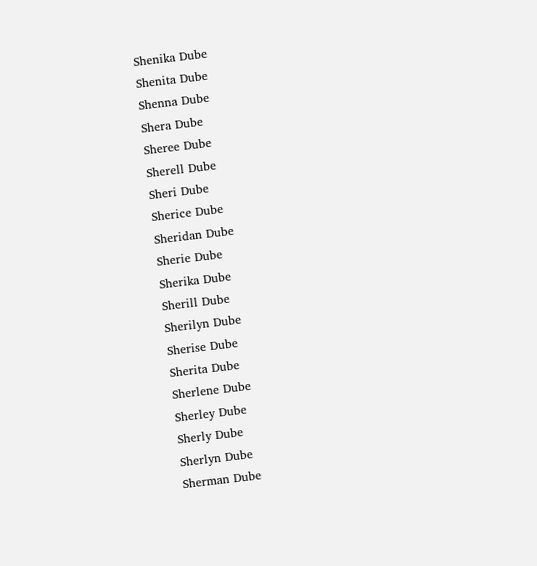Shenika Dube
Shenita Dube
Shenna Dube
Shera Dube
Sheree Dube
Sherell Dube
Sheri Dube
Sherice Dube
Sheridan Dube
Sherie Dube
Sherika Dube
Sherill Dube
Sherilyn Dube
Sherise Dube
Sherita Dube
Sherlene Dube
Sherley Dube
Sherly Dube
Sherlyn Dube
Sherman Dube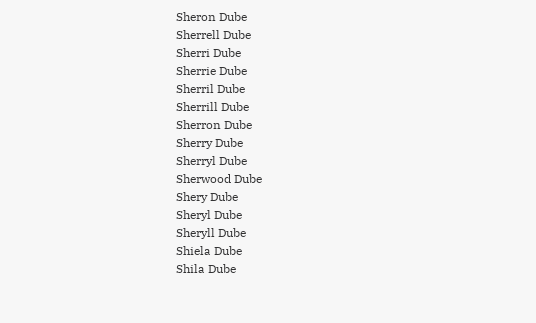Sheron Dube
Sherrell Dube
Sherri Dube
Sherrie Dube
Sherril Dube
Sherrill Dube
Sherron Dube
Sherry Dube
Sherryl Dube
Sherwood Dube
Shery Dube
Sheryl Dube
Sheryll Dube
Shiela Dube
Shila Dube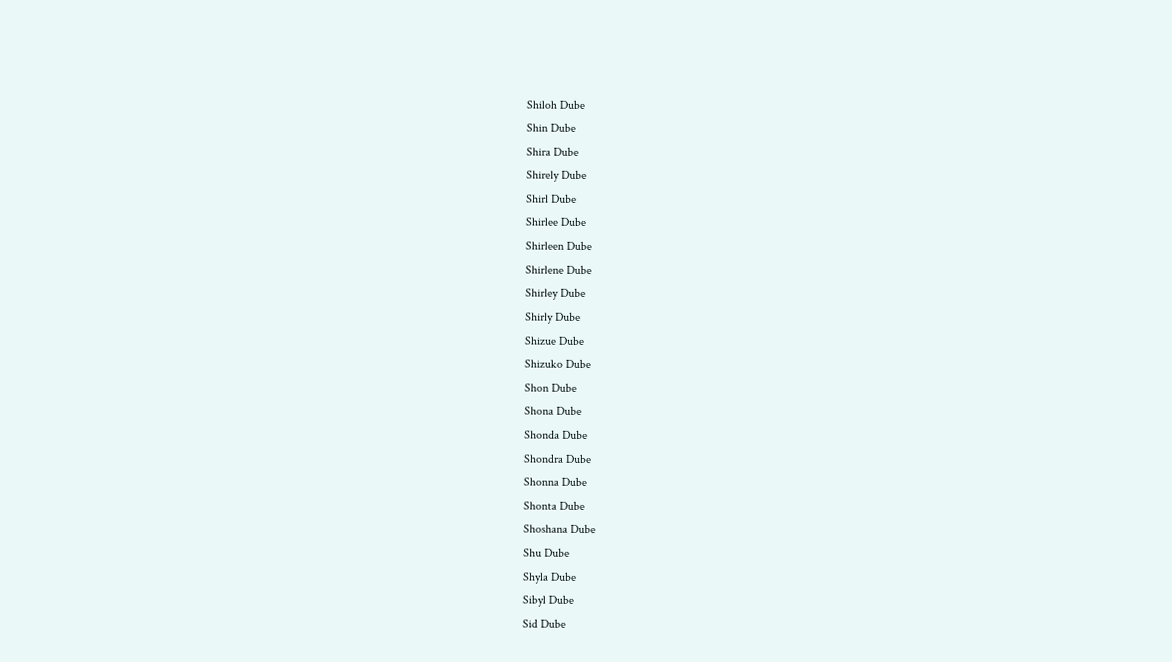Shiloh Dube
Shin Dube
Shira Dube
Shirely Dube
Shirl Dube
Shirlee Dube
Shirleen Dube
Shirlene Dube
Shirley Dube
Shirly Dube
Shizue Dube
Shizuko Dube
Shon Dube
Shona Dube
Shonda Dube
Shondra Dube
Shonna Dube
Shonta Dube
Shoshana Dube
Shu Dube
Shyla Dube
Sibyl Dube
Sid Dube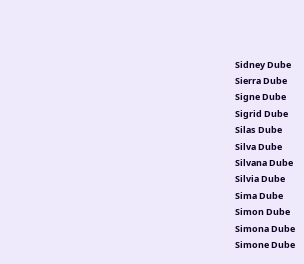Sidney Dube
Sierra Dube
Signe Dube
Sigrid Dube
Silas Dube
Silva Dube
Silvana Dube
Silvia Dube
Sima Dube
Simon Dube
Simona Dube
Simone Dube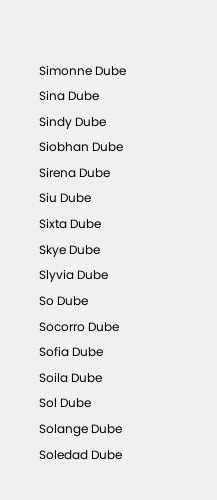Simonne Dube
Sina Dube
Sindy Dube
Siobhan Dube
Sirena Dube
Siu Dube
Sixta Dube
Skye Dube
Slyvia Dube
So Dube
Socorro Dube
Sofia Dube
Soila Dube
Sol Dube
Solange Dube
Soledad Dube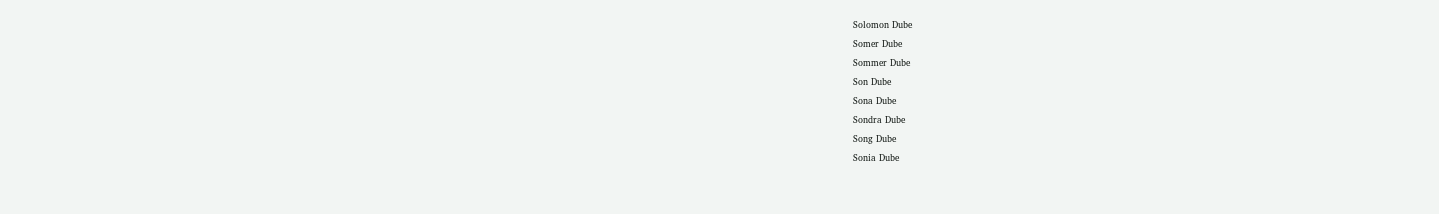Solomon Dube
Somer Dube
Sommer Dube
Son Dube
Sona Dube
Sondra Dube
Song Dube
Sonia Dube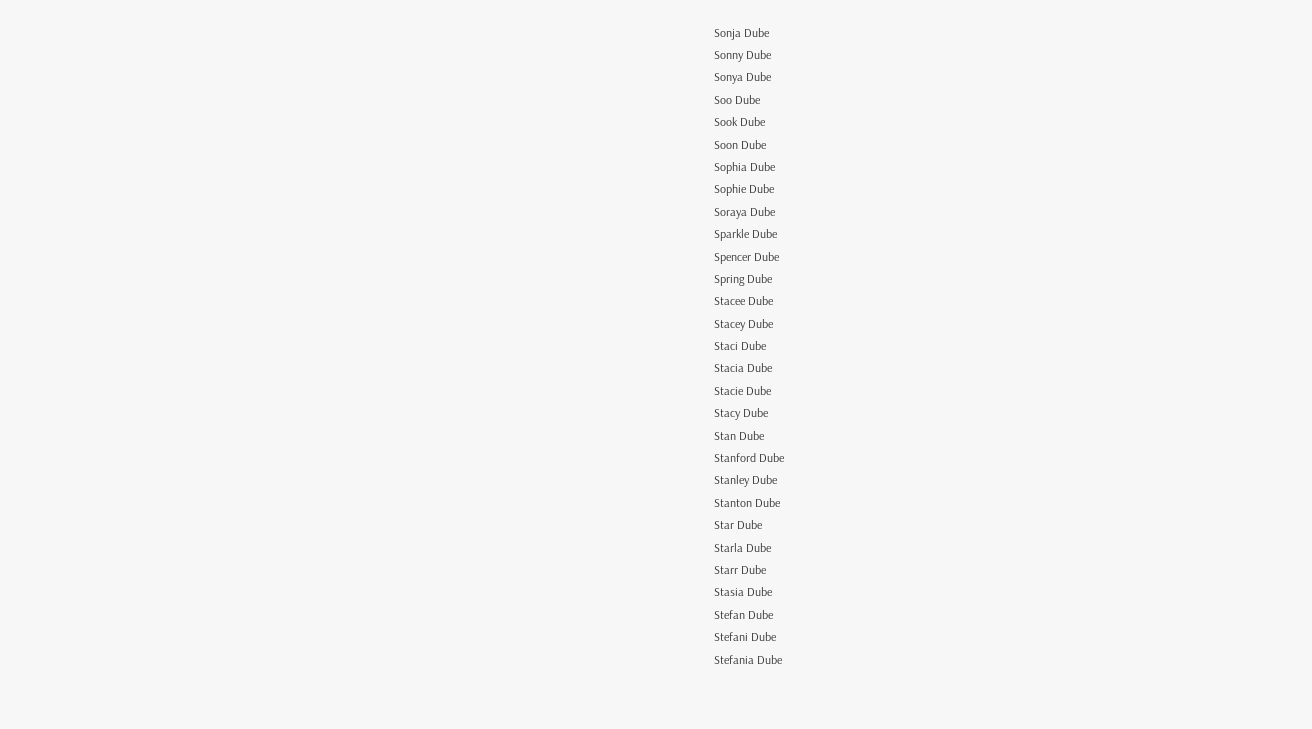Sonja Dube
Sonny Dube
Sonya Dube
Soo Dube
Sook Dube
Soon Dube
Sophia Dube
Sophie Dube
Soraya Dube
Sparkle Dube
Spencer Dube
Spring Dube
Stacee Dube
Stacey Dube
Staci Dube
Stacia Dube
Stacie Dube
Stacy Dube
Stan Dube
Stanford Dube
Stanley Dube
Stanton Dube
Star Dube
Starla Dube
Starr Dube
Stasia Dube
Stefan Dube
Stefani Dube
Stefania Dube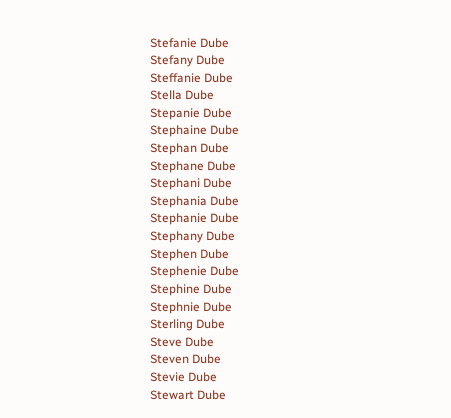Stefanie Dube
Stefany Dube
Steffanie Dube
Stella Dube
Stepanie Dube
Stephaine Dube
Stephan Dube
Stephane Dube
Stephani Dube
Stephania Dube
Stephanie Dube
Stephany Dube
Stephen Dube
Stephenie Dube
Stephine Dube
Stephnie Dube
Sterling Dube
Steve Dube
Steven Dube
Stevie Dube
Stewart Dube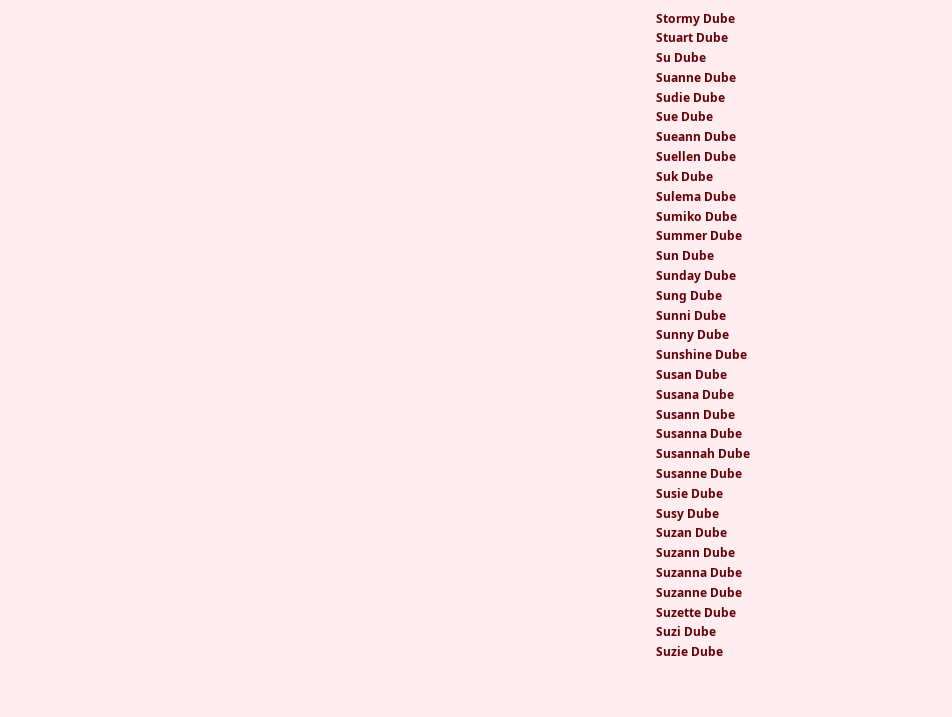Stormy Dube
Stuart Dube
Su Dube
Suanne Dube
Sudie Dube
Sue Dube
Sueann Dube
Suellen Dube
Suk Dube
Sulema Dube
Sumiko Dube
Summer Dube
Sun Dube
Sunday Dube
Sung Dube
Sunni Dube
Sunny Dube
Sunshine Dube
Susan Dube
Susana Dube
Susann Dube
Susanna Dube
Susannah Dube
Susanne Dube
Susie Dube
Susy Dube
Suzan Dube
Suzann Dube
Suzanna Dube
Suzanne Dube
Suzette Dube
Suzi Dube
Suzie Dube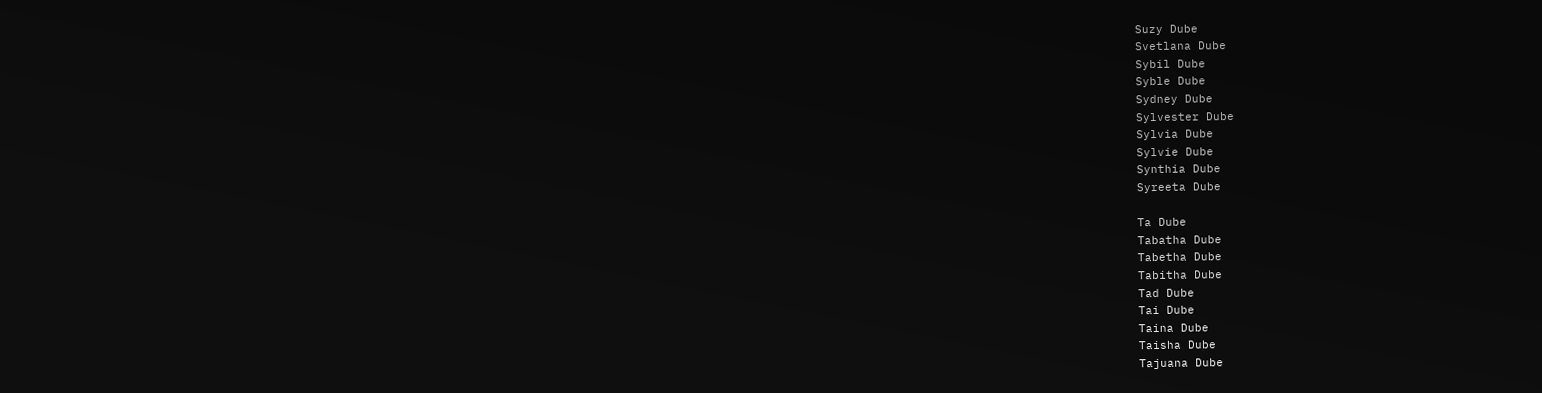Suzy Dube
Svetlana Dube
Sybil Dube
Syble Dube
Sydney Dube
Sylvester Dube
Sylvia Dube
Sylvie Dube
Synthia Dube
Syreeta Dube

Ta Dube
Tabatha Dube
Tabetha Dube
Tabitha Dube
Tad Dube
Tai Dube
Taina Dube
Taisha Dube
Tajuana Dube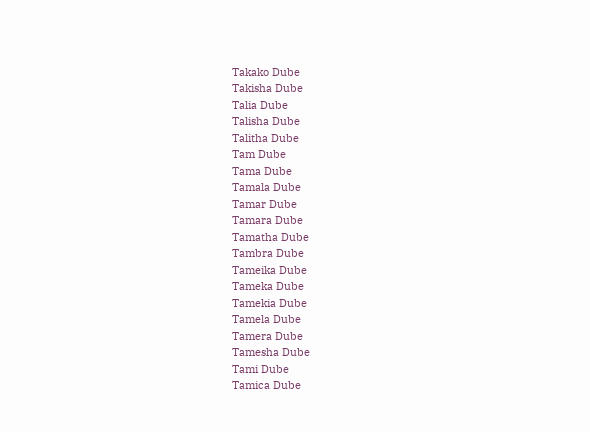Takako Dube
Takisha Dube
Talia Dube
Talisha Dube
Talitha Dube
Tam Dube
Tama Dube
Tamala Dube
Tamar Dube
Tamara Dube
Tamatha Dube
Tambra Dube
Tameika Dube
Tameka Dube
Tamekia Dube
Tamela Dube
Tamera Dube
Tamesha Dube
Tami Dube
Tamica Dube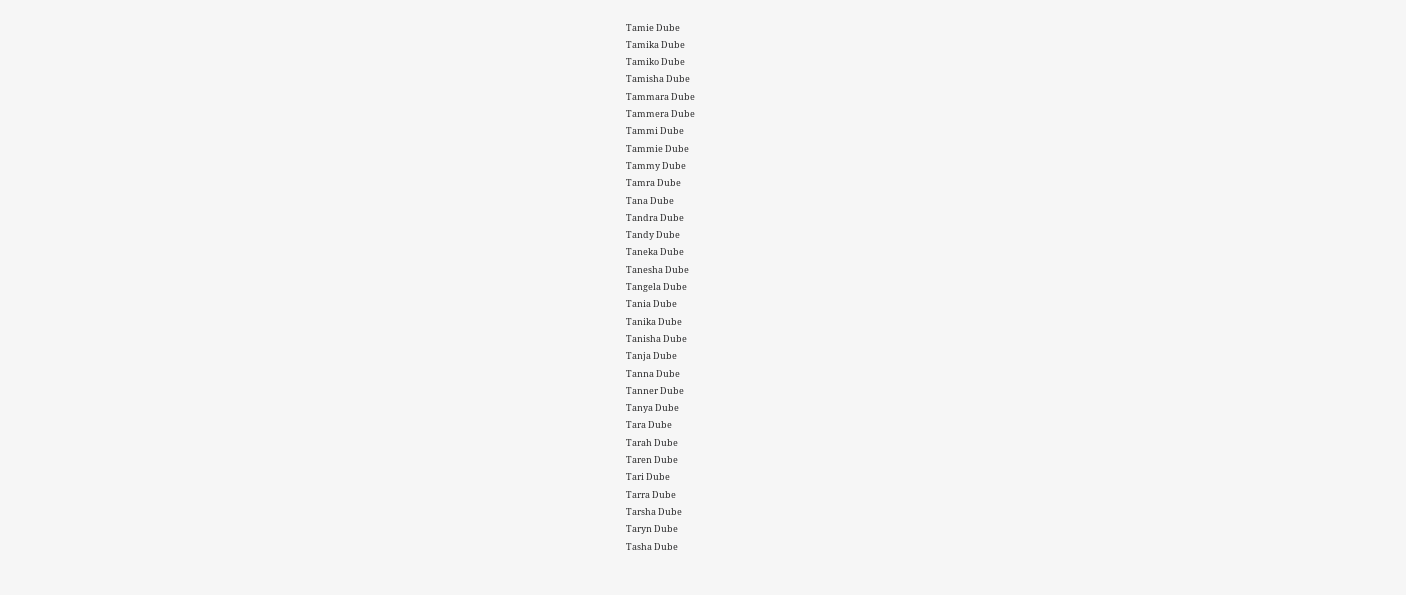Tamie Dube
Tamika Dube
Tamiko Dube
Tamisha Dube
Tammara Dube
Tammera Dube
Tammi Dube
Tammie Dube
Tammy Dube
Tamra Dube
Tana Dube
Tandra Dube
Tandy Dube
Taneka Dube
Tanesha Dube
Tangela Dube
Tania Dube
Tanika Dube
Tanisha Dube
Tanja Dube
Tanna Dube
Tanner Dube
Tanya Dube
Tara Dube
Tarah Dube
Taren Dube
Tari Dube
Tarra Dube
Tarsha Dube
Taryn Dube
Tasha Dube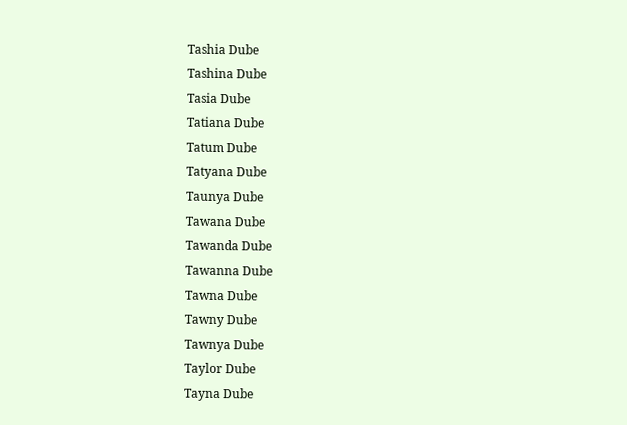Tashia Dube
Tashina Dube
Tasia Dube
Tatiana Dube
Tatum Dube
Tatyana Dube
Taunya Dube
Tawana Dube
Tawanda Dube
Tawanna Dube
Tawna Dube
Tawny Dube
Tawnya Dube
Taylor Dube
Tayna Dube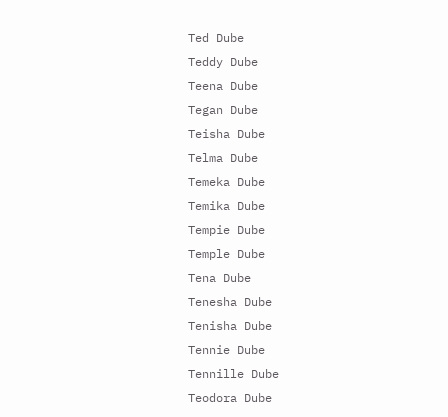Ted Dube
Teddy Dube
Teena Dube
Tegan Dube
Teisha Dube
Telma Dube
Temeka Dube
Temika Dube
Tempie Dube
Temple Dube
Tena Dube
Tenesha Dube
Tenisha Dube
Tennie Dube
Tennille Dube
Teodora Dube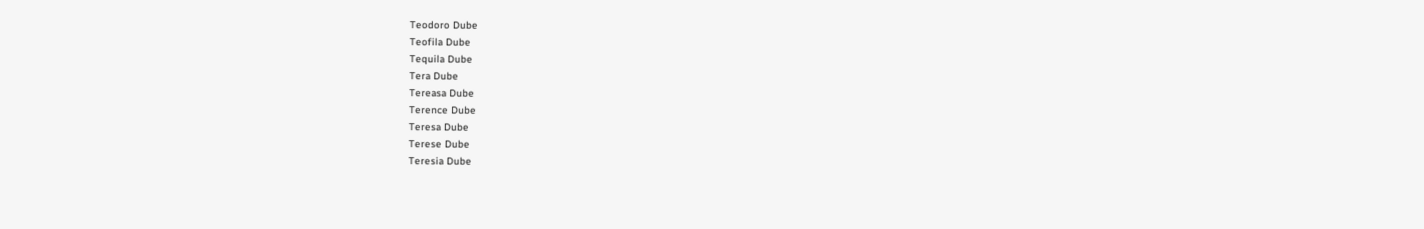Teodoro Dube
Teofila Dube
Tequila Dube
Tera Dube
Tereasa Dube
Terence Dube
Teresa Dube
Terese Dube
Teresia Dube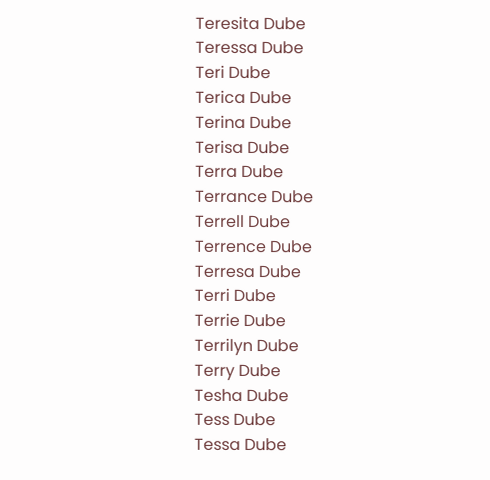Teresita Dube
Teressa Dube
Teri Dube
Terica Dube
Terina Dube
Terisa Dube
Terra Dube
Terrance Dube
Terrell Dube
Terrence Dube
Terresa Dube
Terri Dube
Terrie Dube
Terrilyn Dube
Terry Dube
Tesha Dube
Tess Dube
Tessa Dube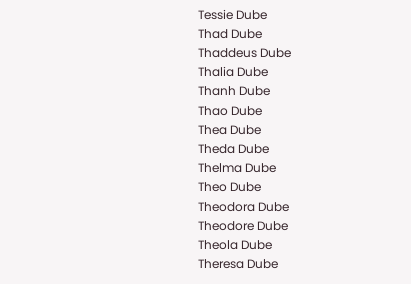Tessie Dube
Thad Dube
Thaddeus Dube
Thalia Dube
Thanh Dube
Thao Dube
Thea Dube
Theda Dube
Thelma Dube
Theo Dube
Theodora Dube
Theodore Dube
Theola Dube
Theresa Dube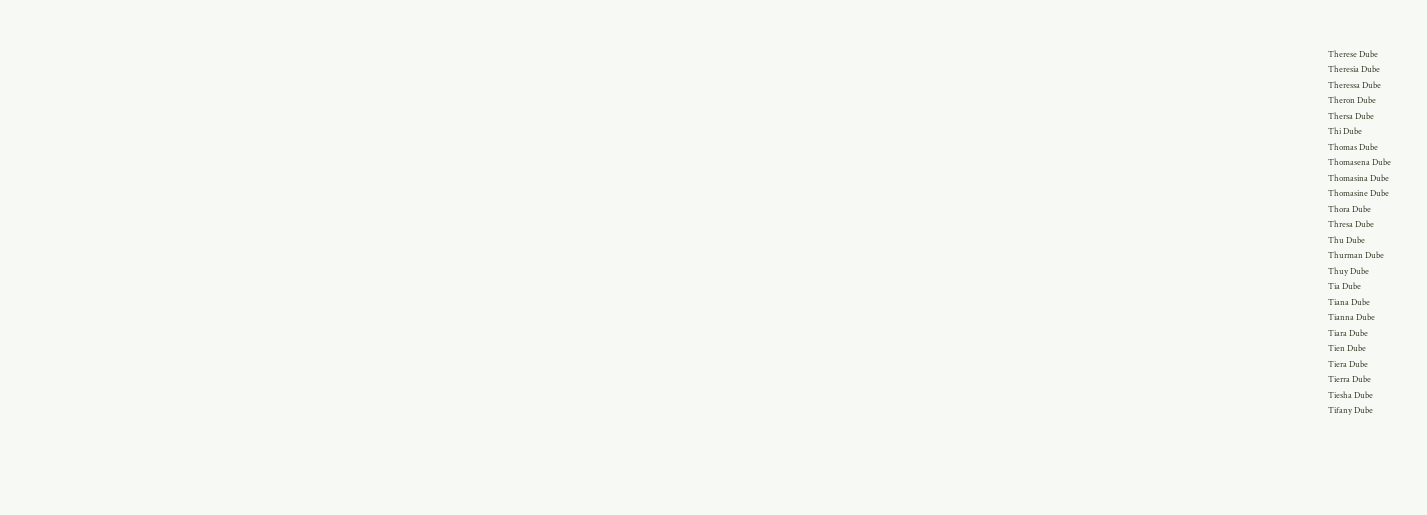Therese Dube
Theresia Dube
Theressa Dube
Theron Dube
Thersa Dube
Thi Dube
Thomas Dube
Thomasena Dube
Thomasina Dube
Thomasine Dube
Thora Dube
Thresa Dube
Thu Dube
Thurman Dube
Thuy Dube
Tia Dube
Tiana Dube
Tianna Dube
Tiara Dube
Tien Dube
Tiera Dube
Tierra Dube
Tiesha Dube
Tifany Dube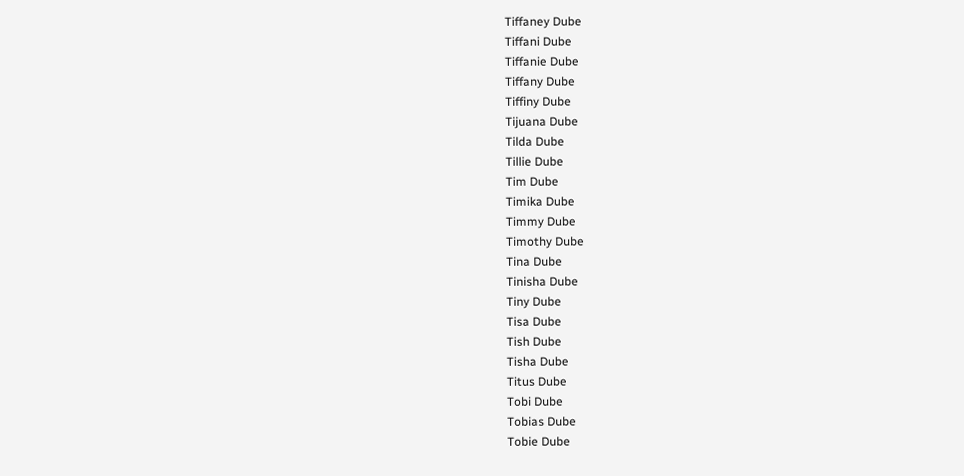Tiffaney Dube
Tiffani Dube
Tiffanie Dube
Tiffany Dube
Tiffiny Dube
Tijuana Dube
Tilda Dube
Tillie Dube
Tim Dube
Timika Dube
Timmy Dube
Timothy Dube
Tina Dube
Tinisha Dube
Tiny Dube
Tisa Dube
Tish Dube
Tisha Dube
Titus Dube
Tobi Dube
Tobias Dube
Tobie Dube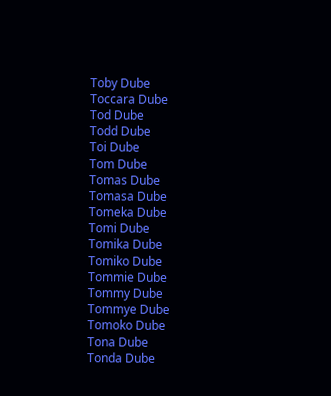Toby Dube
Toccara Dube
Tod Dube
Todd Dube
Toi Dube
Tom Dube
Tomas Dube
Tomasa Dube
Tomeka Dube
Tomi Dube
Tomika Dube
Tomiko Dube
Tommie Dube
Tommy Dube
Tommye Dube
Tomoko Dube
Tona Dube
Tonda Dube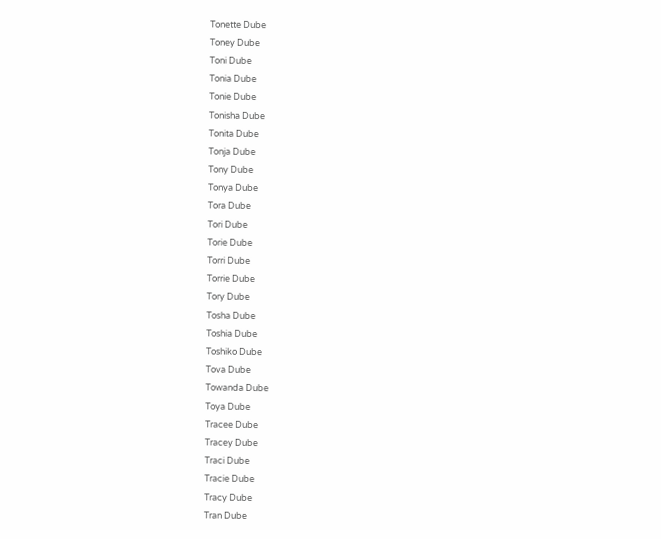Tonette Dube
Toney Dube
Toni Dube
Tonia Dube
Tonie Dube
Tonisha Dube
Tonita Dube
Tonja Dube
Tony Dube
Tonya Dube
Tora Dube
Tori Dube
Torie Dube
Torri Dube
Torrie Dube
Tory Dube
Tosha Dube
Toshia Dube
Toshiko Dube
Tova Dube
Towanda Dube
Toya Dube
Tracee Dube
Tracey Dube
Traci Dube
Tracie Dube
Tracy Dube
Tran Dube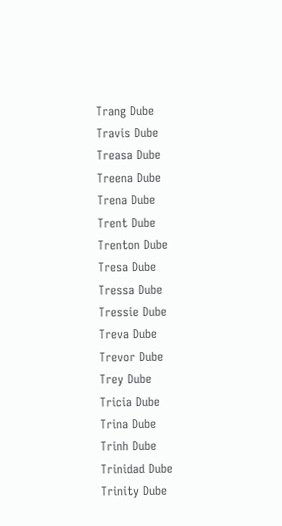Trang Dube
Travis Dube
Treasa Dube
Treena Dube
Trena Dube
Trent Dube
Trenton Dube
Tresa Dube
Tressa Dube
Tressie Dube
Treva Dube
Trevor Dube
Trey Dube
Tricia Dube
Trina Dube
Trinh Dube
Trinidad Dube
Trinity Dube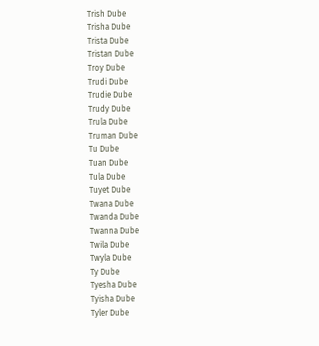Trish Dube
Trisha Dube
Trista Dube
Tristan Dube
Troy Dube
Trudi Dube
Trudie Dube
Trudy Dube
Trula Dube
Truman Dube
Tu Dube
Tuan Dube
Tula Dube
Tuyet Dube
Twana Dube
Twanda Dube
Twanna Dube
Twila Dube
Twyla Dube
Ty Dube
Tyesha Dube
Tyisha Dube
Tyler Dube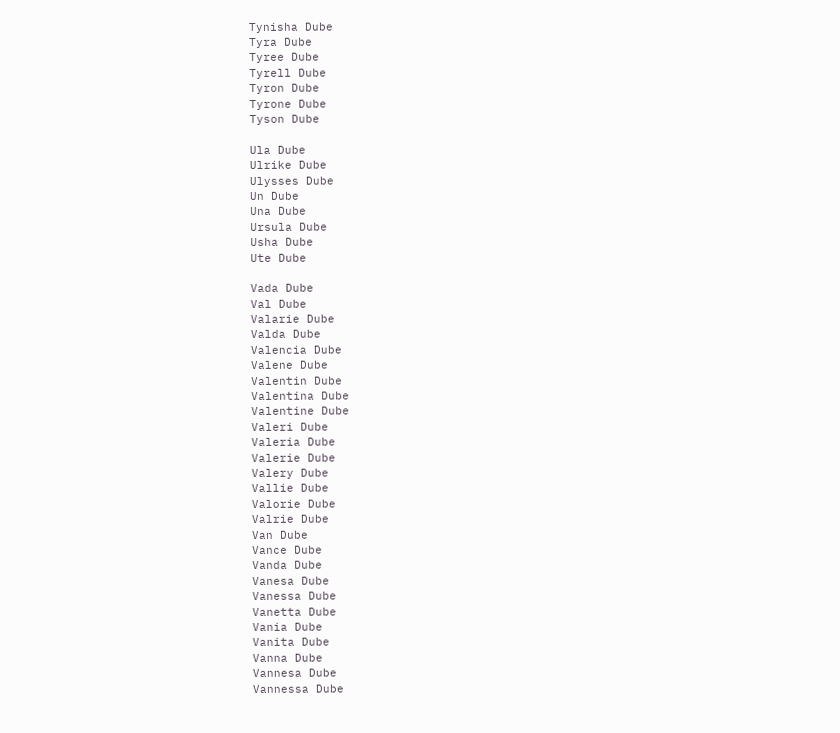Tynisha Dube
Tyra Dube
Tyree Dube
Tyrell Dube
Tyron Dube
Tyrone Dube
Tyson Dube

Ula Dube
Ulrike Dube
Ulysses Dube
Un Dube
Una Dube
Ursula Dube
Usha Dube
Ute Dube

Vada Dube
Val Dube
Valarie Dube
Valda Dube
Valencia Dube
Valene Dube
Valentin Dube
Valentina Dube
Valentine Dube
Valeri Dube
Valeria Dube
Valerie Dube
Valery Dube
Vallie Dube
Valorie Dube
Valrie Dube
Van Dube
Vance Dube
Vanda Dube
Vanesa Dube
Vanessa Dube
Vanetta Dube
Vania Dube
Vanita Dube
Vanna Dube
Vannesa Dube
Vannessa Dube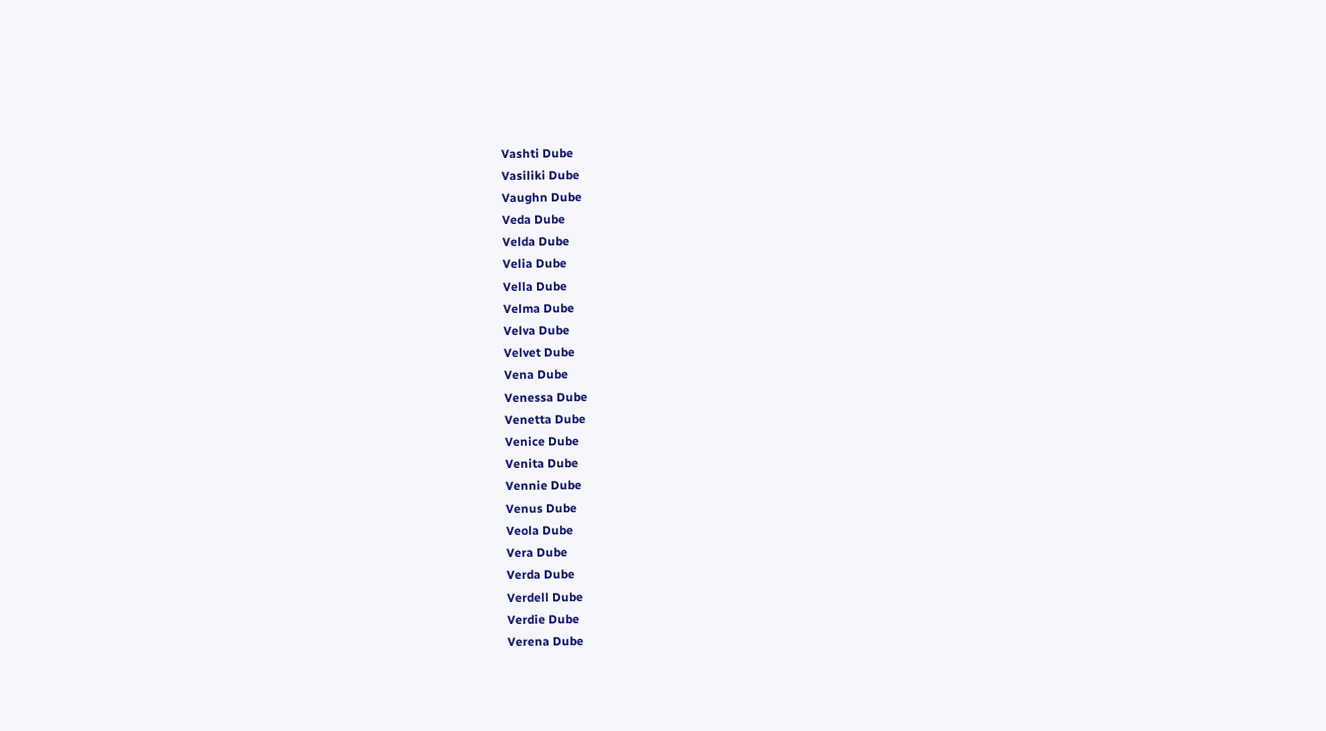Vashti Dube
Vasiliki Dube
Vaughn Dube
Veda Dube
Velda Dube
Velia Dube
Vella Dube
Velma Dube
Velva Dube
Velvet Dube
Vena Dube
Venessa Dube
Venetta Dube
Venice Dube
Venita Dube
Vennie Dube
Venus Dube
Veola Dube
Vera Dube
Verda Dube
Verdell Dube
Verdie Dube
Verena Dube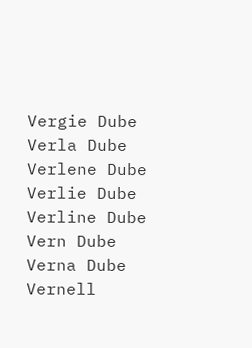Vergie Dube
Verla Dube
Verlene Dube
Verlie Dube
Verline Dube
Vern Dube
Verna Dube
Vernell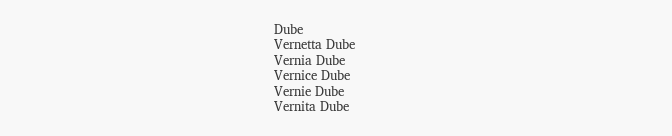Dube
Vernetta Dube
Vernia Dube
Vernice Dube
Vernie Dube
Vernita Dube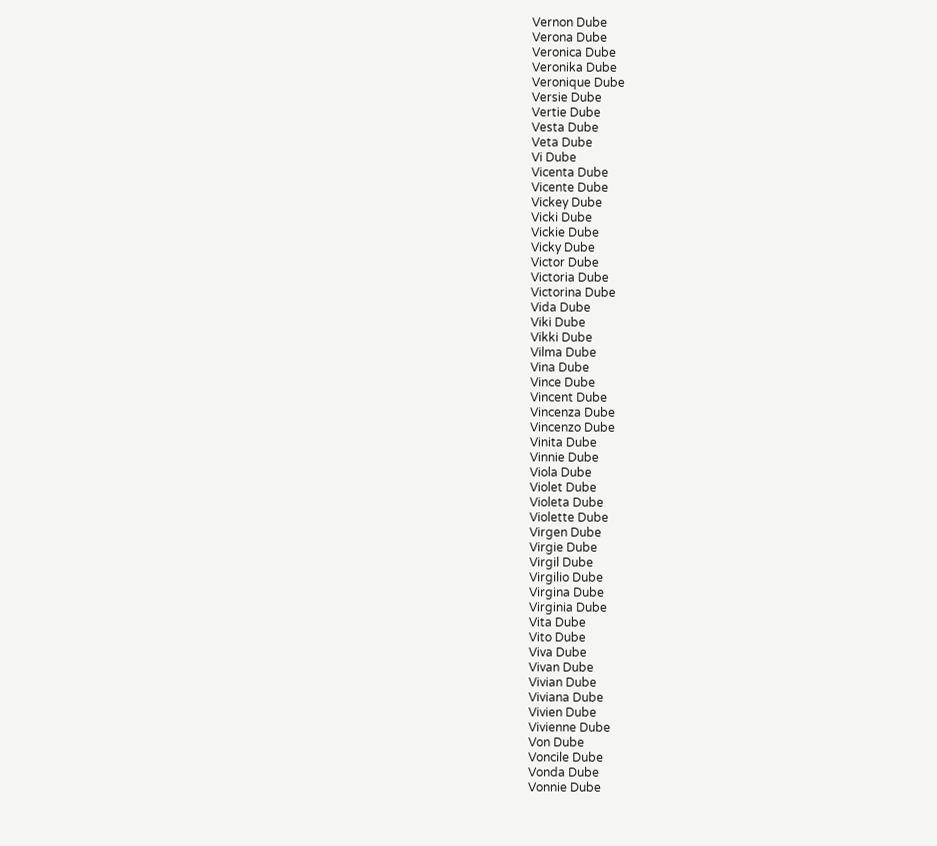Vernon Dube
Verona Dube
Veronica Dube
Veronika Dube
Veronique Dube
Versie Dube
Vertie Dube
Vesta Dube
Veta Dube
Vi Dube
Vicenta Dube
Vicente Dube
Vickey Dube
Vicki Dube
Vickie Dube
Vicky Dube
Victor Dube
Victoria Dube
Victorina Dube
Vida Dube
Viki Dube
Vikki Dube
Vilma Dube
Vina Dube
Vince Dube
Vincent Dube
Vincenza Dube
Vincenzo Dube
Vinita Dube
Vinnie Dube
Viola Dube
Violet Dube
Violeta Dube
Violette Dube
Virgen Dube
Virgie Dube
Virgil Dube
Virgilio Dube
Virgina Dube
Virginia Dube
Vita Dube
Vito Dube
Viva Dube
Vivan Dube
Vivian Dube
Viviana Dube
Vivien Dube
Vivienne Dube
Von Dube
Voncile Dube
Vonda Dube
Vonnie Dube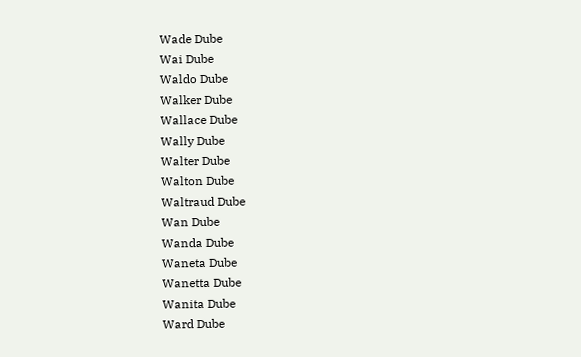Wade Dube
Wai Dube
Waldo Dube
Walker Dube
Wallace Dube
Wally Dube
Walter Dube
Walton Dube
Waltraud Dube
Wan Dube
Wanda Dube
Waneta Dube
Wanetta Dube
Wanita Dube
Ward Dube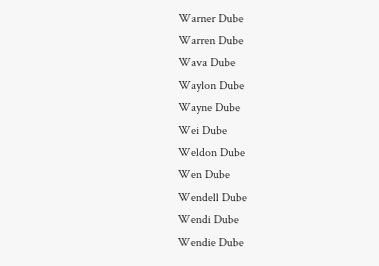Warner Dube
Warren Dube
Wava Dube
Waylon Dube
Wayne Dube
Wei Dube
Weldon Dube
Wen Dube
Wendell Dube
Wendi Dube
Wendie Dube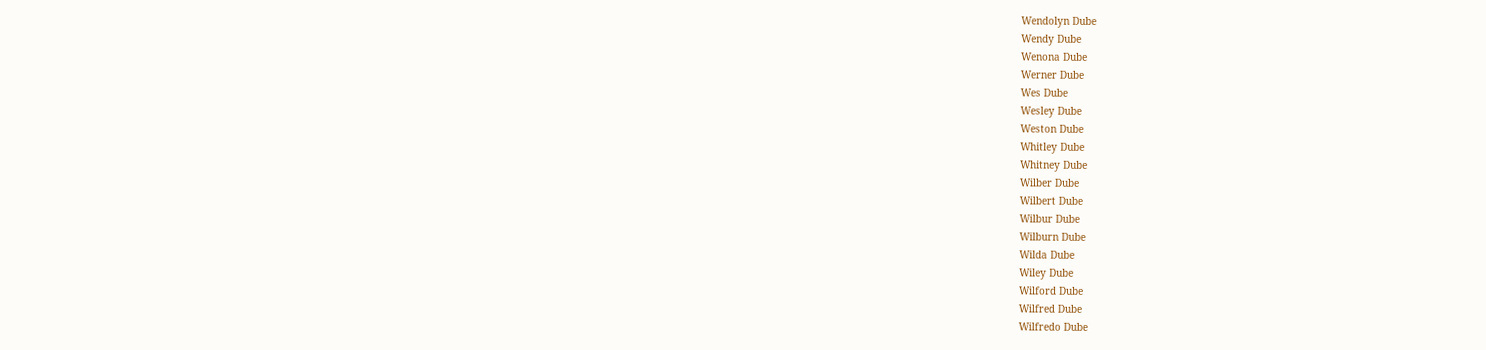Wendolyn Dube
Wendy Dube
Wenona Dube
Werner Dube
Wes Dube
Wesley Dube
Weston Dube
Whitley Dube
Whitney Dube
Wilber Dube
Wilbert Dube
Wilbur Dube
Wilburn Dube
Wilda Dube
Wiley Dube
Wilford Dube
Wilfred Dube
Wilfredo Dube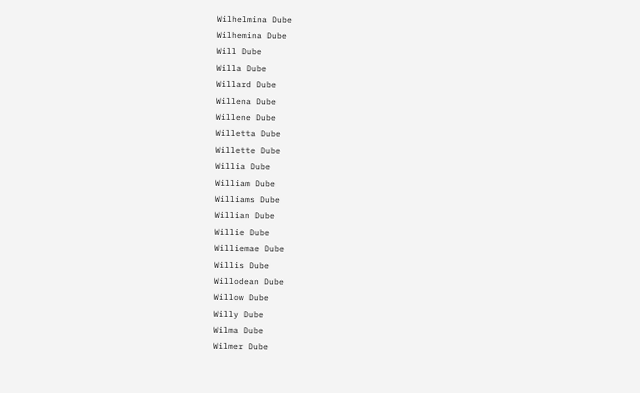Wilhelmina Dube
Wilhemina Dube
Will Dube
Willa Dube
Willard Dube
Willena Dube
Willene Dube
Willetta Dube
Willette Dube
Willia Dube
William Dube
Williams Dube
Willian Dube
Willie Dube
Williemae Dube
Willis Dube
Willodean Dube
Willow Dube
Willy Dube
Wilma Dube
Wilmer Dube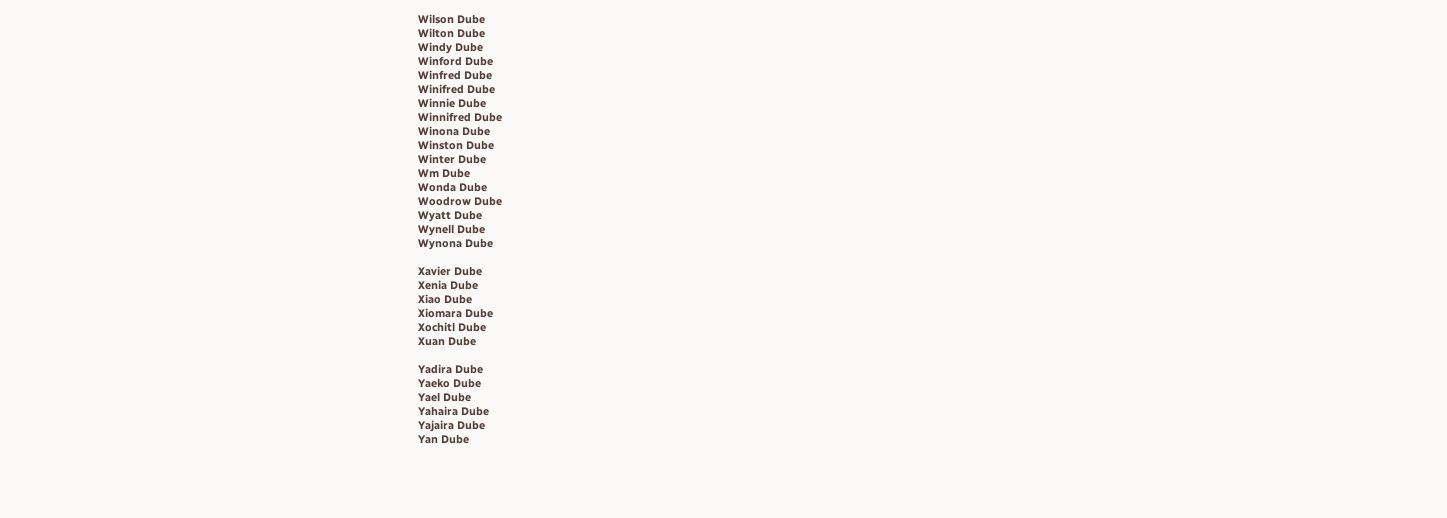Wilson Dube
Wilton Dube
Windy Dube
Winford Dube
Winfred Dube
Winifred Dube
Winnie Dube
Winnifred Dube
Winona Dube
Winston Dube
Winter Dube
Wm Dube
Wonda Dube
Woodrow Dube
Wyatt Dube
Wynell Dube
Wynona Dube

Xavier Dube
Xenia Dube
Xiao Dube
Xiomara Dube
Xochitl Dube
Xuan Dube

Yadira Dube
Yaeko Dube
Yael Dube
Yahaira Dube
Yajaira Dube
Yan Dube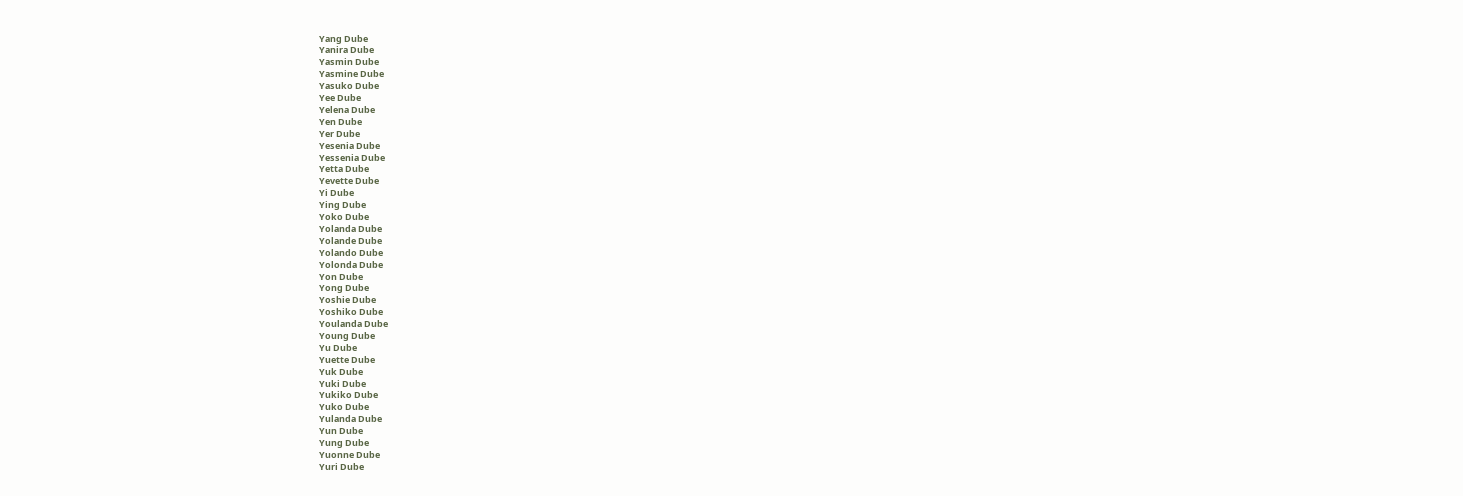Yang Dube
Yanira Dube
Yasmin Dube
Yasmine Dube
Yasuko Dube
Yee Dube
Yelena Dube
Yen Dube
Yer Dube
Yesenia Dube
Yessenia Dube
Yetta Dube
Yevette Dube
Yi Dube
Ying Dube
Yoko Dube
Yolanda Dube
Yolande Dube
Yolando Dube
Yolonda Dube
Yon Dube
Yong Dube
Yoshie Dube
Yoshiko Dube
Youlanda Dube
Young Dube
Yu Dube
Yuette Dube
Yuk Dube
Yuki Dube
Yukiko Dube
Yuko Dube
Yulanda Dube
Yun Dube
Yung Dube
Yuonne Dube
Yuri Dube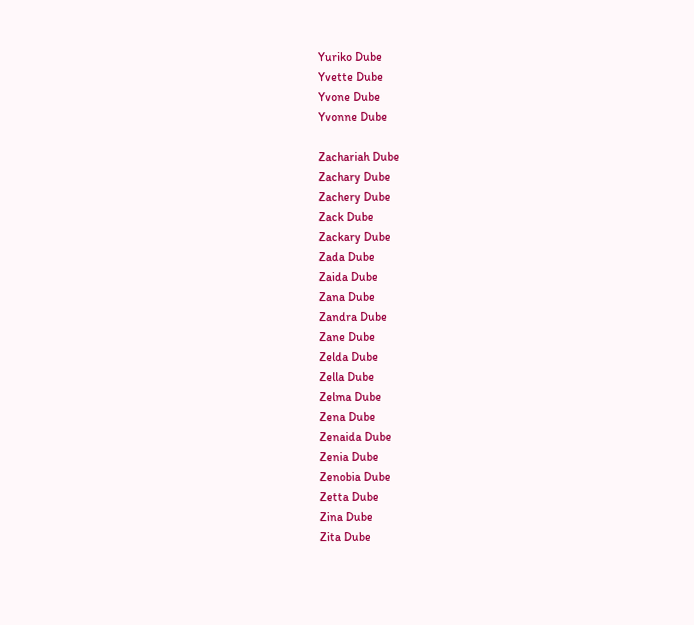Yuriko Dube
Yvette Dube
Yvone Dube
Yvonne Dube

Zachariah Dube
Zachary Dube
Zachery Dube
Zack Dube
Zackary Dube
Zada Dube
Zaida Dube
Zana Dube
Zandra Dube
Zane Dube
Zelda Dube
Zella Dube
Zelma Dube
Zena Dube
Zenaida Dube
Zenia Dube
Zenobia Dube
Zetta Dube
Zina Dube
Zita Dube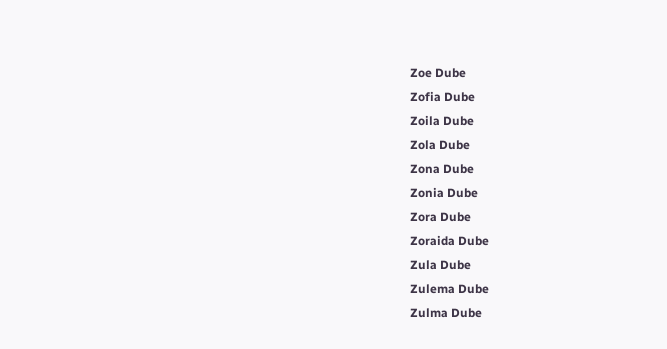Zoe Dube
Zofia Dube
Zoila Dube
Zola Dube
Zona Dube
Zonia Dube
Zora Dube
Zoraida Dube
Zula Dube
Zulema Dube
Zulma Dube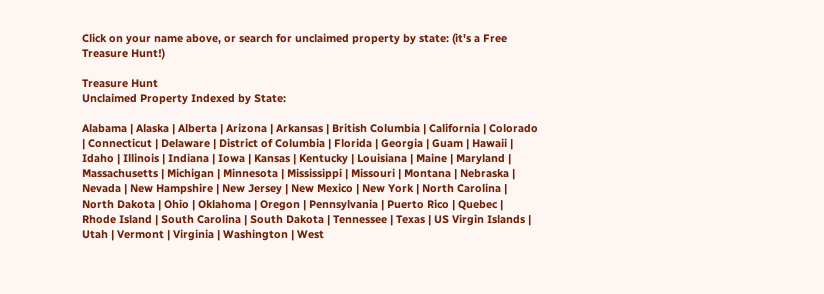Click on your name above, or search for unclaimed property by state: (it's a Free Treasure Hunt!)

Treasure Hunt
Unclaimed Property Indexed by State:

Alabama | Alaska | Alberta | Arizona | Arkansas | British Columbia | California | Colorado | Connecticut | Delaware | District of Columbia | Florida | Georgia | Guam | Hawaii | Idaho | Illinois | Indiana | Iowa | Kansas | Kentucky | Louisiana | Maine | Maryland | Massachusetts | Michigan | Minnesota | Mississippi | Missouri | Montana | Nebraska | Nevada | New Hampshire | New Jersey | New Mexico | New York | North Carolina | North Dakota | Ohio | Oklahoma | Oregon | Pennsylvania | Puerto Rico | Quebec | Rhode Island | South Carolina | South Dakota | Tennessee | Texas | US Virgin Islands | Utah | Vermont | Virginia | Washington | West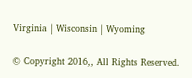Virginia | Wisconsin | Wyoming

© Copyright 2016,, All Rights Reserved.